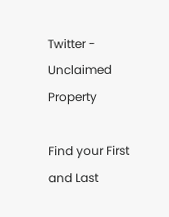Twitter - Unclaimed Property

Find your First and Last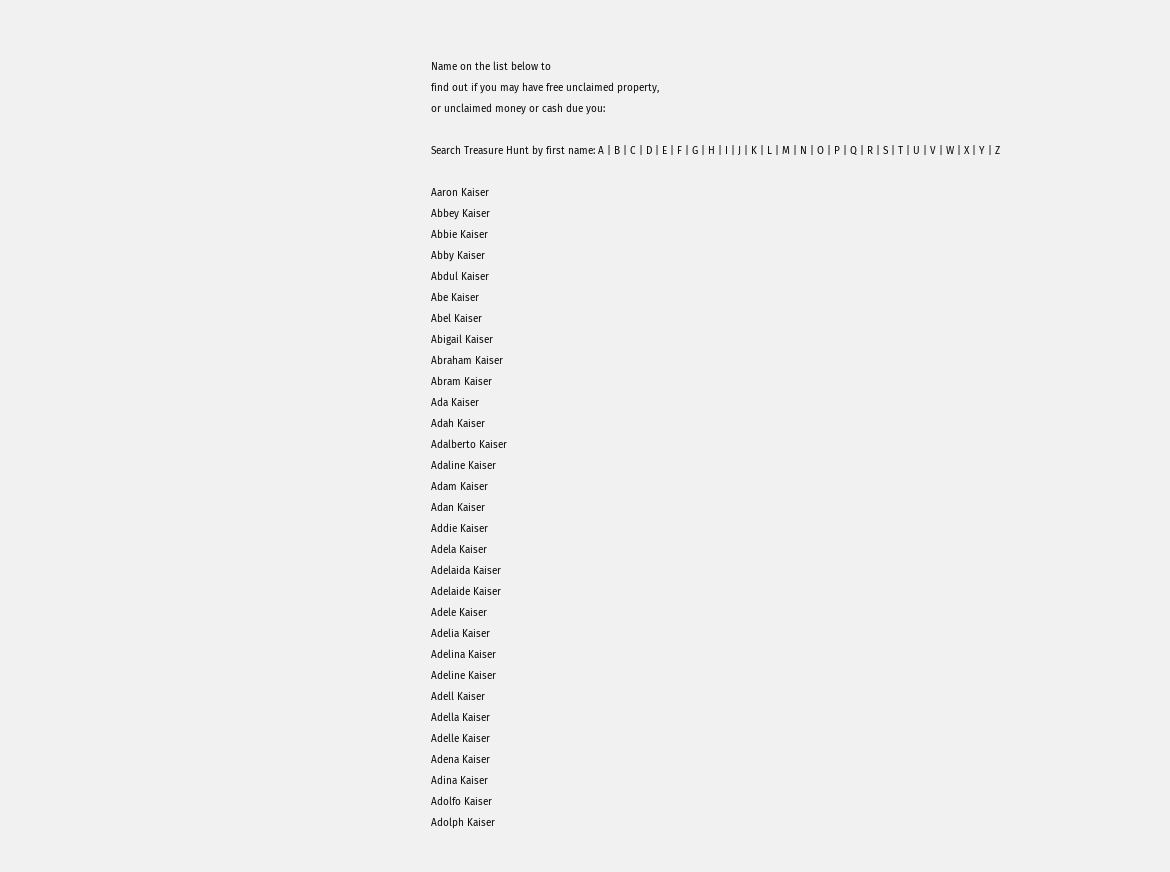Name on the list below to
find out if you may have free unclaimed property,
or unclaimed money or cash due you:

Search Treasure Hunt by first name: A | B | C | D | E | F | G | H | I | J | K | L | M | N | O | P | Q | R | S | T | U | V | W | X | Y | Z

Aaron Kaiser
Abbey Kaiser
Abbie Kaiser
Abby Kaiser
Abdul Kaiser
Abe Kaiser
Abel Kaiser
Abigail Kaiser
Abraham Kaiser
Abram Kaiser
Ada Kaiser
Adah Kaiser
Adalberto Kaiser
Adaline Kaiser
Adam Kaiser
Adan Kaiser
Addie Kaiser
Adela Kaiser
Adelaida Kaiser
Adelaide Kaiser
Adele Kaiser
Adelia Kaiser
Adelina Kaiser
Adeline Kaiser
Adell Kaiser
Adella Kaiser
Adelle Kaiser
Adena Kaiser
Adina Kaiser
Adolfo Kaiser
Adolph Kaiser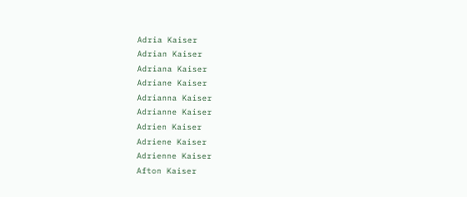Adria Kaiser
Adrian Kaiser
Adriana Kaiser
Adriane Kaiser
Adrianna Kaiser
Adrianne Kaiser
Adrien Kaiser
Adriene Kaiser
Adrienne Kaiser
Afton Kaiser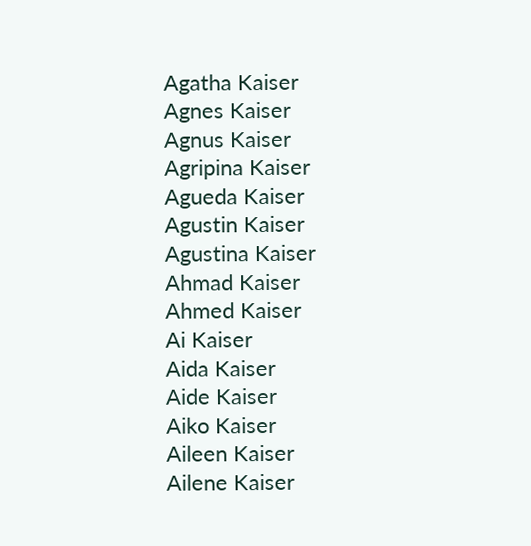Agatha Kaiser
Agnes Kaiser
Agnus Kaiser
Agripina Kaiser
Agueda Kaiser
Agustin Kaiser
Agustina Kaiser
Ahmad Kaiser
Ahmed Kaiser
Ai Kaiser
Aida Kaiser
Aide Kaiser
Aiko Kaiser
Aileen Kaiser
Ailene Kaiser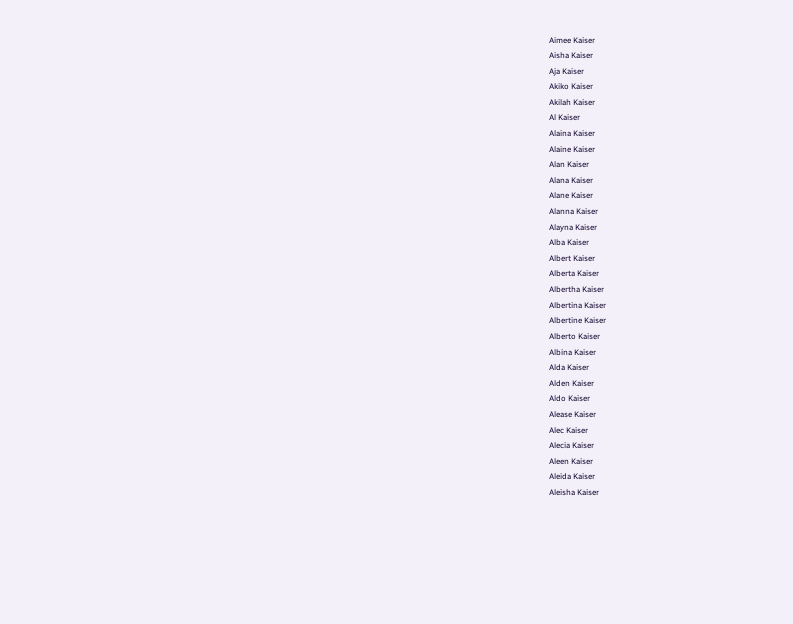Aimee Kaiser
Aisha Kaiser
Aja Kaiser
Akiko Kaiser
Akilah Kaiser
Al Kaiser
Alaina Kaiser
Alaine Kaiser
Alan Kaiser
Alana Kaiser
Alane Kaiser
Alanna Kaiser
Alayna Kaiser
Alba Kaiser
Albert Kaiser
Alberta Kaiser
Albertha Kaiser
Albertina Kaiser
Albertine Kaiser
Alberto Kaiser
Albina Kaiser
Alda Kaiser
Alden Kaiser
Aldo Kaiser
Alease Kaiser
Alec Kaiser
Alecia Kaiser
Aleen Kaiser
Aleida Kaiser
Aleisha Kaiser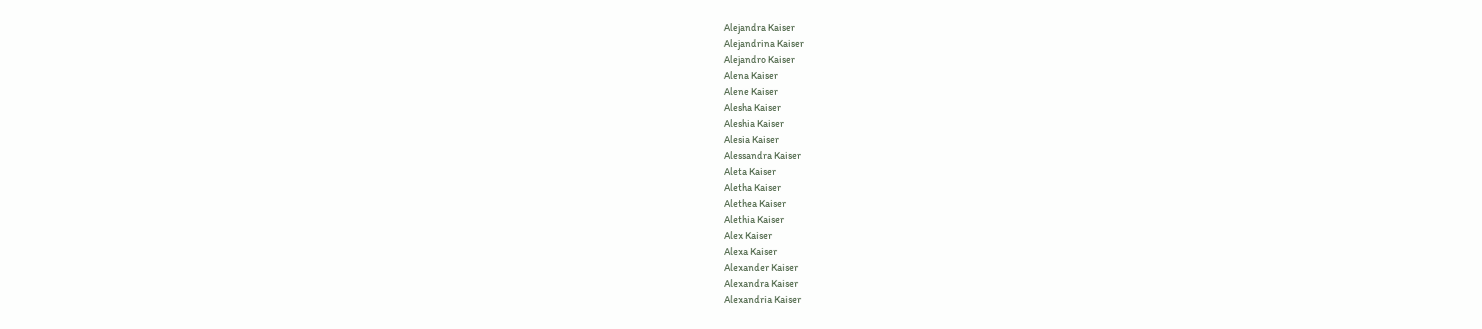Alejandra Kaiser
Alejandrina Kaiser
Alejandro Kaiser
Alena Kaiser
Alene Kaiser
Alesha Kaiser
Aleshia Kaiser
Alesia Kaiser
Alessandra Kaiser
Aleta Kaiser
Aletha Kaiser
Alethea Kaiser
Alethia Kaiser
Alex Kaiser
Alexa Kaiser
Alexander Kaiser
Alexandra Kaiser
Alexandria Kaiser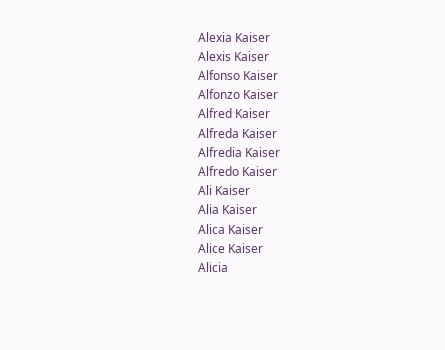Alexia Kaiser
Alexis Kaiser
Alfonso Kaiser
Alfonzo Kaiser
Alfred Kaiser
Alfreda Kaiser
Alfredia Kaiser
Alfredo Kaiser
Ali Kaiser
Alia Kaiser
Alica Kaiser
Alice Kaiser
Alicia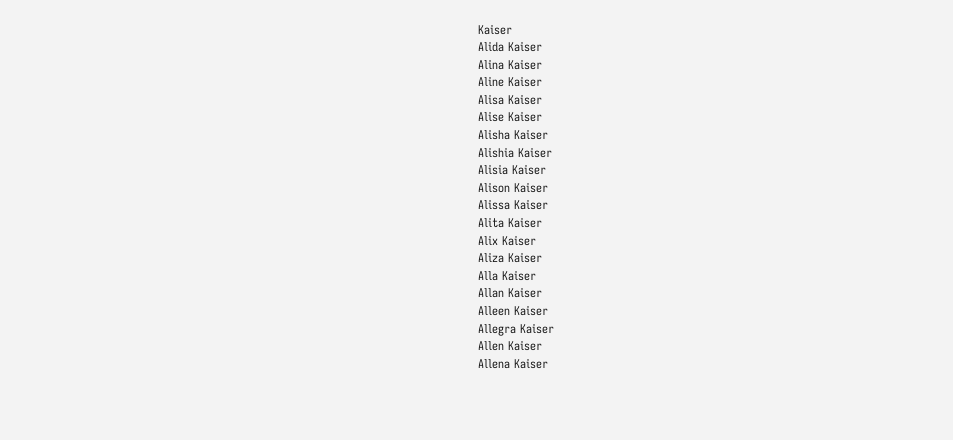Kaiser
Alida Kaiser
Alina Kaiser
Aline Kaiser
Alisa Kaiser
Alise Kaiser
Alisha Kaiser
Alishia Kaiser
Alisia Kaiser
Alison Kaiser
Alissa Kaiser
Alita Kaiser
Alix Kaiser
Aliza Kaiser
Alla Kaiser
Allan Kaiser
Alleen Kaiser
Allegra Kaiser
Allen Kaiser
Allena Kaiser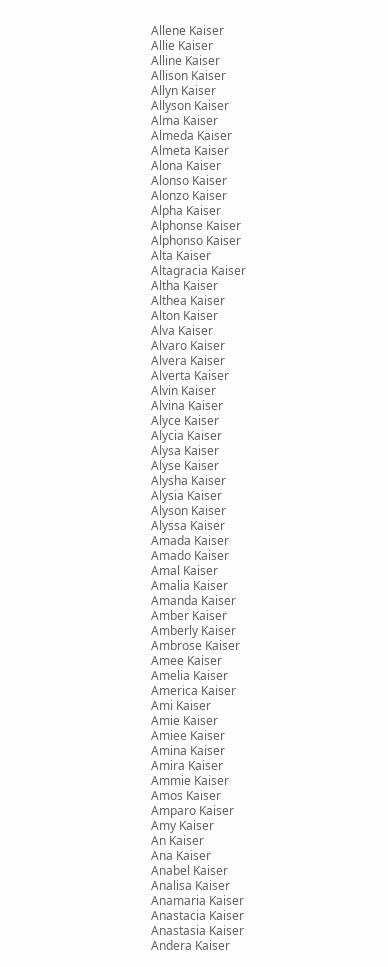Allene Kaiser
Allie Kaiser
Alline Kaiser
Allison Kaiser
Allyn Kaiser
Allyson Kaiser
Alma Kaiser
Almeda Kaiser
Almeta Kaiser
Alona Kaiser
Alonso Kaiser
Alonzo Kaiser
Alpha Kaiser
Alphonse Kaiser
Alphonso Kaiser
Alta Kaiser
Altagracia Kaiser
Altha Kaiser
Althea Kaiser
Alton Kaiser
Alva Kaiser
Alvaro Kaiser
Alvera Kaiser
Alverta Kaiser
Alvin Kaiser
Alvina Kaiser
Alyce Kaiser
Alycia Kaiser
Alysa Kaiser
Alyse Kaiser
Alysha Kaiser
Alysia Kaiser
Alyson Kaiser
Alyssa Kaiser
Amada Kaiser
Amado Kaiser
Amal Kaiser
Amalia Kaiser
Amanda Kaiser
Amber Kaiser
Amberly Kaiser
Ambrose Kaiser
Amee Kaiser
Amelia Kaiser
America Kaiser
Ami Kaiser
Amie Kaiser
Amiee Kaiser
Amina Kaiser
Amira Kaiser
Ammie Kaiser
Amos Kaiser
Amparo Kaiser
Amy Kaiser
An Kaiser
Ana Kaiser
Anabel Kaiser
Analisa Kaiser
Anamaria Kaiser
Anastacia Kaiser
Anastasia Kaiser
Andera Kaiser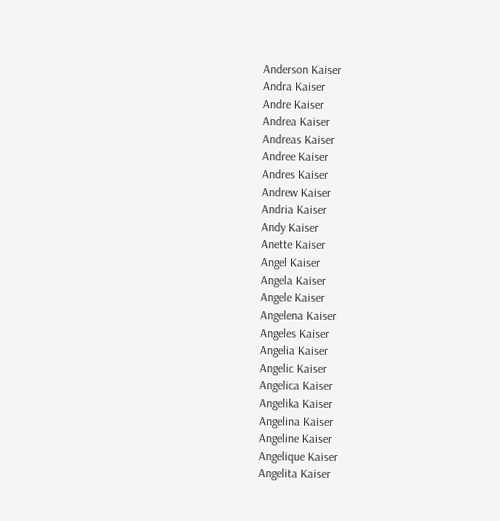Anderson Kaiser
Andra Kaiser
Andre Kaiser
Andrea Kaiser
Andreas Kaiser
Andree Kaiser
Andres Kaiser
Andrew Kaiser
Andria Kaiser
Andy Kaiser
Anette Kaiser
Angel Kaiser
Angela Kaiser
Angele Kaiser
Angelena Kaiser
Angeles Kaiser
Angelia Kaiser
Angelic Kaiser
Angelica Kaiser
Angelika Kaiser
Angelina Kaiser
Angeline Kaiser
Angelique Kaiser
Angelita Kaiser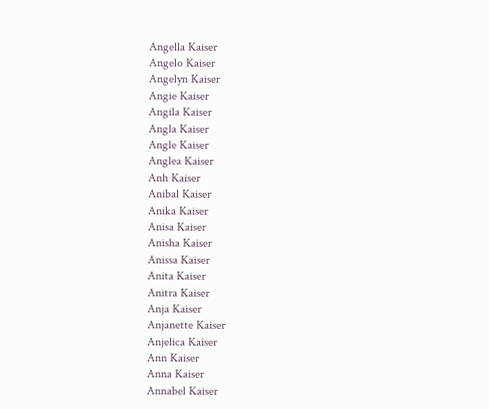Angella Kaiser
Angelo Kaiser
Angelyn Kaiser
Angie Kaiser
Angila Kaiser
Angla Kaiser
Angle Kaiser
Anglea Kaiser
Anh Kaiser
Anibal Kaiser
Anika Kaiser
Anisa Kaiser
Anisha Kaiser
Anissa Kaiser
Anita Kaiser
Anitra Kaiser
Anja Kaiser
Anjanette Kaiser
Anjelica Kaiser
Ann Kaiser
Anna Kaiser
Annabel Kaiser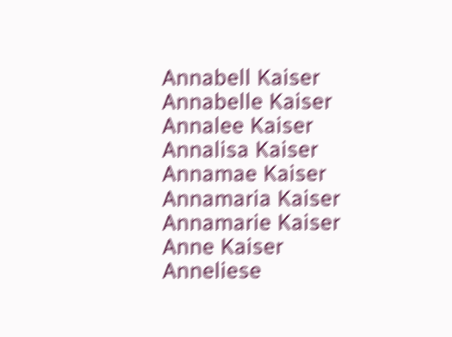Annabell Kaiser
Annabelle Kaiser
Annalee Kaiser
Annalisa Kaiser
Annamae Kaiser
Annamaria Kaiser
Annamarie Kaiser
Anne Kaiser
Anneliese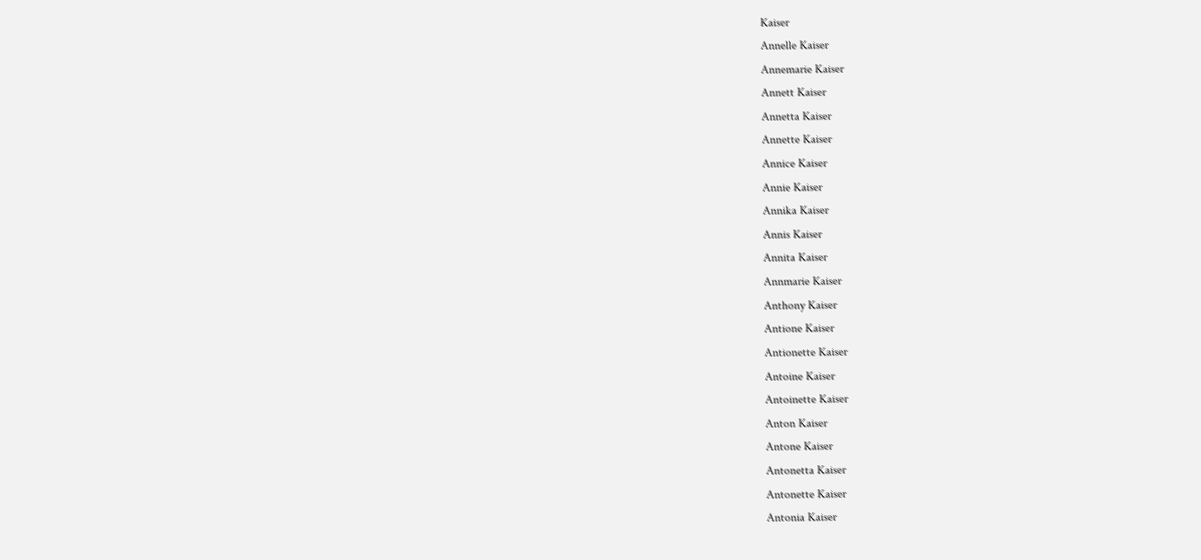Kaiser
Annelle Kaiser
Annemarie Kaiser
Annett Kaiser
Annetta Kaiser
Annette Kaiser
Annice Kaiser
Annie Kaiser
Annika Kaiser
Annis Kaiser
Annita Kaiser
Annmarie Kaiser
Anthony Kaiser
Antione Kaiser
Antionette Kaiser
Antoine Kaiser
Antoinette Kaiser
Anton Kaiser
Antone Kaiser
Antonetta Kaiser
Antonette Kaiser
Antonia Kaiser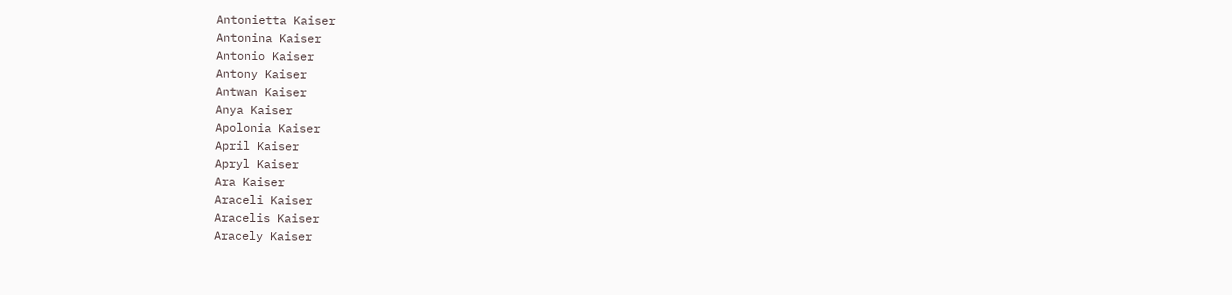Antonietta Kaiser
Antonina Kaiser
Antonio Kaiser
Antony Kaiser
Antwan Kaiser
Anya Kaiser
Apolonia Kaiser
April Kaiser
Apryl Kaiser
Ara Kaiser
Araceli Kaiser
Aracelis Kaiser
Aracely Kaiser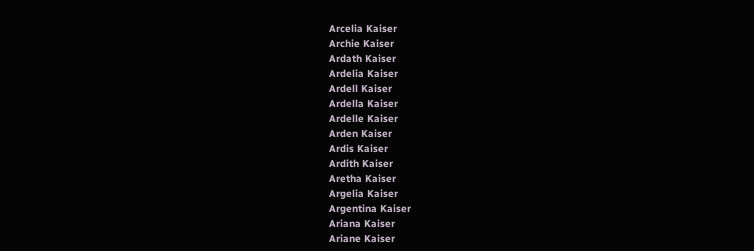Arcelia Kaiser
Archie Kaiser
Ardath Kaiser
Ardelia Kaiser
Ardell Kaiser
Ardella Kaiser
Ardelle Kaiser
Arden Kaiser
Ardis Kaiser
Ardith Kaiser
Aretha Kaiser
Argelia Kaiser
Argentina Kaiser
Ariana Kaiser
Ariane Kaiser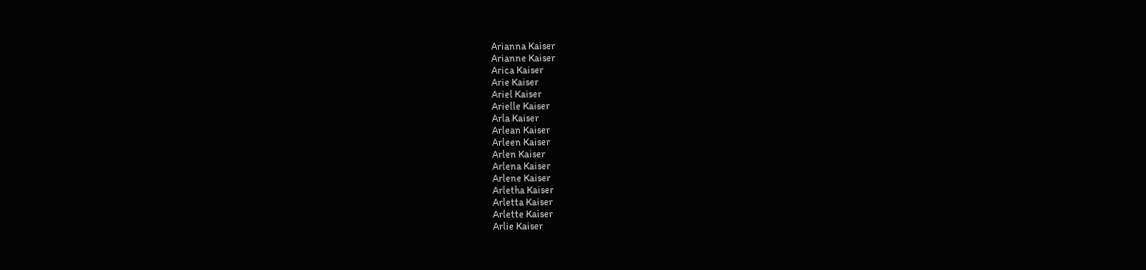Arianna Kaiser
Arianne Kaiser
Arica Kaiser
Arie Kaiser
Ariel Kaiser
Arielle Kaiser
Arla Kaiser
Arlean Kaiser
Arleen Kaiser
Arlen Kaiser
Arlena Kaiser
Arlene Kaiser
Arletha Kaiser
Arletta Kaiser
Arlette Kaiser
Arlie Kaiser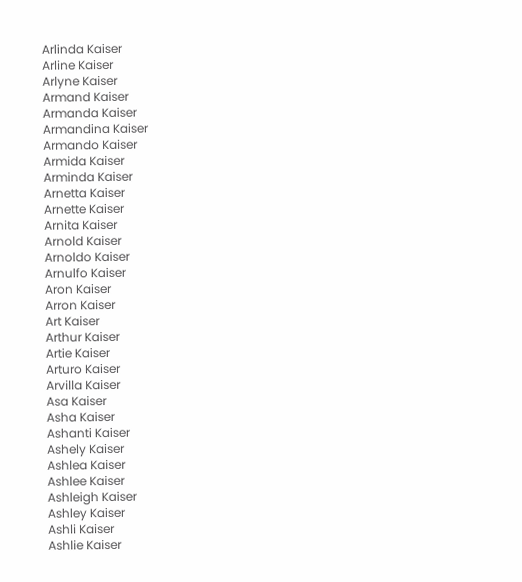Arlinda Kaiser
Arline Kaiser
Arlyne Kaiser
Armand Kaiser
Armanda Kaiser
Armandina Kaiser
Armando Kaiser
Armida Kaiser
Arminda Kaiser
Arnetta Kaiser
Arnette Kaiser
Arnita Kaiser
Arnold Kaiser
Arnoldo Kaiser
Arnulfo Kaiser
Aron Kaiser
Arron Kaiser
Art Kaiser
Arthur Kaiser
Artie Kaiser
Arturo Kaiser
Arvilla Kaiser
Asa Kaiser
Asha Kaiser
Ashanti Kaiser
Ashely Kaiser
Ashlea Kaiser
Ashlee Kaiser
Ashleigh Kaiser
Ashley Kaiser
Ashli Kaiser
Ashlie Kaiser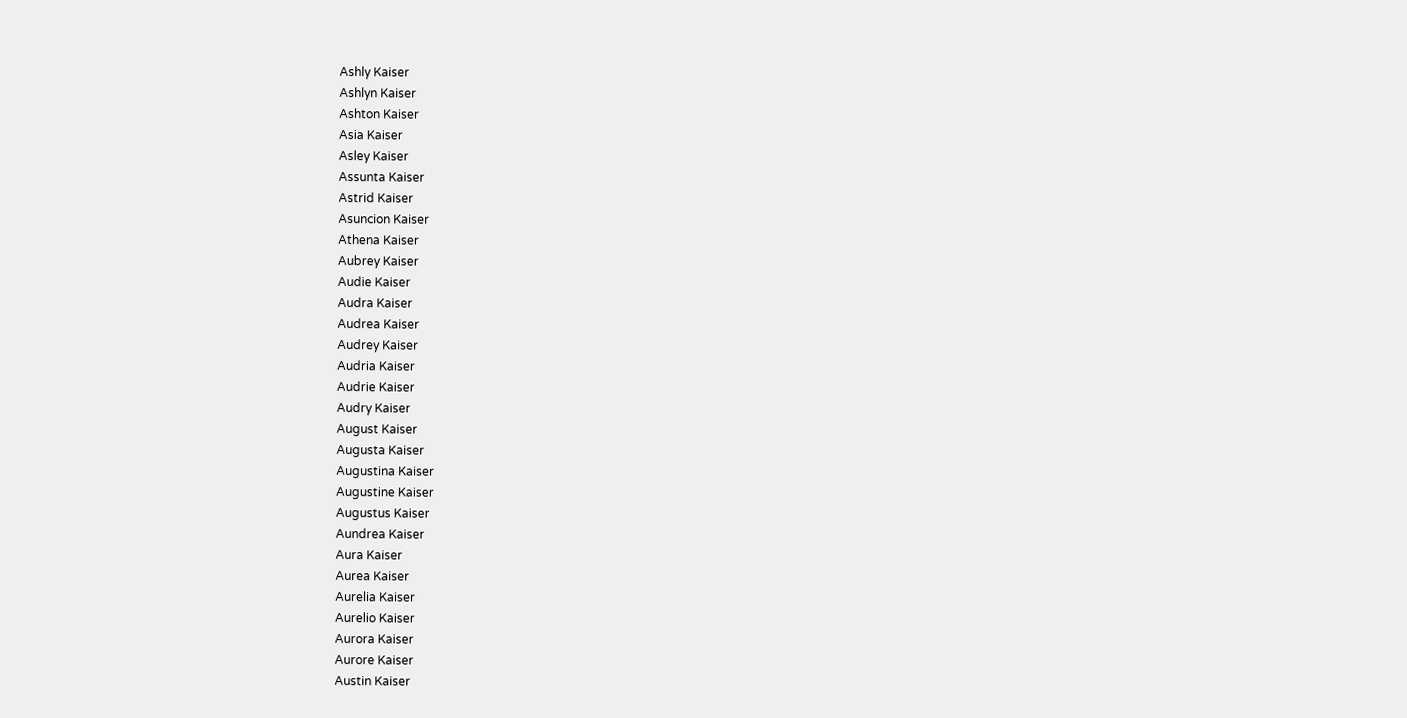Ashly Kaiser
Ashlyn Kaiser
Ashton Kaiser
Asia Kaiser
Asley Kaiser
Assunta Kaiser
Astrid Kaiser
Asuncion Kaiser
Athena Kaiser
Aubrey Kaiser
Audie Kaiser
Audra Kaiser
Audrea Kaiser
Audrey Kaiser
Audria Kaiser
Audrie Kaiser
Audry Kaiser
August Kaiser
Augusta Kaiser
Augustina Kaiser
Augustine Kaiser
Augustus Kaiser
Aundrea Kaiser
Aura Kaiser
Aurea Kaiser
Aurelia Kaiser
Aurelio Kaiser
Aurora Kaiser
Aurore Kaiser
Austin Kaiser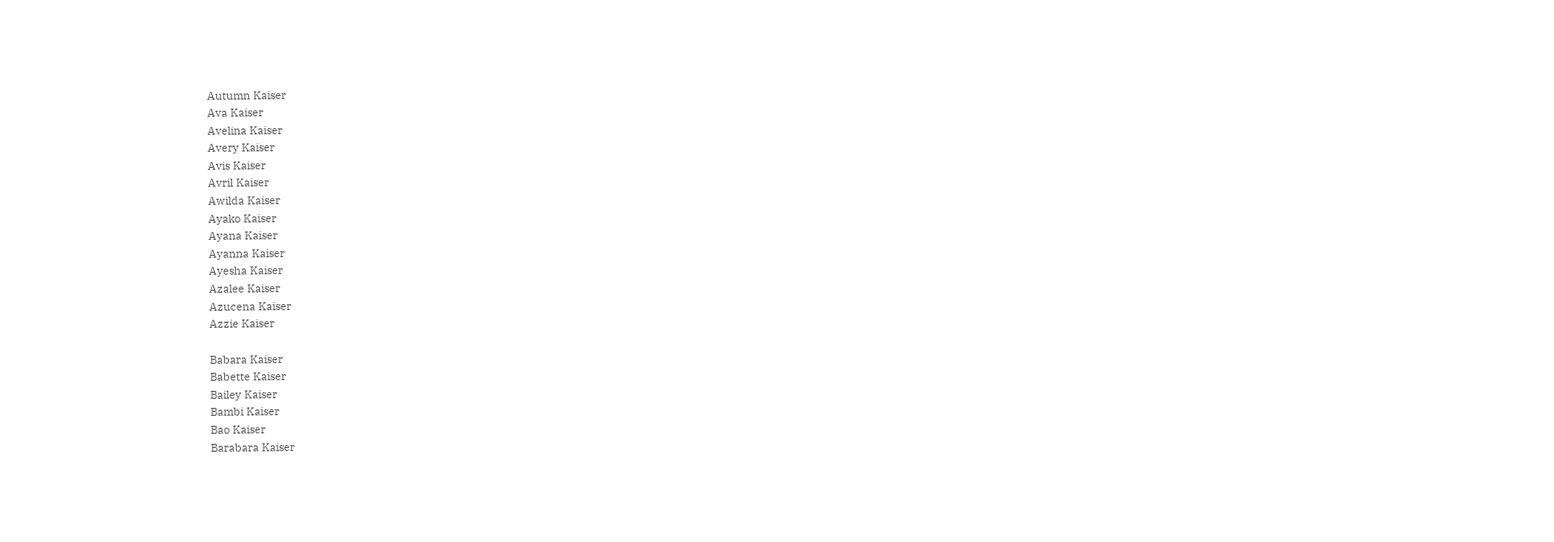Autumn Kaiser
Ava Kaiser
Avelina Kaiser
Avery Kaiser
Avis Kaiser
Avril Kaiser
Awilda Kaiser
Ayako Kaiser
Ayana Kaiser
Ayanna Kaiser
Ayesha Kaiser
Azalee Kaiser
Azucena Kaiser
Azzie Kaiser

Babara Kaiser
Babette Kaiser
Bailey Kaiser
Bambi Kaiser
Bao Kaiser
Barabara Kaiser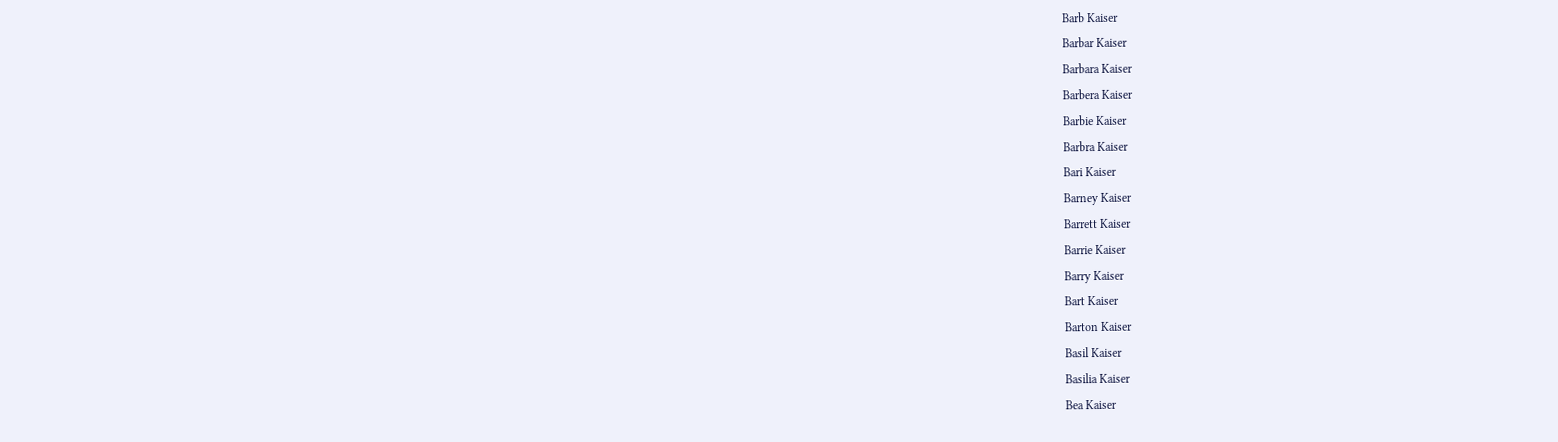Barb Kaiser
Barbar Kaiser
Barbara Kaiser
Barbera Kaiser
Barbie Kaiser
Barbra Kaiser
Bari Kaiser
Barney Kaiser
Barrett Kaiser
Barrie Kaiser
Barry Kaiser
Bart Kaiser
Barton Kaiser
Basil Kaiser
Basilia Kaiser
Bea Kaiser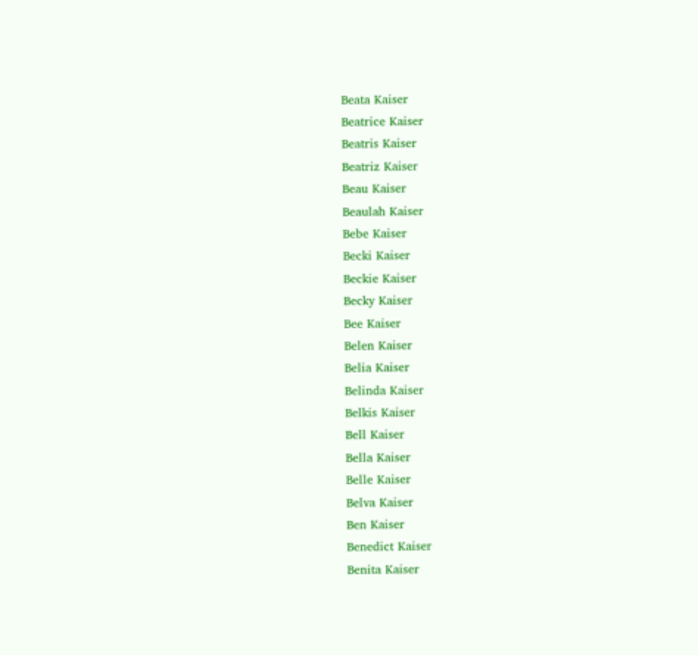Beata Kaiser
Beatrice Kaiser
Beatris Kaiser
Beatriz Kaiser
Beau Kaiser
Beaulah Kaiser
Bebe Kaiser
Becki Kaiser
Beckie Kaiser
Becky Kaiser
Bee Kaiser
Belen Kaiser
Belia Kaiser
Belinda Kaiser
Belkis Kaiser
Bell Kaiser
Bella Kaiser
Belle Kaiser
Belva Kaiser
Ben Kaiser
Benedict Kaiser
Benita Kaiser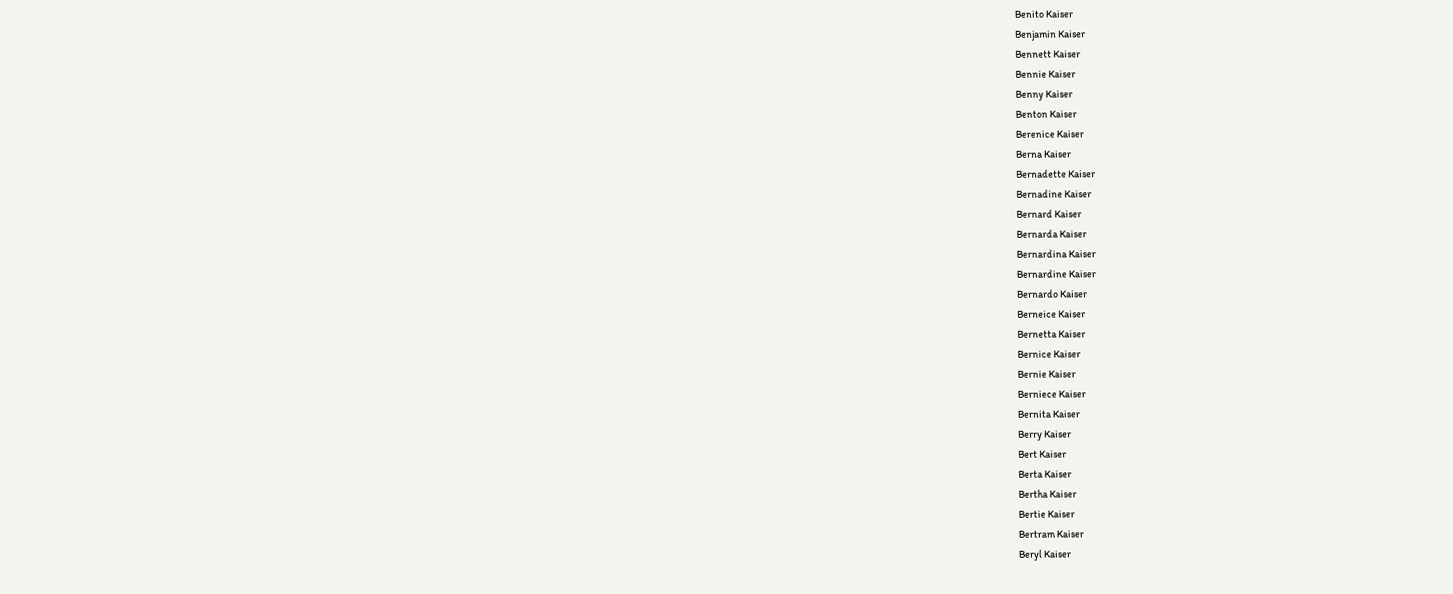Benito Kaiser
Benjamin Kaiser
Bennett Kaiser
Bennie Kaiser
Benny Kaiser
Benton Kaiser
Berenice Kaiser
Berna Kaiser
Bernadette Kaiser
Bernadine Kaiser
Bernard Kaiser
Bernarda Kaiser
Bernardina Kaiser
Bernardine Kaiser
Bernardo Kaiser
Berneice Kaiser
Bernetta Kaiser
Bernice Kaiser
Bernie Kaiser
Berniece Kaiser
Bernita Kaiser
Berry Kaiser
Bert Kaiser
Berta Kaiser
Bertha Kaiser
Bertie Kaiser
Bertram Kaiser
Beryl Kaiser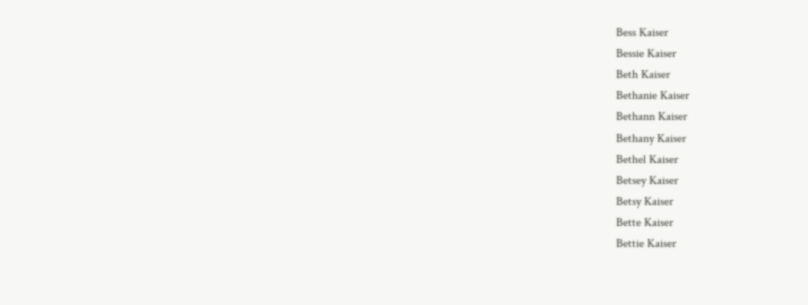Bess Kaiser
Bessie Kaiser
Beth Kaiser
Bethanie Kaiser
Bethann Kaiser
Bethany Kaiser
Bethel Kaiser
Betsey Kaiser
Betsy Kaiser
Bette Kaiser
Bettie Kaiser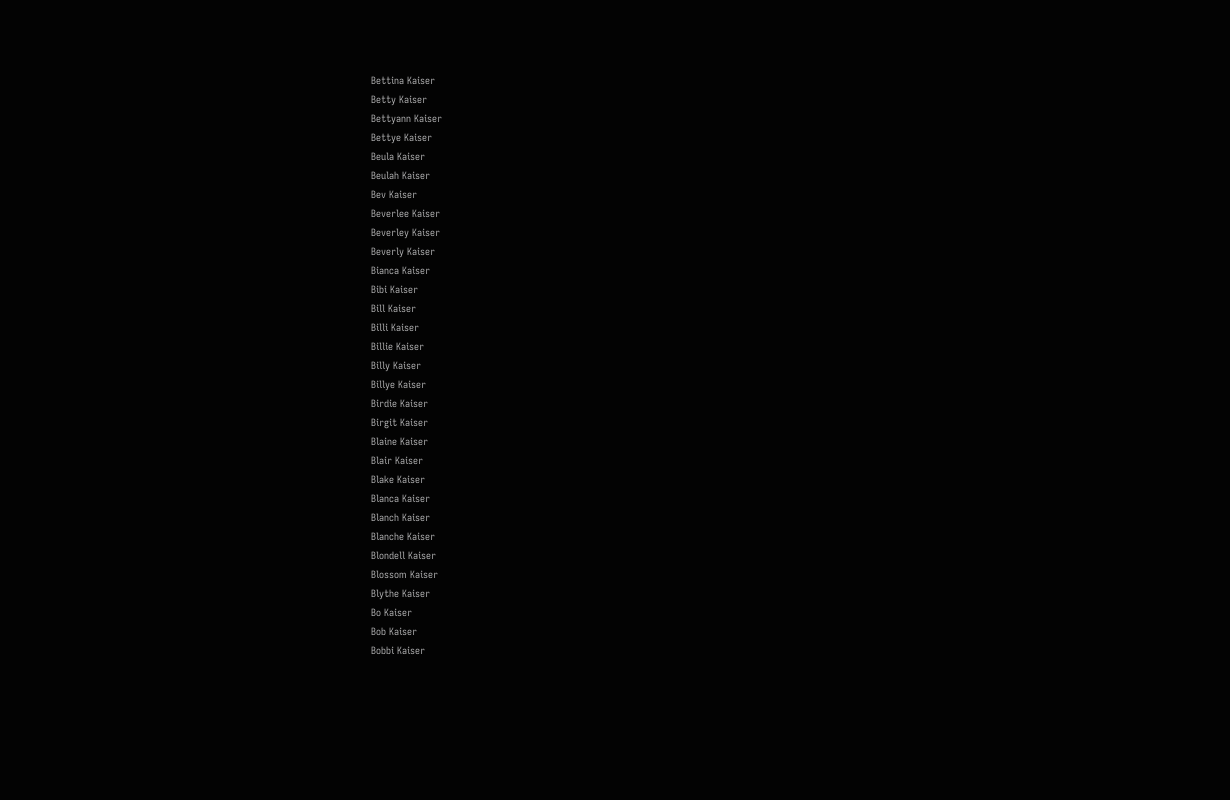Bettina Kaiser
Betty Kaiser
Bettyann Kaiser
Bettye Kaiser
Beula Kaiser
Beulah Kaiser
Bev Kaiser
Beverlee Kaiser
Beverley Kaiser
Beverly Kaiser
Bianca Kaiser
Bibi Kaiser
Bill Kaiser
Billi Kaiser
Billie Kaiser
Billy Kaiser
Billye Kaiser
Birdie Kaiser
Birgit Kaiser
Blaine Kaiser
Blair Kaiser
Blake Kaiser
Blanca Kaiser
Blanch Kaiser
Blanche Kaiser
Blondell Kaiser
Blossom Kaiser
Blythe Kaiser
Bo Kaiser
Bob Kaiser
Bobbi Kaiser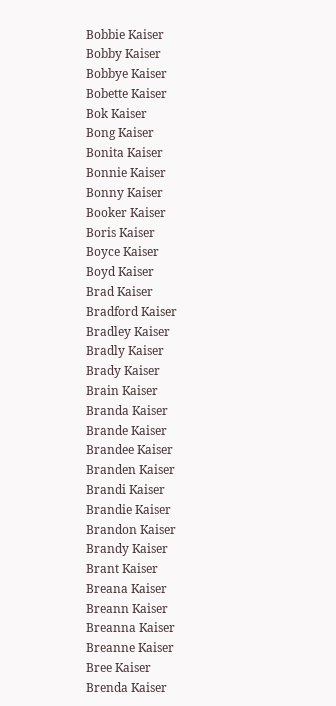Bobbie Kaiser
Bobby Kaiser
Bobbye Kaiser
Bobette Kaiser
Bok Kaiser
Bong Kaiser
Bonita Kaiser
Bonnie Kaiser
Bonny Kaiser
Booker Kaiser
Boris Kaiser
Boyce Kaiser
Boyd Kaiser
Brad Kaiser
Bradford Kaiser
Bradley Kaiser
Bradly Kaiser
Brady Kaiser
Brain Kaiser
Branda Kaiser
Brande Kaiser
Brandee Kaiser
Branden Kaiser
Brandi Kaiser
Brandie Kaiser
Brandon Kaiser
Brandy Kaiser
Brant Kaiser
Breana Kaiser
Breann Kaiser
Breanna Kaiser
Breanne Kaiser
Bree Kaiser
Brenda Kaiser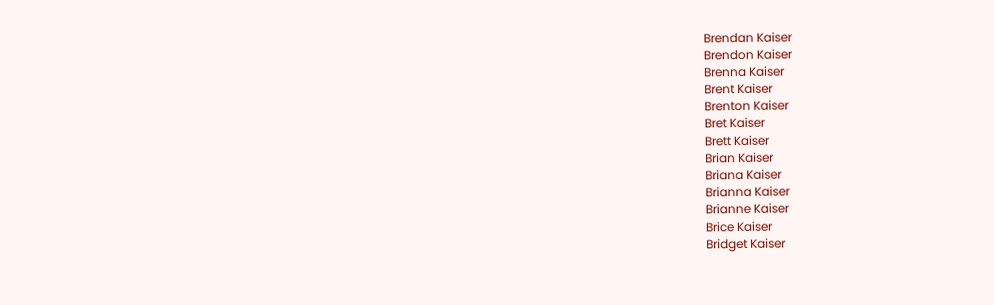Brendan Kaiser
Brendon Kaiser
Brenna Kaiser
Brent Kaiser
Brenton Kaiser
Bret Kaiser
Brett Kaiser
Brian Kaiser
Briana Kaiser
Brianna Kaiser
Brianne Kaiser
Brice Kaiser
Bridget Kaiser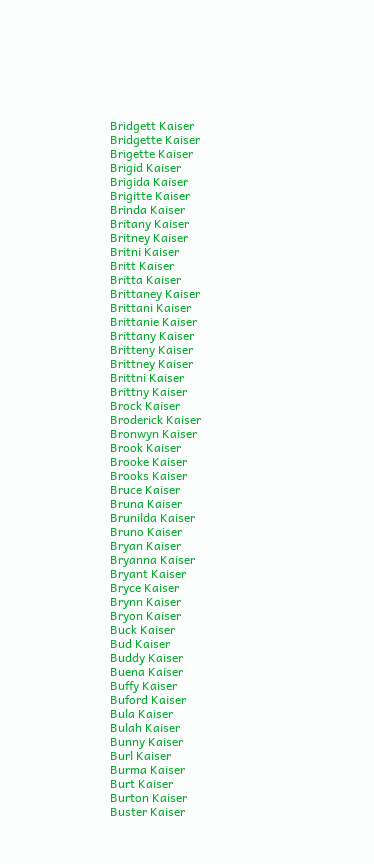Bridgett Kaiser
Bridgette Kaiser
Brigette Kaiser
Brigid Kaiser
Brigida Kaiser
Brigitte Kaiser
Brinda Kaiser
Britany Kaiser
Britney Kaiser
Britni Kaiser
Britt Kaiser
Britta Kaiser
Brittaney Kaiser
Brittani Kaiser
Brittanie Kaiser
Brittany Kaiser
Britteny Kaiser
Brittney Kaiser
Brittni Kaiser
Brittny Kaiser
Brock Kaiser
Broderick Kaiser
Bronwyn Kaiser
Brook Kaiser
Brooke Kaiser
Brooks Kaiser
Bruce Kaiser
Bruna Kaiser
Brunilda Kaiser
Bruno Kaiser
Bryan Kaiser
Bryanna Kaiser
Bryant Kaiser
Bryce Kaiser
Brynn Kaiser
Bryon Kaiser
Buck Kaiser
Bud Kaiser
Buddy Kaiser
Buena Kaiser
Buffy Kaiser
Buford Kaiser
Bula Kaiser
Bulah Kaiser
Bunny Kaiser
Burl Kaiser
Burma Kaiser
Burt Kaiser
Burton Kaiser
Buster Kaiser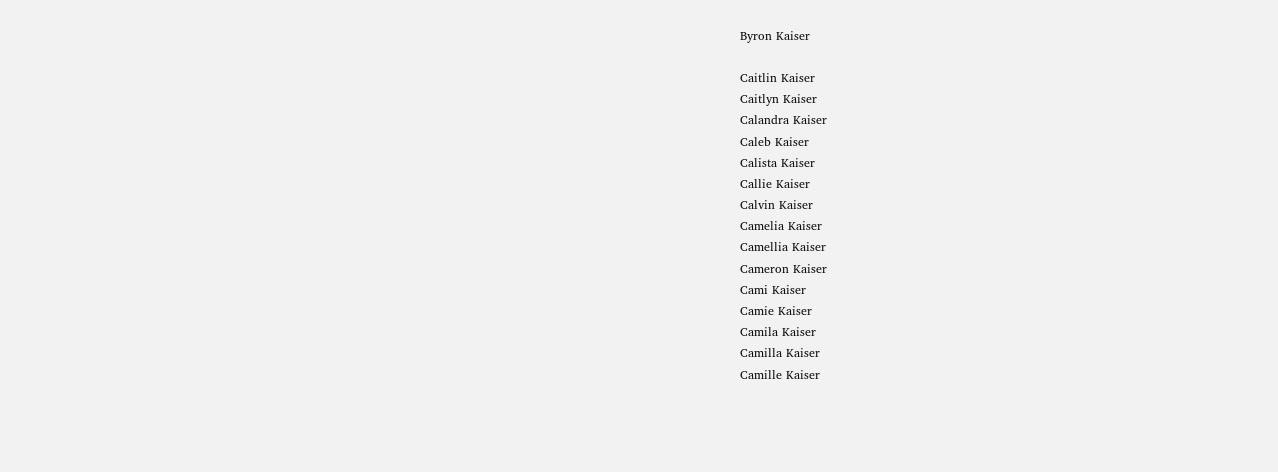Byron Kaiser

Caitlin Kaiser
Caitlyn Kaiser
Calandra Kaiser
Caleb Kaiser
Calista Kaiser
Callie Kaiser
Calvin Kaiser
Camelia Kaiser
Camellia Kaiser
Cameron Kaiser
Cami Kaiser
Camie Kaiser
Camila Kaiser
Camilla Kaiser
Camille Kaiser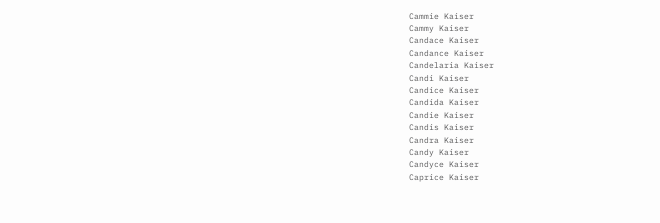Cammie Kaiser
Cammy Kaiser
Candace Kaiser
Candance Kaiser
Candelaria Kaiser
Candi Kaiser
Candice Kaiser
Candida Kaiser
Candie Kaiser
Candis Kaiser
Candra Kaiser
Candy Kaiser
Candyce Kaiser
Caprice Kaiser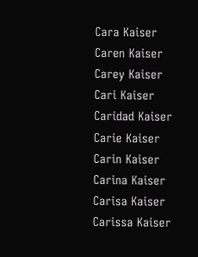Cara Kaiser
Caren Kaiser
Carey Kaiser
Cari Kaiser
Caridad Kaiser
Carie Kaiser
Carin Kaiser
Carina Kaiser
Carisa Kaiser
Carissa Kaiser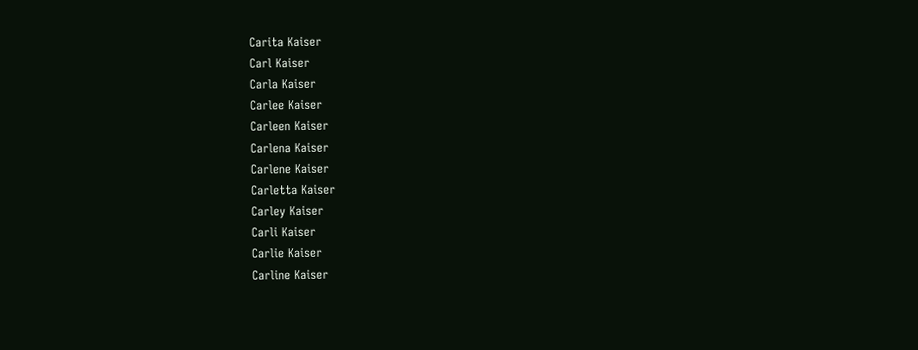Carita Kaiser
Carl Kaiser
Carla Kaiser
Carlee Kaiser
Carleen Kaiser
Carlena Kaiser
Carlene Kaiser
Carletta Kaiser
Carley Kaiser
Carli Kaiser
Carlie Kaiser
Carline Kaiser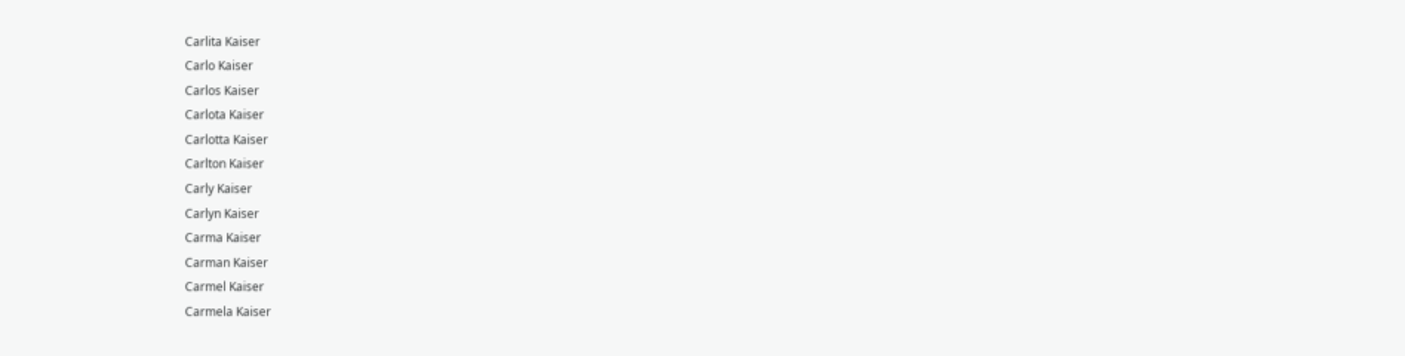Carlita Kaiser
Carlo Kaiser
Carlos Kaiser
Carlota Kaiser
Carlotta Kaiser
Carlton Kaiser
Carly Kaiser
Carlyn Kaiser
Carma Kaiser
Carman Kaiser
Carmel Kaiser
Carmela Kaiser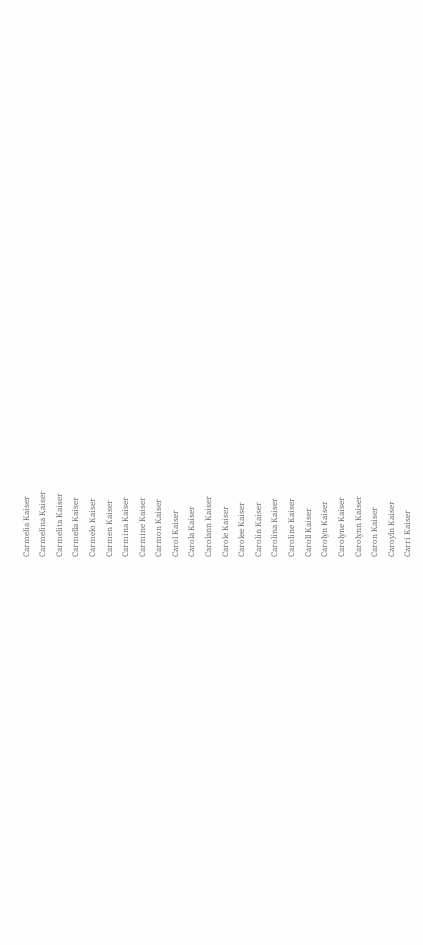Carmelia Kaiser
Carmelina Kaiser
Carmelita Kaiser
Carmella Kaiser
Carmelo Kaiser
Carmen Kaiser
Carmina Kaiser
Carmine Kaiser
Carmon Kaiser
Carol Kaiser
Carola Kaiser
Carolann Kaiser
Carole Kaiser
Carolee Kaiser
Carolin Kaiser
Carolina Kaiser
Caroline Kaiser
Caroll Kaiser
Carolyn Kaiser
Carolyne Kaiser
Carolynn Kaiser
Caron Kaiser
Caroyln Kaiser
Carri Kaiser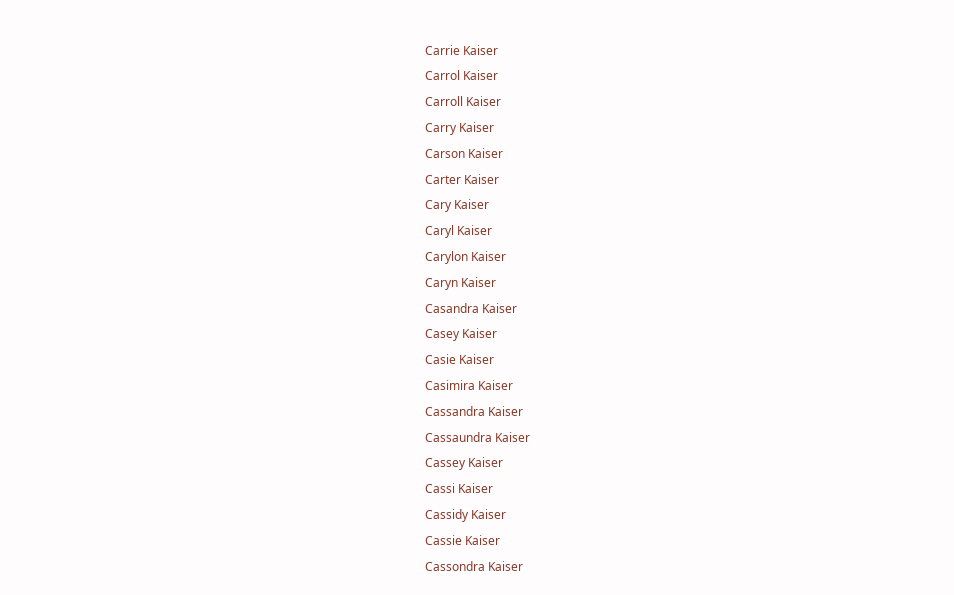Carrie Kaiser
Carrol Kaiser
Carroll Kaiser
Carry Kaiser
Carson Kaiser
Carter Kaiser
Cary Kaiser
Caryl Kaiser
Carylon Kaiser
Caryn Kaiser
Casandra Kaiser
Casey Kaiser
Casie Kaiser
Casimira Kaiser
Cassandra Kaiser
Cassaundra Kaiser
Cassey Kaiser
Cassi Kaiser
Cassidy Kaiser
Cassie Kaiser
Cassondra Kaiser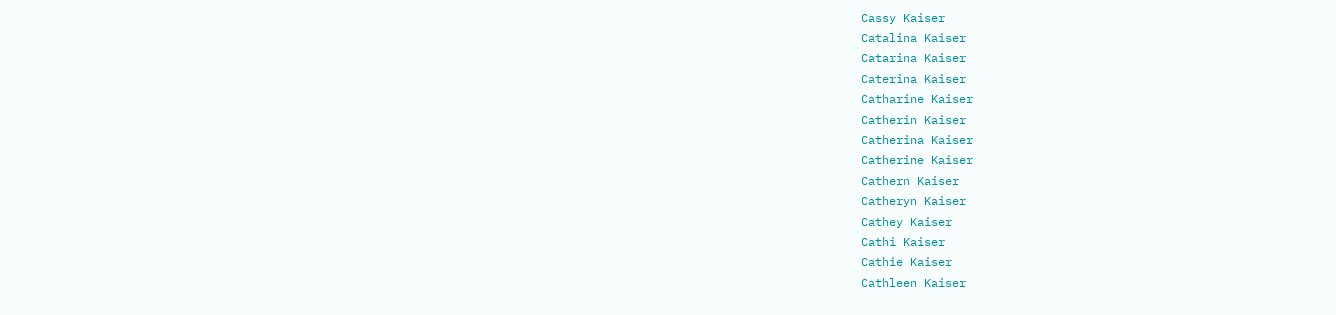Cassy Kaiser
Catalina Kaiser
Catarina Kaiser
Caterina Kaiser
Catharine Kaiser
Catherin Kaiser
Catherina Kaiser
Catherine Kaiser
Cathern Kaiser
Catheryn Kaiser
Cathey Kaiser
Cathi Kaiser
Cathie Kaiser
Cathleen Kaiser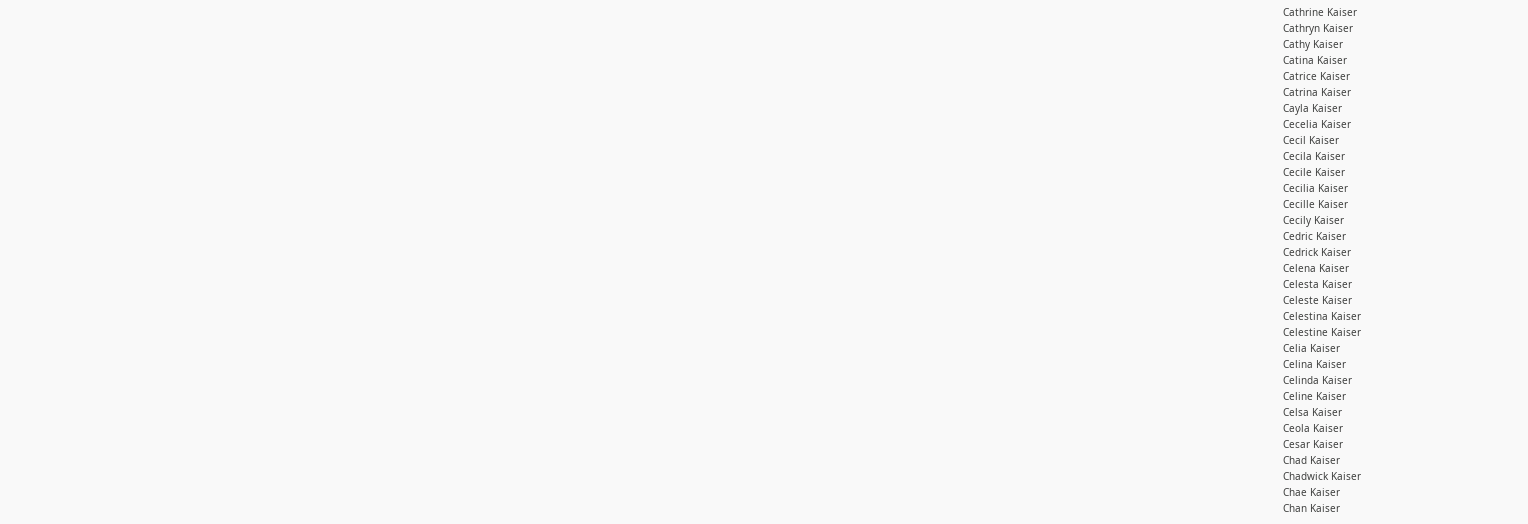Cathrine Kaiser
Cathryn Kaiser
Cathy Kaiser
Catina Kaiser
Catrice Kaiser
Catrina Kaiser
Cayla Kaiser
Cecelia Kaiser
Cecil Kaiser
Cecila Kaiser
Cecile Kaiser
Cecilia Kaiser
Cecille Kaiser
Cecily Kaiser
Cedric Kaiser
Cedrick Kaiser
Celena Kaiser
Celesta Kaiser
Celeste Kaiser
Celestina Kaiser
Celestine Kaiser
Celia Kaiser
Celina Kaiser
Celinda Kaiser
Celine Kaiser
Celsa Kaiser
Ceola Kaiser
Cesar Kaiser
Chad Kaiser
Chadwick Kaiser
Chae Kaiser
Chan Kaiser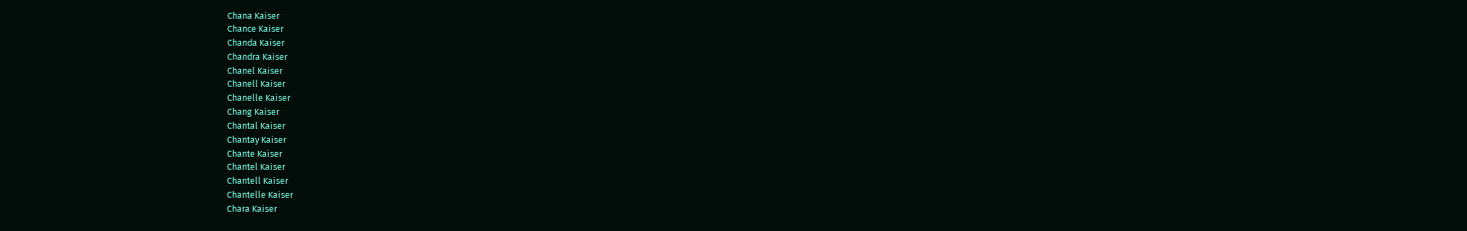Chana Kaiser
Chance Kaiser
Chanda Kaiser
Chandra Kaiser
Chanel Kaiser
Chanell Kaiser
Chanelle Kaiser
Chang Kaiser
Chantal Kaiser
Chantay Kaiser
Chante Kaiser
Chantel Kaiser
Chantell Kaiser
Chantelle Kaiser
Chara Kaiser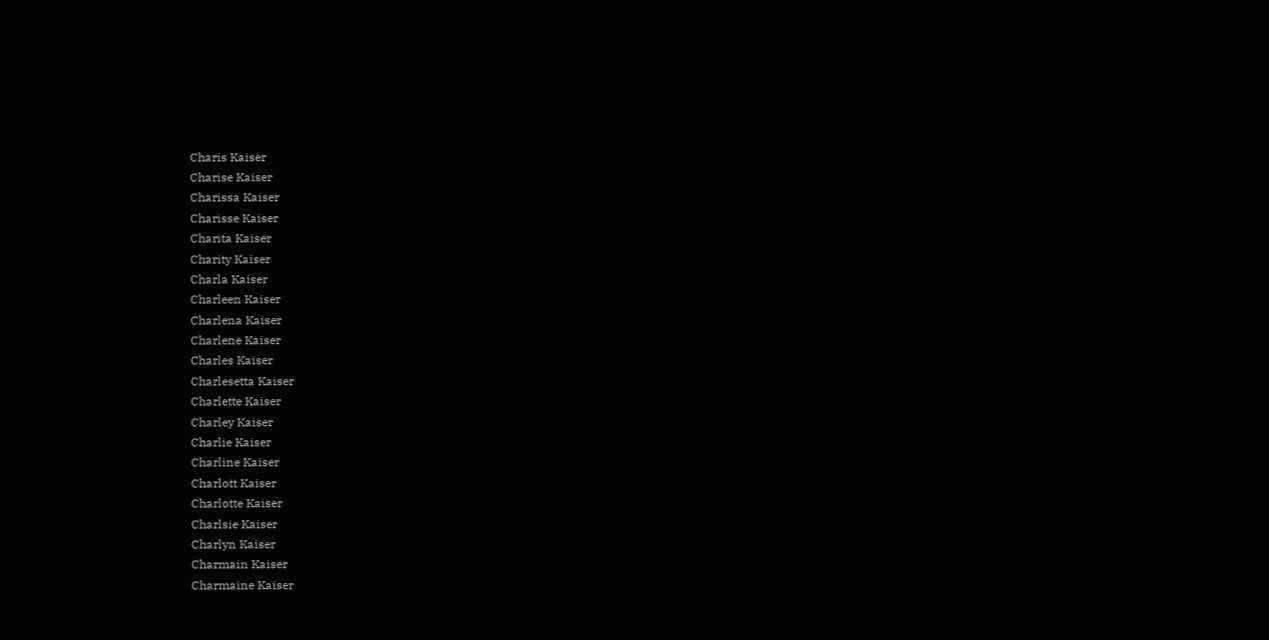Charis Kaiser
Charise Kaiser
Charissa Kaiser
Charisse Kaiser
Charita Kaiser
Charity Kaiser
Charla Kaiser
Charleen Kaiser
Charlena Kaiser
Charlene Kaiser
Charles Kaiser
Charlesetta Kaiser
Charlette Kaiser
Charley Kaiser
Charlie Kaiser
Charline Kaiser
Charlott Kaiser
Charlotte Kaiser
Charlsie Kaiser
Charlyn Kaiser
Charmain Kaiser
Charmaine Kaiser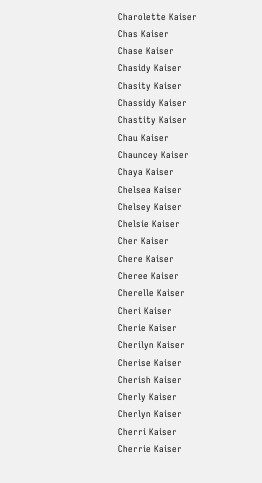Charolette Kaiser
Chas Kaiser
Chase Kaiser
Chasidy Kaiser
Chasity Kaiser
Chassidy Kaiser
Chastity Kaiser
Chau Kaiser
Chauncey Kaiser
Chaya Kaiser
Chelsea Kaiser
Chelsey Kaiser
Chelsie Kaiser
Cher Kaiser
Chere Kaiser
Cheree Kaiser
Cherelle Kaiser
Cheri Kaiser
Cherie Kaiser
Cherilyn Kaiser
Cherise Kaiser
Cherish Kaiser
Cherly Kaiser
Cherlyn Kaiser
Cherri Kaiser
Cherrie Kaiser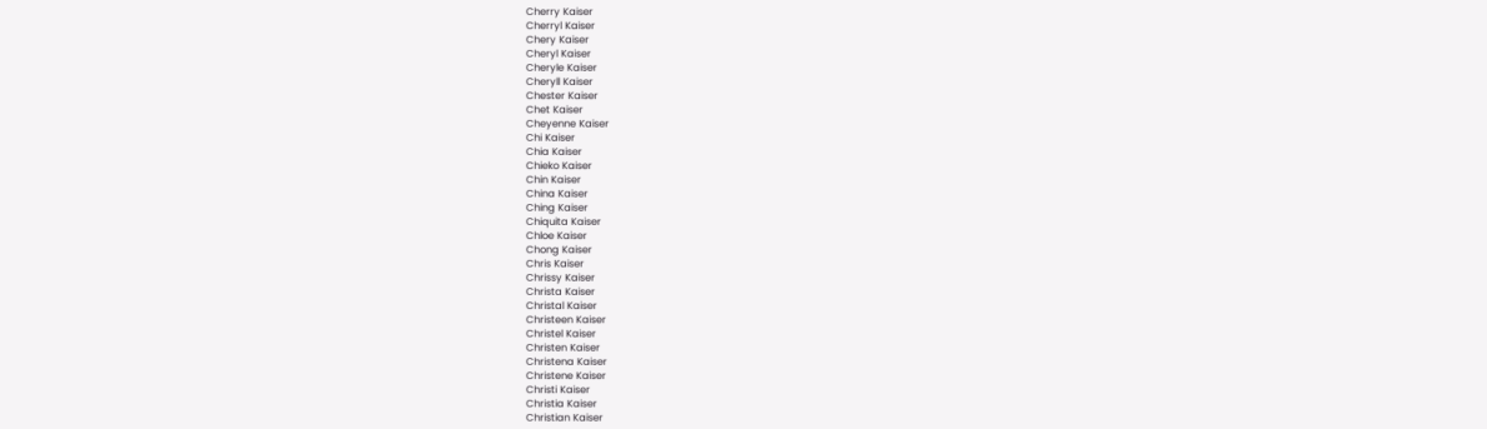Cherry Kaiser
Cherryl Kaiser
Chery Kaiser
Cheryl Kaiser
Cheryle Kaiser
Cheryll Kaiser
Chester Kaiser
Chet Kaiser
Cheyenne Kaiser
Chi Kaiser
Chia Kaiser
Chieko Kaiser
Chin Kaiser
China Kaiser
Ching Kaiser
Chiquita Kaiser
Chloe Kaiser
Chong Kaiser
Chris Kaiser
Chrissy Kaiser
Christa Kaiser
Christal Kaiser
Christeen Kaiser
Christel Kaiser
Christen Kaiser
Christena Kaiser
Christene Kaiser
Christi Kaiser
Christia Kaiser
Christian Kaiser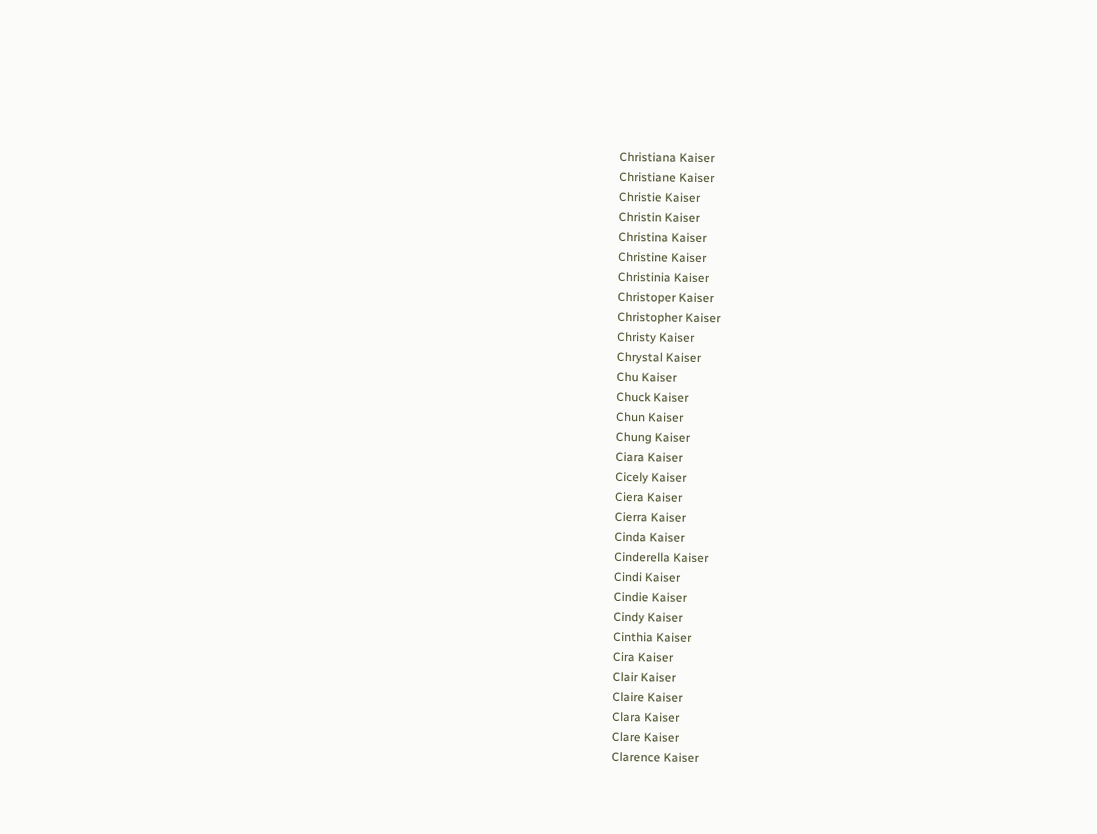Christiana Kaiser
Christiane Kaiser
Christie Kaiser
Christin Kaiser
Christina Kaiser
Christine Kaiser
Christinia Kaiser
Christoper Kaiser
Christopher Kaiser
Christy Kaiser
Chrystal Kaiser
Chu Kaiser
Chuck Kaiser
Chun Kaiser
Chung Kaiser
Ciara Kaiser
Cicely Kaiser
Ciera Kaiser
Cierra Kaiser
Cinda Kaiser
Cinderella Kaiser
Cindi Kaiser
Cindie Kaiser
Cindy Kaiser
Cinthia Kaiser
Cira Kaiser
Clair Kaiser
Claire Kaiser
Clara Kaiser
Clare Kaiser
Clarence Kaiser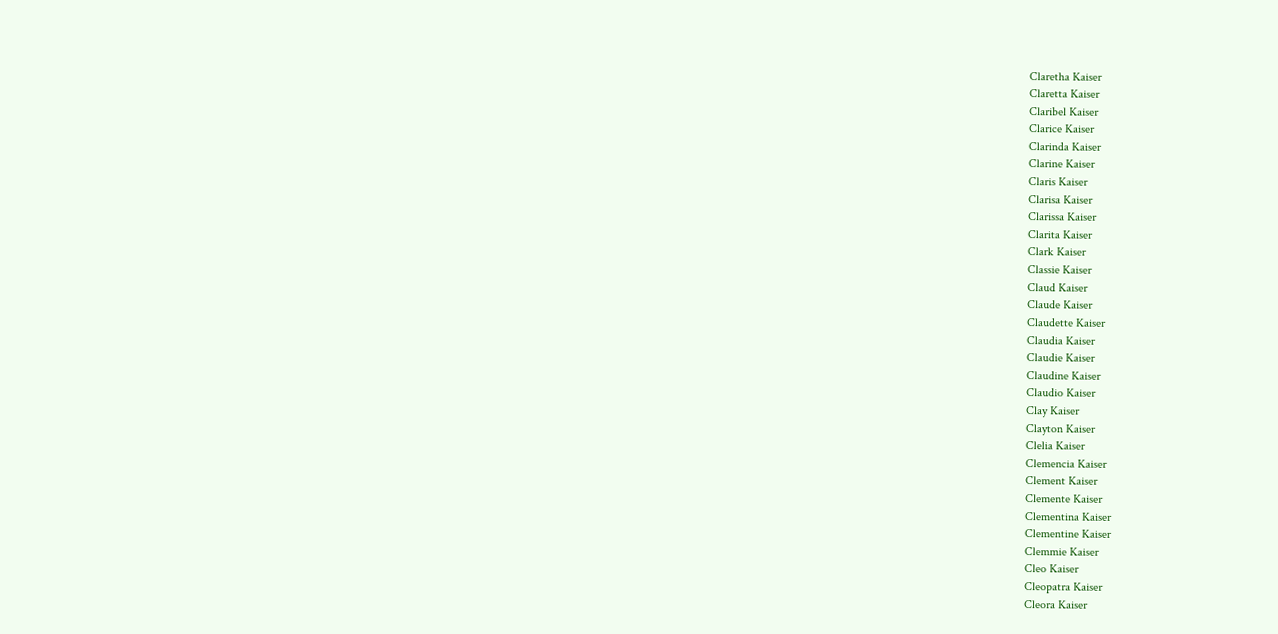Claretha Kaiser
Claretta Kaiser
Claribel Kaiser
Clarice Kaiser
Clarinda Kaiser
Clarine Kaiser
Claris Kaiser
Clarisa Kaiser
Clarissa Kaiser
Clarita Kaiser
Clark Kaiser
Classie Kaiser
Claud Kaiser
Claude Kaiser
Claudette Kaiser
Claudia Kaiser
Claudie Kaiser
Claudine Kaiser
Claudio Kaiser
Clay Kaiser
Clayton Kaiser
Clelia Kaiser
Clemencia Kaiser
Clement Kaiser
Clemente Kaiser
Clementina Kaiser
Clementine Kaiser
Clemmie Kaiser
Cleo Kaiser
Cleopatra Kaiser
Cleora Kaiser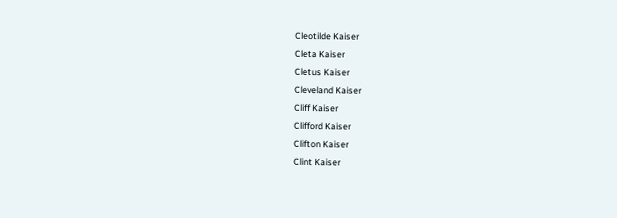Cleotilde Kaiser
Cleta Kaiser
Cletus Kaiser
Cleveland Kaiser
Cliff Kaiser
Clifford Kaiser
Clifton Kaiser
Clint Kaiser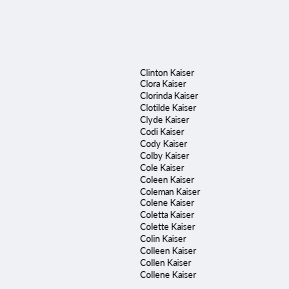Clinton Kaiser
Clora Kaiser
Clorinda Kaiser
Clotilde Kaiser
Clyde Kaiser
Codi Kaiser
Cody Kaiser
Colby Kaiser
Cole Kaiser
Coleen Kaiser
Coleman Kaiser
Colene Kaiser
Coletta Kaiser
Colette Kaiser
Colin Kaiser
Colleen Kaiser
Collen Kaiser
Collene Kaiser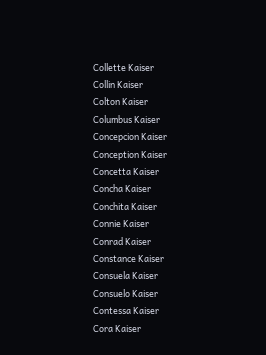Collette Kaiser
Collin Kaiser
Colton Kaiser
Columbus Kaiser
Concepcion Kaiser
Conception Kaiser
Concetta Kaiser
Concha Kaiser
Conchita Kaiser
Connie Kaiser
Conrad Kaiser
Constance Kaiser
Consuela Kaiser
Consuelo Kaiser
Contessa Kaiser
Cora Kaiser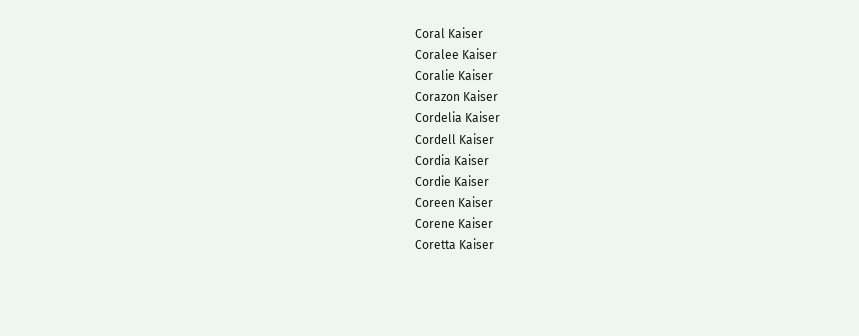Coral Kaiser
Coralee Kaiser
Coralie Kaiser
Corazon Kaiser
Cordelia Kaiser
Cordell Kaiser
Cordia Kaiser
Cordie Kaiser
Coreen Kaiser
Corene Kaiser
Coretta Kaiser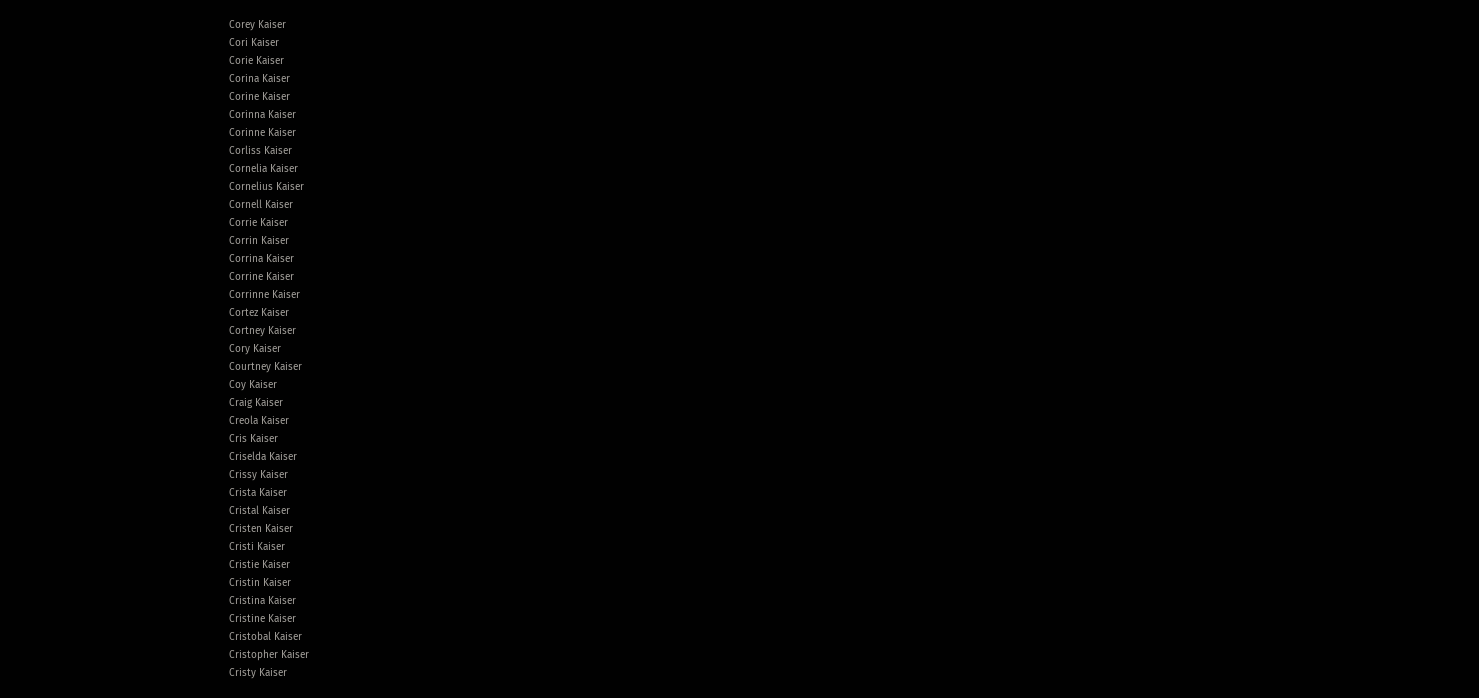Corey Kaiser
Cori Kaiser
Corie Kaiser
Corina Kaiser
Corine Kaiser
Corinna Kaiser
Corinne Kaiser
Corliss Kaiser
Cornelia Kaiser
Cornelius Kaiser
Cornell Kaiser
Corrie Kaiser
Corrin Kaiser
Corrina Kaiser
Corrine Kaiser
Corrinne Kaiser
Cortez Kaiser
Cortney Kaiser
Cory Kaiser
Courtney Kaiser
Coy Kaiser
Craig Kaiser
Creola Kaiser
Cris Kaiser
Criselda Kaiser
Crissy Kaiser
Crista Kaiser
Cristal Kaiser
Cristen Kaiser
Cristi Kaiser
Cristie Kaiser
Cristin Kaiser
Cristina Kaiser
Cristine Kaiser
Cristobal Kaiser
Cristopher Kaiser
Cristy Kaiser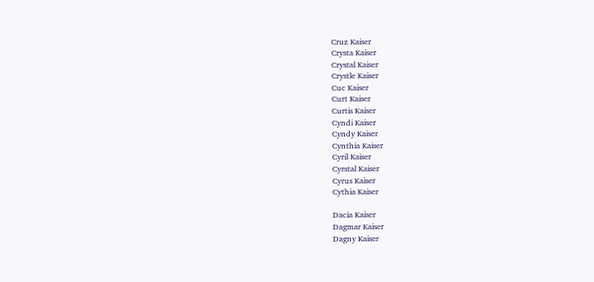Cruz Kaiser
Crysta Kaiser
Crystal Kaiser
Crystle Kaiser
Cuc Kaiser
Curt Kaiser
Curtis Kaiser
Cyndi Kaiser
Cyndy Kaiser
Cynthia Kaiser
Cyril Kaiser
Cyrstal Kaiser
Cyrus Kaiser
Cythia Kaiser

Dacia Kaiser
Dagmar Kaiser
Dagny Kaiser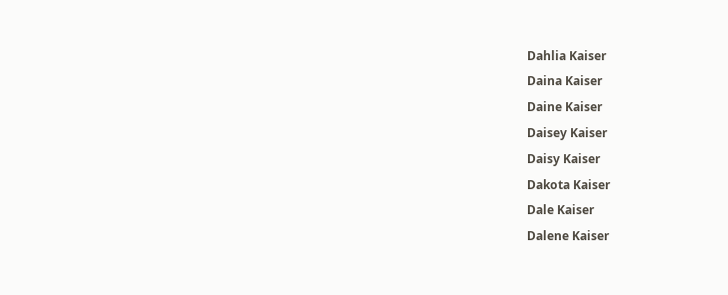Dahlia Kaiser
Daina Kaiser
Daine Kaiser
Daisey Kaiser
Daisy Kaiser
Dakota Kaiser
Dale Kaiser
Dalene Kaiser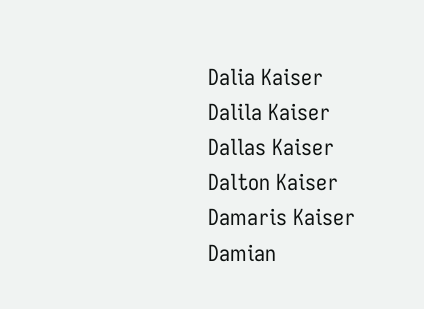Dalia Kaiser
Dalila Kaiser
Dallas Kaiser
Dalton Kaiser
Damaris Kaiser
Damian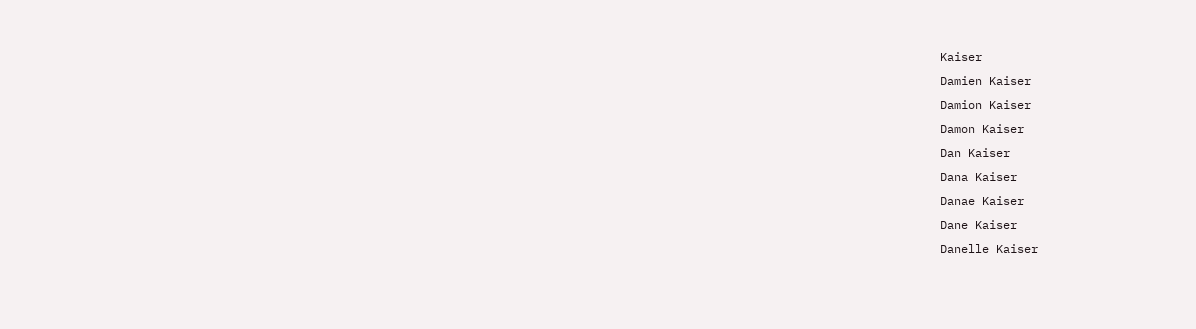Kaiser
Damien Kaiser
Damion Kaiser
Damon Kaiser
Dan Kaiser
Dana Kaiser
Danae Kaiser
Dane Kaiser
Danelle Kaiser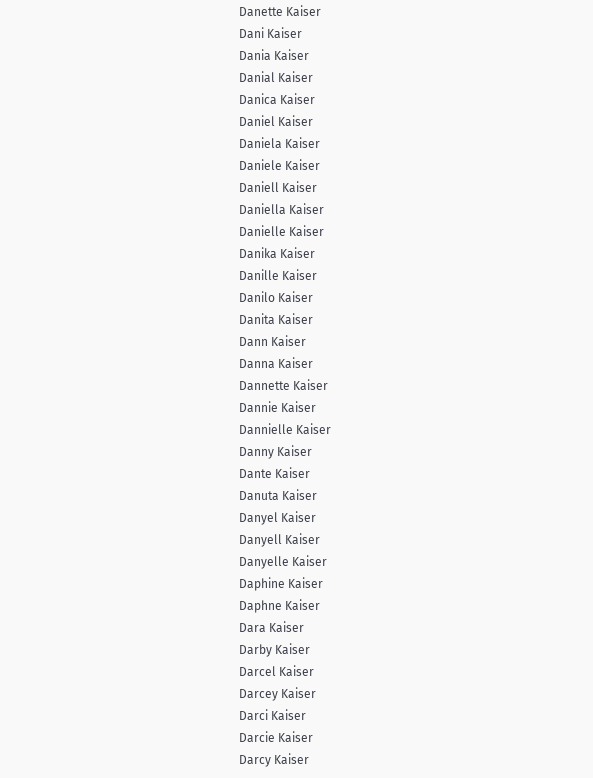Danette Kaiser
Dani Kaiser
Dania Kaiser
Danial Kaiser
Danica Kaiser
Daniel Kaiser
Daniela Kaiser
Daniele Kaiser
Daniell Kaiser
Daniella Kaiser
Danielle Kaiser
Danika Kaiser
Danille Kaiser
Danilo Kaiser
Danita Kaiser
Dann Kaiser
Danna Kaiser
Dannette Kaiser
Dannie Kaiser
Dannielle Kaiser
Danny Kaiser
Dante Kaiser
Danuta Kaiser
Danyel Kaiser
Danyell Kaiser
Danyelle Kaiser
Daphine Kaiser
Daphne Kaiser
Dara Kaiser
Darby Kaiser
Darcel Kaiser
Darcey Kaiser
Darci Kaiser
Darcie Kaiser
Darcy Kaiser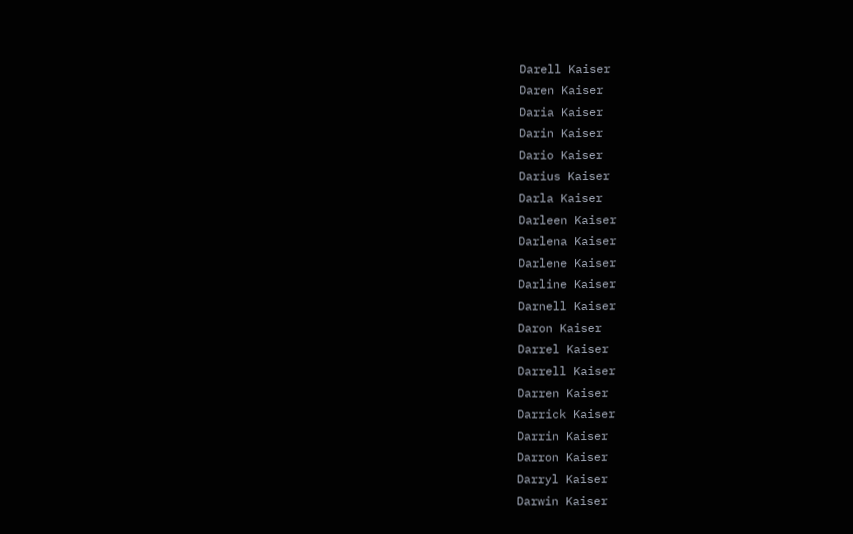Darell Kaiser
Daren Kaiser
Daria Kaiser
Darin Kaiser
Dario Kaiser
Darius Kaiser
Darla Kaiser
Darleen Kaiser
Darlena Kaiser
Darlene Kaiser
Darline Kaiser
Darnell Kaiser
Daron Kaiser
Darrel Kaiser
Darrell Kaiser
Darren Kaiser
Darrick Kaiser
Darrin Kaiser
Darron Kaiser
Darryl Kaiser
Darwin Kaiser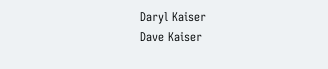Daryl Kaiser
Dave Kaiser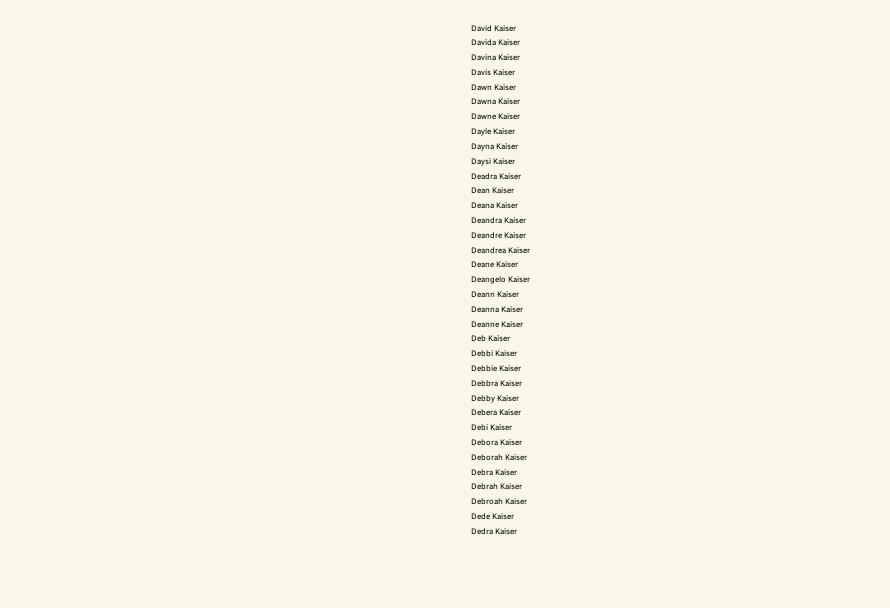David Kaiser
Davida Kaiser
Davina Kaiser
Davis Kaiser
Dawn Kaiser
Dawna Kaiser
Dawne Kaiser
Dayle Kaiser
Dayna Kaiser
Daysi Kaiser
Deadra Kaiser
Dean Kaiser
Deana Kaiser
Deandra Kaiser
Deandre Kaiser
Deandrea Kaiser
Deane Kaiser
Deangelo Kaiser
Deann Kaiser
Deanna Kaiser
Deanne Kaiser
Deb Kaiser
Debbi Kaiser
Debbie Kaiser
Debbra Kaiser
Debby Kaiser
Debera Kaiser
Debi Kaiser
Debora Kaiser
Deborah Kaiser
Debra Kaiser
Debrah Kaiser
Debroah Kaiser
Dede Kaiser
Dedra Kaiser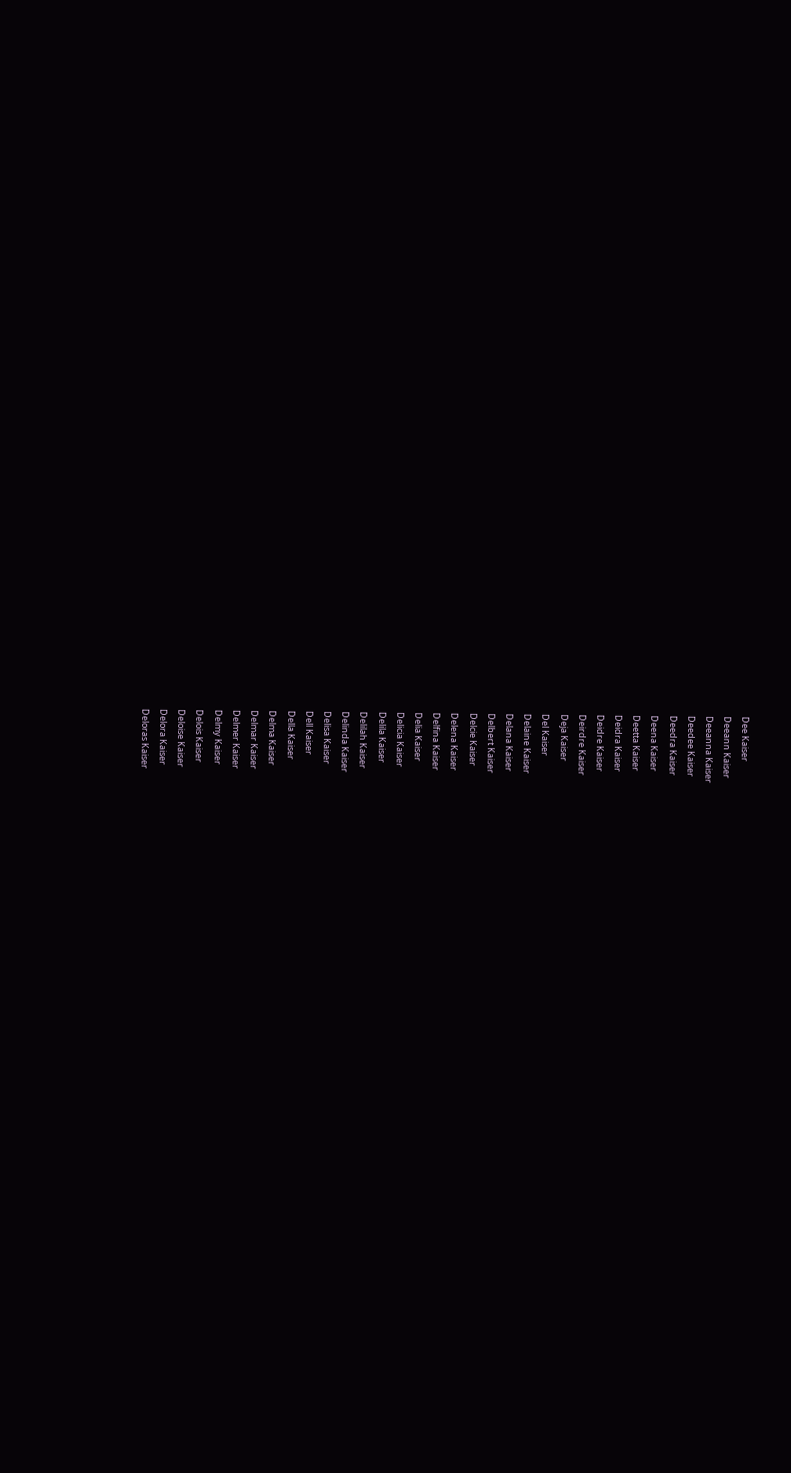Dee Kaiser
Deeann Kaiser
Deeanna Kaiser
Deedee Kaiser
Deedra Kaiser
Deena Kaiser
Deetta Kaiser
Deidra Kaiser
Deidre Kaiser
Deirdre Kaiser
Deja Kaiser
Del Kaiser
Delaine Kaiser
Delana Kaiser
Delbert Kaiser
Delcie Kaiser
Delena Kaiser
Delfina Kaiser
Delia Kaiser
Delicia Kaiser
Delila Kaiser
Delilah Kaiser
Delinda Kaiser
Delisa Kaiser
Dell Kaiser
Della Kaiser
Delma Kaiser
Delmar Kaiser
Delmer Kaiser
Delmy Kaiser
Delois Kaiser
Deloise Kaiser
Delora Kaiser
Deloras Kaiser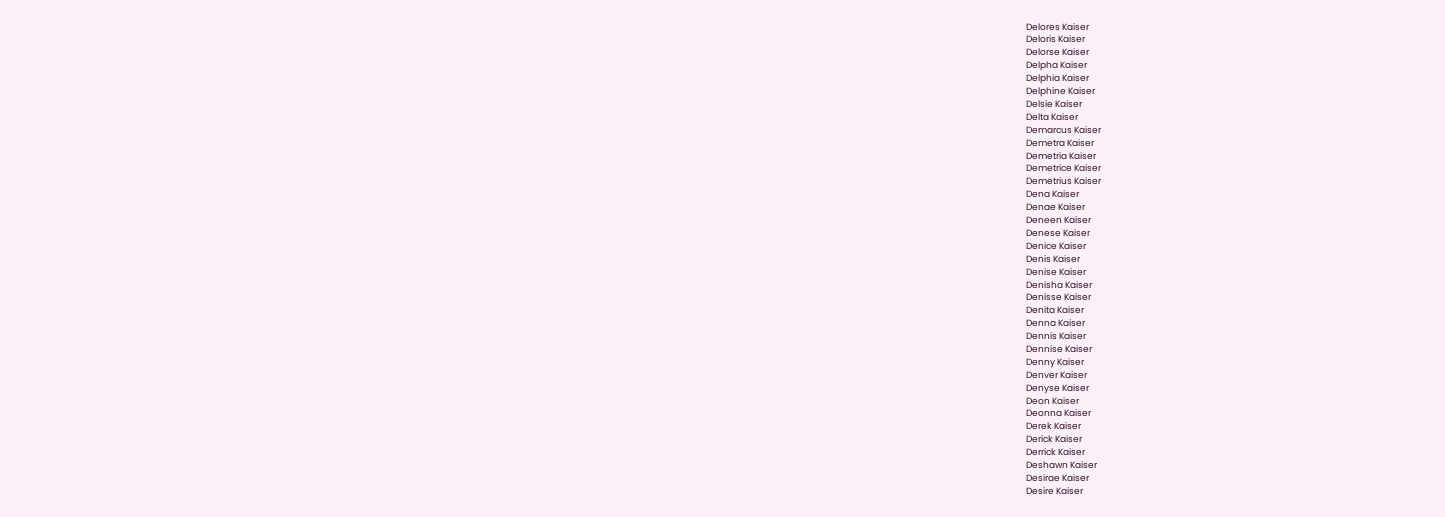Delores Kaiser
Deloris Kaiser
Delorse Kaiser
Delpha Kaiser
Delphia Kaiser
Delphine Kaiser
Delsie Kaiser
Delta Kaiser
Demarcus Kaiser
Demetra Kaiser
Demetria Kaiser
Demetrice Kaiser
Demetrius Kaiser
Dena Kaiser
Denae Kaiser
Deneen Kaiser
Denese Kaiser
Denice Kaiser
Denis Kaiser
Denise Kaiser
Denisha Kaiser
Denisse Kaiser
Denita Kaiser
Denna Kaiser
Dennis Kaiser
Dennise Kaiser
Denny Kaiser
Denver Kaiser
Denyse Kaiser
Deon Kaiser
Deonna Kaiser
Derek Kaiser
Derick Kaiser
Derrick Kaiser
Deshawn Kaiser
Desirae Kaiser
Desire Kaiser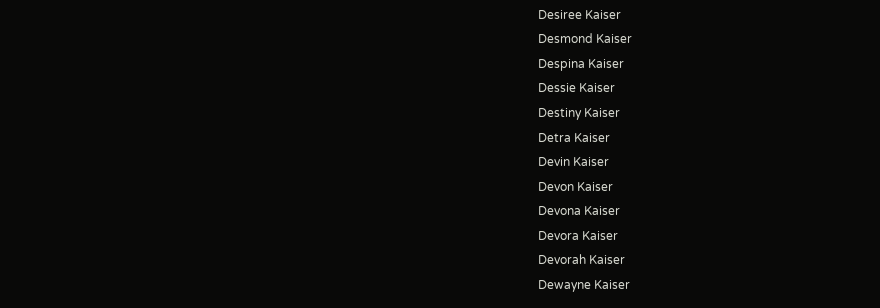Desiree Kaiser
Desmond Kaiser
Despina Kaiser
Dessie Kaiser
Destiny Kaiser
Detra Kaiser
Devin Kaiser
Devon Kaiser
Devona Kaiser
Devora Kaiser
Devorah Kaiser
Dewayne Kaiser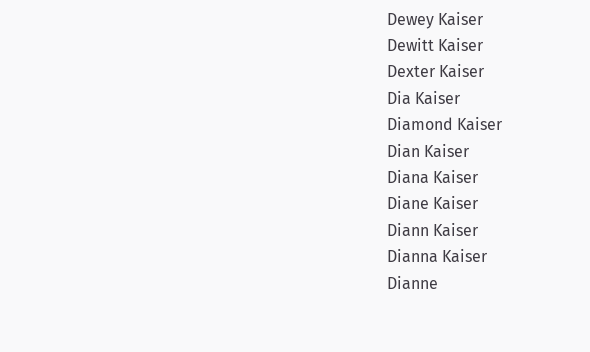Dewey Kaiser
Dewitt Kaiser
Dexter Kaiser
Dia Kaiser
Diamond Kaiser
Dian Kaiser
Diana Kaiser
Diane Kaiser
Diann Kaiser
Dianna Kaiser
Dianne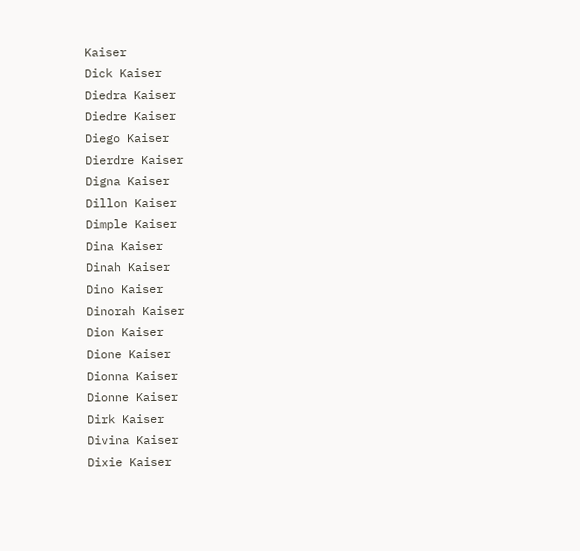Kaiser
Dick Kaiser
Diedra Kaiser
Diedre Kaiser
Diego Kaiser
Dierdre Kaiser
Digna Kaiser
Dillon Kaiser
Dimple Kaiser
Dina Kaiser
Dinah Kaiser
Dino Kaiser
Dinorah Kaiser
Dion Kaiser
Dione Kaiser
Dionna Kaiser
Dionne Kaiser
Dirk Kaiser
Divina Kaiser
Dixie Kaiser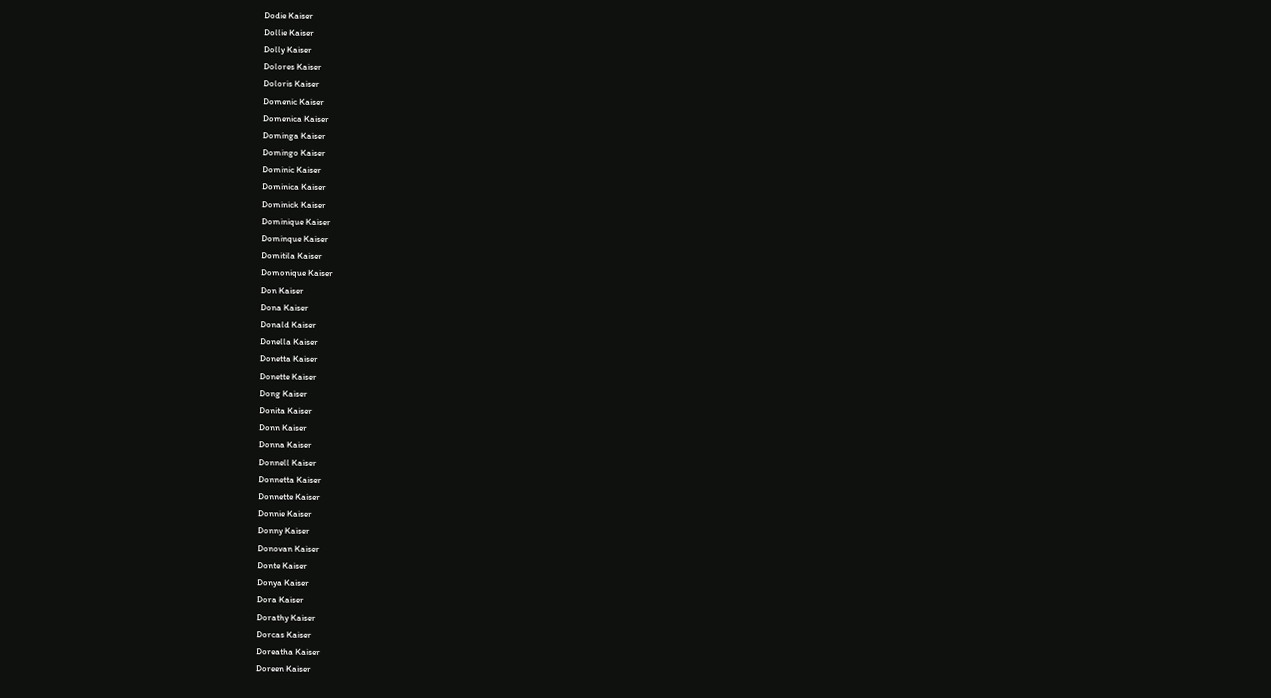Dodie Kaiser
Dollie Kaiser
Dolly Kaiser
Dolores Kaiser
Doloris Kaiser
Domenic Kaiser
Domenica Kaiser
Dominga Kaiser
Domingo Kaiser
Dominic Kaiser
Dominica Kaiser
Dominick Kaiser
Dominique Kaiser
Dominque Kaiser
Domitila Kaiser
Domonique Kaiser
Don Kaiser
Dona Kaiser
Donald Kaiser
Donella Kaiser
Donetta Kaiser
Donette Kaiser
Dong Kaiser
Donita Kaiser
Donn Kaiser
Donna Kaiser
Donnell Kaiser
Donnetta Kaiser
Donnette Kaiser
Donnie Kaiser
Donny Kaiser
Donovan Kaiser
Donte Kaiser
Donya Kaiser
Dora Kaiser
Dorathy Kaiser
Dorcas Kaiser
Doreatha Kaiser
Doreen Kaiser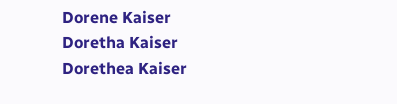Dorene Kaiser
Doretha Kaiser
Dorethea Kaiser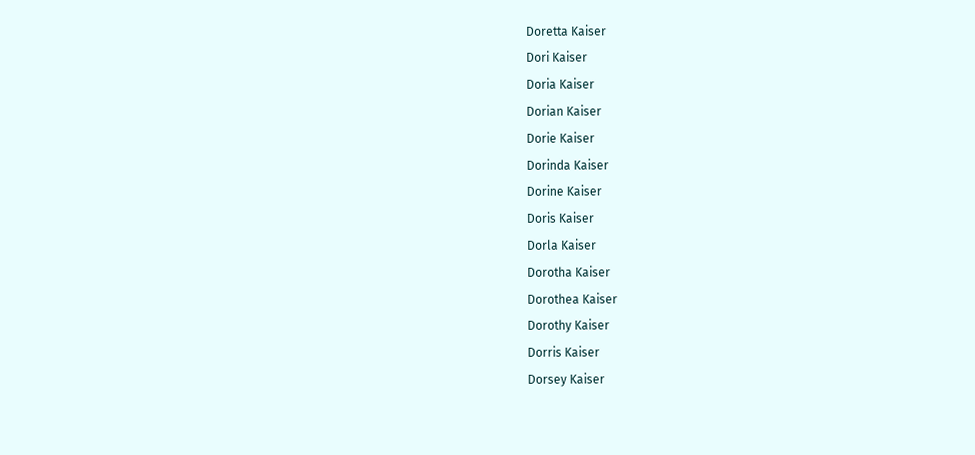Doretta Kaiser
Dori Kaiser
Doria Kaiser
Dorian Kaiser
Dorie Kaiser
Dorinda Kaiser
Dorine Kaiser
Doris Kaiser
Dorla Kaiser
Dorotha Kaiser
Dorothea Kaiser
Dorothy Kaiser
Dorris Kaiser
Dorsey Kaiser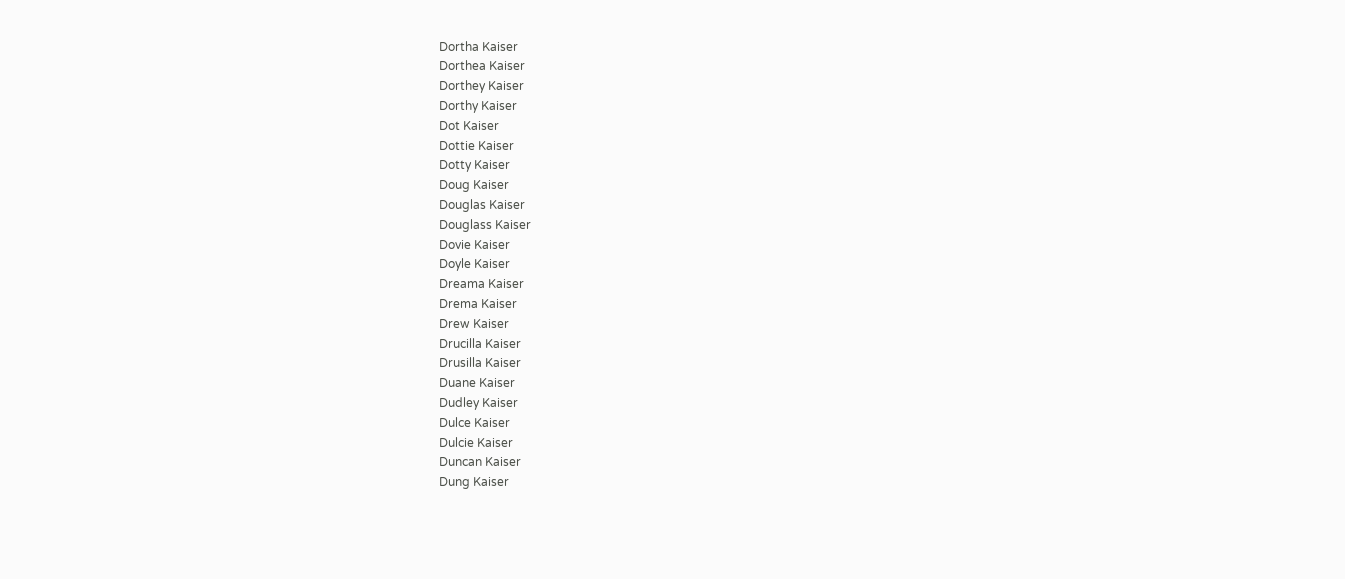Dortha Kaiser
Dorthea Kaiser
Dorthey Kaiser
Dorthy Kaiser
Dot Kaiser
Dottie Kaiser
Dotty Kaiser
Doug Kaiser
Douglas Kaiser
Douglass Kaiser
Dovie Kaiser
Doyle Kaiser
Dreama Kaiser
Drema Kaiser
Drew Kaiser
Drucilla Kaiser
Drusilla Kaiser
Duane Kaiser
Dudley Kaiser
Dulce Kaiser
Dulcie Kaiser
Duncan Kaiser
Dung Kaiser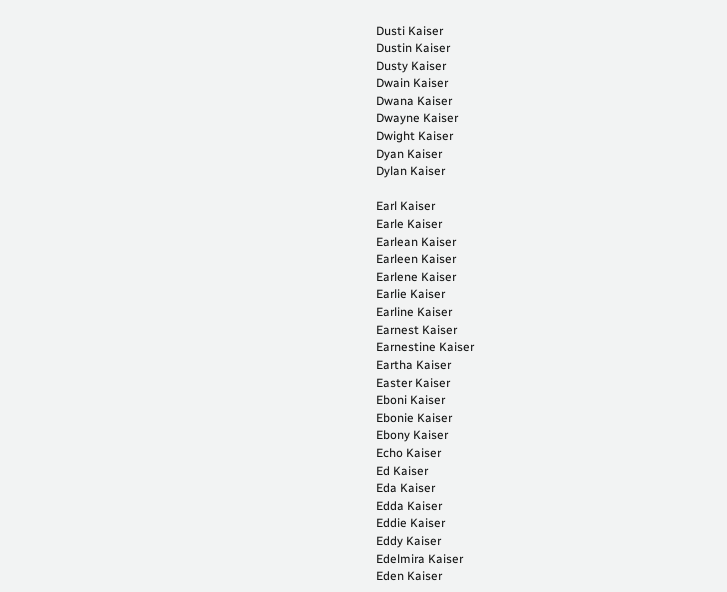Dusti Kaiser
Dustin Kaiser
Dusty Kaiser
Dwain Kaiser
Dwana Kaiser
Dwayne Kaiser
Dwight Kaiser
Dyan Kaiser
Dylan Kaiser

Earl Kaiser
Earle Kaiser
Earlean Kaiser
Earleen Kaiser
Earlene Kaiser
Earlie Kaiser
Earline Kaiser
Earnest Kaiser
Earnestine Kaiser
Eartha Kaiser
Easter Kaiser
Eboni Kaiser
Ebonie Kaiser
Ebony Kaiser
Echo Kaiser
Ed Kaiser
Eda Kaiser
Edda Kaiser
Eddie Kaiser
Eddy Kaiser
Edelmira Kaiser
Eden Kaiser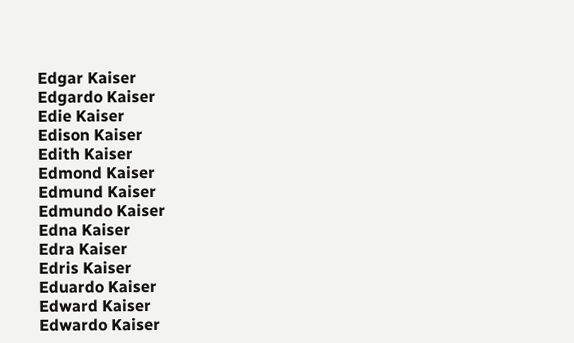Edgar Kaiser
Edgardo Kaiser
Edie Kaiser
Edison Kaiser
Edith Kaiser
Edmond Kaiser
Edmund Kaiser
Edmundo Kaiser
Edna Kaiser
Edra Kaiser
Edris Kaiser
Eduardo Kaiser
Edward Kaiser
Edwardo Kaiser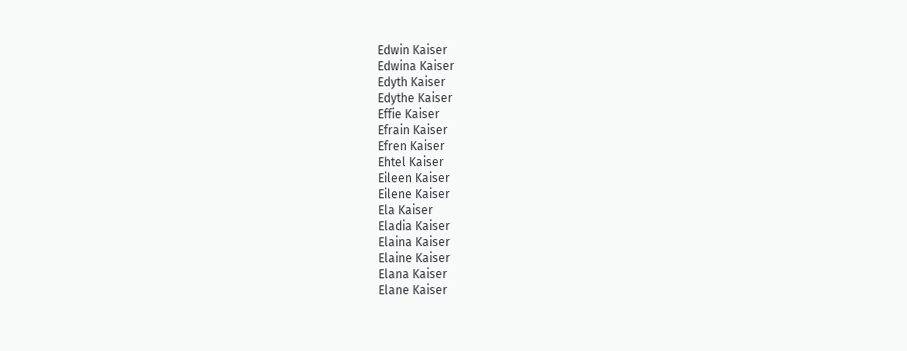Edwin Kaiser
Edwina Kaiser
Edyth Kaiser
Edythe Kaiser
Effie Kaiser
Efrain Kaiser
Efren Kaiser
Ehtel Kaiser
Eileen Kaiser
Eilene Kaiser
Ela Kaiser
Eladia Kaiser
Elaina Kaiser
Elaine Kaiser
Elana Kaiser
Elane Kaiser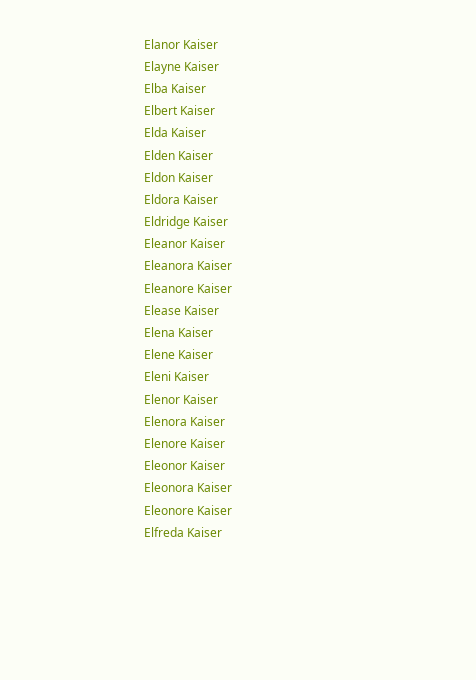Elanor Kaiser
Elayne Kaiser
Elba Kaiser
Elbert Kaiser
Elda Kaiser
Elden Kaiser
Eldon Kaiser
Eldora Kaiser
Eldridge Kaiser
Eleanor Kaiser
Eleanora Kaiser
Eleanore Kaiser
Elease Kaiser
Elena Kaiser
Elene Kaiser
Eleni Kaiser
Elenor Kaiser
Elenora Kaiser
Elenore Kaiser
Eleonor Kaiser
Eleonora Kaiser
Eleonore Kaiser
Elfreda Kaiser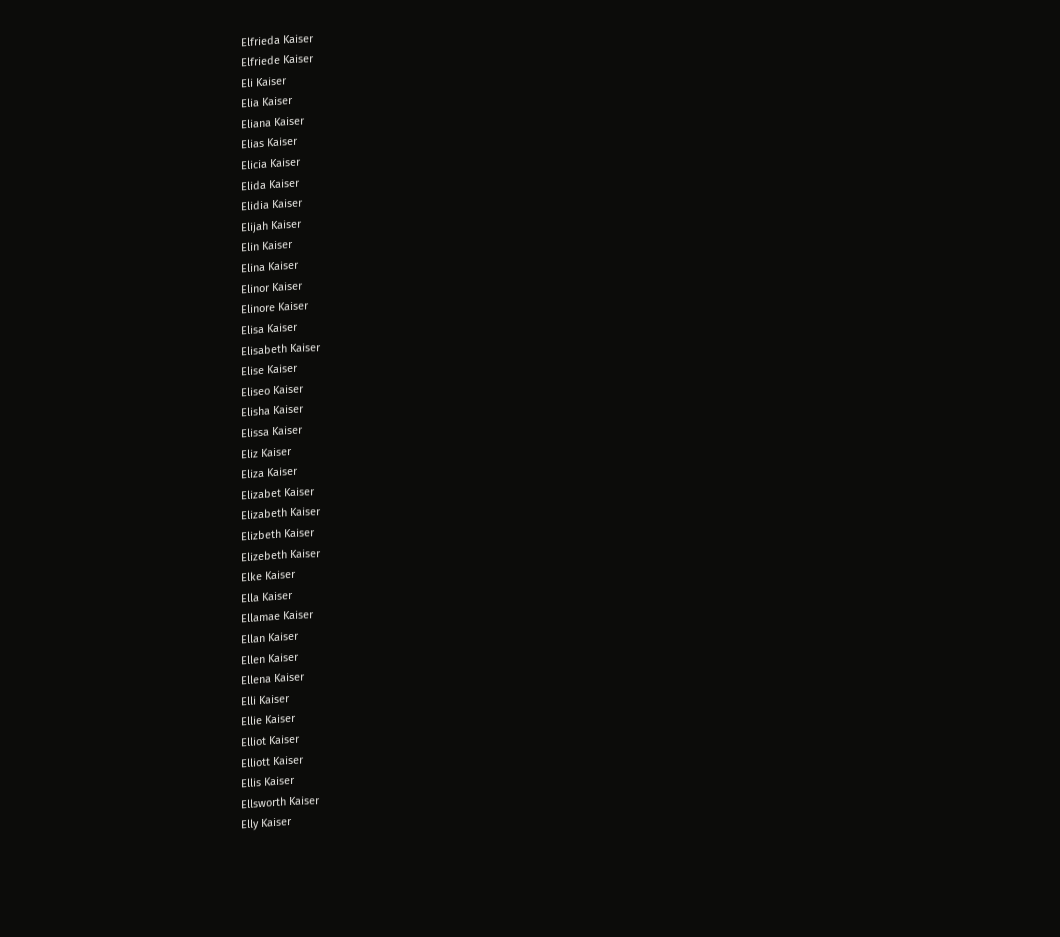Elfrieda Kaiser
Elfriede Kaiser
Eli Kaiser
Elia Kaiser
Eliana Kaiser
Elias Kaiser
Elicia Kaiser
Elida Kaiser
Elidia Kaiser
Elijah Kaiser
Elin Kaiser
Elina Kaiser
Elinor Kaiser
Elinore Kaiser
Elisa Kaiser
Elisabeth Kaiser
Elise Kaiser
Eliseo Kaiser
Elisha Kaiser
Elissa Kaiser
Eliz Kaiser
Eliza Kaiser
Elizabet Kaiser
Elizabeth Kaiser
Elizbeth Kaiser
Elizebeth Kaiser
Elke Kaiser
Ella Kaiser
Ellamae Kaiser
Ellan Kaiser
Ellen Kaiser
Ellena Kaiser
Elli Kaiser
Ellie Kaiser
Elliot Kaiser
Elliott Kaiser
Ellis Kaiser
Ellsworth Kaiser
Elly Kaiser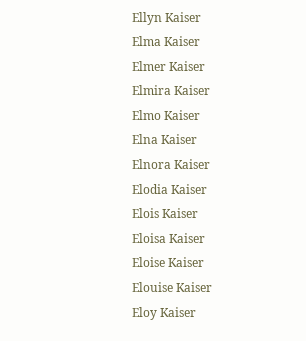Ellyn Kaiser
Elma Kaiser
Elmer Kaiser
Elmira Kaiser
Elmo Kaiser
Elna Kaiser
Elnora Kaiser
Elodia Kaiser
Elois Kaiser
Eloisa Kaiser
Eloise Kaiser
Elouise Kaiser
Eloy Kaiser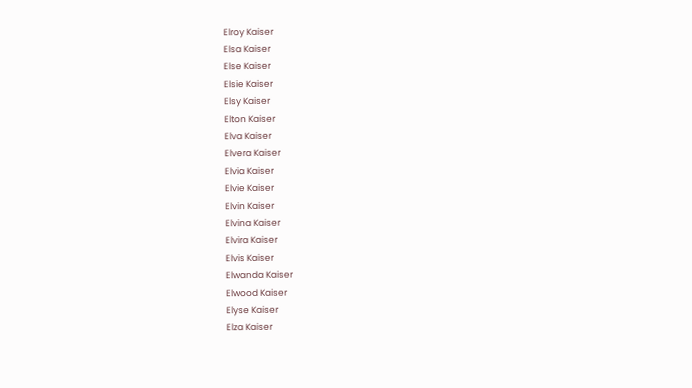Elroy Kaiser
Elsa Kaiser
Else Kaiser
Elsie Kaiser
Elsy Kaiser
Elton Kaiser
Elva Kaiser
Elvera Kaiser
Elvia Kaiser
Elvie Kaiser
Elvin Kaiser
Elvina Kaiser
Elvira Kaiser
Elvis Kaiser
Elwanda Kaiser
Elwood Kaiser
Elyse Kaiser
Elza Kaiser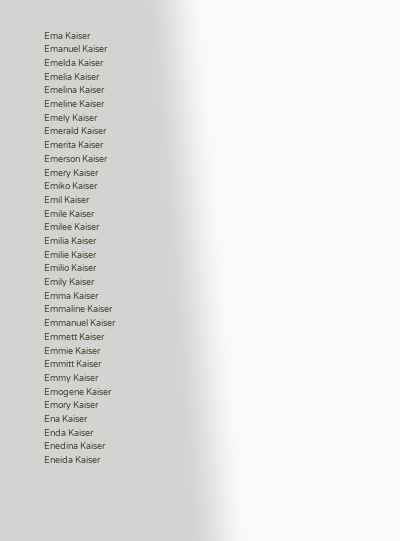Ema Kaiser
Emanuel Kaiser
Emelda Kaiser
Emelia Kaiser
Emelina Kaiser
Emeline Kaiser
Emely Kaiser
Emerald Kaiser
Emerita Kaiser
Emerson Kaiser
Emery Kaiser
Emiko Kaiser
Emil Kaiser
Emile Kaiser
Emilee Kaiser
Emilia Kaiser
Emilie Kaiser
Emilio Kaiser
Emily Kaiser
Emma Kaiser
Emmaline Kaiser
Emmanuel Kaiser
Emmett Kaiser
Emmie Kaiser
Emmitt Kaiser
Emmy Kaiser
Emogene Kaiser
Emory Kaiser
Ena Kaiser
Enda Kaiser
Enedina Kaiser
Eneida Kaiser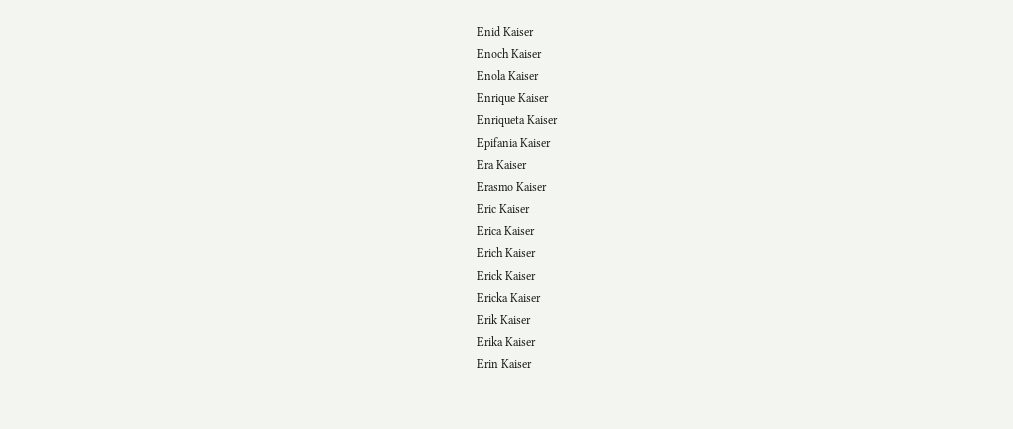Enid Kaiser
Enoch Kaiser
Enola Kaiser
Enrique Kaiser
Enriqueta Kaiser
Epifania Kaiser
Era Kaiser
Erasmo Kaiser
Eric Kaiser
Erica Kaiser
Erich Kaiser
Erick Kaiser
Ericka Kaiser
Erik Kaiser
Erika Kaiser
Erin Kaiser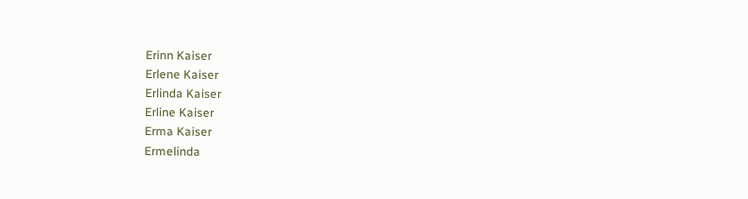Erinn Kaiser
Erlene Kaiser
Erlinda Kaiser
Erline Kaiser
Erma Kaiser
Ermelinda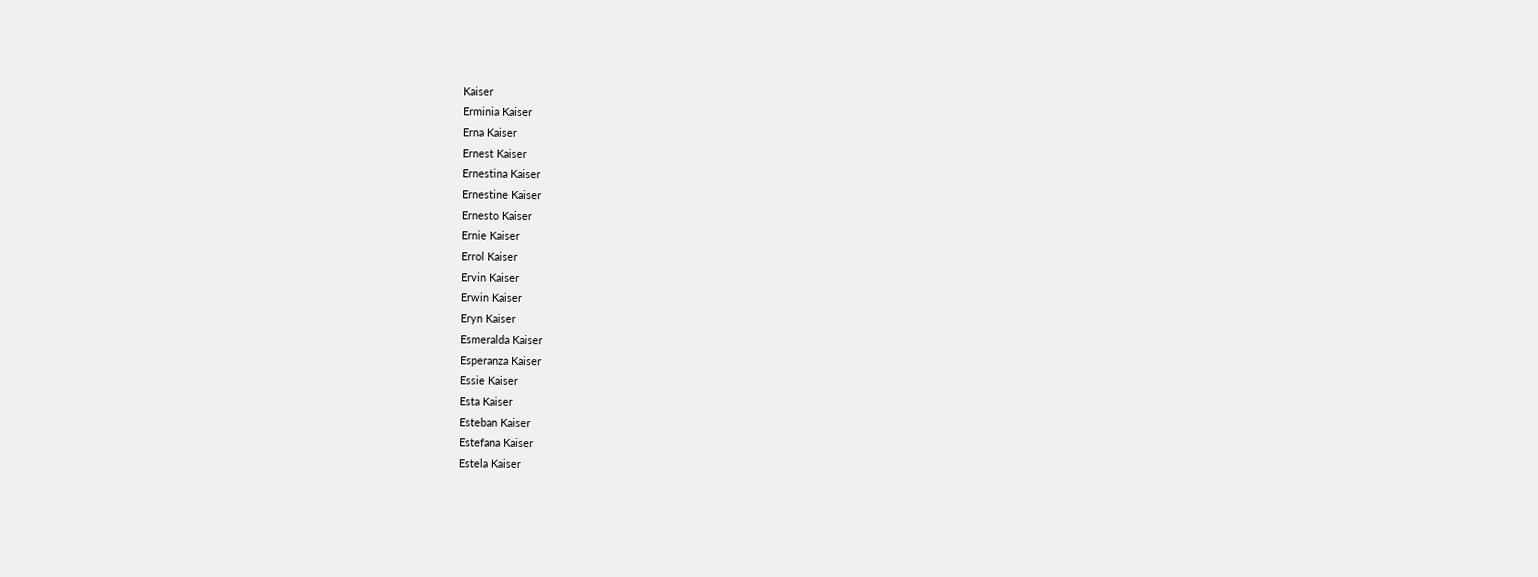Kaiser
Erminia Kaiser
Erna Kaiser
Ernest Kaiser
Ernestina Kaiser
Ernestine Kaiser
Ernesto Kaiser
Ernie Kaiser
Errol Kaiser
Ervin Kaiser
Erwin Kaiser
Eryn Kaiser
Esmeralda Kaiser
Esperanza Kaiser
Essie Kaiser
Esta Kaiser
Esteban Kaiser
Estefana Kaiser
Estela Kaiser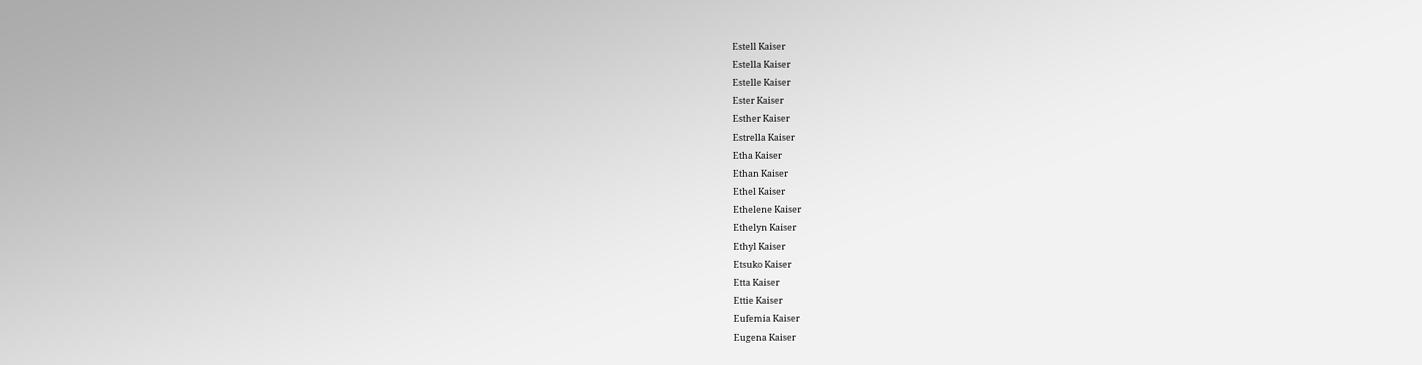Estell Kaiser
Estella Kaiser
Estelle Kaiser
Ester Kaiser
Esther Kaiser
Estrella Kaiser
Etha Kaiser
Ethan Kaiser
Ethel Kaiser
Ethelene Kaiser
Ethelyn Kaiser
Ethyl Kaiser
Etsuko Kaiser
Etta Kaiser
Ettie Kaiser
Eufemia Kaiser
Eugena Kaiser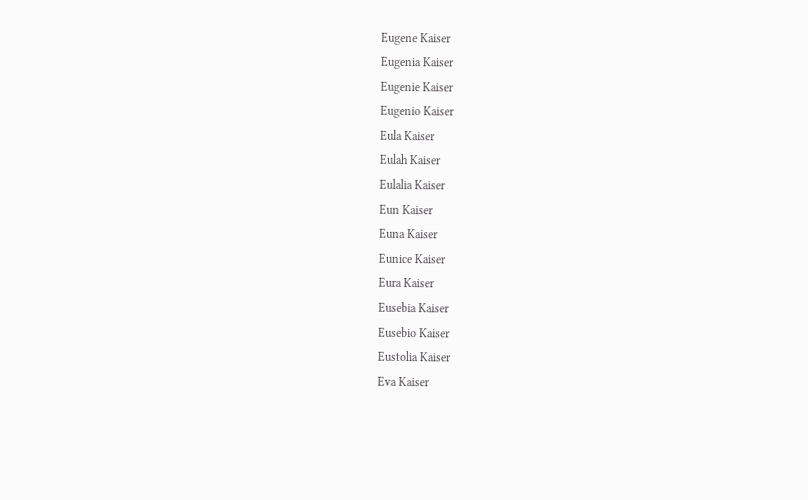Eugene Kaiser
Eugenia Kaiser
Eugenie Kaiser
Eugenio Kaiser
Eula Kaiser
Eulah Kaiser
Eulalia Kaiser
Eun Kaiser
Euna Kaiser
Eunice Kaiser
Eura Kaiser
Eusebia Kaiser
Eusebio Kaiser
Eustolia Kaiser
Eva Kaiser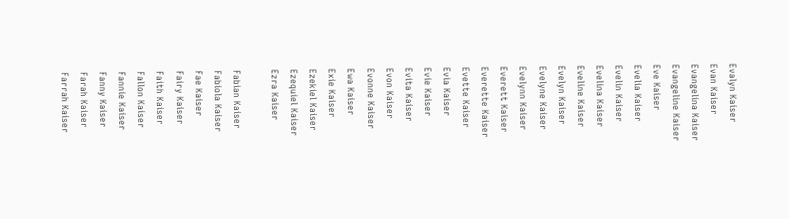Evalyn Kaiser
Evan Kaiser
Evangelina Kaiser
Evangeline Kaiser
Eve Kaiser
Evelia Kaiser
Evelin Kaiser
Evelina Kaiser
Eveline Kaiser
Evelyn Kaiser
Evelyne Kaiser
Evelynn Kaiser
Everett Kaiser
Everette Kaiser
Evette Kaiser
Evia Kaiser
Evie Kaiser
Evita Kaiser
Evon Kaiser
Evonne Kaiser
Ewa Kaiser
Exie Kaiser
Ezekiel Kaiser
Ezequiel Kaiser
Ezra Kaiser

Fabian Kaiser
Fabiola Kaiser
Fae Kaiser
Fairy Kaiser
Faith Kaiser
Fallon Kaiser
Fannie Kaiser
Fanny Kaiser
Farah Kaiser
Farrah Kaiser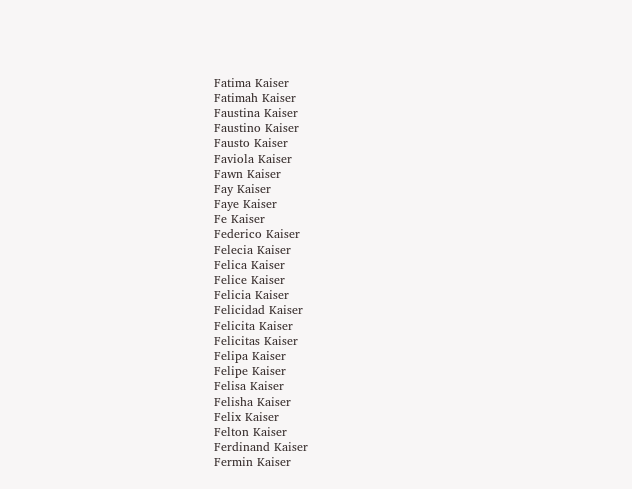Fatima Kaiser
Fatimah Kaiser
Faustina Kaiser
Faustino Kaiser
Fausto Kaiser
Faviola Kaiser
Fawn Kaiser
Fay Kaiser
Faye Kaiser
Fe Kaiser
Federico Kaiser
Felecia Kaiser
Felica Kaiser
Felice Kaiser
Felicia Kaiser
Felicidad Kaiser
Felicita Kaiser
Felicitas Kaiser
Felipa Kaiser
Felipe Kaiser
Felisa Kaiser
Felisha Kaiser
Felix Kaiser
Felton Kaiser
Ferdinand Kaiser
Fermin Kaiser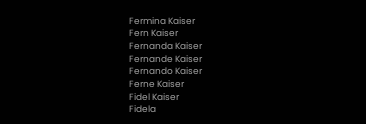Fermina Kaiser
Fern Kaiser
Fernanda Kaiser
Fernande Kaiser
Fernando Kaiser
Ferne Kaiser
Fidel Kaiser
Fidela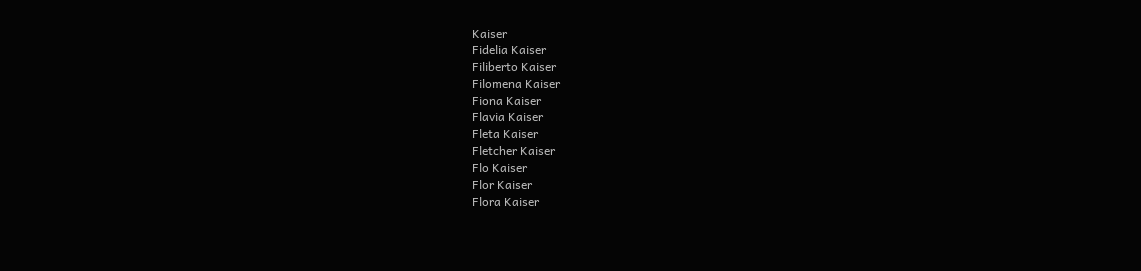Kaiser
Fidelia Kaiser
Filiberto Kaiser
Filomena Kaiser
Fiona Kaiser
Flavia Kaiser
Fleta Kaiser
Fletcher Kaiser
Flo Kaiser
Flor Kaiser
Flora Kaiser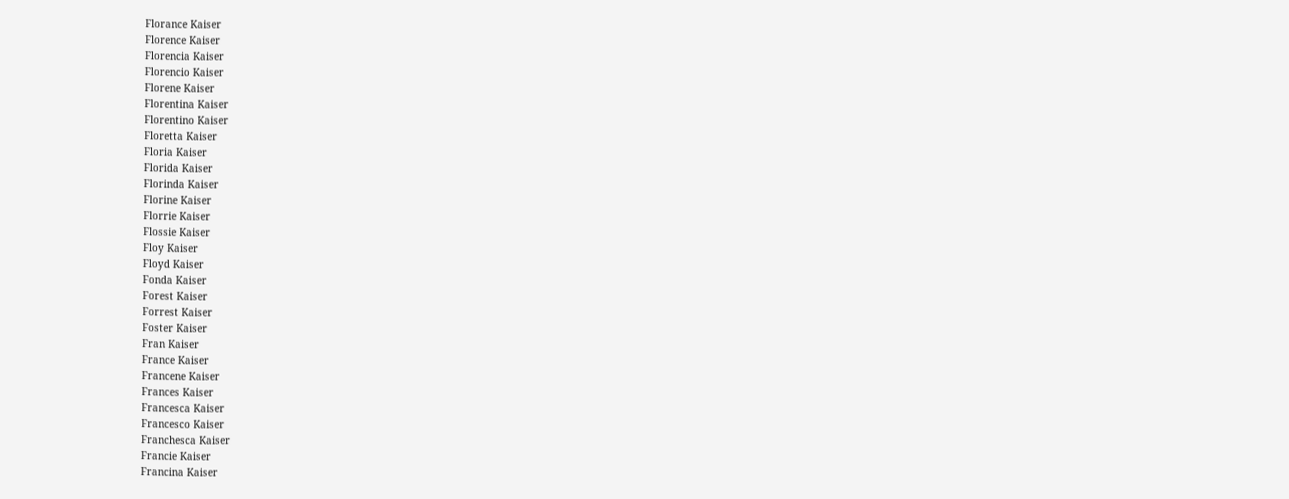Florance Kaiser
Florence Kaiser
Florencia Kaiser
Florencio Kaiser
Florene Kaiser
Florentina Kaiser
Florentino Kaiser
Floretta Kaiser
Floria Kaiser
Florida Kaiser
Florinda Kaiser
Florine Kaiser
Florrie Kaiser
Flossie Kaiser
Floy Kaiser
Floyd Kaiser
Fonda Kaiser
Forest Kaiser
Forrest Kaiser
Foster Kaiser
Fran Kaiser
France Kaiser
Francene Kaiser
Frances Kaiser
Francesca Kaiser
Francesco Kaiser
Franchesca Kaiser
Francie Kaiser
Francina Kaiser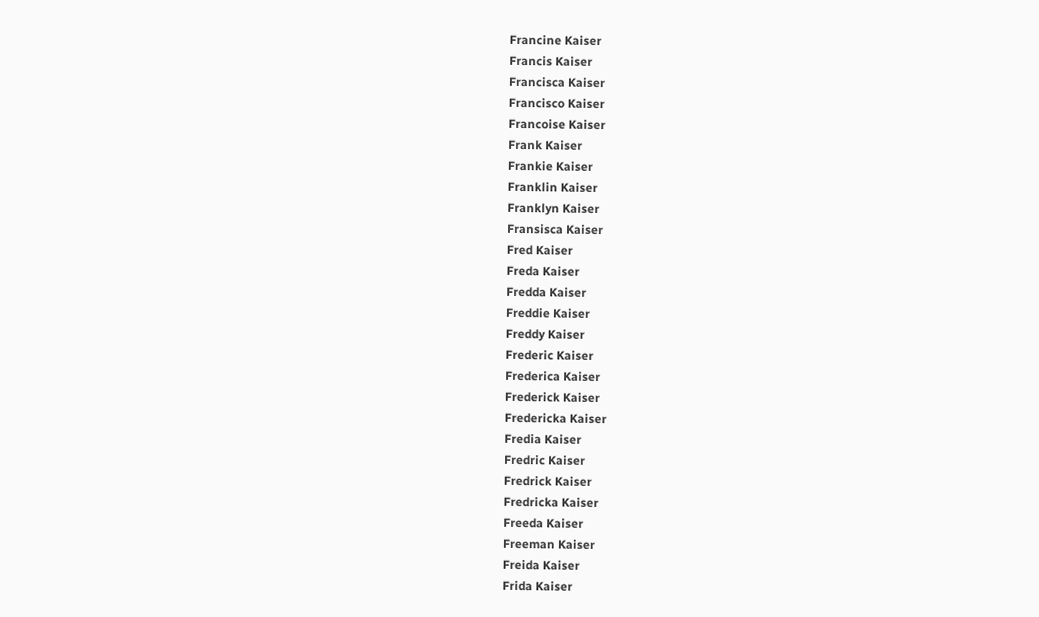Francine Kaiser
Francis Kaiser
Francisca Kaiser
Francisco Kaiser
Francoise Kaiser
Frank Kaiser
Frankie Kaiser
Franklin Kaiser
Franklyn Kaiser
Fransisca Kaiser
Fred Kaiser
Freda Kaiser
Fredda Kaiser
Freddie Kaiser
Freddy Kaiser
Frederic Kaiser
Frederica Kaiser
Frederick Kaiser
Fredericka Kaiser
Fredia Kaiser
Fredric Kaiser
Fredrick Kaiser
Fredricka Kaiser
Freeda Kaiser
Freeman Kaiser
Freida Kaiser
Frida Kaiser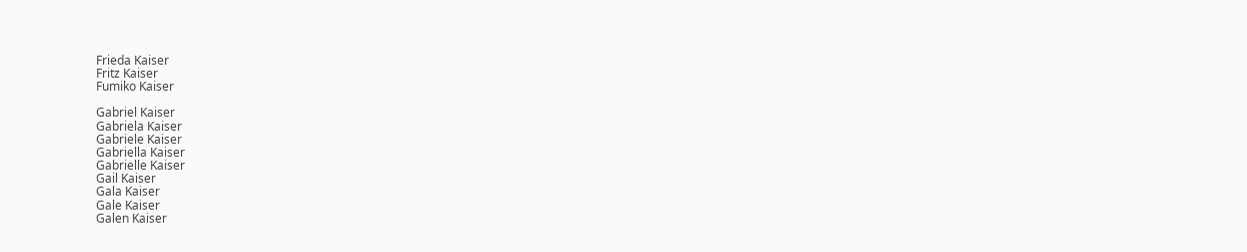Frieda Kaiser
Fritz Kaiser
Fumiko Kaiser

Gabriel Kaiser
Gabriela Kaiser
Gabriele Kaiser
Gabriella Kaiser
Gabrielle Kaiser
Gail Kaiser
Gala Kaiser
Gale Kaiser
Galen Kaiser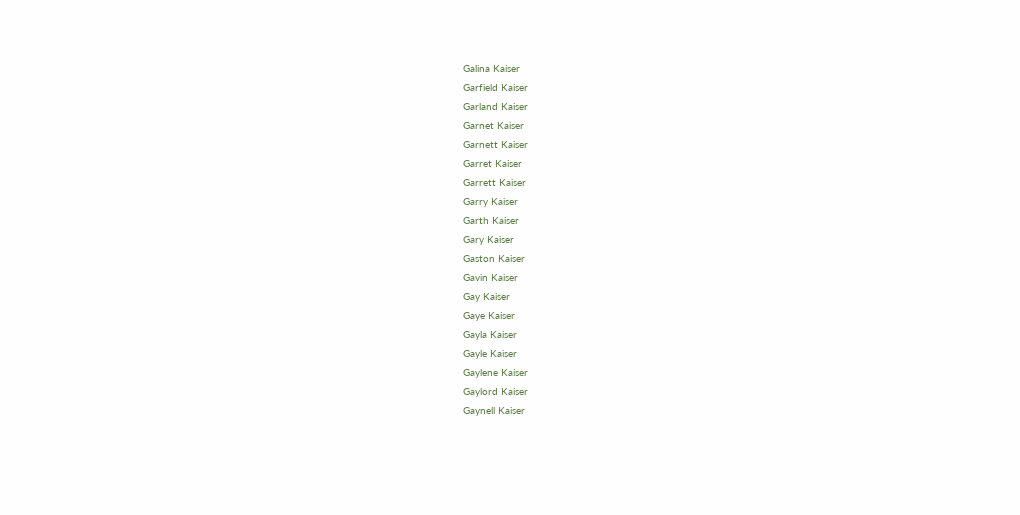Galina Kaiser
Garfield Kaiser
Garland Kaiser
Garnet Kaiser
Garnett Kaiser
Garret Kaiser
Garrett Kaiser
Garry Kaiser
Garth Kaiser
Gary Kaiser
Gaston Kaiser
Gavin Kaiser
Gay Kaiser
Gaye Kaiser
Gayla Kaiser
Gayle Kaiser
Gaylene Kaiser
Gaylord Kaiser
Gaynell Kaiser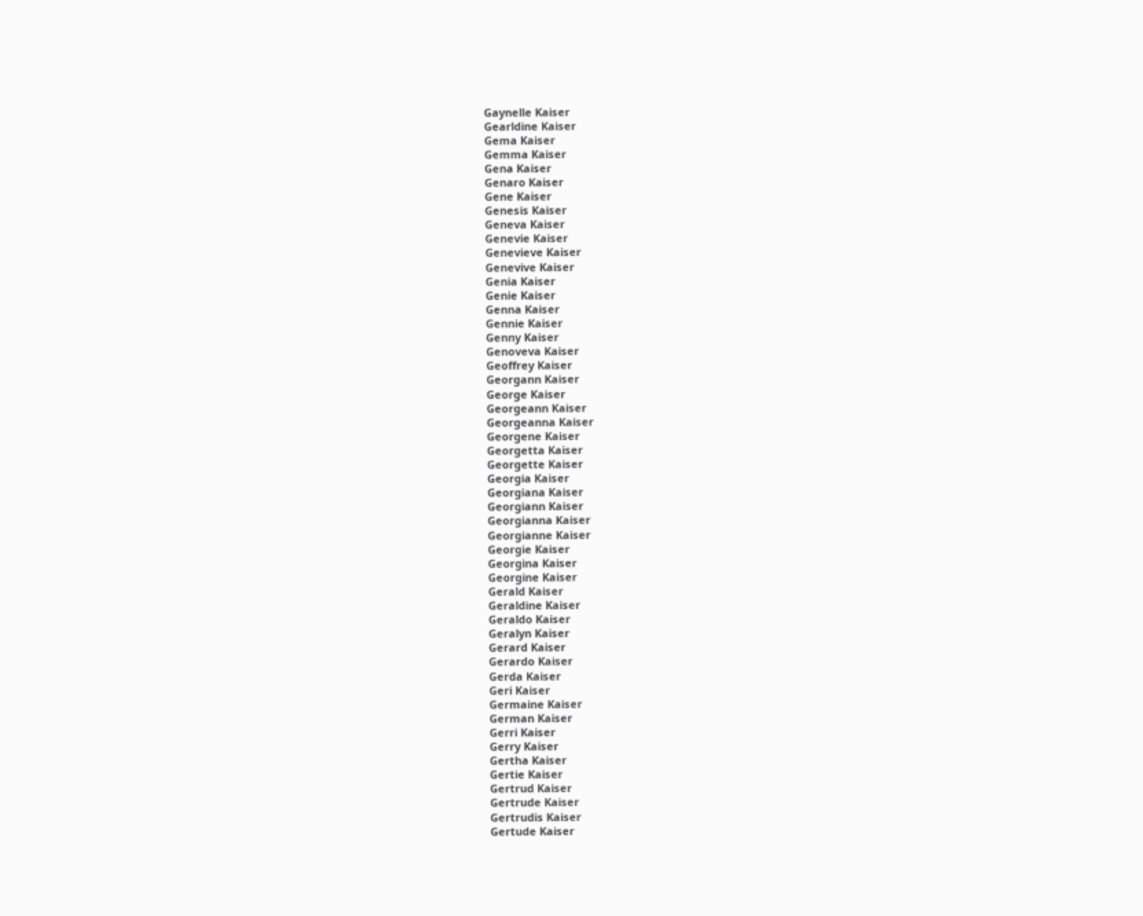Gaynelle Kaiser
Gearldine Kaiser
Gema Kaiser
Gemma Kaiser
Gena Kaiser
Genaro Kaiser
Gene Kaiser
Genesis Kaiser
Geneva Kaiser
Genevie Kaiser
Genevieve Kaiser
Genevive Kaiser
Genia Kaiser
Genie Kaiser
Genna Kaiser
Gennie Kaiser
Genny Kaiser
Genoveva Kaiser
Geoffrey Kaiser
Georgann Kaiser
George Kaiser
Georgeann Kaiser
Georgeanna Kaiser
Georgene Kaiser
Georgetta Kaiser
Georgette Kaiser
Georgia Kaiser
Georgiana Kaiser
Georgiann Kaiser
Georgianna Kaiser
Georgianne Kaiser
Georgie Kaiser
Georgina Kaiser
Georgine Kaiser
Gerald Kaiser
Geraldine Kaiser
Geraldo Kaiser
Geralyn Kaiser
Gerard Kaiser
Gerardo Kaiser
Gerda Kaiser
Geri Kaiser
Germaine Kaiser
German Kaiser
Gerri Kaiser
Gerry Kaiser
Gertha Kaiser
Gertie Kaiser
Gertrud Kaiser
Gertrude Kaiser
Gertrudis Kaiser
Gertude Kaiser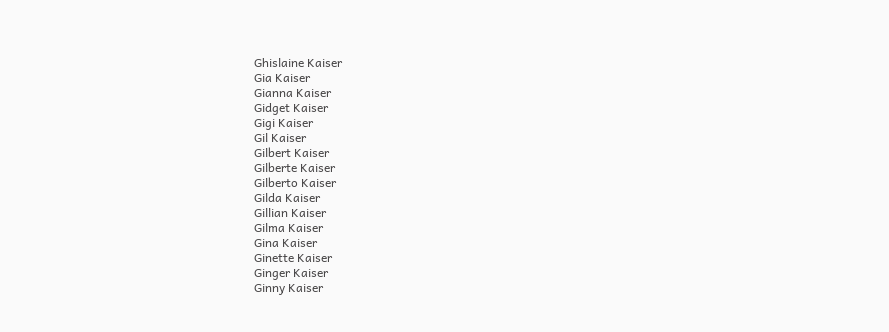Ghislaine Kaiser
Gia Kaiser
Gianna Kaiser
Gidget Kaiser
Gigi Kaiser
Gil Kaiser
Gilbert Kaiser
Gilberte Kaiser
Gilberto Kaiser
Gilda Kaiser
Gillian Kaiser
Gilma Kaiser
Gina Kaiser
Ginette Kaiser
Ginger Kaiser
Ginny Kaiser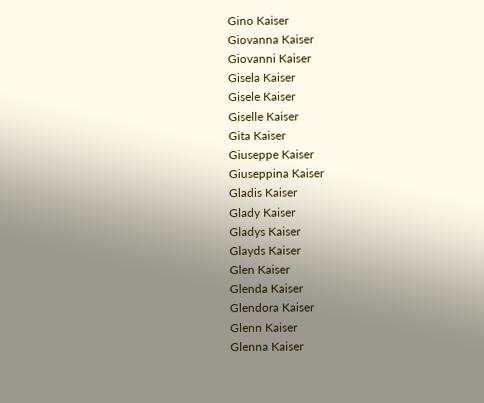Gino Kaiser
Giovanna Kaiser
Giovanni Kaiser
Gisela Kaiser
Gisele Kaiser
Giselle Kaiser
Gita Kaiser
Giuseppe Kaiser
Giuseppina Kaiser
Gladis Kaiser
Glady Kaiser
Gladys Kaiser
Glayds Kaiser
Glen Kaiser
Glenda Kaiser
Glendora Kaiser
Glenn Kaiser
Glenna Kaiser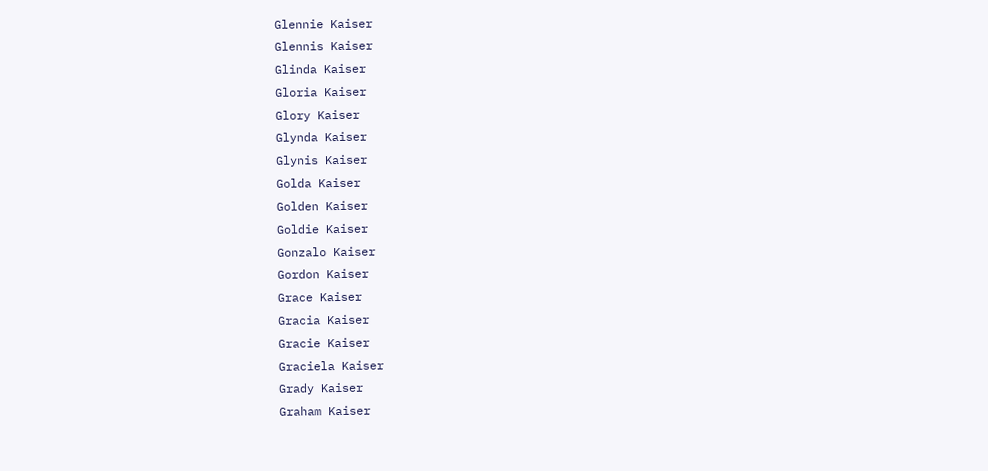Glennie Kaiser
Glennis Kaiser
Glinda Kaiser
Gloria Kaiser
Glory Kaiser
Glynda Kaiser
Glynis Kaiser
Golda Kaiser
Golden Kaiser
Goldie Kaiser
Gonzalo Kaiser
Gordon Kaiser
Grace Kaiser
Gracia Kaiser
Gracie Kaiser
Graciela Kaiser
Grady Kaiser
Graham Kaiser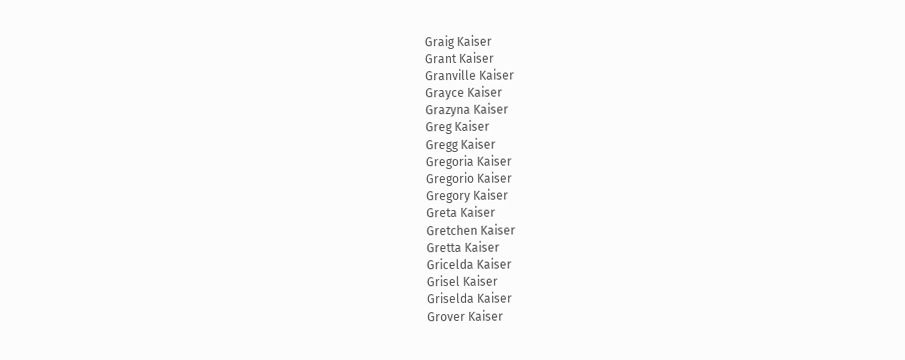Graig Kaiser
Grant Kaiser
Granville Kaiser
Grayce Kaiser
Grazyna Kaiser
Greg Kaiser
Gregg Kaiser
Gregoria Kaiser
Gregorio Kaiser
Gregory Kaiser
Greta Kaiser
Gretchen Kaiser
Gretta Kaiser
Gricelda Kaiser
Grisel Kaiser
Griselda Kaiser
Grover Kaiser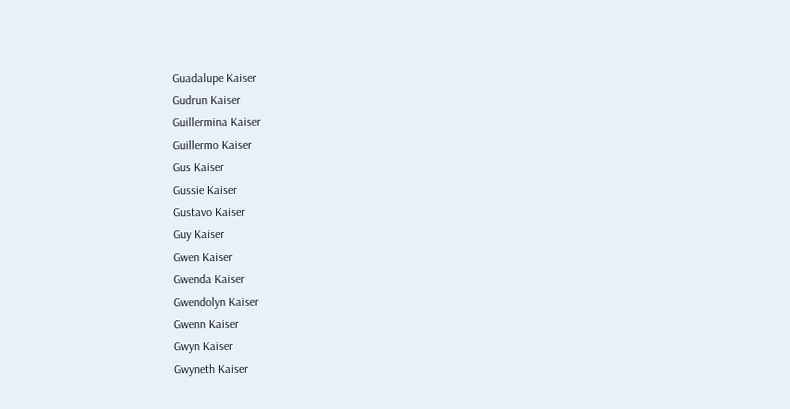Guadalupe Kaiser
Gudrun Kaiser
Guillermina Kaiser
Guillermo Kaiser
Gus Kaiser
Gussie Kaiser
Gustavo Kaiser
Guy Kaiser
Gwen Kaiser
Gwenda Kaiser
Gwendolyn Kaiser
Gwenn Kaiser
Gwyn Kaiser
Gwyneth Kaiser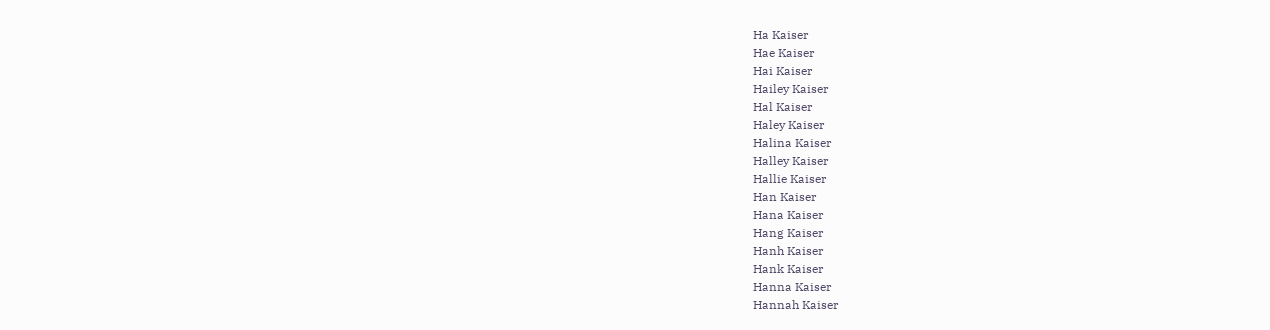Ha Kaiser
Hae Kaiser
Hai Kaiser
Hailey Kaiser
Hal Kaiser
Haley Kaiser
Halina Kaiser
Halley Kaiser
Hallie Kaiser
Han Kaiser
Hana Kaiser
Hang Kaiser
Hanh Kaiser
Hank Kaiser
Hanna Kaiser
Hannah Kaiser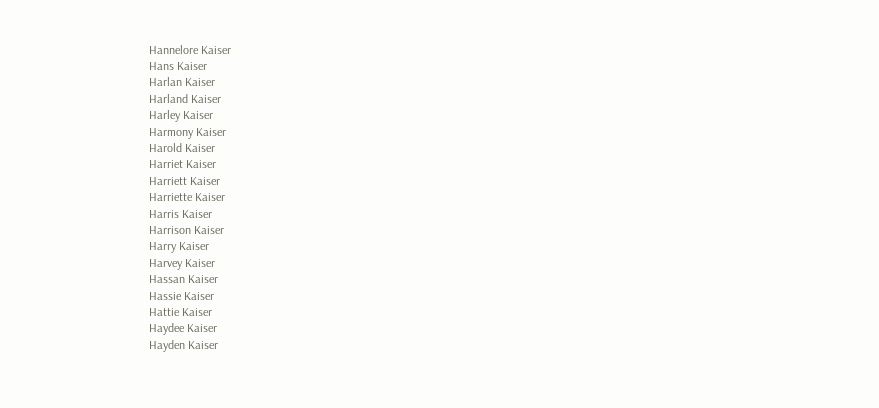Hannelore Kaiser
Hans Kaiser
Harlan Kaiser
Harland Kaiser
Harley Kaiser
Harmony Kaiser
Harold Kaiser
Harriet Kaiser
Harriett Kaiser
Harriette Kaiser
Harris Kaiser
Harrison Kaiser
Harry Kaiser
Harvey Kaiser
Hassan Kaiser
Hassie Kaiser
Hattie Kaiser
Haydee Kaiser
Hayden Kaiser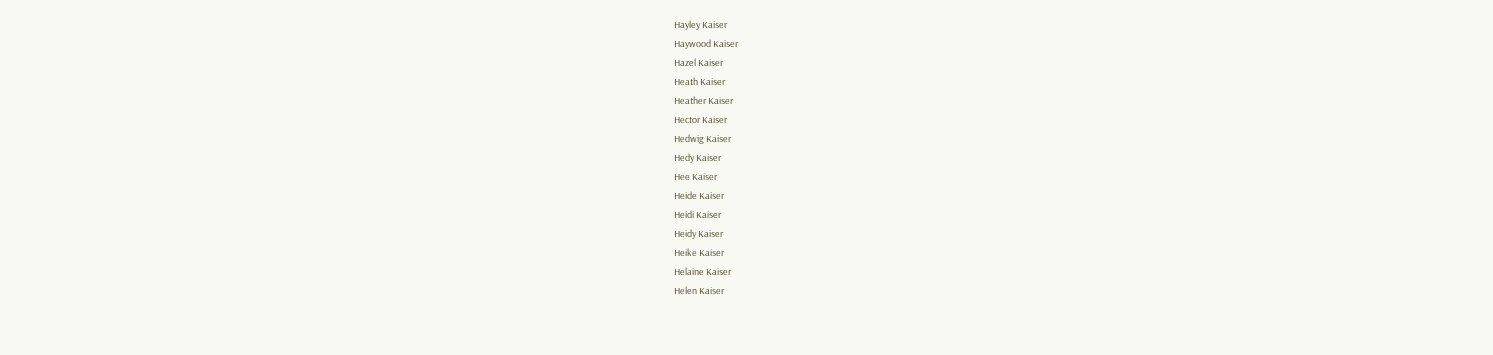Hayley Kaiser
Haywood Kaiser
Hazel Kaiser
Heath Kaiser
Heather Kaiser
Hector Kaiser
Hedwig Kaiser
Hedy Kaiser
Hee Kaiser
Heide Kaiser
Heidi Kaiser
Heidy Kaiser
Heike Kaiser
Helaine Kaiser
Helen Kaiser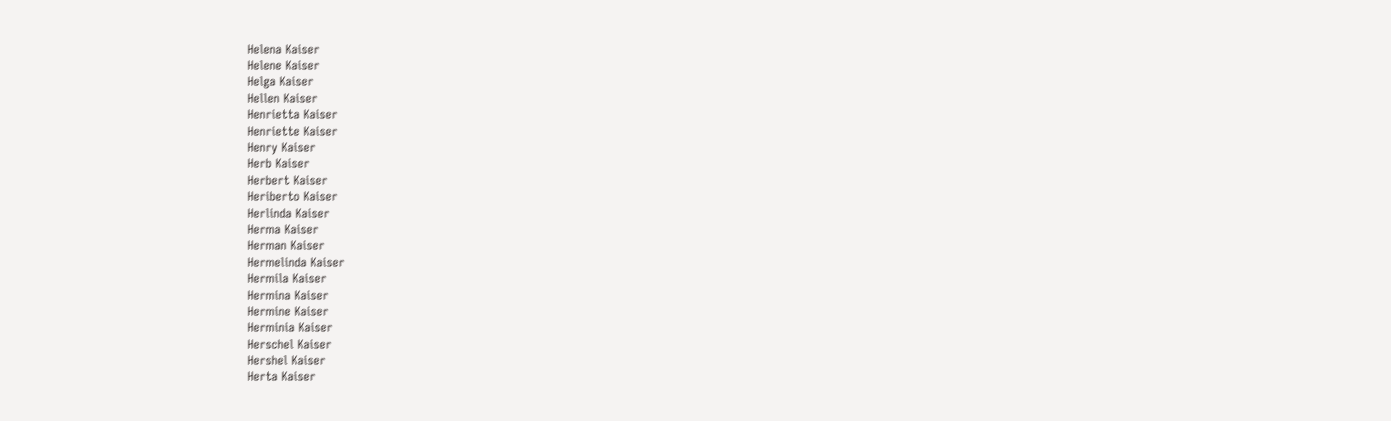Helena Kaiser
Helene Kaiser
Helga Kaiser
Hellen Kaiser
Henrietta Kaiser
Henriette Kaiser
Henry Kaiser
Herb Kaiser
Herbert Kaiser
Heriberto Kaiser
Herlinda Kaiser
Herma Kaiser
Herman Kaiser
Hermelinda Kaiser
Hermila Kaiser
Hermina Kaiser
Hermine Kaiser
Herminia Kaiser
Herschel Kaiser
Hershel Kaiser
Herta Kaiser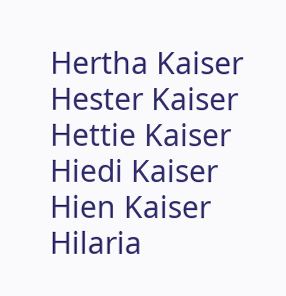Hertha Kaiser
Hester Kaiser
Hettie Kaiser
Hiedi Kaiser
Hien Kaiser
Hilaria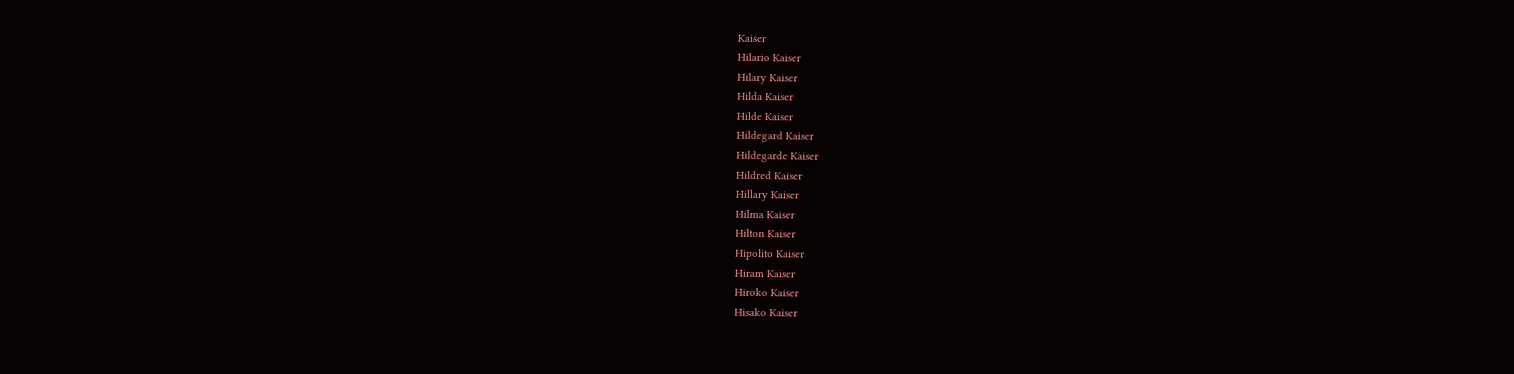Kaiser
Hilario Kaiser
Hilary Kaiser
Hilda Kaiser
Hilde Kaiser
Hildegard Kaiser
Hildegarde Kaiser
Hildred Kaiser
Hillary Kaiser
Hilma Kaiser
Hilton Kaiser
Hipolito Kaiser
Hiram Kaiser
Hiroko Kaiser
Hisako Kaiser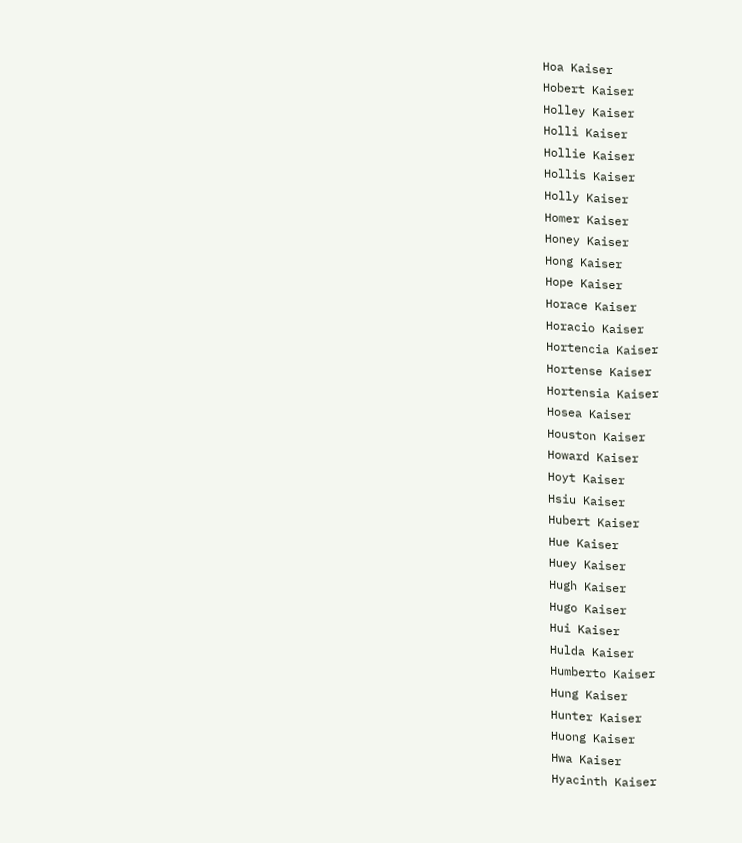Hoa Kaiser
Hobert Kaiser
Holley Kaiser
Holli Kaiser
Hollie Kaiser
Hollis Kaiser
Holly Kaiser
Homer Kaiser
Honey Kaiser
Hong Kaiser
Hope Kaiser
Horace Kaiser
Horacio Kaiser
Hortencia Kaiser
Hortense Kaiser
Hortensia Kaiser
Hosea Kaiser
Houston Kaiser
Howard Kaiser
Hoyt Kaiser
Hsiu Kaiser
Hubert Kaiser
Hue Kaiser
Huey Kaiser
Hugh Kaiser
Hugo Kaiser
Hui Kaiser
Hulda Kaiser
Humberto Kaiser
Hung Kaiser
Hunter Kaiser
Huong Kaiser
Hwa Kaiser
Hyacinth Kaiser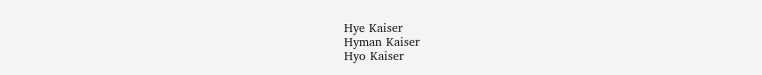Hye Kaiser
Hyman Kaiser
Hyo Kaiser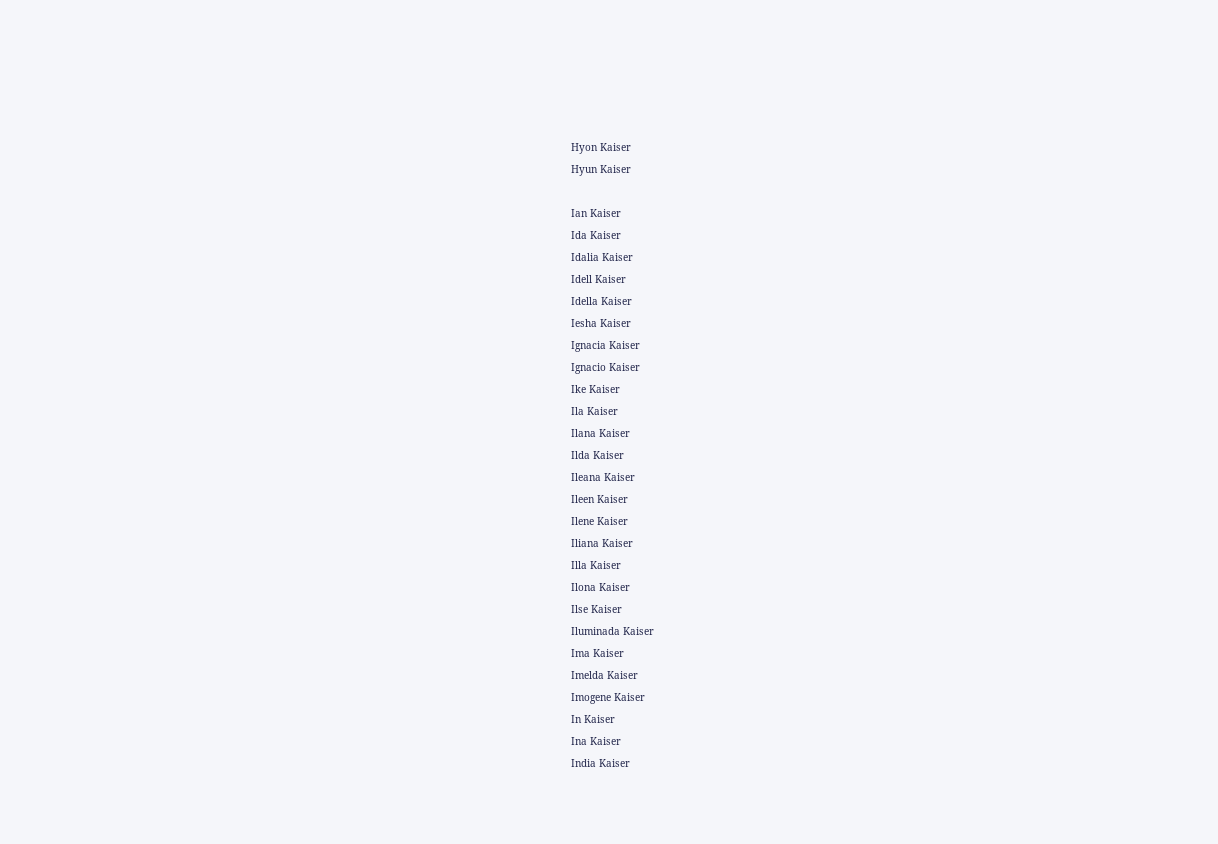Hyon Kaiser
Hyun Kaiser

Ian Kaiser
Ida Kaiser
Idalia Kaiser
Idell Kaiser
Idella Kaiser
Iesha Kaiser
Ignacia Kaiser
Ignacio Kaiser
Ike Kaiser
Ila Kaiser
Ilana Kaiser
Ilda Kaiser
Ileana Kaiser
Ileen Kaiser
Ilene Kaiser
Iliana Kaiser
Illa Kaiser
Ilona Kaiser
Ilse Kaiser
Iluminada Kaiser
Ima Kaiser
Imelda Kaiser
Imogene Kaiser
In Kaiser
Ina Kaiser
India Kaiser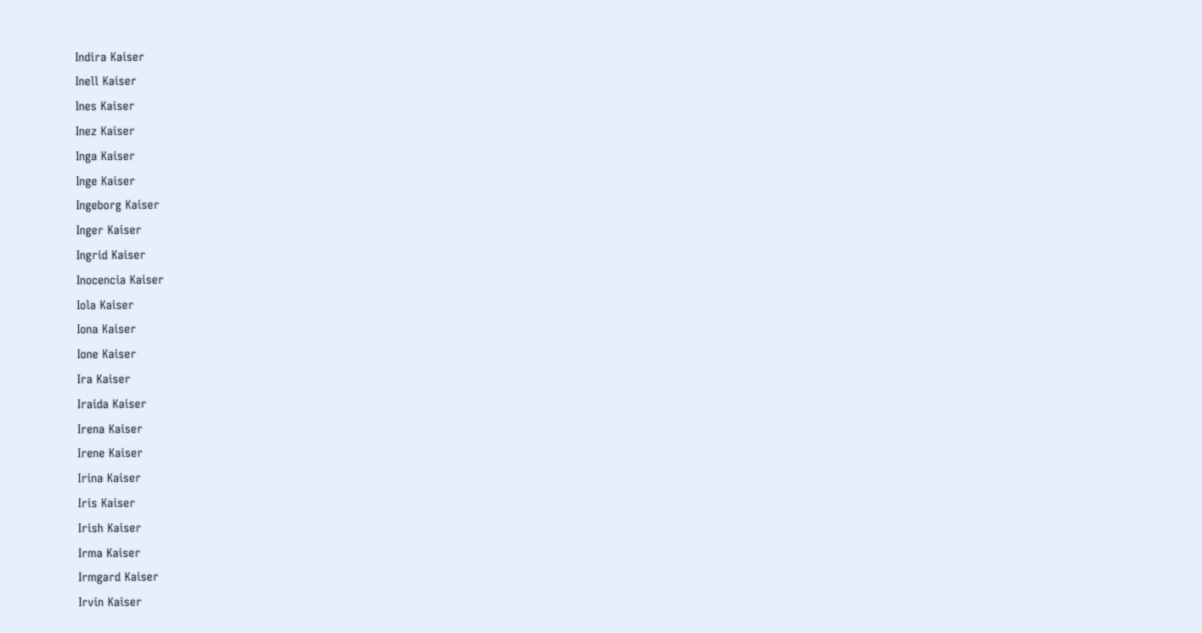Indira Kaiser
Inell Kaiser
Ines Kaiser
Inez Kaiser
Inga Kaiser
Inge Kaiser
Ingeborg Kaiser
Inger Kaiser
Ingrid Kaiser
Inocencia Kaiser
Iola Kaiser
Iona Kaiser
Ione Kaiser
Ira Kaiser
Iraida Kaiser
Irena Kaiser
Irene Kaiser
Irina Kaiser
Iris Kaiser
Irish Kaiser
Irma Kaiser
Irmgard Kaiser
Irvin Kaiser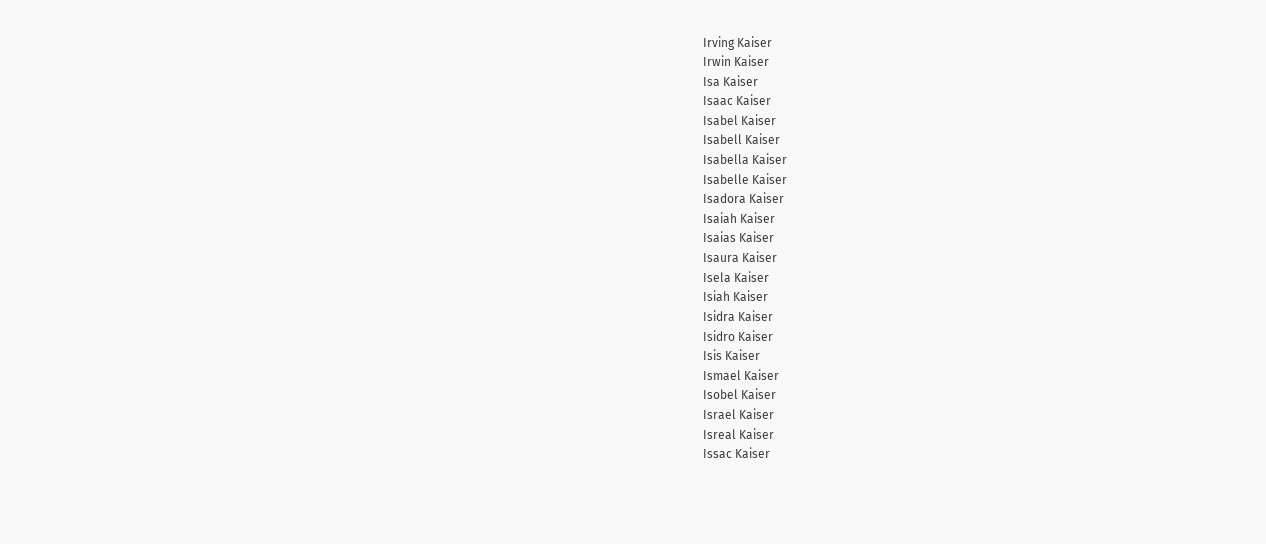Irving Kaiser
Irwin Kaiser
Isa Kaiser
Isaac Kaiser
Isabel Kaiser
Isabell Kaiser
Isabella Kaiser
Isabelle Kaiser
Isadora Kaiser
Isaiah Kaiser
Isaias Kaiser
Isaura Kaiser
Isela Kaiser
Isiah Kaiser
Isidra Kaiser
Isidro Kaiser
Isis Kaiser
Ismael Kaiser
Isobel Kaiser
Israel Kaiser
Isreal Kaiser
Issac Kaiser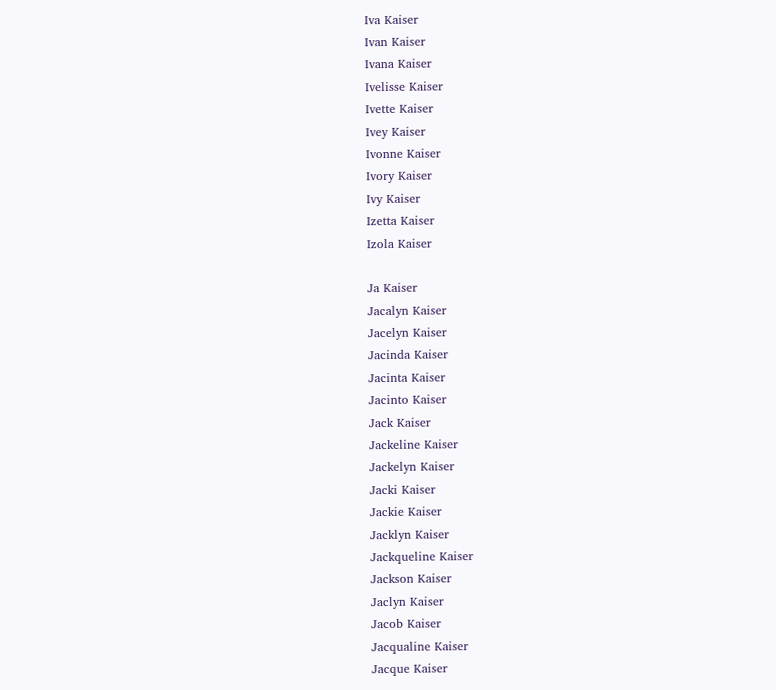Iva Kaiser
Ivan Kaiser
Ivana Kaiser
Ivelisse Kaiser
Ivette Kaiser
Ivey Kaiser
Ivonne Kaiser
Ivory Kaiser
Ivy Kaiser
Izetta Kaiser
Izola Kaiser

Ja Kaiser
Jacalyn Kaiser
Jacelyn Kaiser
Jacinda Kaiser
Jacinta Kaiser
Jacinto Kaiser
Jack Kaiser
Jackeline Kaiser
Jackelyn Kaiser
Jacki Kaiser
Jackie Kaiser
Jacklyn Kaiser
Jackqueline Kaiser
Jackson Kaiser
Jaclyn Kaiser
Jacob Kaiser
Jacqualine Kaiser
Jacque Kaiser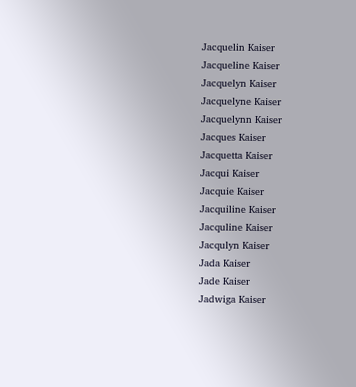Jacquelin Kaiser
Jacqueline Kaiser
Jacquelyn Kaiser
Jacquelyne Kaiser
Jacquelynn Kaiser
Jacques Kaiser
Jacquetta Kaiser
Jacqui Kaiser
Jacquie Kaiser
Jacquiline Kaiser
Jacquline Kaiser
Jacqulyn Kaiser
Jada Kaiser
Jade Kaiser
Jadwiga Kaiser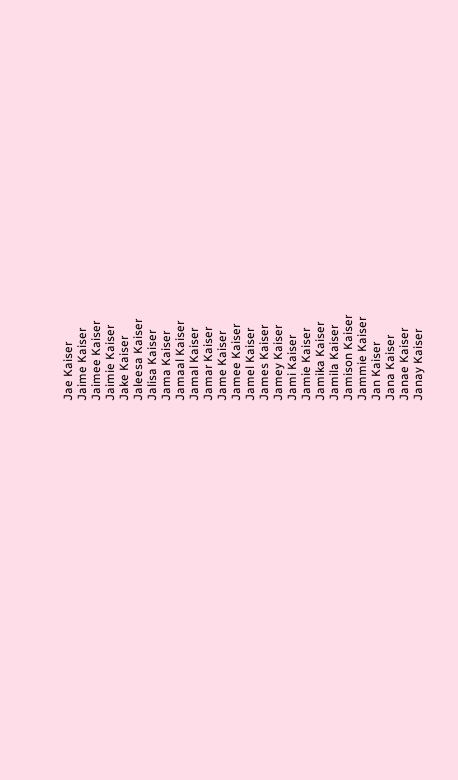Jae Kaiser
Jaime Kaiser
Jaimee Kaiser
Jaimie Kaiser
Jake Kaiser
Jaleesa Kaiser
Jalisa Kaiser
Jama Kaiser
Jamaal Kaiser
Jamal Kaiser
Jamar Kaiser
Jame Kaiser
Jamee Kaiser
Jamel Kaiser
James Kaiser
Jamey Kaiser
Jami Kaiser
Jamie Kaiser
Jamika Kaiser
Jamila Kaiser
Jamison Kaiser
Jammie Kaiser
Jan Kaiser
Jana Kaiser
Janae Kaiser
Janay Kaiser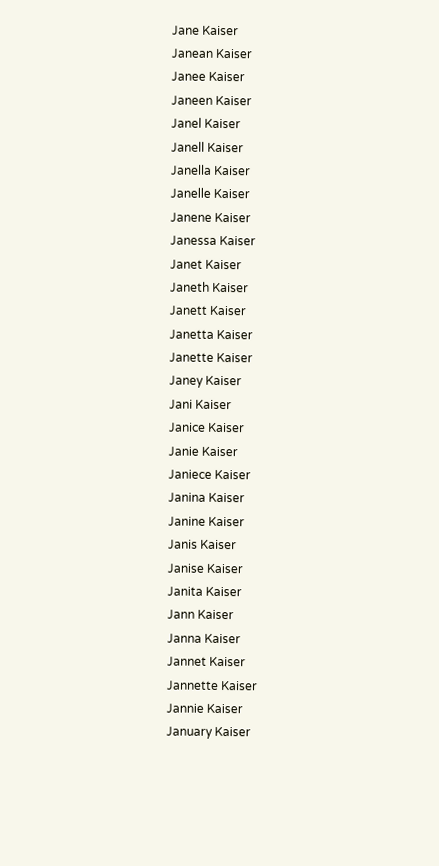Jane Kaiser
Janean Kaiser
Janee Kaiser
Janeen Kaiser
Janel Kaiser
Janell Kaiser
Janella Kaiser
Janelle Kaiser
Janene Kaiser
Janessa Kaiser
Janet Kaiser
Janeth Kaiser
Janett Kaiser
Janetta Kaiser
Janette Kaiser
Janey Kaiser
Jani Kaiser
Janice Kaiser
Janie Kaiser
Janiece Kaiser
Janina Kaiser
Janine Kaiser
Janis Kaiser
Janise Kaiser
Janita Kaiser
Jann Kaiser
Janna Kaiser
Jannet Kaiser
Jannette Kaiser
Jannie Kaiser
January Kaiser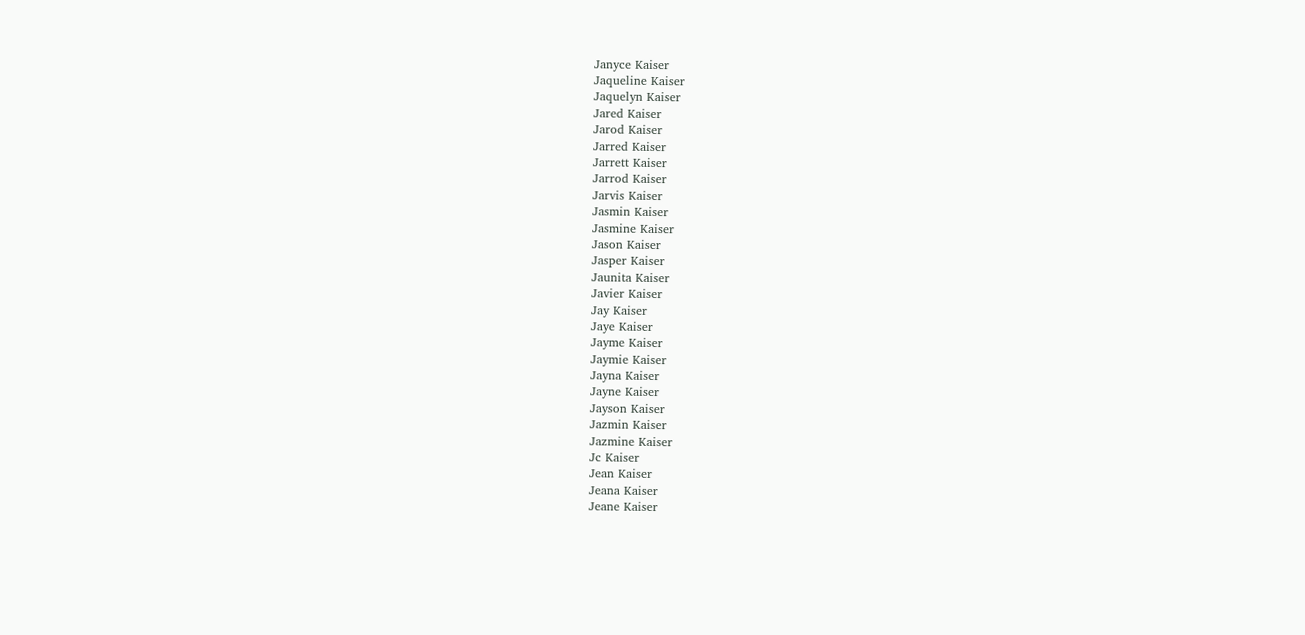Janyce Kaiser
Jaqueline Kaiser
Jaquelyn Kaiser
Jared Kaiser
Jarod Kaiser
Jarred Kaiser
Jarrett Kaiser
Jarrod Kaiser
Jarvis Kaiser
Jasmin Kaiser
Jasmine Kaiser
Jason Kaiser
Jasper Kaiser
Jaunita Kaiser
Javier Kaiser
Jay Kaiser
Jaye Kaiser
Jayme Kaiser
Jaymie Kaiser
Jayna Kaiser
Jayne Kaiser
Jayson Kaiser
Jazmin Kaiser
Jazmine Kaiser
Jc Kaiser
Jean Kaiser
Jeana Kaiser
Jeane Kaiser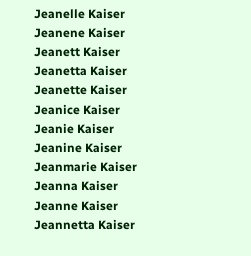Jeanelle Kaiser
Jeanene Kaiser
Jeanett Kaiser
Jeanetta Kaiser
Jeanette Kaiser
Jeanice Kaiser
Jeanie Kaiser
Jeanine Kaiser
Jeanmarie Kaiser
Jeanna Kaiser
Jeanne Kaiser
Jeannetta Kaiser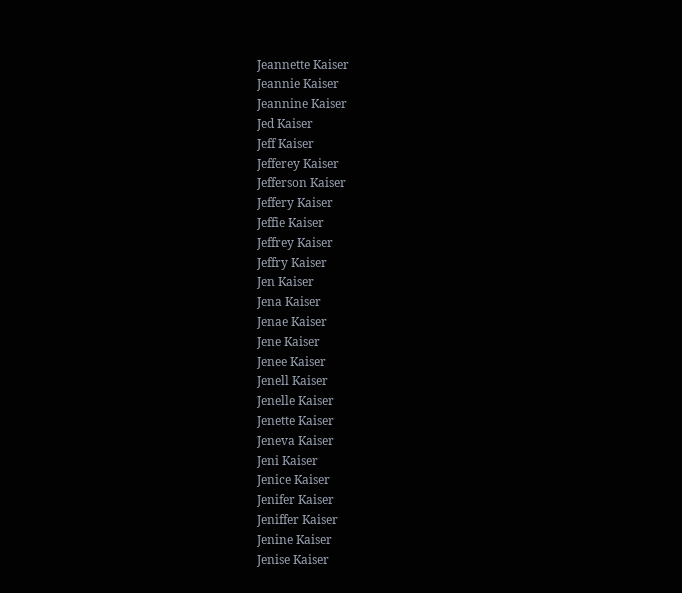Jeannette Kaiser
Jeannie Kaiser
Jeannine Kaiser
Jed Kaiser
Jeff Kaiser
Jefferey Kaiser
Jefferson Kaiser
Jeffery Kaiser
Jeffie Kaiser
Jeffrey Kaiser
Jeffry Kaiser
Jen Kaiser
Jena Kaiser
Jenae Kaiser
Jene Kaiser
Jenee Kaiser
Jenell Kaiser
Jenelle Kaiser
Jenette Kaiser
Jeneva Kaiser
Jeni Kaiser
Jenice Kaiser
Jenifer Kaiser
Jeniffer Kaiser
Jenine Kaiser
Jenise Kaiser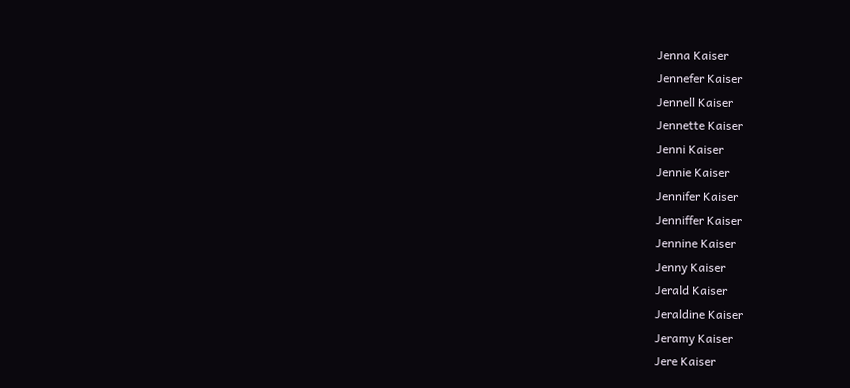Jenna Kaiser
Jennefer Kaiser
Jennell Kaiser
Jennette Kaiser
Jenni Kaiser
Jennie Kaiser
Jennifer Kaiser
Jenniffer Kaiser
Jennine Kaiser
Jenny Kaiser
Jerald Kaiser
Jeraldine Kaiser
Jeramy Kaiser
Jere Kaiser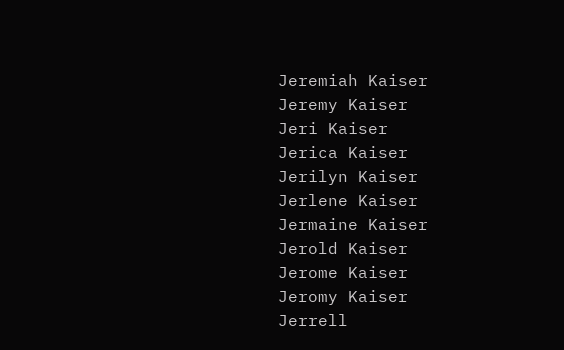Jeremiah Kaiser
Jeremy Kaiser
Jeri Kaiser
Jerica Kaiser
Jerilyn Kaiser
Jerlene Kaiser
Jermaine Kaiser
Jerold Kaiser
Jerome Kaiser
Jeromy Kaiser
Jerrell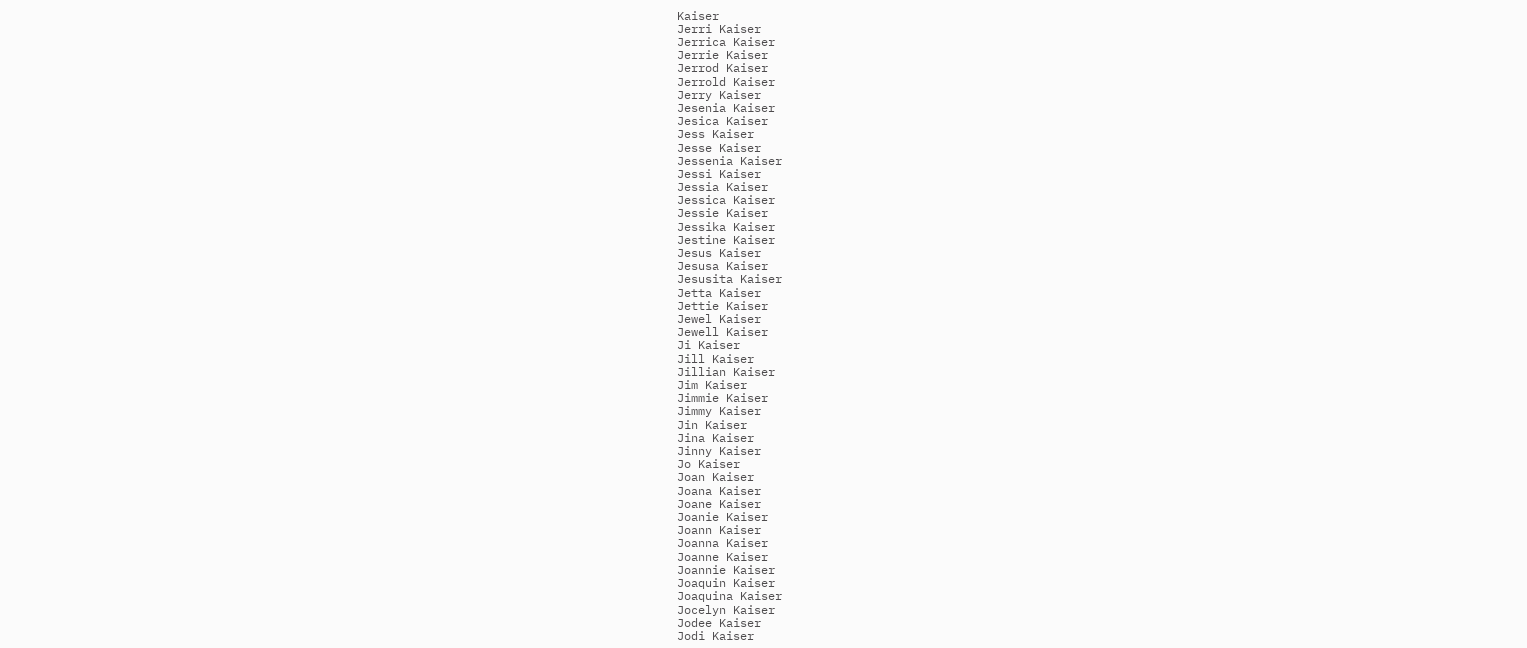Kaiser
Jerri Kaiser
Jerrica Kaiser
Jerrie Kaiser
Jerrod Kaiser
Jerrold Kaiser
Jerry Kaiser
Jesenia Kaiser
Jesica Kaiser
Jess Kaiser
Jesse Kaiser
Jessenia Kaiser
Jessi Kaiser
Jessia Kaiser
Jessica Kaiser
Jessie Kaiser
Jessika Kaiser
Jestine Kaiser
Jesus Kaiser
Jesusa Kaiser
Jesusita Kaiser
Jetta Kaiser
Jettie Kaiser
Jewel Kaiser
Jewell Kaiser
Ji Kaiser
Jill Kaiser
Jillian Kaiser
Jim Kaiser
Jimmie Kaiser
Jimmy Kaiser
Jin Kaiser
Jina Kaiser
Jinny Kaiser
Jo Kaiser
Joan Kaiser
Joana Kaiser
Joane Kaiser
Joanie Kaiser
Joann Kaiser
Joanna Kaiser
Joanne Kaiser
Joannie Kaiser
Joaquin Kaiser
Joaquina Kaiser
Jocelyn Kaiser
Jodee Kaiser
Jodi Kaiser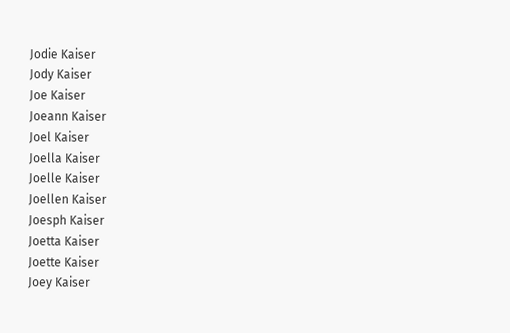Jodie Kaiser
Jody Kaiser
Joe Kaiser
Joeann Kaiser
Joel Kaiser
Joella Kaiser
Joelle Kaiser
Joellen Kaiser
Joesph Kaiser
Joetta Kaiser
Joette Kaiser
Joey Kaiser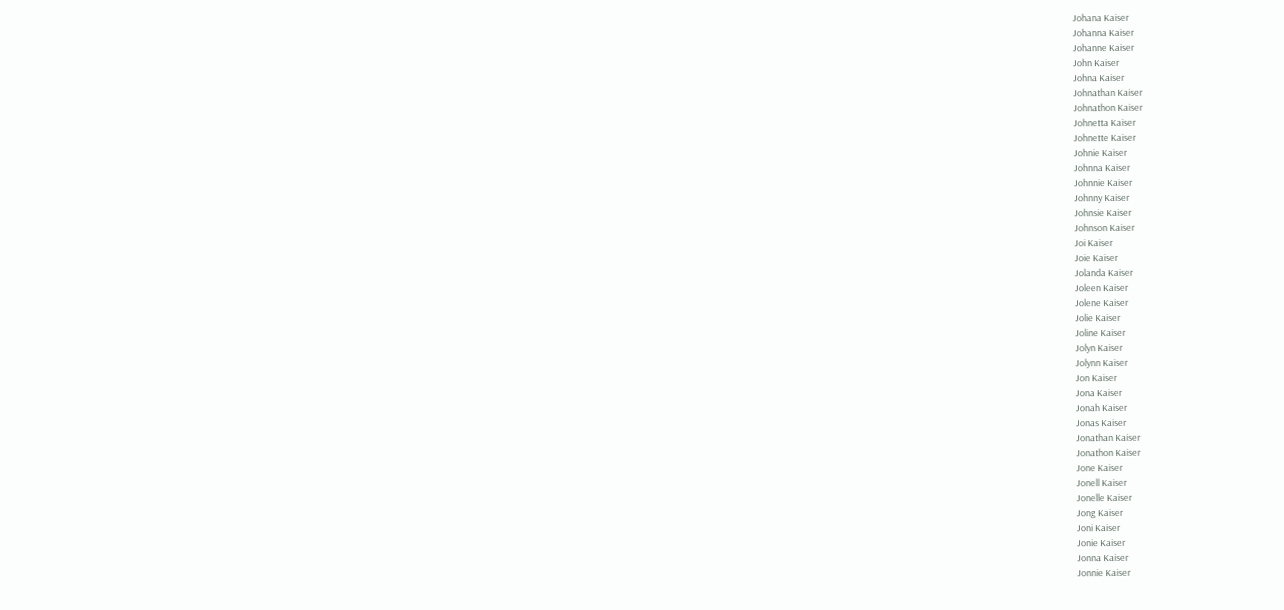Johana Kaiser
Johanna Kaiser
Johanne Kaiser
John Kaiser
Johna Kaiser
Johnathan Kaiser
Johnathon Kaiser
Johnetta Kaiser
Johnette Kaiser
Johnie Kaiser
Johnna Kaiser
Johnnie Kaiser
Johnny Kaiser
Johnsie Kaiser
Johnson Kaiser
Joi Kaiser
Joie Kaiser
Jolanda Kaiser
Joleen Kaiser
Jolene Kaiser
Jolie Kaiser
Joline Kaiser
Jolyn Kaiser
Jolynn Kaiser
Jon Kaiser
Jona Kaiser
Jonah Kaiser
Jonas Kaiser
Jonathan Kaiser
Jonathon Kaiser
Jone Kaiser
Jonell Kaiser
Jonelle Kaiser
Jong Kaiser
Joni Kaiser
Jonie Kaiser
Jonna Kaiser
Jonnie Kaiser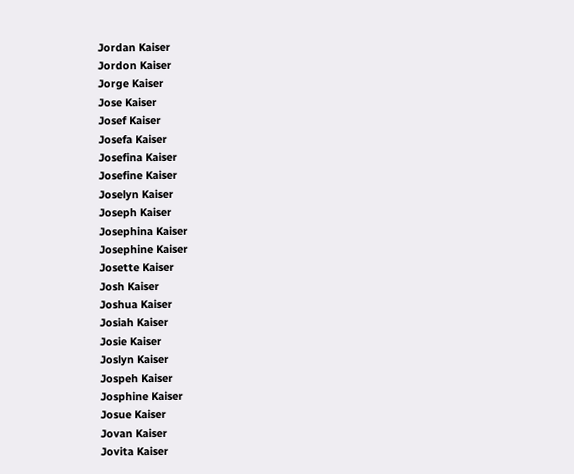Jordan Kaiser
Jordon Kaiser
Jorge Kaiser
Jose Kaiser
Josef Kaiser
Josefa Kaiser
Josefina Kaiser
Josefine Kaiser
Joselyn Kaiser
Joseph Kaiser
Josephina Kaiser
Josephine Kaiser
Josette Kaiser
Josh Kaiser
Joshua Kaiser
Josiah Kaiser
Josie Kaiser
Joslyn Kaiser
Jospeh Kaiser
Josphine Kaiser
Josue Kaiser
Jovan Kaiser
Jovita Kaiser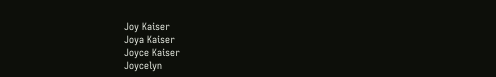Joy Kaiser
Joya Kaiser
Joyce Kaiser
Joycelyn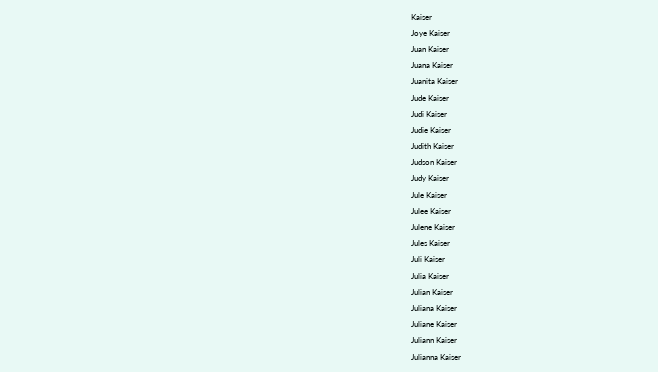Kaiser
Joye Kaiser
Juan Kaiser
Juana Kaiser
Juanita Kaiser
Jude Kaiser
Judi Kaiser
Judie Kaiser
Judith Kaiser
Judson Kaiser
Judy Kaiser
Jule Kaiser
Julee Kaiser
Julene Kaiser
Jules Kaiser
Juli Kaiser
Julia Kaiser
Julian Kaiser
Juliana Kaiser
Juliane Kaiser
Juliann Kaiser
Julianna Kaiser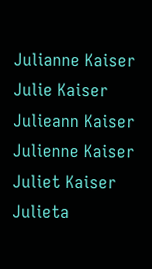Julianne Kaiser
Julie Kaiser
Julieann Kaiser
Julienne Kaiser
Juliet Kaiser
Julieta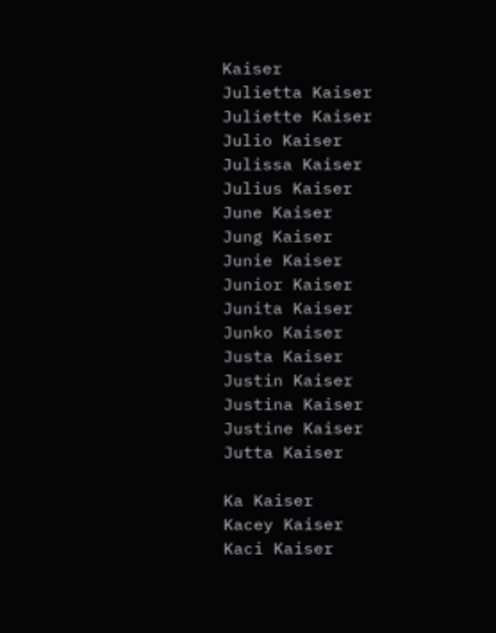Kaiser
Julietta Kaiser
Juliette Kaiser
Julio Kaiser
Julissa Kaiser
Julius Kaiser
June Kaiser
Jung Kaiser
Junie Kaiser
Junior Kaiser
Junita Kaiser
Junko Kaiser
Justa Kaiser
Justin Kaiser
Justina Kaiser
Justine Kaiser
Jutta Kaiser

Ka Kaiser
Kacey Kaiser
Kaci Kaiser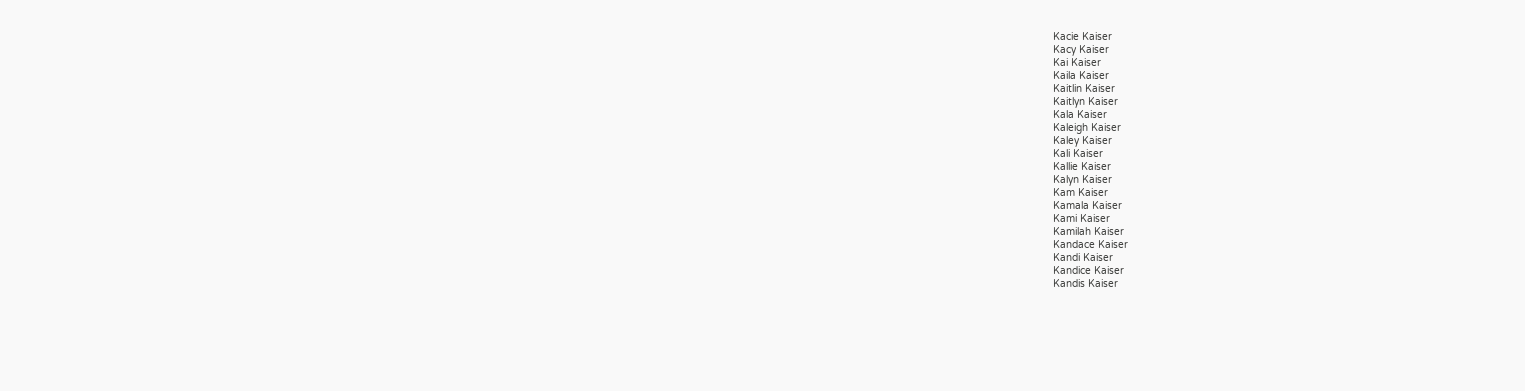Kacie Kaiser
Kacy Kaiser
Kai Kaiser
Kaila Kaiser
Kaitlin Kaiser
Kaitlyn Kaiser
Kala Kaiser
Kaleigh Kaiser
Kaley Kaiser
Kali Kaiser
Kallie Kaiser
Kalyn Kaiser
Kam Kaiser
Kamala Kaiser
Kami Kaiser
Kamilah Kaiser
Kandace Kaiser
Kandi Kaiser
Kandice Kaiser
Kandis Kaiser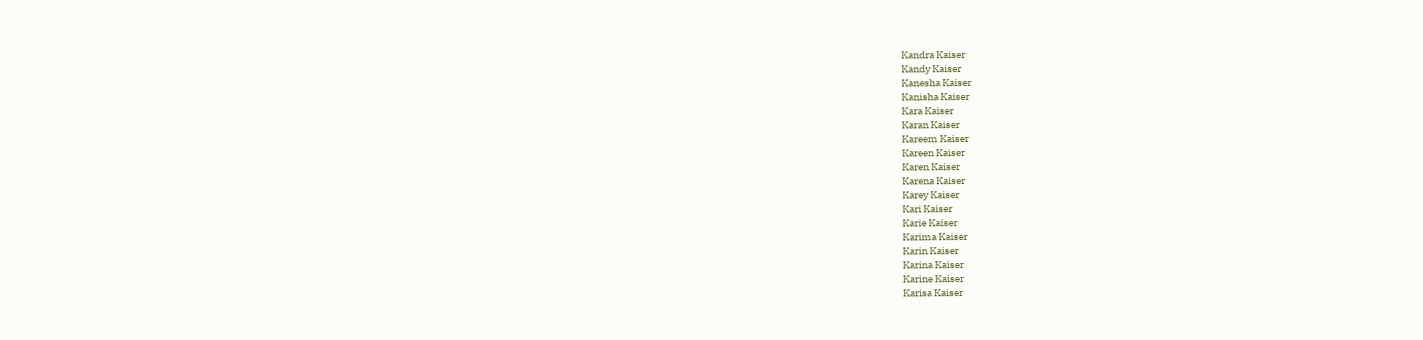Kandra Kaiser
Kandy Kaiser
Kanesha Kaiser
Kanisha Kaiser
Kara Kaiser
Karan Kaiser
Kareem Kaiser
Kareen Kaiser
Karen Kaiser
Karena Kaiser
Karey Kaiser
Kari Kaiser
Karie Kaiser
Karima Kaiser
Karin Kaiser
Karina Kaiser
Karine Kaiser
Karisa Kaiser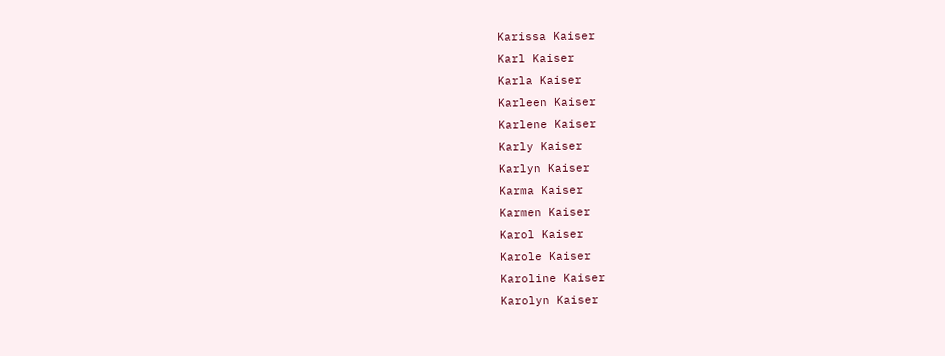Karissa Kaiser
Karl Kaiser
Karla Kaiser
Karleen Kaiser
Karlene Kaiser
Karly Kaiser
Karlyn Kaiser
Karma Kaiser
Karmen Kaiser
Karol Kaiser
Karole Kaiser
Karoline Kaiser
Karolyn Kaiser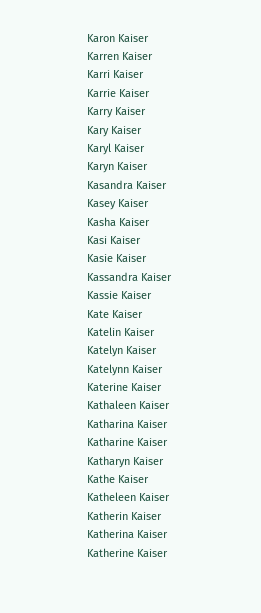Karon Kaiser
Karren Kaiser
Karri Kaiser
Karrie Kaiser
Karry Kaiser
Kary Kaiser
Karyl Kaiser
Karyn Kaiser
Kasandra Kaiser
Kasey Kaiser
Kasha Kaiser
Kasi Kaiser
Kasie Kaiser
Kassandra Kaiser
Kassie Kaiser
Kate Kaiser
Katelin Kaiser
Katelyn Kaiser
Katelynn Kaiser
Katerine Kaiser
Kathaleen Kaiser
Katharina Kaiser
Katharine Kaiser
Katharyn Kaiser
Kathe Kaiser
Katheleen Kaiser
Katherin Kaiser
Katherina Kaiser
Katherine Kaiser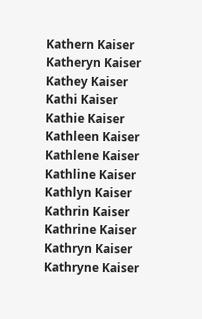Kathern Kaiser
Katheryn Kaiser
Kathey Kaiser
Kathi Kaiser
Kathie Kaiser
Kathleen Kaiser
Kathlene Kaiser
Kathline Kaiser
Kathlyn Kaiser
Kathrin Kaiser
Kathrine Kaiser
Kathryn Kaiser
Kathryne Kaiser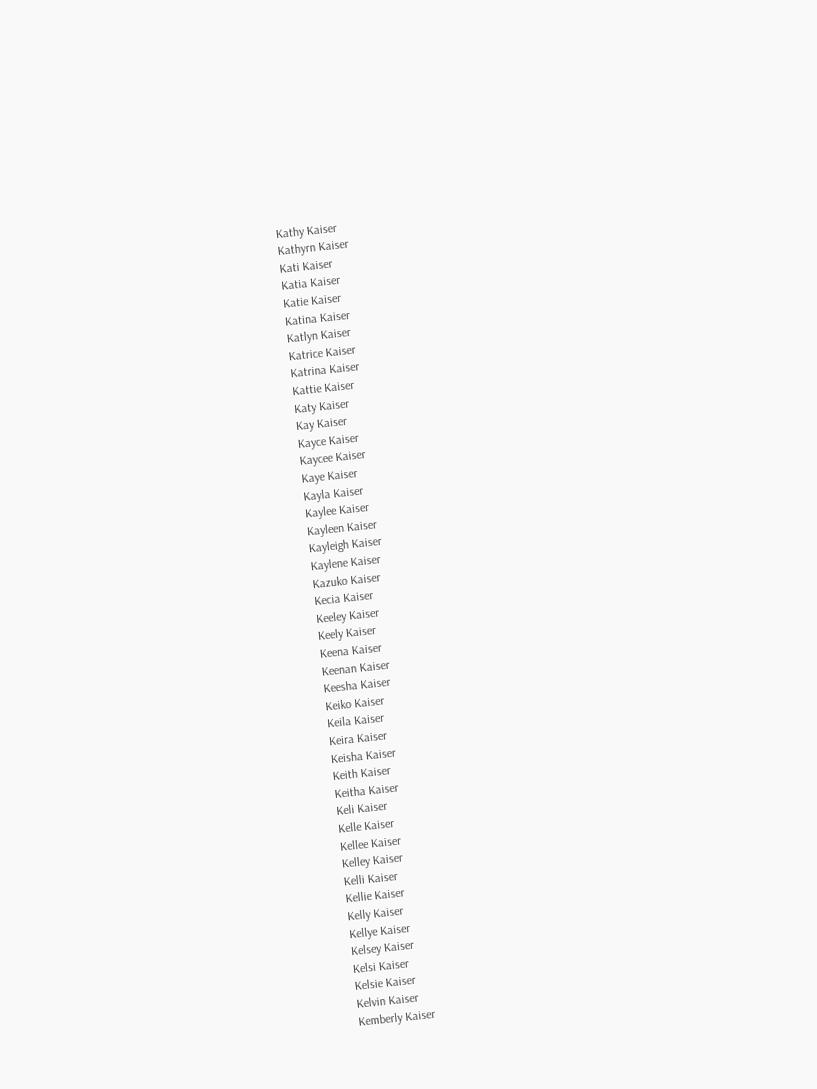Kathy Kaiser
Kathyrn Kaiser
Kati Kaiser
Katia Kaiser
Katie Kaiser
Katina Kaiser
Katlyn Kaiser
Katrice Kaiser
Katrina Kaiser
Kattie Kaiser
Katy Kaiser
Kay Kaiser
Kayce Kaiser
Kaycee Kaiser
Kaye Kaiser
Kayla Kaiser
Kaylee Kaiser
Kayleen Kaiser
Kayleigh Kaiser
Kaylene Kaiser
Kazuko Kaiser
Kecia Kaiser
Keeley Kaiser
Keely Kaiser
Keena Kaiser
Keenan Kaiser
Keesha Kaiser
Keiko Kaiser
Keila Kaiser
Keira Kaiser
Keisha Kaiser
Keith Kaiser
Keitha Kaiser
Keli Kaiser
Kelle Kaiser
Kellee Kaiser
Kelley Kaiser
Kelli Kaiser
Kellie Kaiser
Kelly Kaiser
Kellye Kaiser
Kelsey Kaiser
Kelsi Kaiser
Kelsie Kaiser
Kelvin Kaiser
Kemberly Kaiser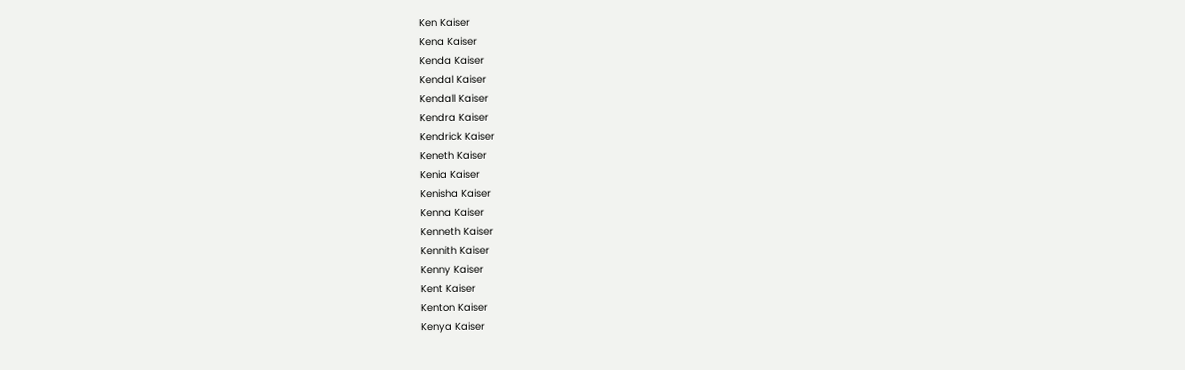Ken Kaiser
Kena Kaiser
Kenda Kaiser
Kendal Kaiser
Kendall Kaiser
Kendra Kaiser
Kendrick Kaiser
Keneth Kaiser
Kenia Kaiser
Kenisha Kaiser
Kenna Kaiser
Kenneth Kaiser
Kennith Kaiser
Kenny Kaiser
Kent Kaiser
Kenton Kaiser
Kenya Kaiser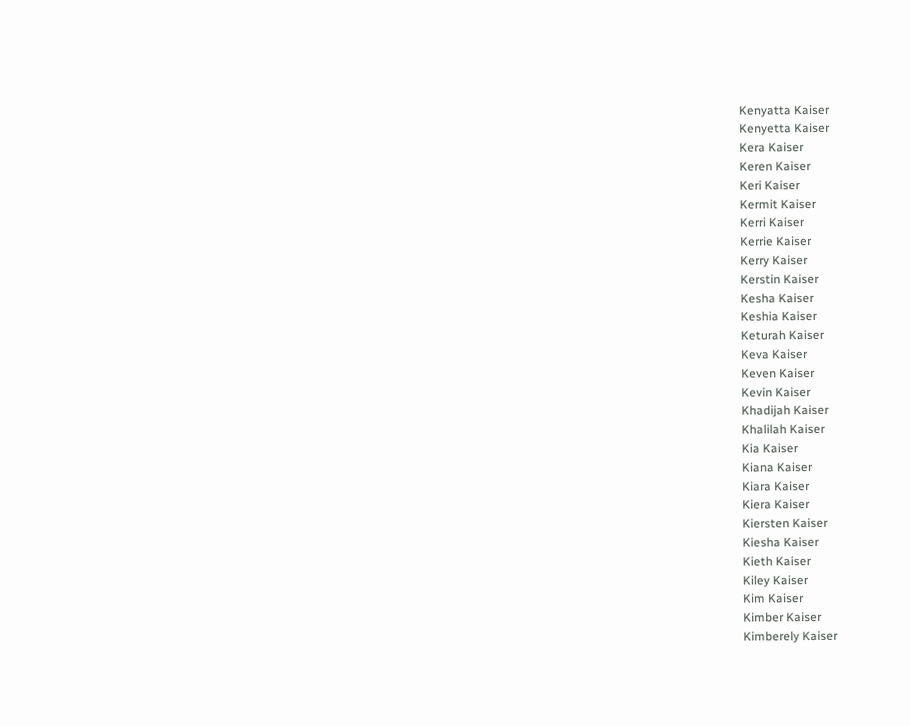Kenyatta Kaiser
Kenyetta Kaiser
Kera Kaiser
Keren Kaiser
Keri Kaiser
Kermit Kaiser
Kerri Kaiser
Kerrie Kaiser
Kerry Kaiser
Kerstin Kaiser
Kesha Kaiser
Keshia Kaiser
Keturah Kaiser
Keva Kaiser
Keven Kaiser
Kevin Kaiser
Khadijah Kaiser
Khalilah Kaiser
Kia Kaiser
Kiana Kaiser
Kiara Kaiser
Kiera Kaiser
Kiersten Kaiser
Kiesha Kaiser
Kieth Kaiser
Kiley Kaiser
Kim Kaiser
Kimber Kaiser
Kimberely Kaiser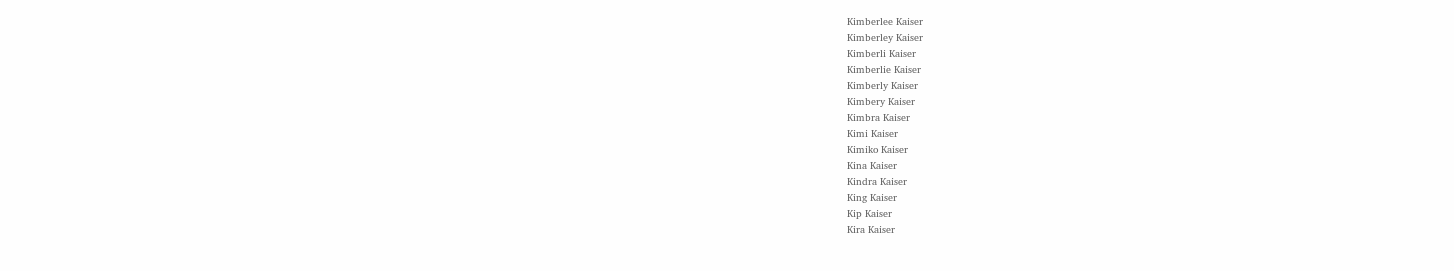Kimberlee Kaiser
Kimberley Kaiser
Kimberli Kaiser
Kimberlie Kaiser
Kimberly Kaiser
Kimbery Kaiser
Kimbra Kaiser
Kimi Kaiser
Kimiko Kaiser
Kina Kaiser
Kindra Kaiser
King Kaiser
Kip Kaiser
Kira Kaiser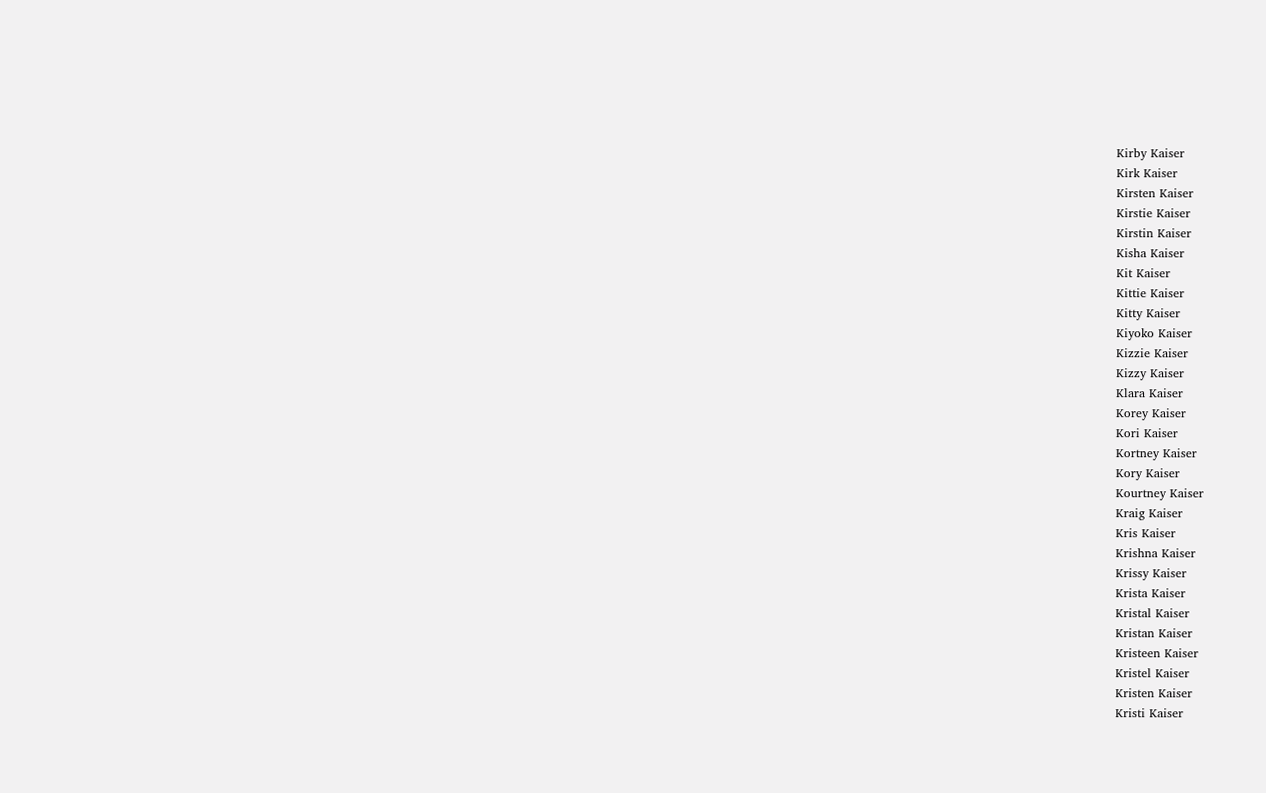Kirby Kaiser
Kirk Kaiser
Kirsten Kaiser
Kirstie Kaiser
Kirstin Kaiser
Kisha Kaiser
Kit Kaiser
Kittie Kaiser
Kitty Kaiser
Kiyoko Kaiser
Kizzie Kaiser
Kizzy Kaiser
Klara Kaiser
Korey Kaiser
Kori Kaiser
Kortney Kaiser
Kory Kaiser
Kourtney Kaiser
Kraig Kaiser
Kris Kaiser
Krishna Kaiser
Krissy Kaiser
Krista Kaiser
Kristal Kaiser
Kristan Kaiser
Kristeen Kaiser
Kristel Kaiser
Kristen Kaiser
Kristi Kaiser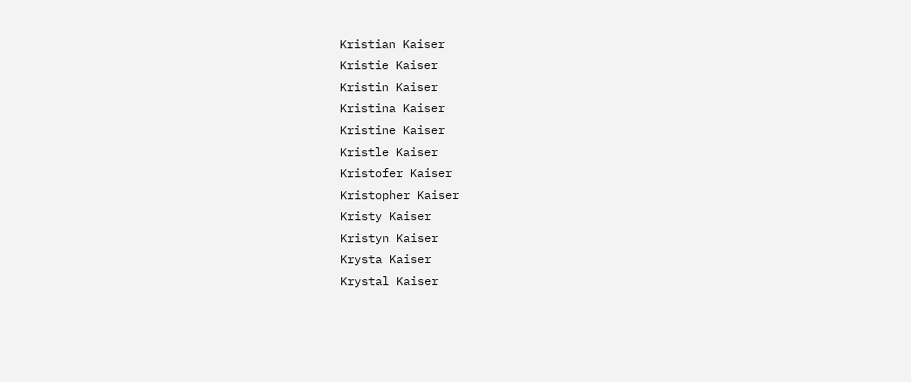Kristian Kaiser
Kristie Kaiser
Kristin Kaiser
Kristina Kaiser
Kristine Kaiser
Kristle Kaiser
Kristofer Kaiser
Kristopher Kaiser
Kristy Kaiser
Kristyn Kaiser
Krysta Kaiser
Krystal Kaiser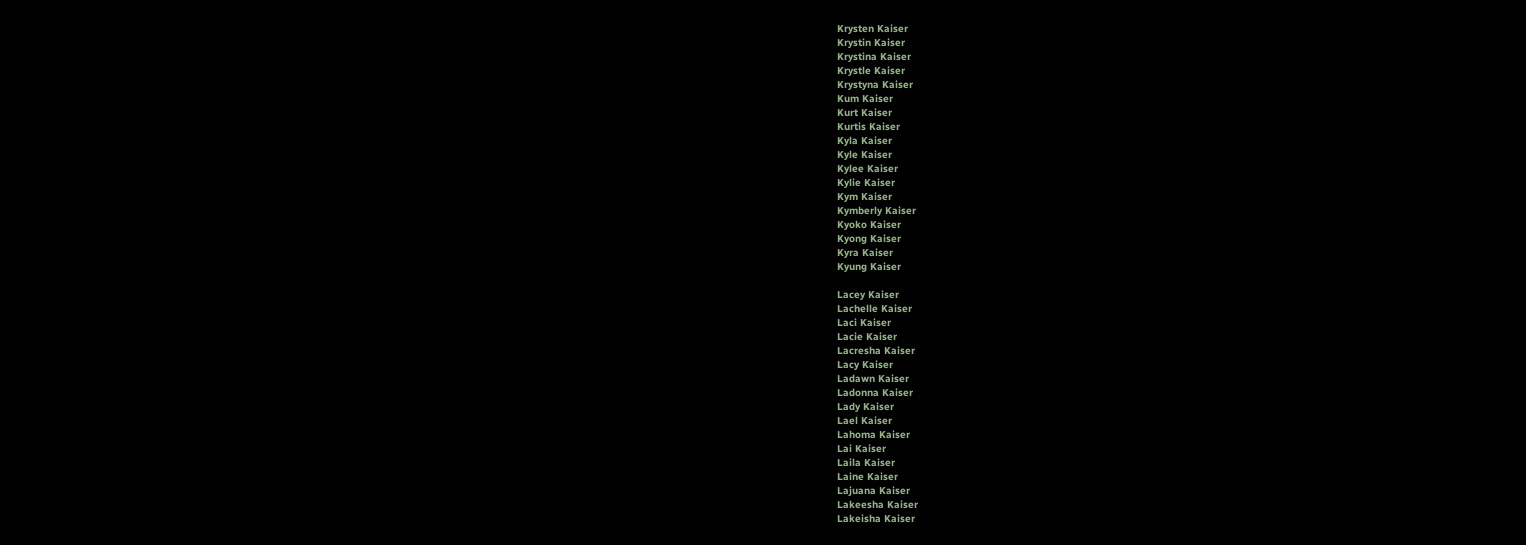Krysten Kaiser
Krystin Kaiser
Krystina Kaiser
Krystle Kaiser
Krystyna Kaiser
Kum Kaiser
Kurt Kaiser
Kurtis Kaiser
Kyla Kaiser
Kyle Kaiser
Kylee Kaiser
Kylie Kaiser
Kym Kaiser
Kymberly Kaiser
Kyoko Kaiser
Kyong Kaiser
Kyra Kaiser
Kyung Kaiser

Lacey Kaiser
Lachelle Kaiser
Laci Kaiser
Lacie Kaiser
Lacresha Kaiser
Lacy Kaiser
Ladawn Kaiser
Ladonna Kaiser
Lady Kaiser
Lael Kaiser
Lahoma Kaiser
Lai Kaiser
Laila Kaiser
Laine Kaiser
Lajuana Kaiser
Lakeesha Kaiser
Lakeisha Kaiser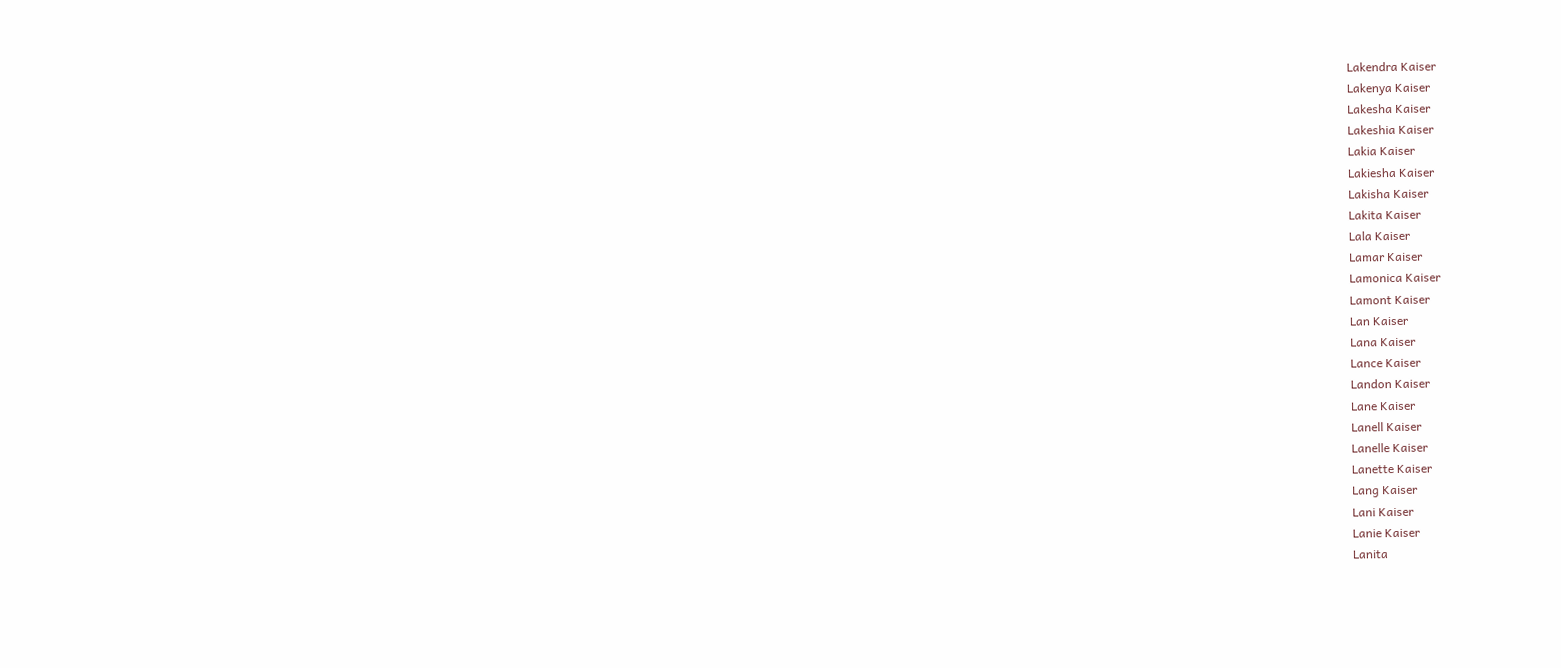Lakendra Kaiser
Lakenya Kaiser
Lakesha Kaiser
Lakeshia Kaiser
Lakia Kaiser
Lakiesha Kaiser
Lakisha Kaiser
Lakita Kaiser
Lala Kaiser
Lamar Kaiser
Lamonica Kaiser
Lamont Kaiser
Lan Kaiser
Lana Kaiser
Lance Kaiser
Landon Kaiser
Lane Kaiser
Lanell Kaiser
Lanelle Kaiser
Lanette Kaiser
Lang Kaiser
Lani Kaiser
Lanie Kaiser
Lanita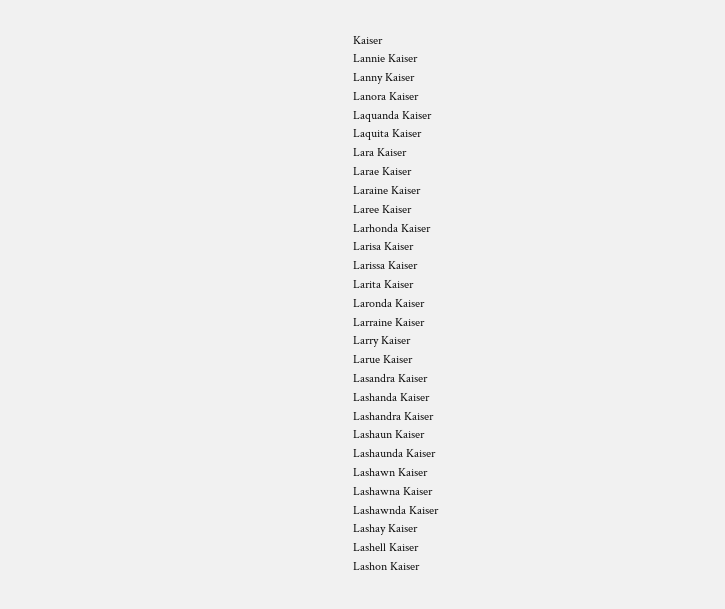Kaiser
Lannie Kaiser
Lanny Kaiser
Lanora Kaiser
Laquanda Kaiser
Laquita Kaiser
Lara Kaiser
Larae Kaiser
Laraine Kaiser
Laree Kaiser
Larhonda Kaiser
Larisa Kaiser
Larissa Kaiser
Larita Kaiser
Laronda Kaiser
Larraine Kaiser
Larry Kaiser
Larue Kaiser
Lasandra Kaiser
Lashanda Kaiser
Lashandra Kaiser
Lashaun Kaiser
Lashaunda Kaiser
Lashawn Kaiser
Lashawna Kaiser
Lashawnda Kaiser
Lashay Kaiser
Lashell Kaiser
Lashon Kaiser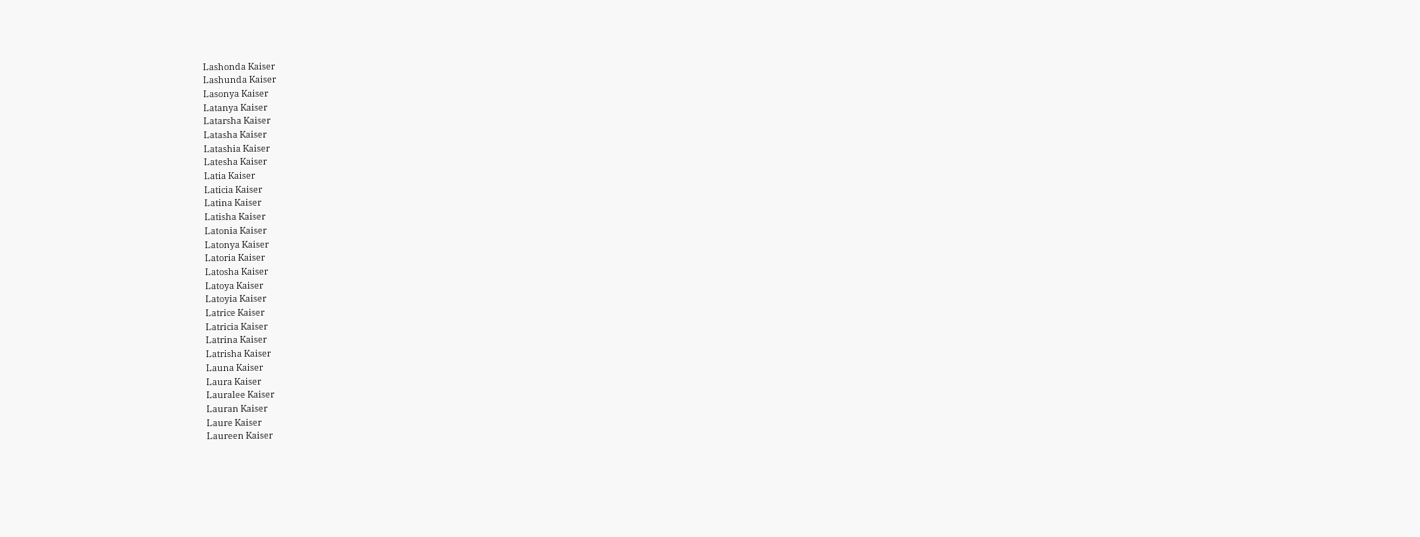Lashonda Kaiser
Lashunda Kaiser
Lasonya Kaiser
Latanya Kaiser
Latarsha Kaiser
Latasha Kaiser
Latashia Kaiser
Latesha Kaiser
Latia Kaiser
Laticia Kaiser
Latina Kaiser
Latisha Kaiser
Latonia Kaiser
Latonya Kaiser
Latoria Kaiser
Latosha Kaiser
Latoya Kaiser
Latoyia Kaiser
Latrice Kaiser
Latricia Kaiser
Latrina Kaiser
Latrisha Kaiser
Launa Kaiser
Laura Kaiser
Lauralee Kaiser
Lauran Kaiser
Laure Kaiser
Laureen Kaiser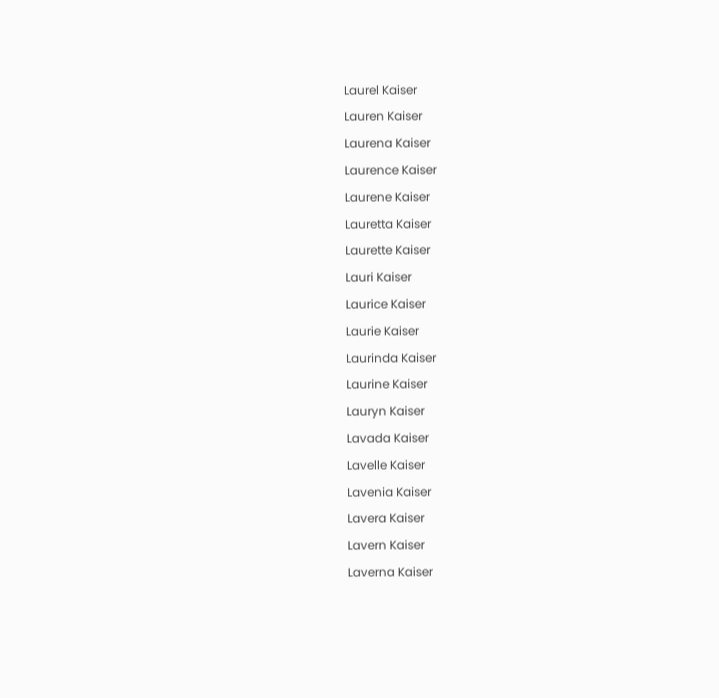Laurel Kaiser
Lauren Kaiser
Laurena Kaiser
Laurence Kaiser
Laurene Kaiser
Lauretta Kaiser
Laurette Kaiser
Lauri Kaiser
Laurice Kaiser
Laurie Kaiser
Laurinda Kaiser
Laurine Kaiser
Lauryn Kaiser
Lavada Kaiser
Lavelle Kaiser
Lavenia Kaiser
Lavera Kaiser
Lavern Kaiser
Laverna Kaiser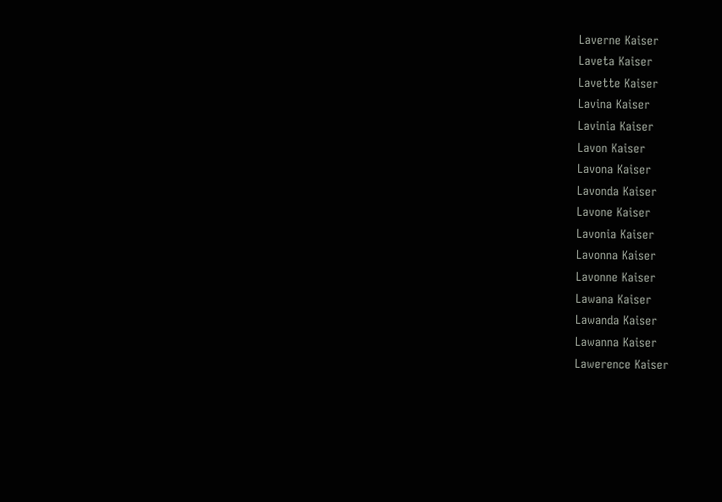Laverne Kaiser
Laveta Kaiser
Lavette Kaiser
Lavina Kaiser
Lavinia Kaiser
Lavon Kaiser
Lavona Kaiser
Lavonda Kaiser
Lavone Kaiser
Lavonia Kaiser
Lavonna Kaiser
Lavonne Kaiser
Lawana Kaiser
Lawanda Kaiser
Lawanna Kaiser
Lawerence Kaiser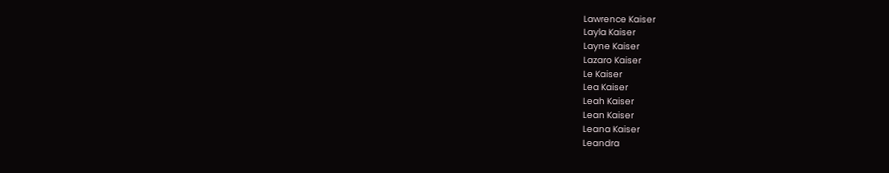Lawrence Kaiser
Layla Kaiser
Layne Kaiser
Lazaro Kaiser
Le Kaiser
Lea Kaiser
Leah Kaiser
Lean Kaiser
Leana Kaiser
Leandra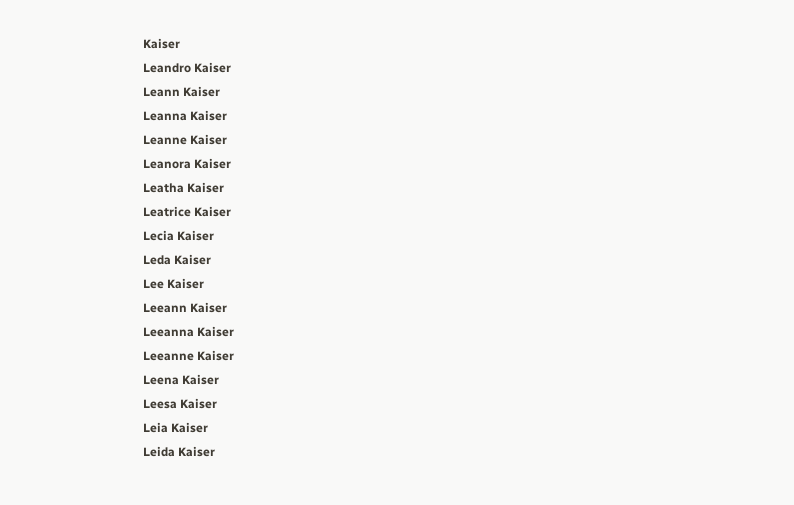Kaiser
Leandro Kaiser
Leann Kaiser
Leanna Kaiser
Leanne Kaiser
Leanora Kaiser
Leatha Kaiser
Leatrice Kaiser
Lecia Kaiser
Leda Kaiser
Lee Kaiser
Leeann Kaiser
Leeanna Kaiser
Leeanne Kaiser
Leena Kaiser
Leesa Kaiser
Leia Kaiser
Leida Kaiser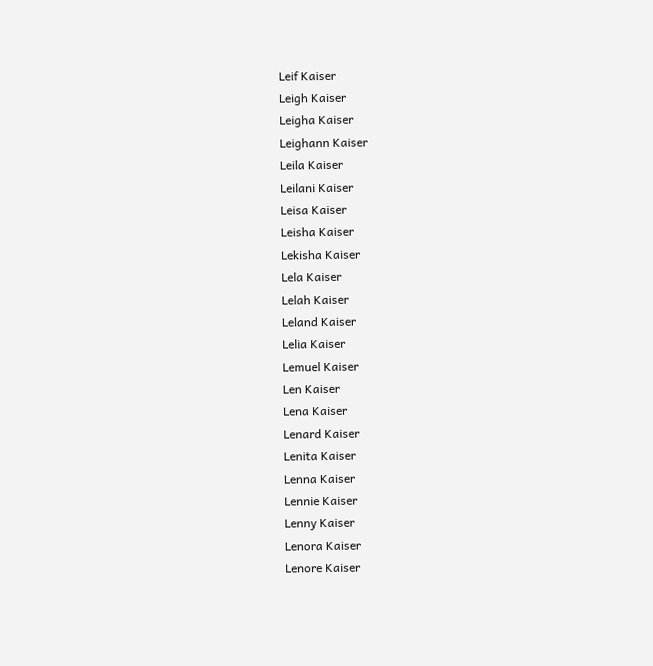Leif Kaiser
Leigh Kaiser
Leigha Kaiser
Leighann Kaiser
Leila Kaiser
Leilani Kaiser
Leisa Kaiser
Leisha Kaiser
Lekisha Kaiser
Lela Kaiser
Lelah Kaiser
Leland Kaiser
Lelia Kaiser
Lemuel Kaiser
Len Kaiser
Lena Kaiser
Lenard Kaiser
Lenita Kaiser
Lenna Kaiser
Lennie Kaiser
Lenny Kaiser
Lenora Kaiser
Lenore Kaiser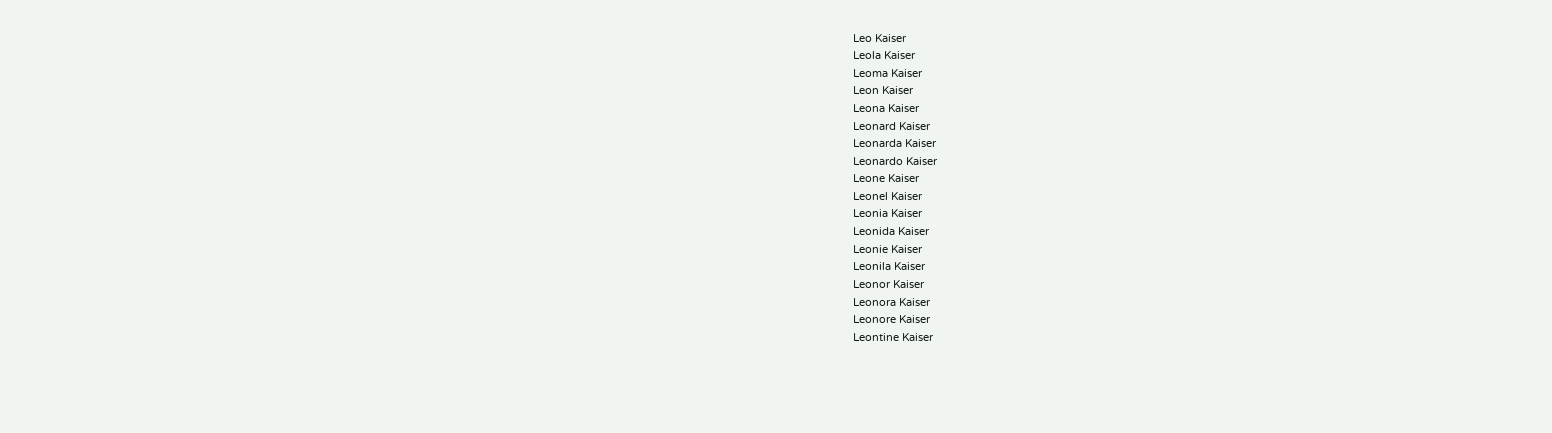Leo Kaiser
Leola Kaiser
Leoma Kaiser
Leon Kaiser
Leona Kaiser
Leonard Kaiser
Leonarda Kaiser
Leonardo Kaiser
Leone Kaiser
Leonel Kaiser
Leonia Kaiser
Leonida Kaiser
Leonie Kaiser
Leonila Kaiser
Leonor Kaiser
Leonora Kaiser
Leonore Kaiser
Leontine Kaiser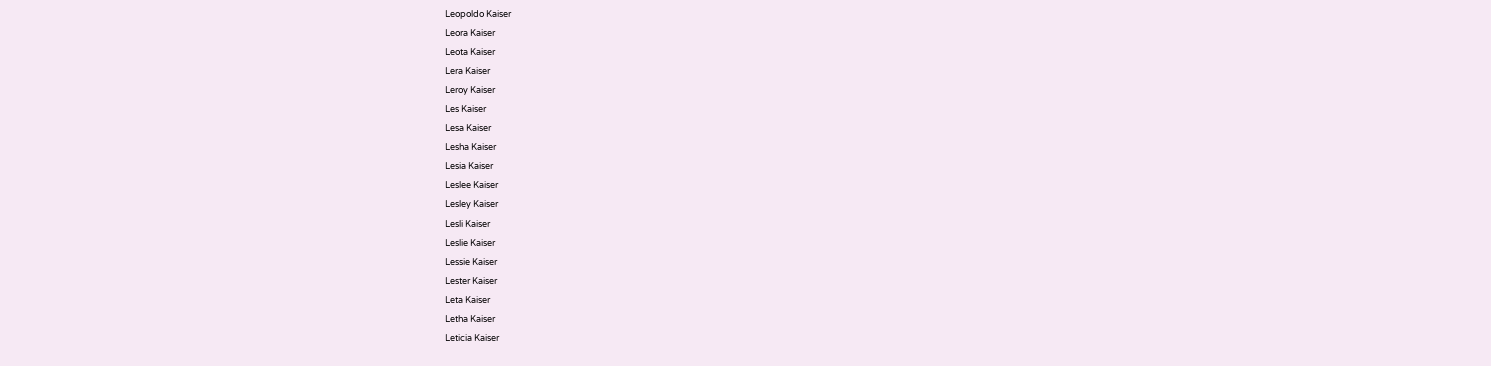Leopoldo Kaiser
Leora Kaiser
Leota Kaiser
Lera Kaiser
Leroy Kaiser
Les Kaiser
Lesa Kaiser
Lesha Kaiser
Lesia Kaiser
Leslee Kaiser
Lesley Kaiser
Lesli Kaiser
Leslie Kaiser
Lessie Kaiser
Lester Kaiser
Leta Kaiser
Letha Kaiser
Leticia Kaiser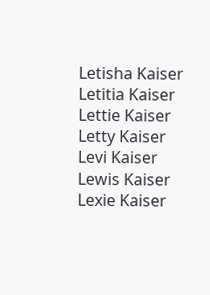Letisha Kaiser
Letitia Kaiser
Lettie Kaiser
Letty Kaiser
Levi Kaiser
Lewis Kaiser
Lexie Kaiser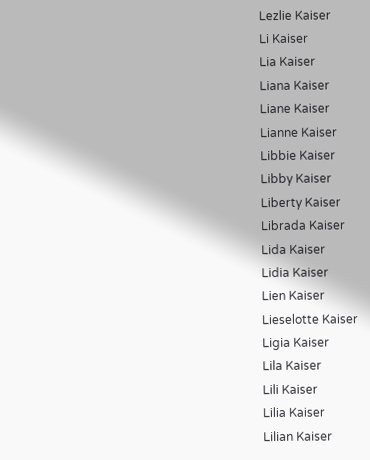Lezlie Kaiser
Li Kaiser
Lia Kaiser
Liana Kaiser
Liane Kaiser
Lianne Kaiser
Libbie Kaiser
Libby Kaiser
Liberty Kaiser
Librada Kaiser
Lida Kaiser
Lidia Kaiser
Lien Kaiser
Lieselotte Kaiser
Ligia Kaiser
Lila Kaiser
Lili Kaiser
Lilia Kaiser
Lilian Kaiser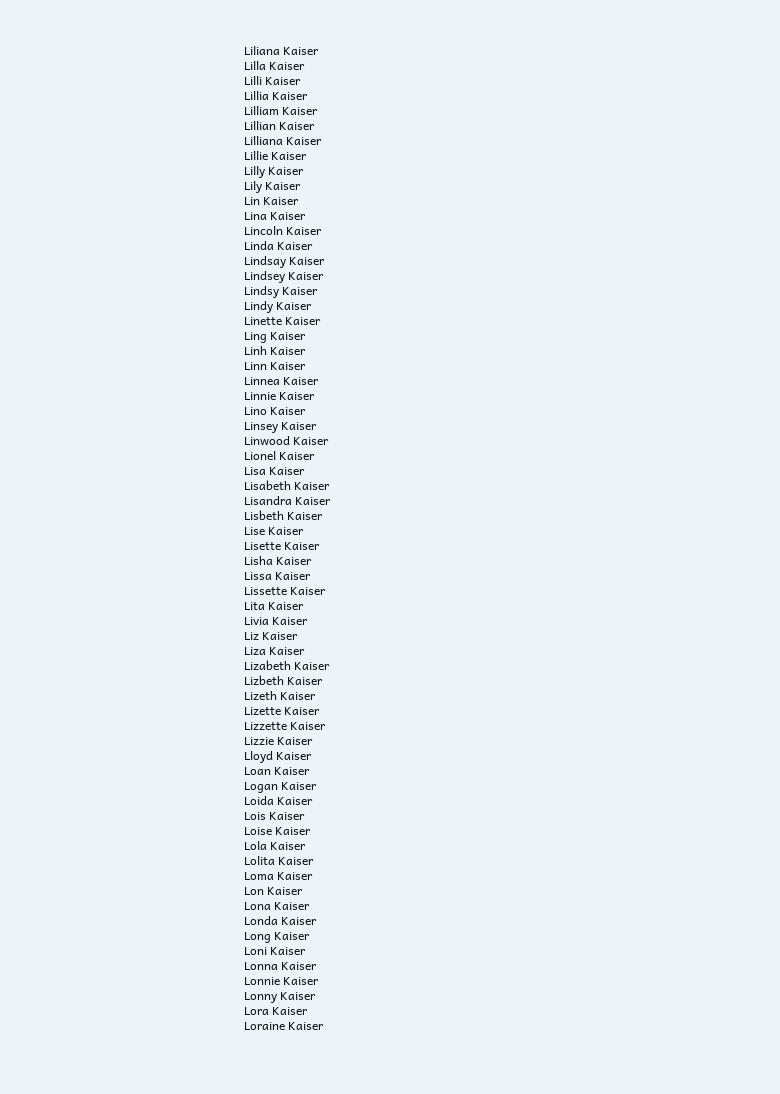Liliana Kaiser
Lilla Kaiser
Lilli Kaiser
Lillia Kaiser
Lilliam Kaiser
Lillian Kaiser
Lilliana Kaiser
Lillie Kaiser
Lilly Kaiser
Lily Kaiser
Lin Kaiser
Lina Kaiser
Lincoln Kaiser
Linda Kaiser
Lindsay Kaiser
Lindsey Kaiser
Lindsy Kaiser
Lindy Kaiser
Linette Kaiser
Ling Kaiser
Linh Kaiser
Linn Kaiser
Linnea Kaiser
Linnie Kaiser
Lino Kaiser
Linsey Kaiser
Linwood Kaiser
Lionel Kaiser
Lisa Kaiser
Lisabeth Kaiser
Lisandra Kaiser
Lisbeth Kaiser
Lise Kaiser
Lisette Kaiser
Lisha Kaiser
Lissa Kaiser
Lissette Kaiser
Lita Kaiser
Livia Kaiser
Liz Kaiser
Liza Kaiser
Lizabeth Kaiser
Lizbeth Kaiser
Lizeth Kaiser
Lizette Kaiser
Lizzette Kaiser
Lizzie Kaiser
Lloyd Kaiser
Loan Kaiser
Logan Kaiser
Loida Kaiser
Lois Kaiser
Loise Kaiser
Lola Kaiser
Lolita Kaiser
Loma Kaiser
Lon Kaiser
Lona Kaiser
Londa Kaiser
Long Kaiser
Loni Kaiser
Lonna Kaiser
Lonnie Kaiser
Lonny Kaiser
Lora Kaiser
Loraine Kaiser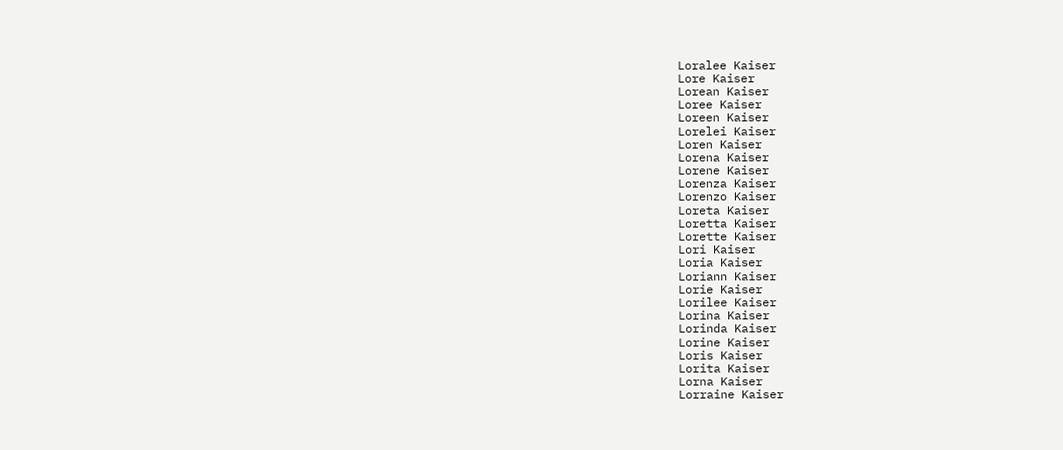Loralee Kaiser
Lore Kaiser
Lorean Kaiser
Loree Kaiser
Loreen Kaiser
Lorelei Kaiser
Loren Kaiser
Lorena Kaiser
Lorene Kaiser
Lorenza Kaiser
Lorenzo Kaiser
Loreta Kaiser
Loretta Kaiser
Lorette Kaiser
Lori Kaiser
Loria Kaiser
Loriann Kaiser
Lorie Kaiser
Lorilee Kaiser
Lorina Kaiser
Lorinda Kaiser
Lorine Kaiser
Loris Kaiser
Lorita Kaiser
Lorna Kaiser
Lorraine Kaiser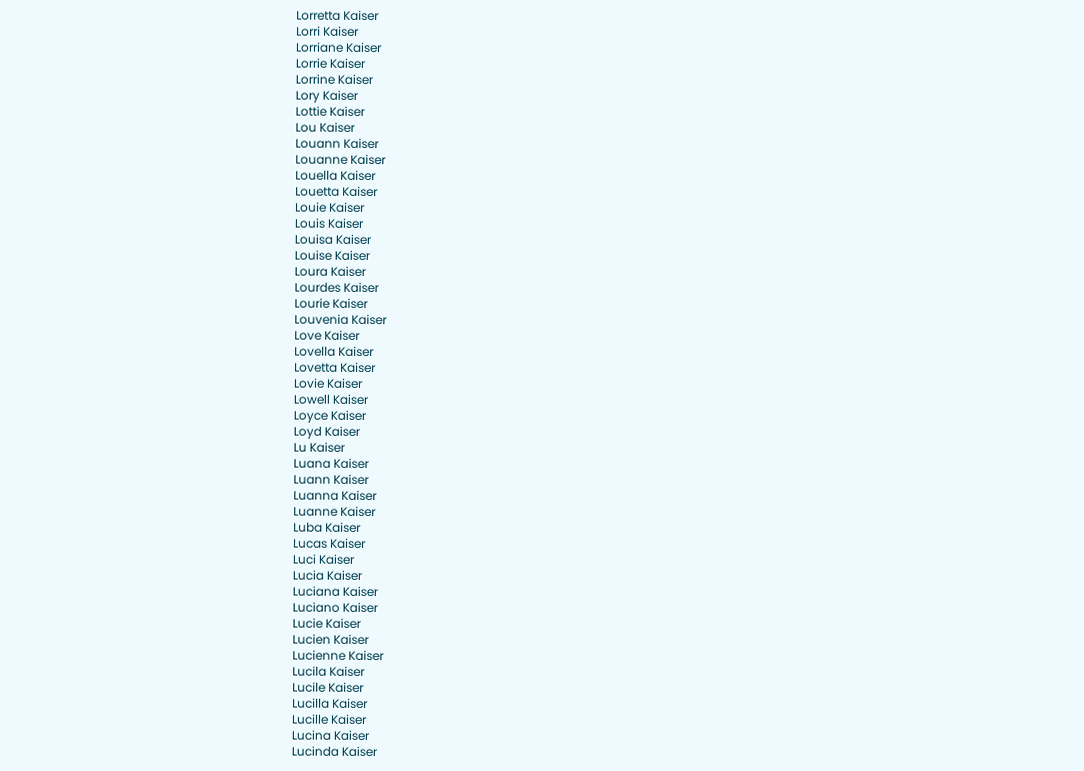Lorretta Kaiser
Lorri Kaiser
Lorriane Kaiser
Lorrie Kaiser
Lorrine Kaiser
Lory Kaiser
Lottie Kaiser
Lou Kaiser
Louann Kaiser
Louanne Kaiser
Louella Kaiser
Louetta Kaiser
Louie Kaiser
Louis Kaiser
Louisa Kaiser
Louise Kaiser
Loura Kaiser
Lourdes Kaiser
Lourie Kaiser
Louvenia Kaiser
Love Kaiser
Lovella Kaiser
Lovetta Kaiser
Lovie Kaiser
Lowell Kaiser
Loyce Kaiser
Loyd Kaiser
Lu Kaiser
Luana Kaiser
Luann Kaiser
Luanna Kaiser
Luanne Kaiser
Luba Kaiser
Lucas Kaiser
Luci Kaiser
Lucia Kaiser
Luciana Kaiser
Luciano Kaiser
Lucie Kaiser
Lucien Kaiser
Lucienne Kaiser
Lucila Kaiser
Lucile Kaiser
Lucilla Kaiser
Lucille Kaiser
Lucina Kaiser
Lucinda Kaiser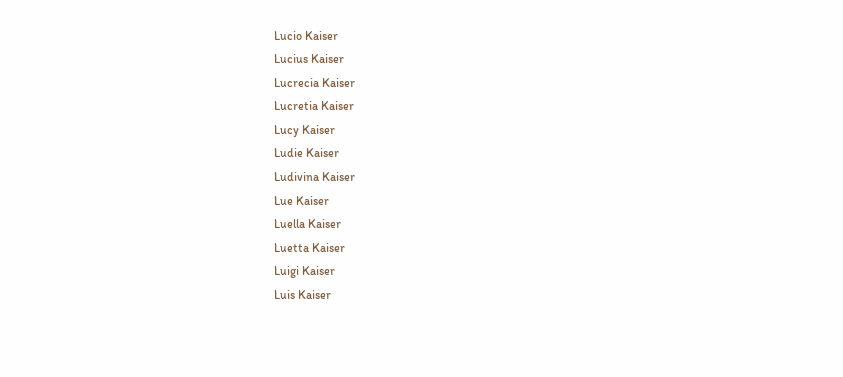Lucio Kaiser
Lucius Kaiser
Lucrecia Kaiser
Lucretia Kaiser
Lucy Kaiser
Ludie Kaiser
Ludivina Kaiser
Lue Kaiser
Luella Kaiser
Luetta Kaiser
Luigi Kaiser
Luis Kaiser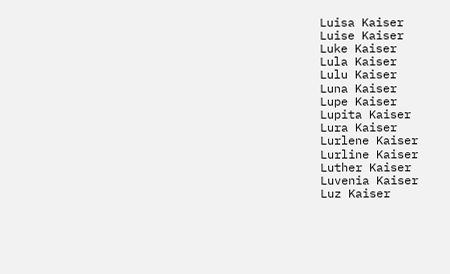Luisa Kaiser
Luise Kaiser
Luke Kaiser
Lula Kaiser
Lulu Kaiser
Luna Kaiser
Lupe Kaiser
Lupita Kaiser
Lura Kaiser
Lurlene Kaiser
Lurline Kaiser
Luther Kaiser
Luvenia Kaiser
Luz Kaiser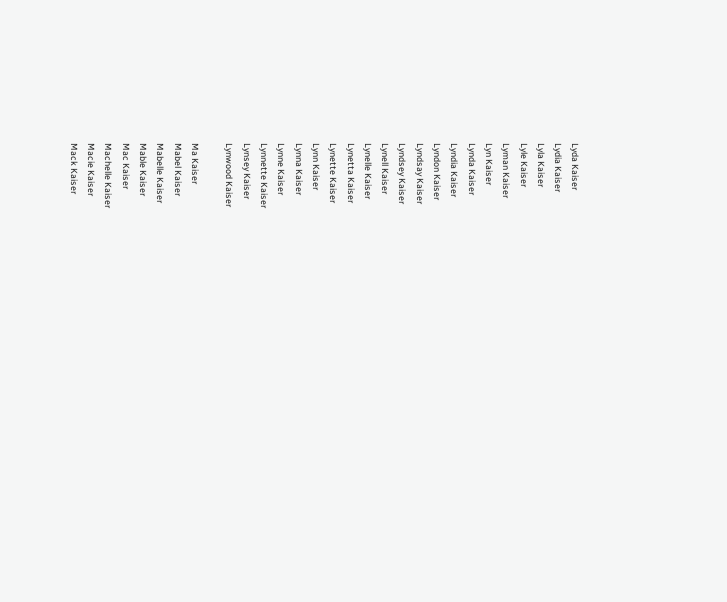Lyda Kaiser
Lydia Kaiser
Lyla Kaiser
Lyle Kaiser
Lyman Kaiser
Lyn Kaiser
Lynda Kaiser
Lyndia Kaiser
Lyndon Kaiser
Lyndsay Kaiser
Lyndsey Kaiser
Lynell Kaiser
Lynelle Kaiser
Lynetta Kaiser
Lynette Kaiser
Lynn Kaiser
Lynna Kaiser
Lynne Kaiser
Lynnette Kaiser
Lynsey Kaiser
Lynwood Kaiser

Ma Kaiser
Mabel Kaiser
Mabelle Kaiser
Mable Kaiser
Mac Kaiser
Machelle Kaiser
Macie Kaiser
Mack Kaiser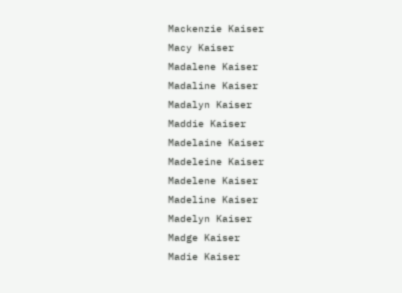Mackenzie Kaiser
Macy Kaiser
Madalene Kaiser
Madaline Kaiser
Madalyn Kaiser
Maddie Kaiser
Madelaine Kaiser
Madeleine Kaiser
Madelene Kaiser
Madeline Kaiser
Madelyn Kaiser
Madge Kaiser
Madie Kaiser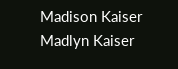Madison Kaiser
Madlyn Kaiser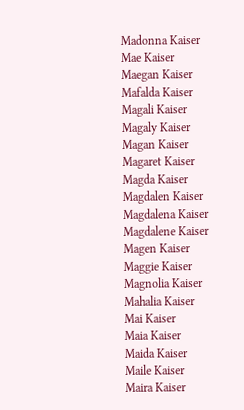Madonna Kaiser
Mae Kaiser
Maegan Kaiser
Mafalda Kaiser
Magali Kaiser
Magaly Kaiser
Magan Kaiser
Magaret Kaiser
Magda Kaiser
Magdalen Kaiser
Magdalena Kaiser
Magdalene Kaiser
Magen Kaiser
Maggie Kaiser
Magnolia Kaiser
Mahalia Kaiser
Mai Kaiser
Maia Kaiser
Maida Kaiser
Maile Kaiser
Maira Kaiser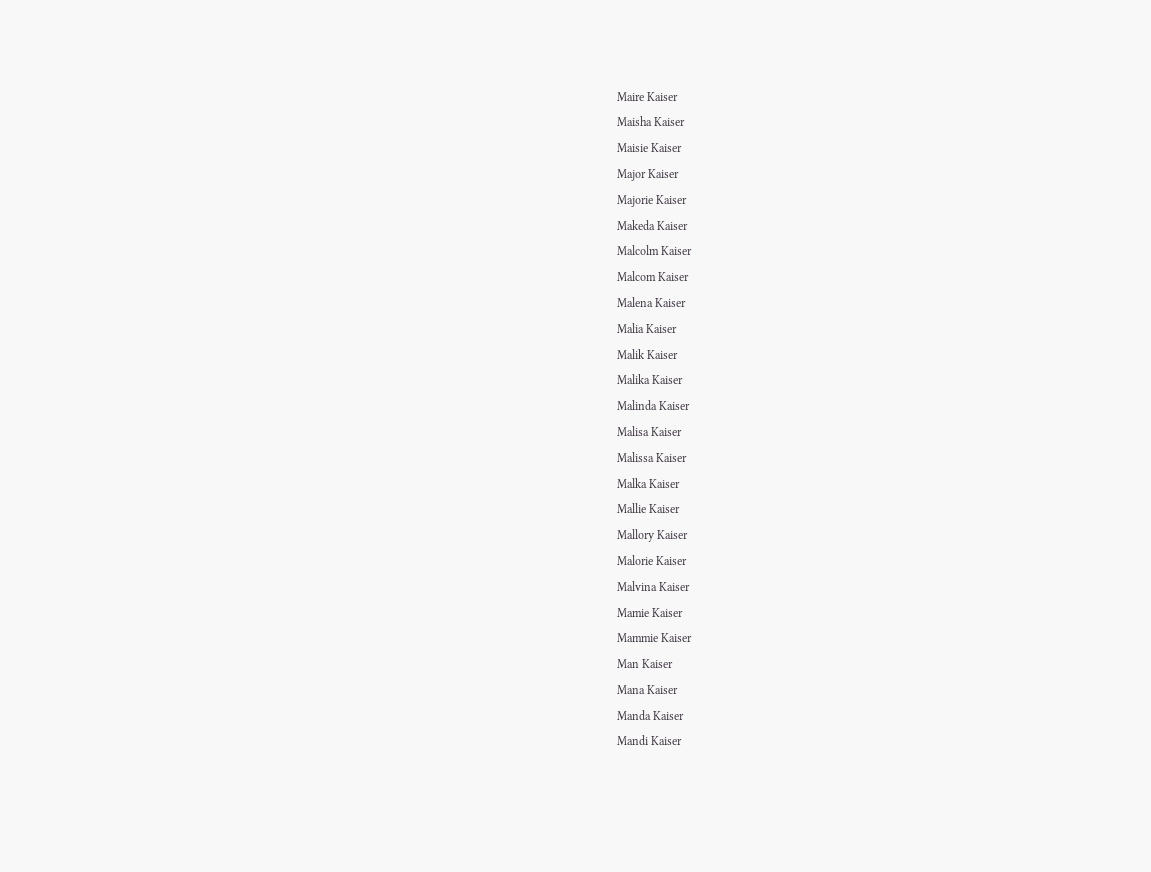Maire Kaiser
Maisha Kaiser
Maisie Kaiser
Major Kaiser
Majorie Kaiser
Makeda Kaiser
Malcolm Kaiser
Malcom Kaiser
Malena Kaiser
Malia Kaiser
Malik Kaiser
Malika Kaiser
Malinda Kaiser
Malisa Kaiser
Malissa Kaiser
Malka Kaiser
Mallie Kaiser
Mallory Kaiser
Malorie Kaiser
Malvina Kaiser
Mamie Kaiser
Mammie Kaiser
Man Kaiser
Mana Kaiser
Manda Kaiser
Mandi Kaiser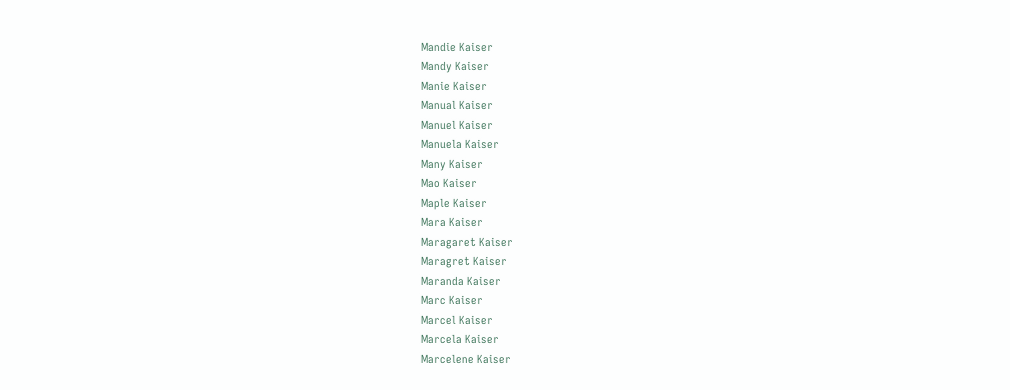Mandie Kaiser
Mandy Kaiser
Manie Kaiser
Manual Kaiser
Manuel Kaiser
Manuela Kaiser
Many Kaiser
Mao Kaiser
Maple Kaiser
Mara Kaiser
Maragaret Kaiser
Maragret Kaiser
Maranda Kaiser
Marc Kaiser
Marcel Kaiser
Marcela Kaiser
Marcelene Kaiser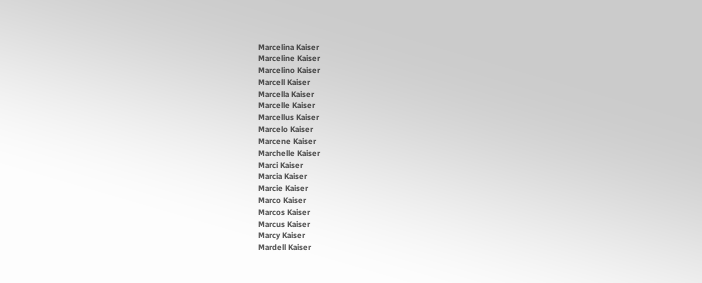Marcelina Kaiser
Marceline Kaiser
Marcelino Kaiser
Marcell Kaiser
Marcella Kaiser
Marcelle Kaiser
Marcellus Kaiser
Marcelo Kaiser
Marcene Kaiser
Marchelle Kaiser
Marci Kaiser
Marcia Kaiser
Marcie Kaiser
Marco Kaiser
Marcos Kaiser
Marcus Kaiser
Marcy Kaiser
Mardell Kaiser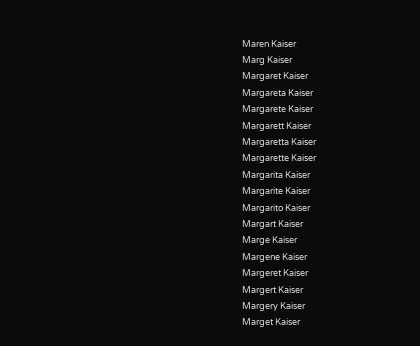Maren Kaiser
Marg Kaiser
Margaret Kaiser
Margareta Kaiser
Margarete Kaiser
Margarett Kaiser
Margaretta Kaiser
Margarette Kaiser
Margarita Kaiser
Margarite Kaiser
Margarito Kaiser
Margart Kaiser
Marge Kaiser
Margene Kaiser
Margeret Kaiser
Margert Kaiser
Margery Kaiser
Marget Kaiser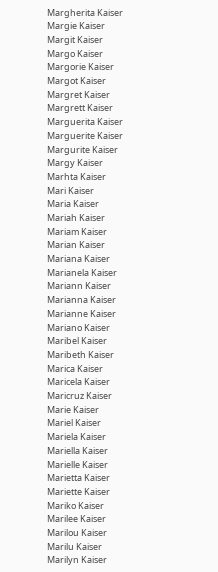Margherita Kaiser
Margie Kaiser
Margit Kaiser
Margo Kaiser
Margorie Kaiser
Margot Kaiser
Margret Kaiser
Margrett Kaiser
Marguerita Kaiser
Marguerite Kaiser
Margurite Kaiser
Margy Kaiser
Marhta Kaiser
Mari Kaiser
Maria Kaiser
Mariah Kaiser
Mariam Kaiser
Marian Kaiser
Mariana Kaiser
Marianela Kaiser
Mariann Kaiser
Marianna Kaiser
Marianne Kaiser
Mariano Kaiser
Maribel Kaiser
Maribeth Kaiser
Marica Kaiser
Maricela Kaiser
Maricruz Kaiser
Marie Kaiser
Mariel Kaiser
Mariela Kaiser
Mariella Kaiser
Marielle Kaiser
Marietta Kaiser
Mariette Kaiser
Mariko Kaiser
Marilee Kaiser
Marilou Kaiser
Marilu Kaiser
Marilyn Kaiser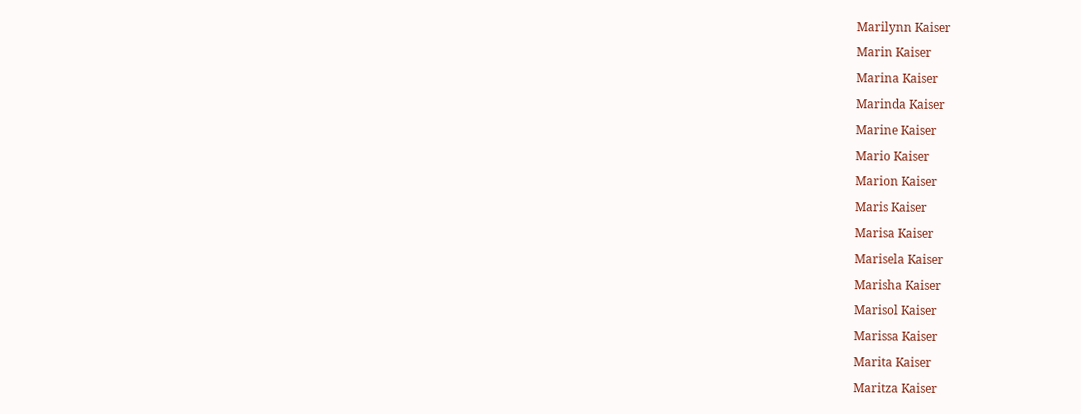Marilynn Kaiser
Marin Kaiser
Marina Kaiser
Marinda Kaiser
Marine Kaiser
Mario Kaiser
Marion Kaiser
Maris Kaiser
Marisa Kaiser
Marisela Kaiser
Marisha Kaiser
Marisol Kaiser
Marissa Kaiser
Marita Kaiser
Maritza Kaiser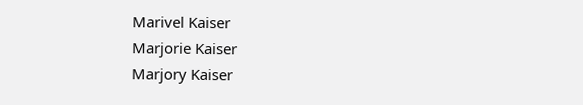Marivel Kaiser
Marjorie Kaiser
Marjory Kaiser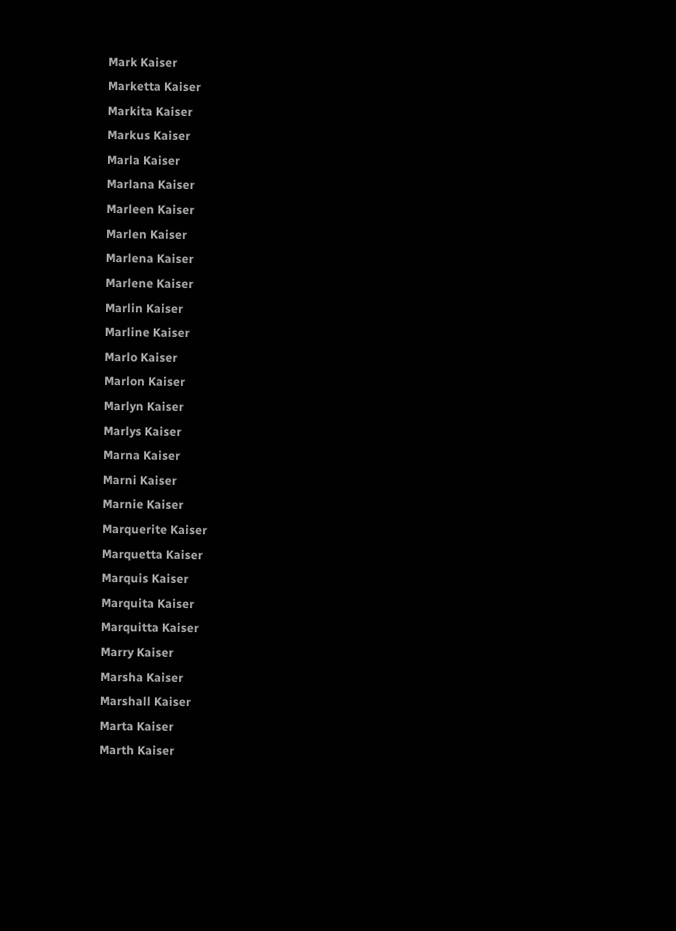Mark Kaiser
Marketta Kaiser
Markita Kaiser
Markus Kaiser
Marla Kaiser
Marlana Kaiser
Marleen Kaiser
Marlen Kaiser
Marlena Kaiser
Marlene Kaiser
Marlin Kaiser
Marline Kaiser
Marlo Kaiser
Marlon Kaiser
Marlyn Kaiser
Marlys Kaiser
Marna Kaiser
Marni Kaiser
Marnie Kaiser
Marquerite Kaiser
Marquetta Kaiser
Marquis Kaiser
Marquita Kaiser
Marquitta Kaiser
Marry Kaiser
Marsha Kaiser
Marshall Kaiser
Marta Kaiser
Marth Kaiser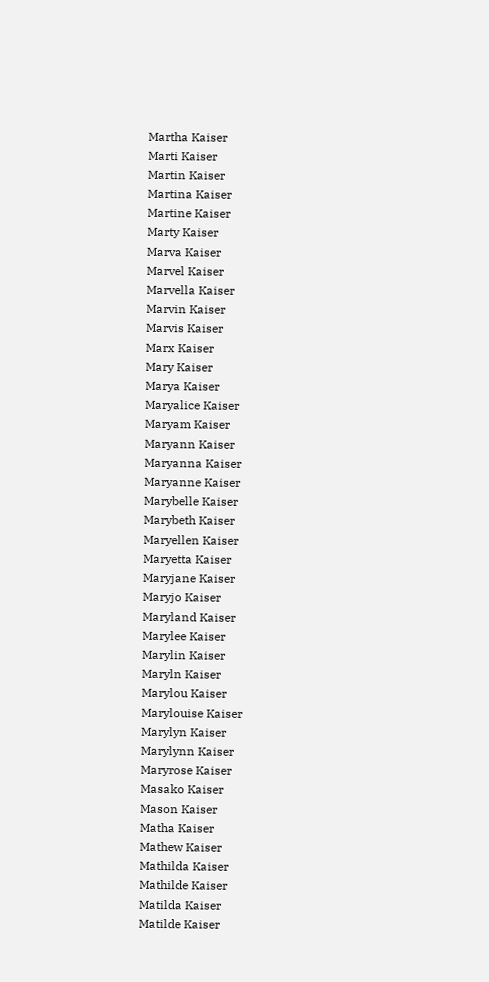Martha Kaiser
Marti Kaiser
Martin Kaiser
Martina Kaiser
Martine Kaiser
Marty Kaiser
Marva Kaiser
Marvel Kaiser
Marvella Kaiser
Marvin Kaiser
Marvis Kaiser
Marx Kaiser
Mary Kaiser
Marya Kaiser
Maryalice Kaiser
Maryam Kaiser
Maryann Kaiser
Maryanna Kaiser
Maryanne Kaiser
Marybelle Kaiser
Marybeth Kaiser
Maryellen Kaiser
Maryetta Kaiser
Maryjane Kaiser
Maryjo Kaiser
Maryland Kaiser
Marylee Kaiser
Marylin Kaiser
Maryln Kaiser
Marylou Kaiser
Marylouise Kaiser
Marylyn Kaiser
Marylynn Kaiser
Maryrose Kaiser
Masako Kaiser
Mason Kaiser
Matha Kaiser
Mathew Kaiser
Mathilda Kaiser
Mathilde Kaiser
Matilda Kaiser
Matilde Kaiser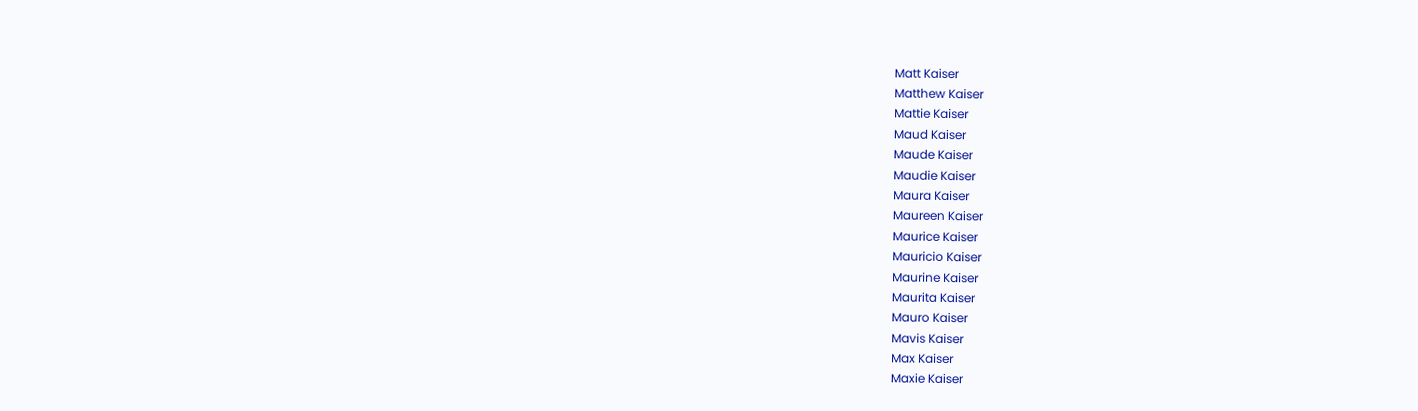Matt Kaiser
Matthew Kaiser
Mattie Kaiser
Maud Kaiser
Maude Kaiser
Maudie Kaiser
Maura Kaiser
Maureen Kaiser
Maurice Kaiser
Mauricio Kaiser
Maurine Kaiser
Maurita Kaiser
Mauro Kaiser
Mavis Kaiser
Max Kaiser
Maxie Kaiser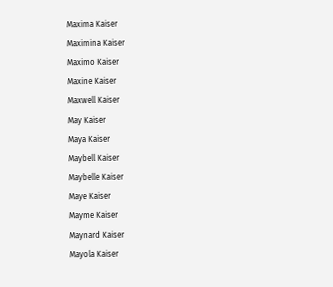Maxima Kaiser
Maximina Kaiser
Maximo Kaiser
Maxine Kaiser
Maxwell Kaiser
May Kaiser
Maya Kaiser
Maybell Kaiser
Maybelle Kaiser
Maye Kaiser
Mayme Kaiser
Maynard Kaiser
Mayola Kaiser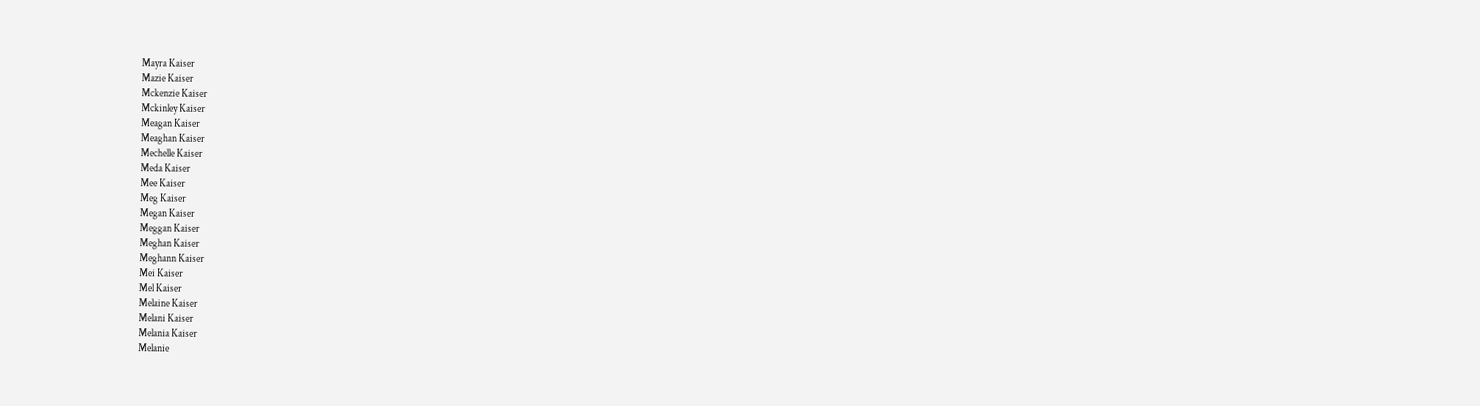Mayra Kaiser
Mazie Kaiser
Mckenzie Kaiser
Mckinley Kaiser
Meagan Kaiser
Meaghan Kaiser
Mechelle Kaiser
Meda Kaiser
Mee Kaiser
Meg Kaiser
Megan Kaiser
Meggan Kaiser
Meghan Kaiser
Meghann Kaiser
Mei Kaiser
Mel Kaiser
Melaine Kaiser
Melani Kaiser
Melania Kaiser
Melanie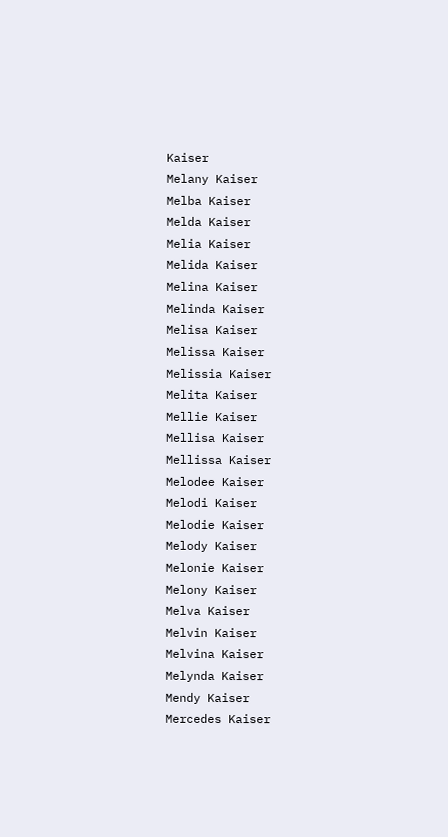Kaiser
Melany Kaiser
Melba Kaiser
Melda Kaiser
Melia Kaiser
Melida Kaiser
Melina Kaiser
Melinda Kaiser
Melisa Kaiser
Melissa Kaiser
Melissia Kaiser
Melita Kaiser
Mellie Kaiser
Mellisa Kaiser
Mellissa Kaiser
Melodee Kaiser
Melodi Kaiser
Melodie Kaiser
Melody Kaiser
Melonie Kaiser
Melony Kaiser
Melva Kaiser
Melvin Kaiser
Melvina Kaiser
Melynda Kaiser
Mendy Kaiser
Mercedes Kaiser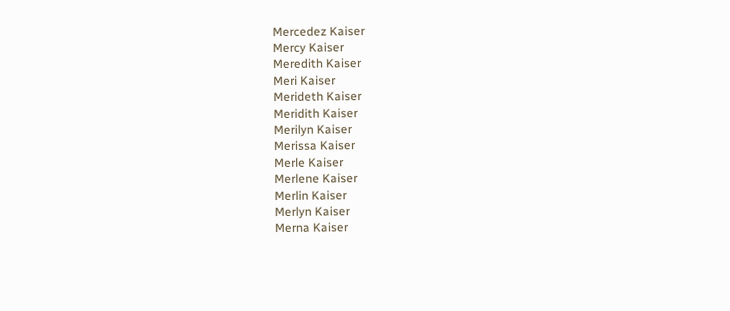Mercedez Kaiser
Mercy Kaiser
Meredith Kaiser
Meri Kaiser
Merideth Kaiser
Meridith Kaiser
Merilyn Kaiser
Merissa Kaiser
Merle Kaiser
Merlene Kaiser
Merlin Kaiser
Merlyn Kaiser
Merna Kaiser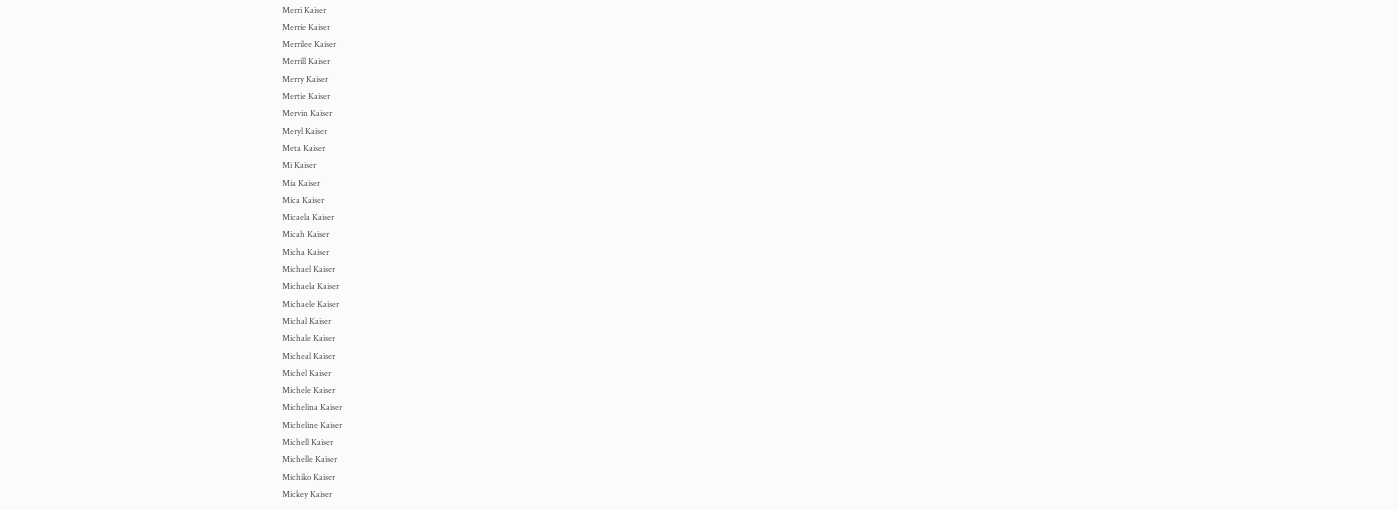Merri Kaiser
Merrie Kaiser
Merrilee Kaiser
Merrill Kaiser
Merry Kaiser
Mertie Kaiser
Mervin Kaiser
Meryl Kaiser
Meta Kaiser
Mi Kaiser
Mia Kaiser
Mica Kaiser
Micaela Kaiser
Micah Kaiser
Micha Kaiser
Michael Kaiser
Michaela Kaiser
Michaele Kaiser
Michal Kaiser
Michale Kaiser
Micheal Kaiser
Michel Kaiser
Michele Kaiser
Michelina Kaiser
Micheline Kaiser
Michell Kaiser
Michelle Kaiser
Michiko Kaiser
Mickey Kaiser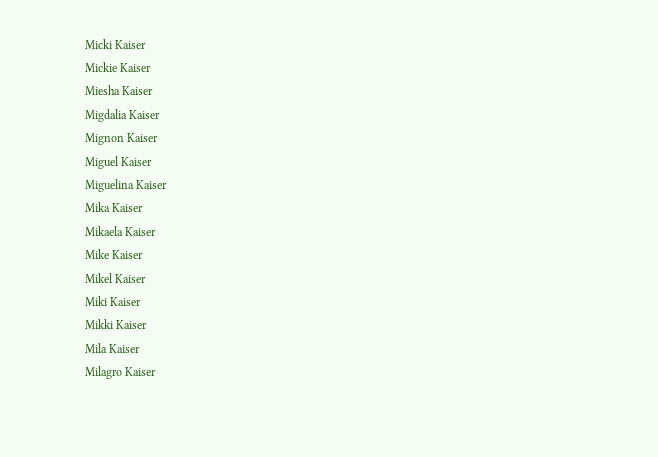Micki Kaiser
Mickie Kaiser
Miesha Kaiser
Migdalia Kaiser
Mignon Kaiser
Miguel Kaiser
Miguelina Kaiser
Mika Kaiser
Mikaela Kaiser
Mike Kaiser
Mikel Kaiser
Miki Kaiser
Mikki Kaiser
Mila Kaiser
Milagro Kaiser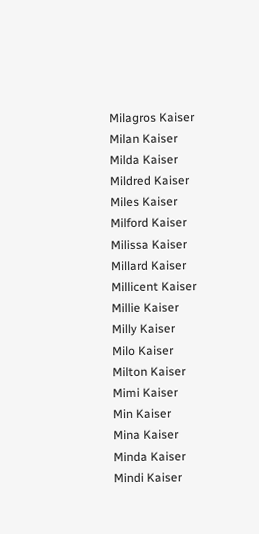Milagros Kaiser
Milan Kaiser
Milda Kaiser
Mildred Kaiser
Miles Kaiser
Milford Kaiser
Milissa Kaiser
Millard Kaiser
Millicent Kaiser
Millie Kaiser
Milly Kaiser
Milo Kaiser
Milton Kaiser
Mimi Kaiser
Min Kaiser
Mina Kaiser
Minda Kaiser
Mindi Kaiser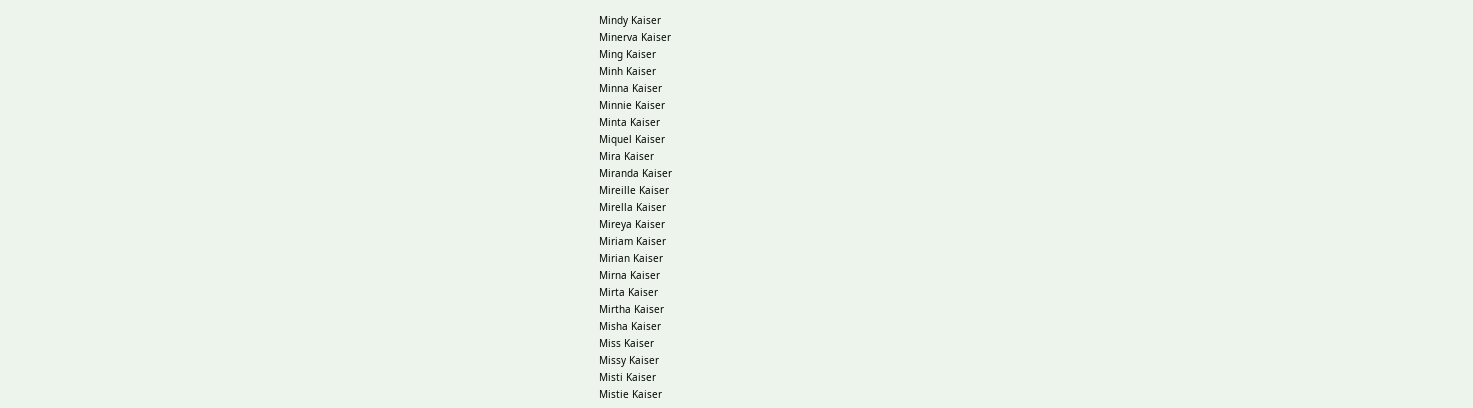Mindy Kaiser
Minerva Kaiser
Ming Kaiser
Minh Kaiser
Minna Kaiser
Minnie Kaiser
Minta Kaiser
Miquel Kaiser
Mira Kaiser
Miranda Kaiser
Mireille Kaiser
Mirella Kaiser
Mireya Kaiser
Miriam Kaiser
Mirian Kaiser
Mirna Kaiser
Mirta Kaiser
Mirtha Kaiser
Misha Kaiser
Miss Kaiser
Missy Kaiser
Misti Kaiser
Mistie Kaiser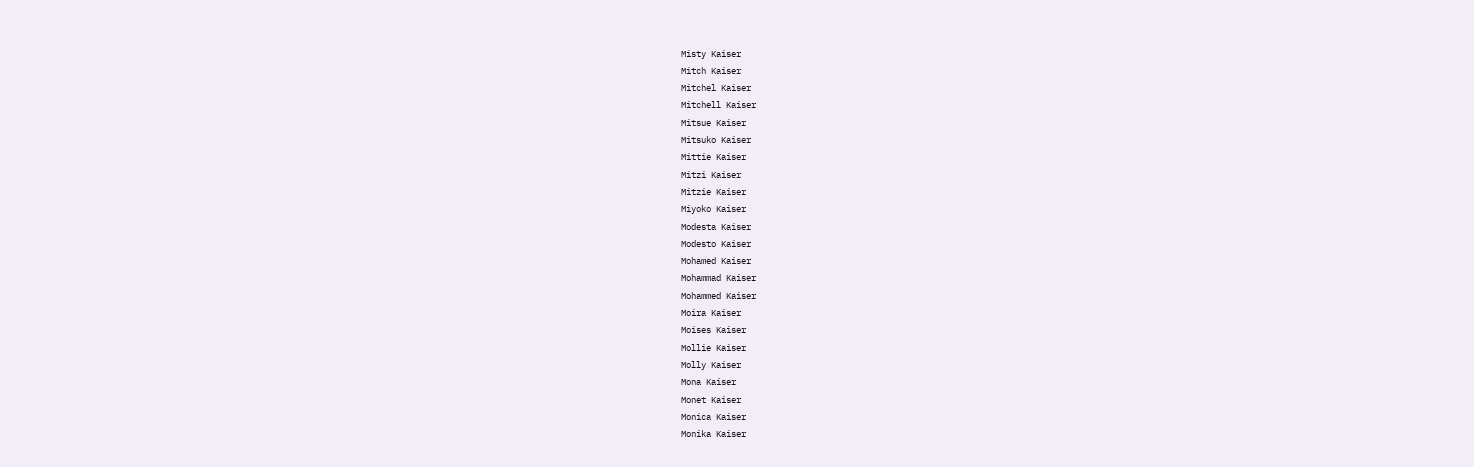Misty Kaiser
Mitch Kaiser
Mitchel Kaiser
Mitchell Kaiser
Mitsue Kaiser
Mitsuko Kaiser
Mittie Kaiser
Mitzi Kaiser
Mitzie Kaiser
Miyoko Kaiser
Modesta Kaiser
Modesto Kaiser
Mohamed Kaiser
Mohammad Kaiser
Mohammed Kaiser
Moira Kaiser
Moises Kaiser
Mollie Kaiser
Molly Kaiser
Mona Kaiser
Monet Kaiser
Monica Kaiser
Monika Kaiser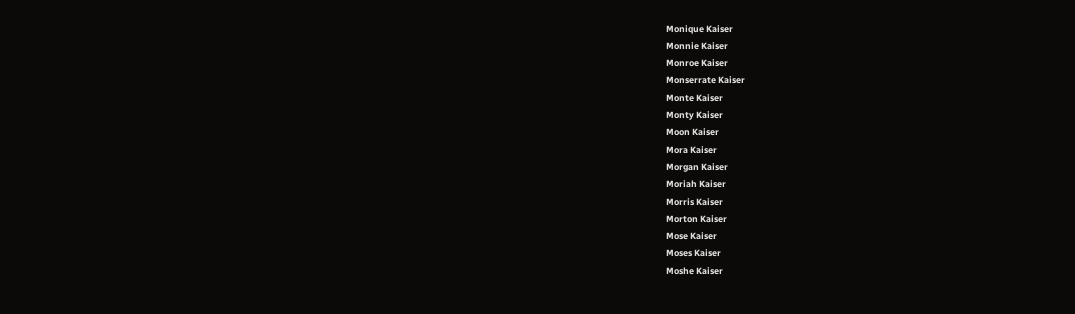Monique Kaiser
Monnie Kaiser
Monroe Kaiser
Monserrate Kaiser
Monte Kaiser
Monty Kaiser
Moon Kaiser
Mora Kaiser
Morgan Kaiser
Moriah Kaiser
Morris Kaiser
Morton Kaiser
Mose Kaiser
Moses Kaiser
Moshe Kaiser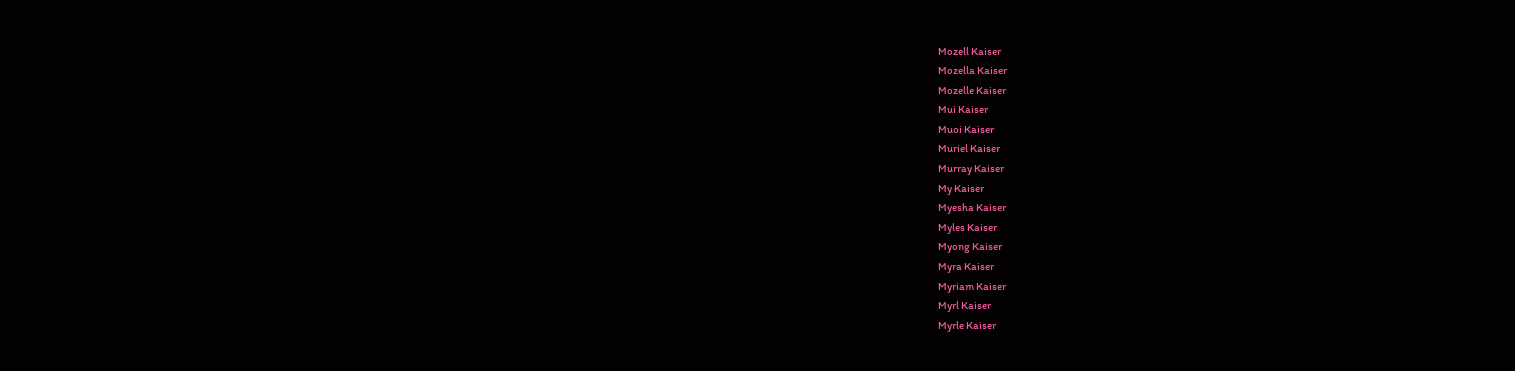Mozell Kaiser
Mozella Kaiser
Mozelle Kaiser
Mui Kaiser
Muoi Kaiser
Muriel Kaiser
Murray Kaiser
My Kaiser
Myesha Kaiser
Myles Kaiser
Myong Kaiser
Myra Kaiser
Myriam Kaiser
Myrl Kaiser
Myrle Kaiser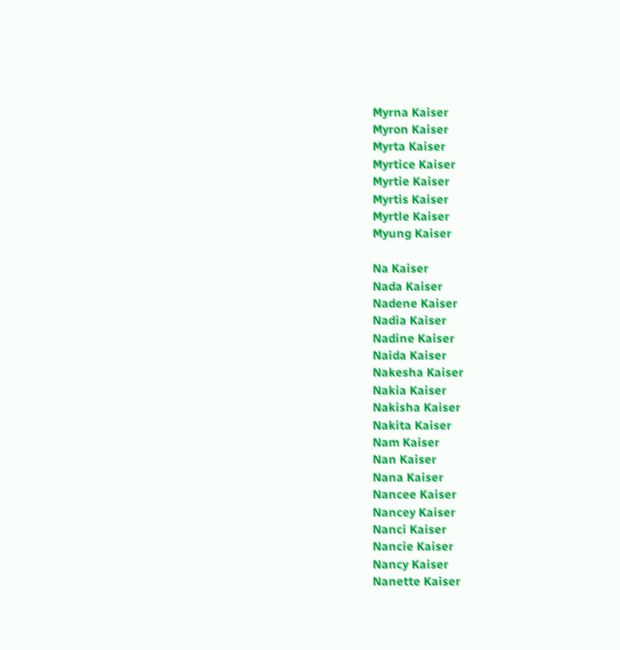Myrna Kaiser
Myron Kaiser
Myrta Kaiser
Myrtice Kaiser
Myrtie Kaiser
Myrtis Kaiser
Myrtle Kaiser
Myung Kaiser

Na Kaiser
Nada Kaiser
Nadene Kaiser
Nadia Kaiser
Nadine Kaiser
Naida Kaiser
Nakesha Kaiser
Nakia Kaiser
Nakisha Kaiser
Nakita Kaiser
Nam Kaiser
Nan Kaiser
Nana Kaiser
Nancee Kaiser
Nancey Kaiser
Nanci Kaiser
Nancie Kaiser
Nancy Kaiser
Nanette Kaiser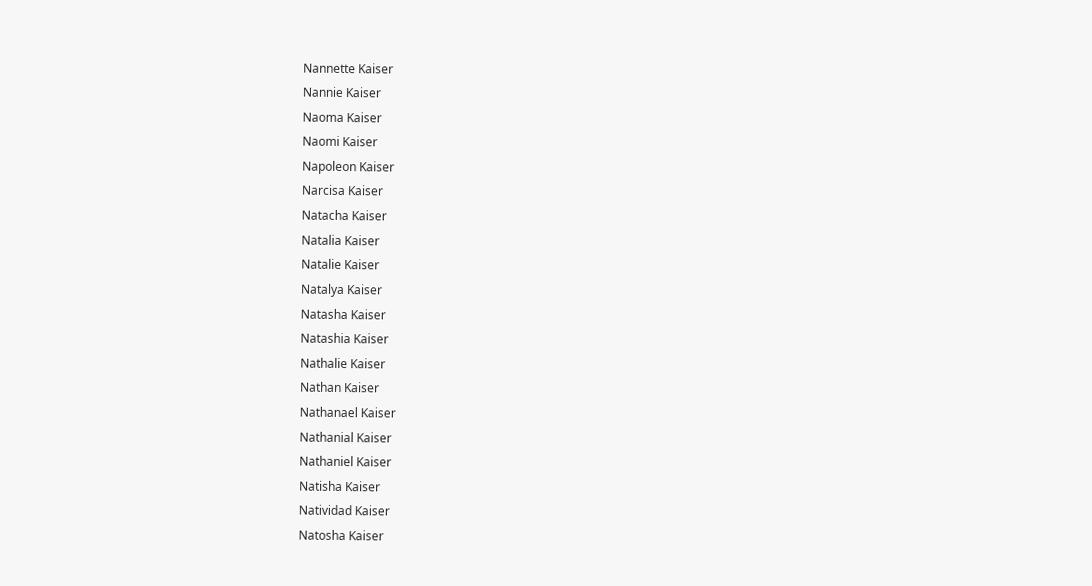Nannette Kaiser
Nannie Kaiser
Naoma Kaiser
Naomi Kaiser
Napoleon Kaiser
Narcisa Kaiser
Natacha Kaiser
Natalia Kaiser
Natalie Kaiser
Natalya Kaiser
Natasha Kaiser
Natashia Kaiser
Nathalie Kaiser
Nathan Kaiser
Nathanael Kaiser
Nathanial Kaiser
Nathaniel Kaiser
Natisha Kaiser
Natividad Kaiser
Natosha Kaiser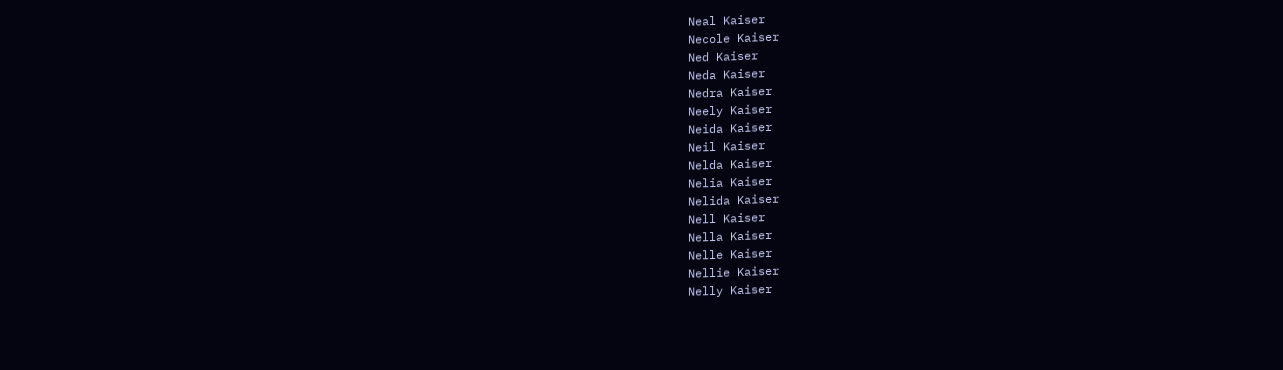Neal Kaiser
Necole Kaiser
Ned Kaiser
Neda Kaiser
Nedra Kaiser
Neely Kaiser
Neida Kaiser
Neil Kaiser
Nelda Kaiser
Nelia Kaiser
Nelida Kaiser
Nell Kaiser
Nella Kaiser
Nelle Kaiser
Nellie Kaiser
Nelly Kaiser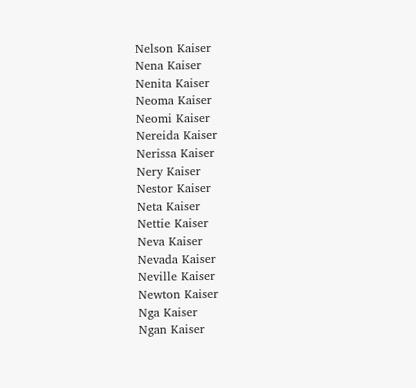Nelson Kaiser
Nena Kaiser
Nenita Kaiser
Neoma Kaiser
Neomi Kaiser
Nereida Kaiser
Nerissa Kaiser
Nery Kaiser
Nestor Kaiser
Neta Kaiser
Nettie Kaiser
Neva Kaiser
Nevada Kaiser
Neville Kaiser
Newton Kaiser
Nga Kaiser
Ngan Kaiser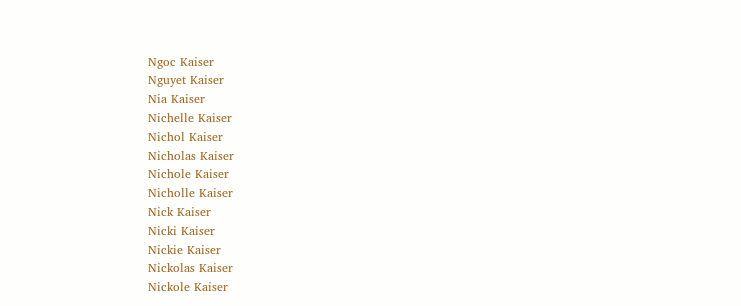Ngoc Kaiser
Nguyet Kaiser
Nia Kaiser
Nichelle Kaiser
Nichol Kaiser
Nicholas Kaiser
Nichole Kaiser
Nicholle Kaiser
Nick Kaiser
Nicki Kaiser
Nickie Kaiser
Nickolas Kaiser
Nickole Kaiser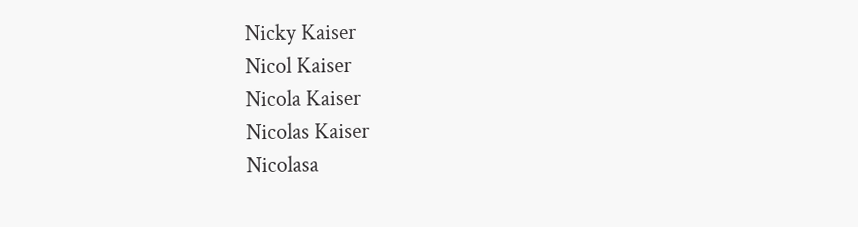Nicky Kaiser
Nicol Kaiser
Nicola Kaiser
Nicolas Kaiser
Nicolasa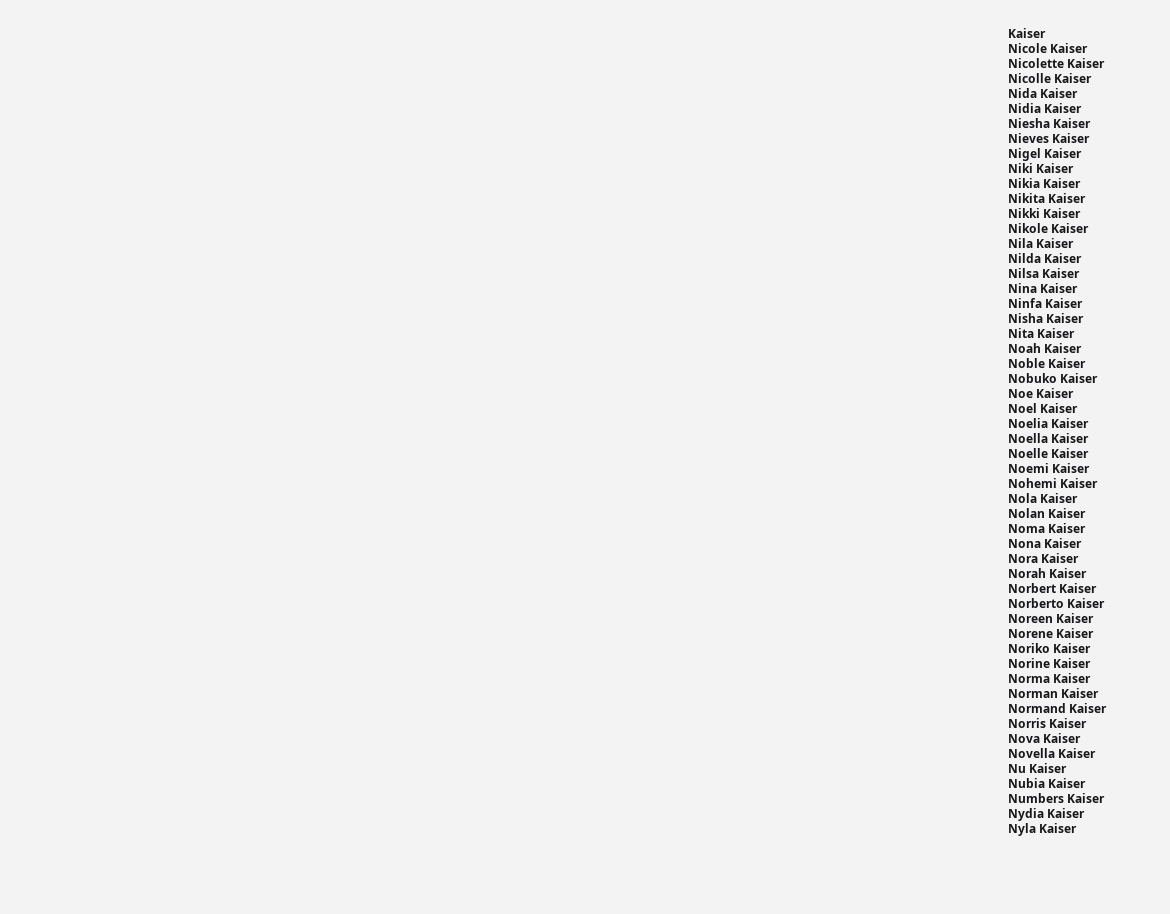Kaiser
Nicole Kaiser
Nicolette Kaiser
Nicolle Kaiser
Nida Kaiser
Nidia Kaiser
Niesha Kaiser
Nieves Kaiser
Nigel Kaiser
Niki Kaiser
Nikia Kaiser
Nikita Kaiser
Nikki Kaiser
Nikole Kaiser
Nila Kaiser
Nilda Kaiser
Nilsa Kaiser
Nina Kaiser
Ninfa Kaiser
Nisha Kaiser
Nita Kaiser
Noah Kaiser
Noble Kaiser
Nobuko Kaiser
Noe Kaiser
Noel Kaiser
Noelia Kaiser
Noella Kaiser
Noelle Kaiser
Noemi Kaiser
Nohemi Kaiser
Nola Kaiser
Nolan Kaiser
Noma Kaiser
Nona Kaiser
Nora Kaiser
Norah Kaiser
Norbert Kaiser
Norberto Kaiser
Noreen Kaiser
Norene Kaiser
Noriko Kaiser
Norine Kaiser
Norma Kaiser
Norman Kaiser
Normand Kaiser
Norris Kaiser
Nova Kaiser
Novella Kaiser
Nu Kaiser
Nubia Kaiser
Numbers Kaiser
Nydia Kaiser
Nyla Kaiser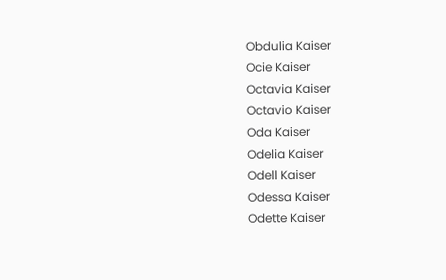Obdulia Kaiser
Ocie Kaiser
Octavia Kaiser
Octavio Kaiser
Oda Kaiser
Odelia Kaiser
Odell Kaiser
Odessa Kaiser
Odette Kaiser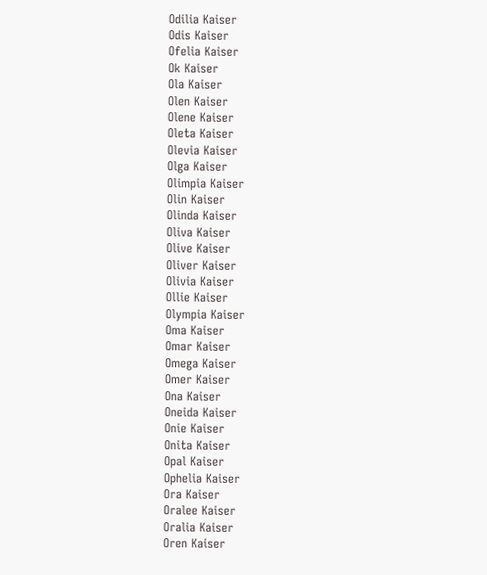Odilia Kaiser
Odis Kaiser
Ofelia Kaiser
Ok Kaiser
Ola Kaiser
Olen Kaiser
Olene Kaiser
Oleta Kaiser
Olevia Kaiser
Olga Kaiser
Olimpia Kaiser
Olin Kaiser
Olinda Kaiser
Oliva Kaiser
Olive Kaiser
Oliver Kaiser
Olivia Kaiser
Ollie Kaiser
Olympia Kaiser
Oma Kaiser
Omar Kaiser
Omega Kaiser
Omer Kaiser
Ona Kaiser
Oneida Kaiser
Onie Kaiser
Onita Kaiser
Opal Kaiser
Ophelia Kaiser
Ora Kaiser
Oralee Kaiser
Oralia Kaiser
Oren Kaiser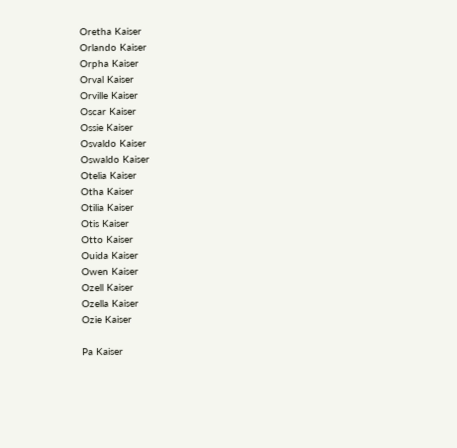Oretha Kaiser
Orlando Kaiser
Orpha Kaiser
Orval Kaiser
Orville Kaiser
Oscar Kaiser
Ossie Kaiser
Osvaldo Kaiser
Oswaldo Kaiser
Otelia Kaiser
Otha Kaiser
Otilia Kaiser
Otis Kaiser
Otto Kaiser
Ouida Kaiser
Owen Kaiser
Ozell Kaiser
Ozella Kaiser
Ozie Kaiser

Pa Kaiser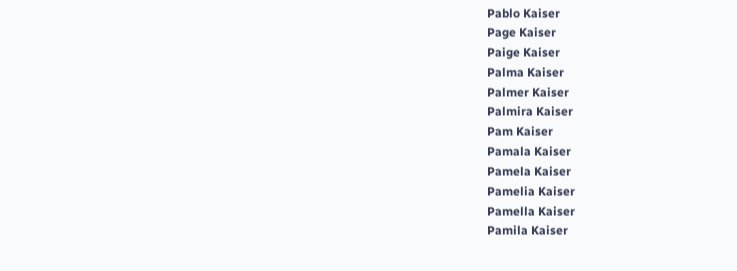Pablo Kaiser
Page Kaiser
Paige Kaiser
Palma Kaiser
Palmer Kaiser
Palmira Kaiser
Pam Kaiser
Pamala Kaiser
Pamela Kaiser
Pamelia Kaiser
Pamella Kaiser
Pamila Kaiser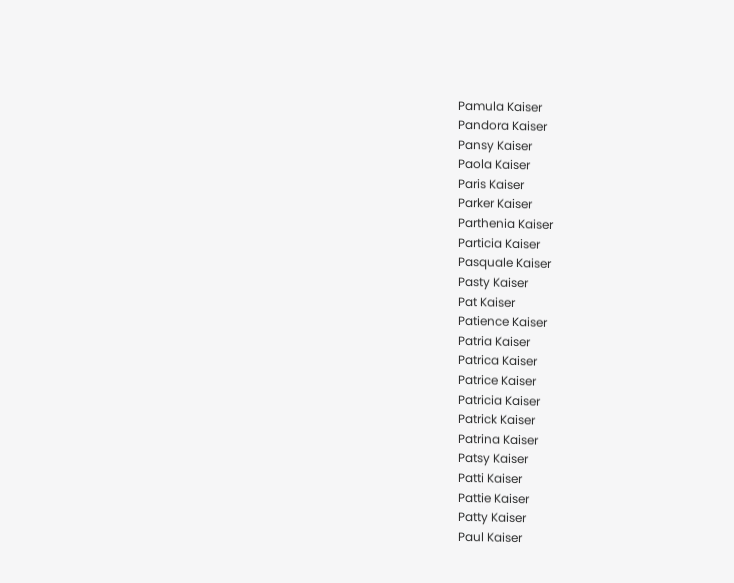Pamula Kaiser
Pandora Kaiser
Pansy Kaiser
Paola Kaiser
Paris Kaiser
Parker Kaiser
Parthenia Kaiser
Particia Kaiser
Pasquale Kaiser
Pasty Kaiser
Pat Kaiser
Patience Kaiser
Patria Kaiser
Patrica Kaiser
Patrice Kaiser
Patricia Kaiser
Patrick Kaiser
Patrina Kaiser
Patsy Kaiser
Patti Kaiser
Pattie Kaiser
Patty Kaiser
Paul Kaiser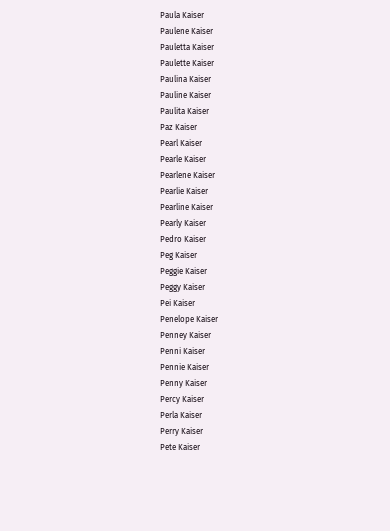Paula Kaiser
Paulene Kaiser
Pauletta Kaiser
Paulette Kaiser
Paulina Kaiser
Pauline Kaiser
Paulita Kaiser
Paz Kaiser
Pearl Kaiser
Pearle Kaiser
Pearlene Kaiser
Pearlie Kaiser
Pearline Kaiser
Pearly Kaiser
Pedro Kaiser
Peg Kaiser
Peggie Kaiser
Peggy Kaiser
Pei Kaiser
Penelope Kaiser
Penney Kaiser
Penni Kaiser
Pennie Kaiser
Penny Kaiser
Percy Kaiser
Perla Kaiser
Perry Kaiser
Pete Kaiser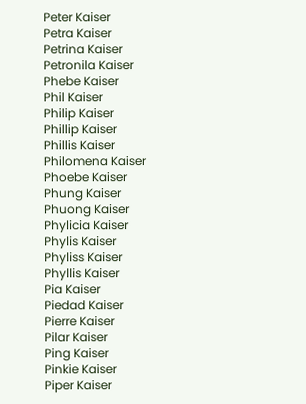Peter Kaiser
Petra Kaiser
Petrina Kaiser
Petronila Kaiser
Phebe Kaiser
Phil Kaiser
Philip Kaiser
Phillip Kaiser
Phillis Kaiser
Philomena Kaiser
Phoebe Kaiser
Phung Kaiser
Phuong Kaiser
Phylicia Kaiser
Phylis Kaiser
Phyliss Kaiser
Phyllis Kaiser
Pia Kaiser
Piedad Kaiser
Pierre Kaiser
Pilar Kaiser
Ping Kaiser
Pinkie Kaiser
Piper Kaiser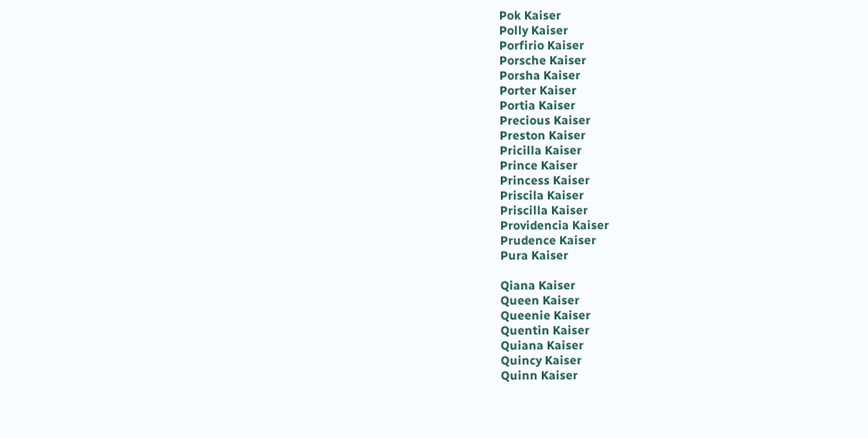Pok Kaiser
Polly Kaiser
Porfirio Kaiser
Porsche Kaiser
Porsha Kaiser
Porter Kaiser
Portia Kaiser
Precious Kaiser
Preston Kaiser
Pricilla Kaiser
Prince Kaiser
Princess Kaiser
Priscila Kaiser
Priscilla Kaiser
Providencia Kaiser
Prudence Kaiser
Pura Kaiser

Qiana Kaiser
Queen Kaiser
Queenie Kaiser
Quentin Kaiser
Quiana Kaiser
Quincy Kaiser
Quinn Kaiser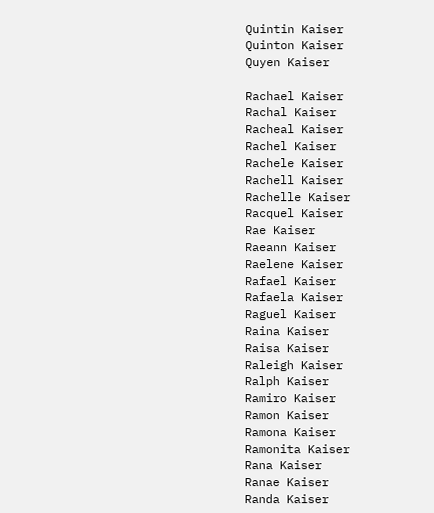Quintin Kaiser
Quinton Kaiser
Quyen Kaiser

Rachael Kaiser
Rachal Kaiser
Racheal Kaiser
Rachel Kaiser
Rachele Kaiser
Rachell Kaiser
Rachelle Kaiser
Racquel Kaiser
Rae Kaiser
Raeann Kaiser
Raelene Kaiser
Rafael Kaiser
Rafaela Kaiser
Raguel Kaiser
Raina Kaiser
Raisa Kaiser
Raleigh Kaiser
Ralph Kaiser
Ramiro Kaiser
Ramon Kaiser
Ramona Kaiser
Ramonita Kaiser
Rana Kaiser
Ranae Kaiser
Randa Kaiser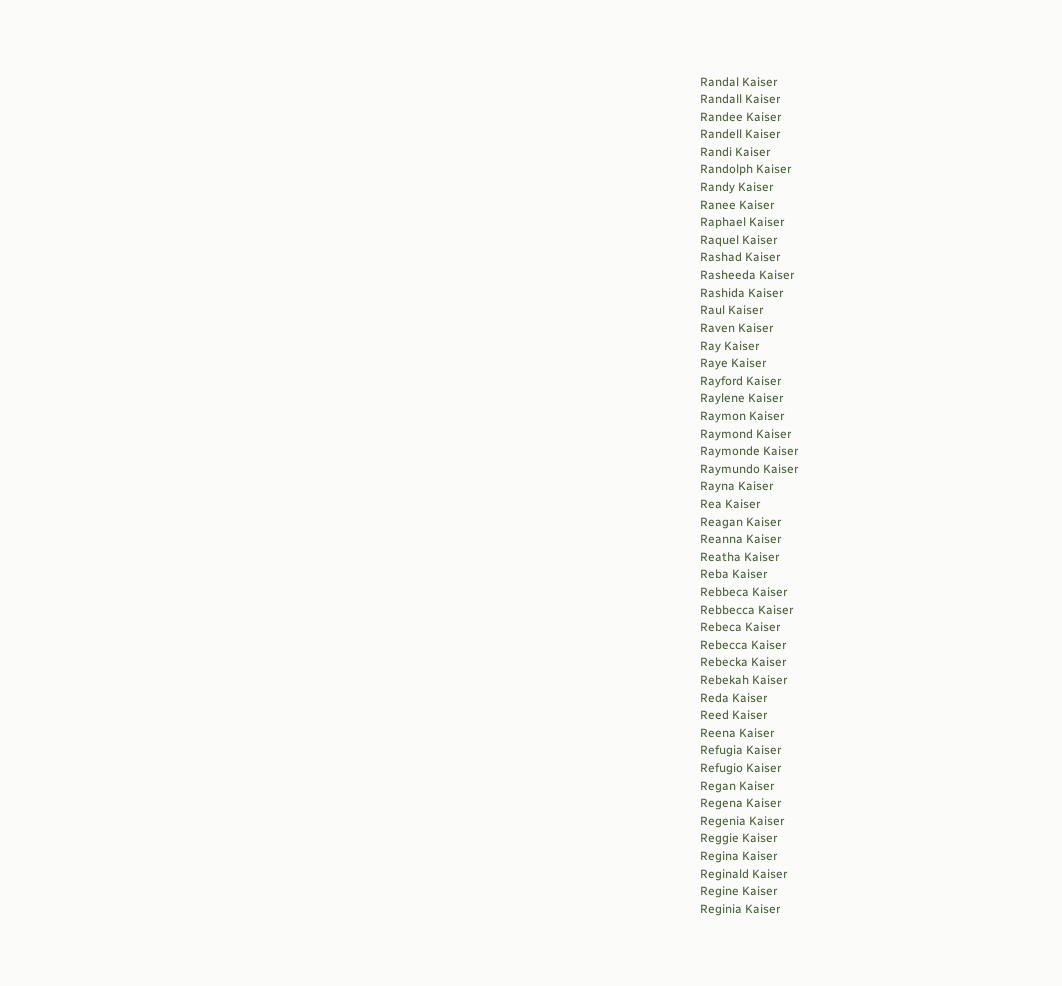Randal Kaiser
Randall Kaiser
Randee Kaiser
Randell Kaiser
Randi Kaiser
Randolph Kaiser
Randy Kaiser
Ranee Kaiser
Raphael Kaiser
Raquel Kaiser
Rashad Kaiser
Rasheeda Kaiser
Rashida Kaiser
Raul Kaiser
Raven Kaiser
Ray Kaiser
Raye Kaiser
Rayford Kaiser
Raylene Kaiser
Raymon Kaiser
Raymond Kaiser
Raymonde Kaiser
Raymundo Kaiser
Rayna Kaiser
Rea Kaiser
Reagan Kaiser
Reanna Kaiser
Reatha Kaiser
Reba Kaiser
Rebbeca Kaiser
Rebbecca Kaiser
Rebeca Kaiser
Rebecca Kaiser
Rebecka Kaiser
Rebekah Kaiser
Reda Kaiser
Reed Kaiser
Reena Kaiser
Refugia Kaiser
Refugio Kaiser
Regan Kaiser
Regena Kaiser
Regenia Kaiser
Reggie Kaiser
Regina Kaiser
Reginald Kaiser
Regine Kaiser
Reginia Kaiser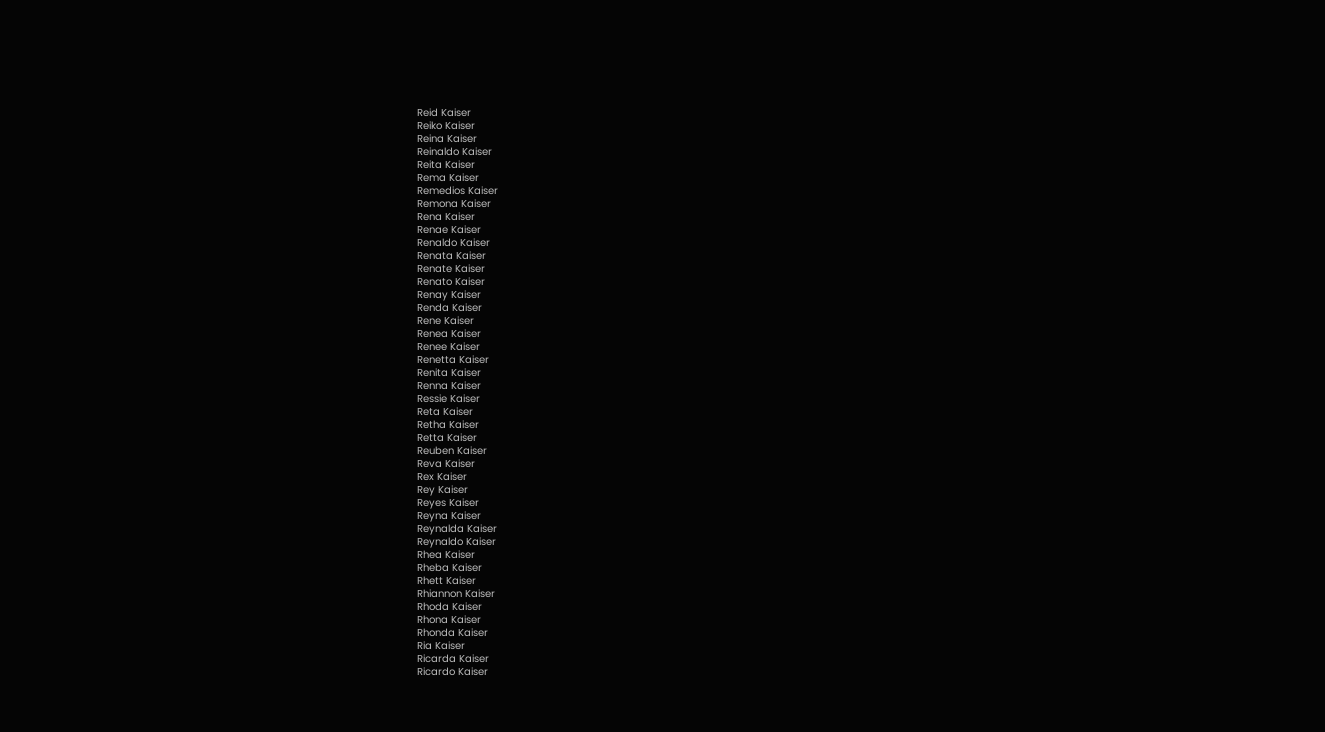Reid Kaiser
Reiko Kaiser
Reina Kaiser
Reinaldo Kaiser
Reita Kaiser
Rema Kaiser
Remedios Kaiser
Remona Kaiser
Rena Kaiser
Renae Kaiser
Renaldo Kaiser
Renata Kaiser
Renate Kaiser
Renato Kaiser
Renay Kaiser
Renda Kaiser
Rene Kaiser
Renea Kaiser
Renee Kaiser
Renetta Kaiser
Renita Kaiser
Renna Kaiser
Ressie Kaiser
Reta Kaiser
Retha Kaiser
Retta Kaiser
Reuben Kaiser
Reva Kaiser
Rex Kaiser
Rey Kaiser
Reyes Kaiser
Reyna Kaiser
Reynalda Kaiser
Reynaldo Kaiser
Rhea Kaiser
Rheba Kaiser
Rhett Kaiser
Rhiannon Kaiser
Rhoda Kaiser
Rhona Kaiser
Rhonda Kaiser
Ria Kaiser
Ricarda Kaiser
Ricardo Kaiser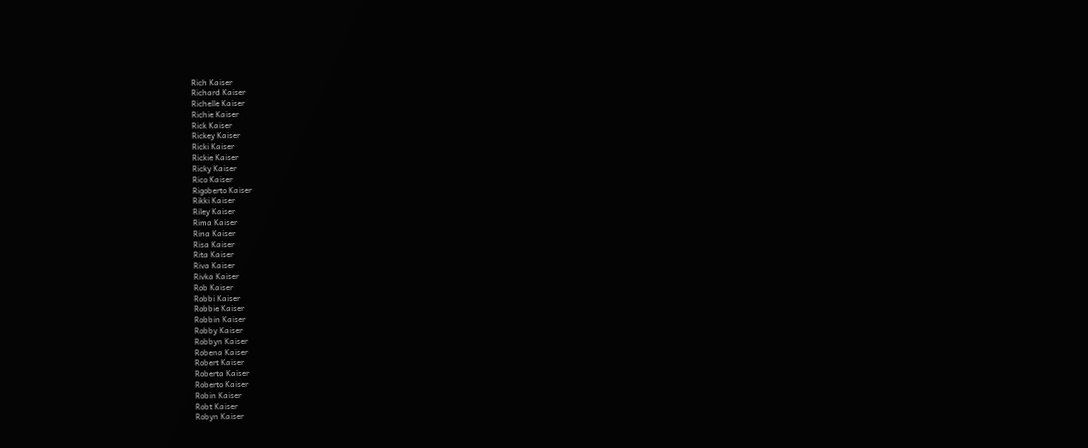Rich Kaiser
Richard Kaiser
Richelle Kaiser
Richie Kaiser
Rick Kaiser
Rickey Kaiser
Ricki Kaiser
Rickie Kaiser
Ricky Kaiser
Rico Kaiser
Rigoberto Kaiser
Rikki Kaiser
Riley Kaiser
Rima Kaiser
Rina Kaiser
Risa Kaiser
Rita Kaiser
Riva Kaiser
Rivka Kaiser
Rob Kaiser
Robbi Kaiser
Robbie Kaiser
Robbin Kaiser
Robby Kaiser
Robbyn Kaiser
Robena Kaiser
Robert Kaiser
Roberta Kaiser
Roberto Kaiser
Robin Kaiser
Robt Kaiser
Robyn Kaiser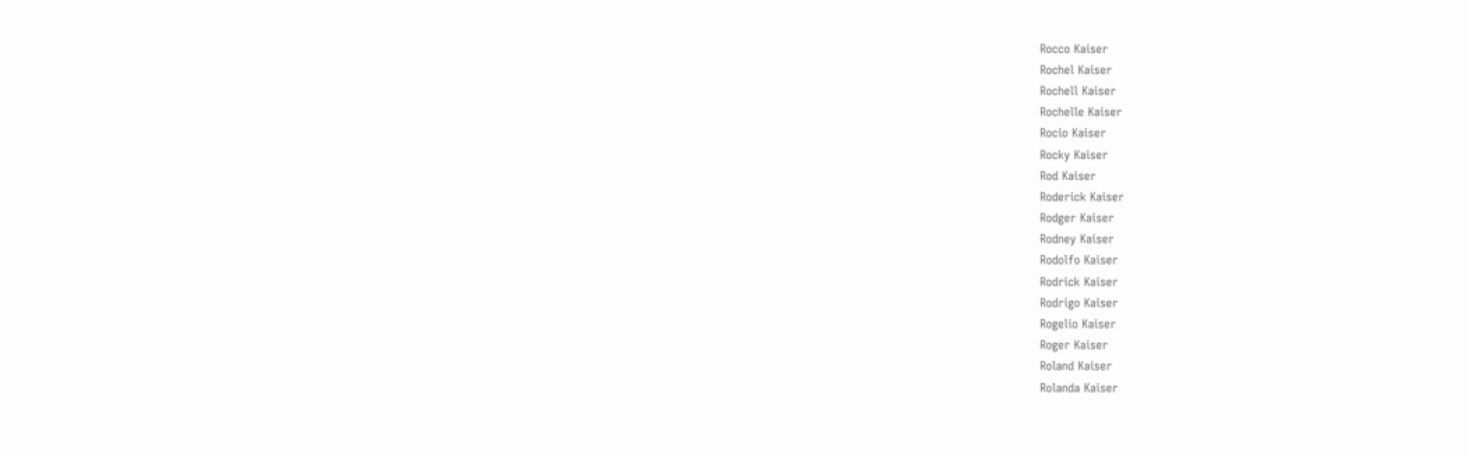Rocco Kaiser
Rochel Kaiser
Rochell Kaiser
Rochelle Kaiser
Rocio Kaiser
Rocky Kaiser
Rod Kaiser
Roderick Kaiser
Rodger Kaiser
Rodney Kaiser
Rodolfo Kaiser
Rodrick Kaiser
Rodrigo Kaiser
Rogelio Kaiser
Roger Kaiser
Roland Kaiser
Rolanda Kaiser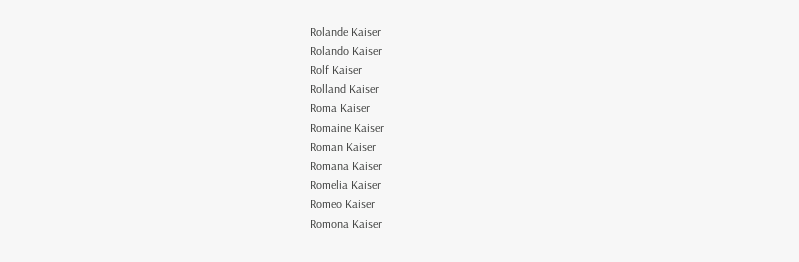Rolande Kaiser
Rolando Kaiser
Rolf Kaiser
Rolland Kaiser
Roma Kaiser
Romaine Kaiser
Roman Kaiser
Romana Kaiser
Romelia Kaiser
Romeo Kaiser
Romona Kaiser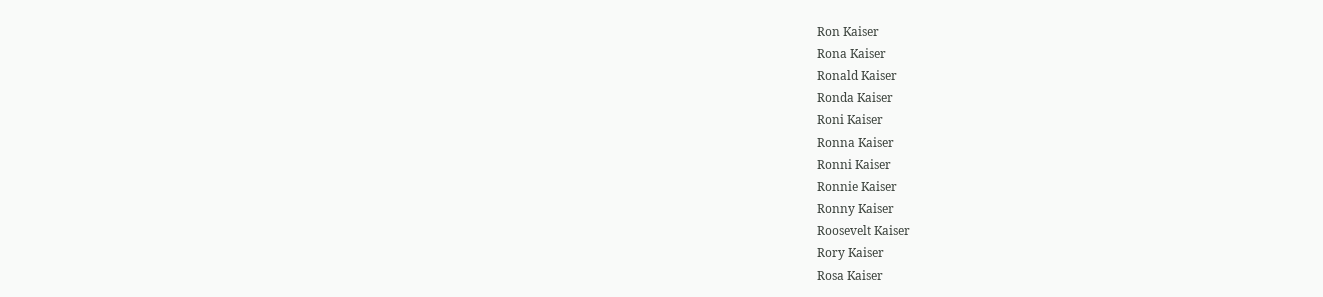Ron Kaiser
Rona Kaiser
Ronald Kaiser
Ronda Kaiser
Roni Kaiser
Ronna Kaiser
Ronni Kaiser
Ronnie Kaiser
Ronny Kaiser
Roosevelt Kaiser
Rory Kaiser
Rosa Kaiser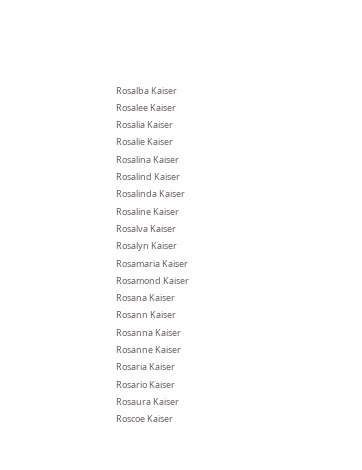Rosalba Kaiser
Rosalee Kaiser
Rosalia Kaiser
Rosalie Kaiser
Rosalina Kaiser
Rosalind Kaiser
Rosalinda Kaiser
Rosaline Kaiser
Rosalva Kaiser
Rosalyn Kaiser
Rosamaria Kaiser
Rosamond Kaiser
Rosana Kaiser
Rosann Kaiser
Rosanna Kaiser
Rosanne Kaiser
Rosaria Kaiser
Rosario Kaiser
Rosaura Kaiser
Roscoe Kaiser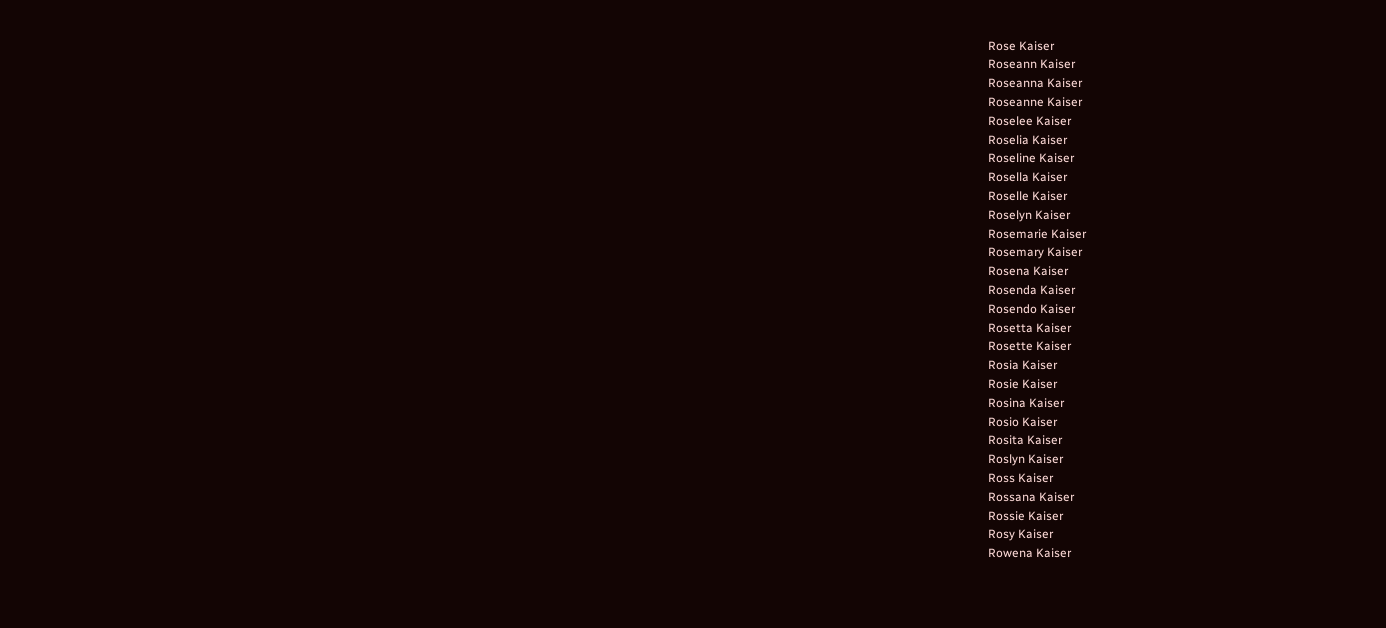Rose Kaiser
Roseann Kaiser
Roseanna Kaiser
Roseanne Kaiser
Roselee Kaiser
Roselia Kaiser
Roseline Kaiser
Rosella Kaiser
Roselle Kaiser
Roselyn Kaiser
Rosemarie Kaiser
Rosemary Kaiser
Rosena Kaiser
Rosenda Kaiser
Rosendo Kaiser
Rosetta Kaiser
Rosette Kaiser
Rosia Kaiser
Rosie Kaiser
Rosina Kaiser
Rosio Kaiser
Rosita Kaiser
Roslyn Kaiser
Ross Kaiser
Rossana Kaiser
Rossie Kaiser
Rosy Kaiser
Rowena Kaiser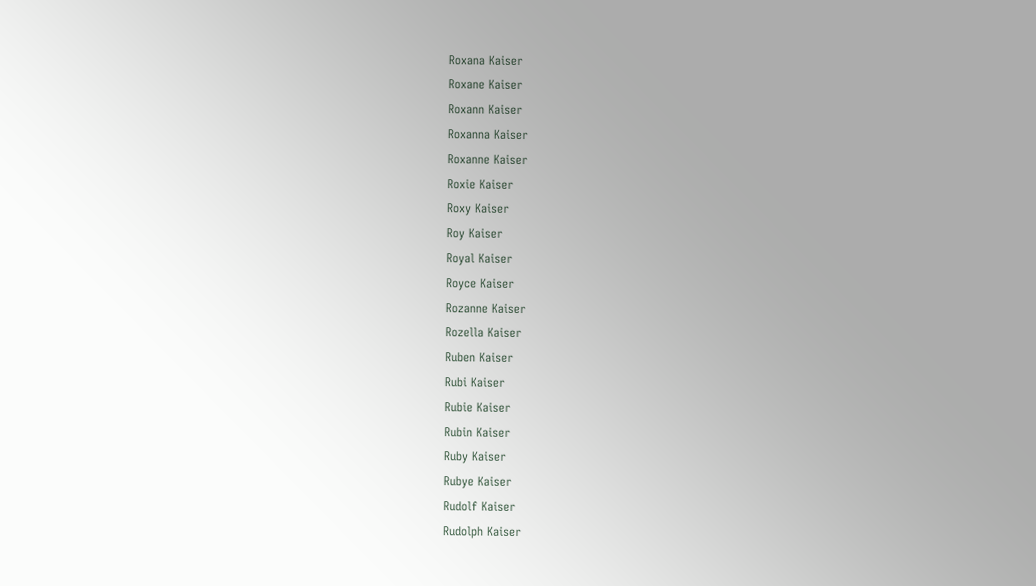Roxana Kaiser
Roxane Kaiser
Roxann Kaiser
Roxanna Kaiser
Roxanne Kaiser
Roxie Kaiser
Roxy Kaiser
Roy Kaiser
Royal Kaiser
Royce Kaiser
Rozanne Kaiser
Rozella Kaiser
Ruben Kaiser
Rubi Kaiser
Rubie Kaiser
Rubin Kaiser
Ruby Kaiser
Rubye Kaiser
Rudolf Kaiser
Rudolph Kaiser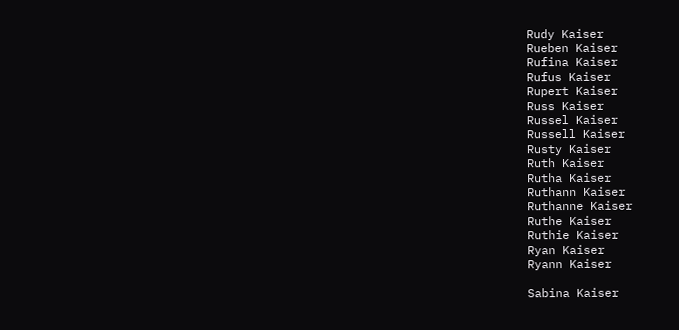Rudy Kaiser
Rueben Kaiser
Rufina Kaiser
Rufus Kaiser
Rupert Kaiser
Russ Kaiser
Russel Kaiser
Russell Kaiser
Rusty Kaiser
Ruth Kaiser
Rutha Kaiser
Ruthann Kaiser
Ruthanne Kaiser
Ruthe Kaiser
Ruthie Kaiser
Ryan Kaiser
Ryann Kaiser

Sabina Kaiser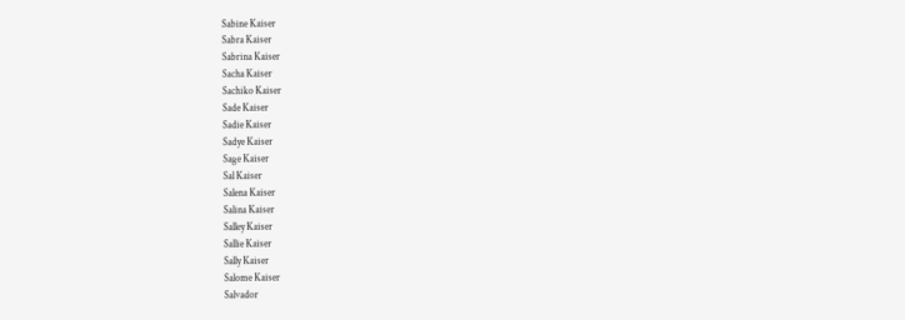Sabine Kaiser
Sabra Kaiser
Sabrina Kaiser
Sacha Kaiser
Sachiko Kaiser
Sade Kaiser
Sadie Kaiser
Sadye Kaiser
Sage Kaiser
Sal Kaiser
Salena Kaiser
Salina Kaiser
Salley Kaiser
Sallie Kaiser
Sally Kaiser
Salome Kaiser
Salvador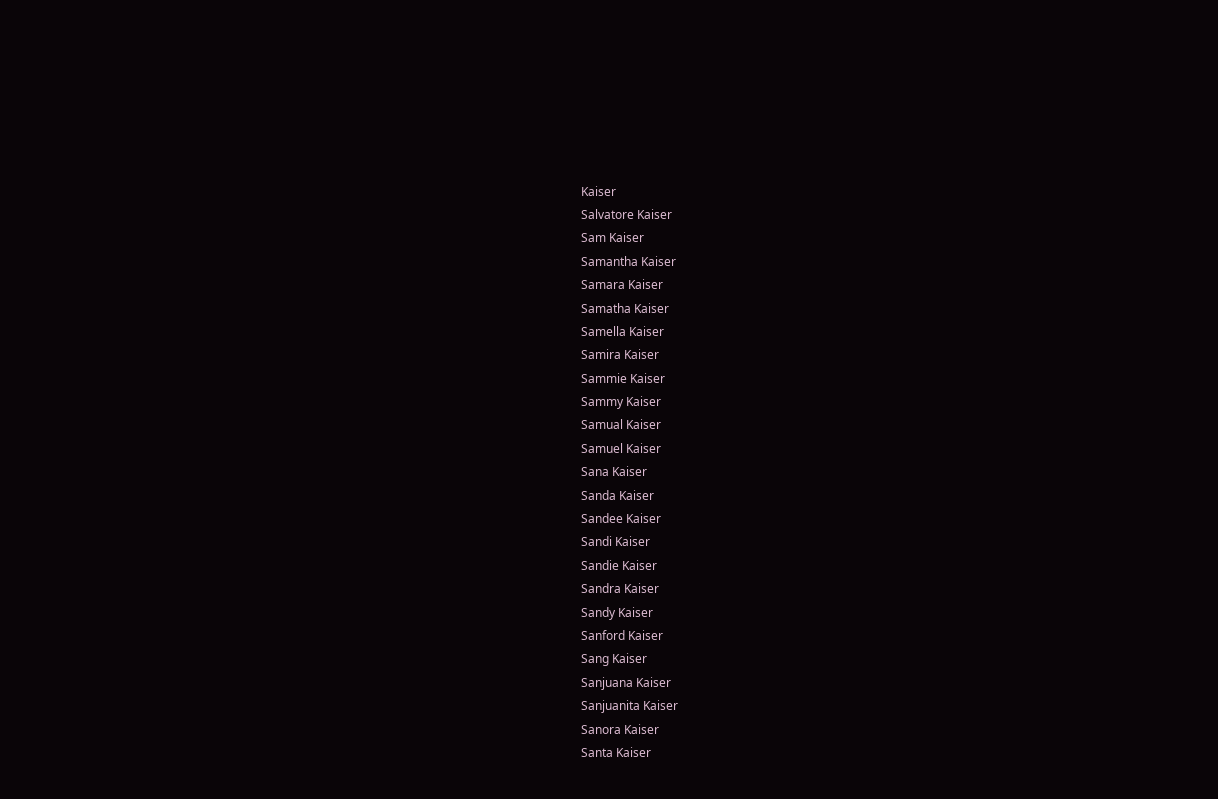Kaiser
Salvatore Kaiser
Sam Kaiser
Samantha Kaiser
Samara Kaiser
Samatha Kaiser
Samella Kaiser
Samira Kaiser
Sammie Kaiser
Sammy Kaiser
Samual Kaiser
Samuel Kaiser
Sana Kaiser
Sanda Kaiser
Sandee Kaiser
Sandi Kaiser
Sandie Kaiser
Sandra Kaiser
Sandy Kaiser
Sanford Kaiser
Sang Kaiser
Sanjuana Kaiser
Sanjuanita Kaiser
Sanora Kaiser
Santa Kaiser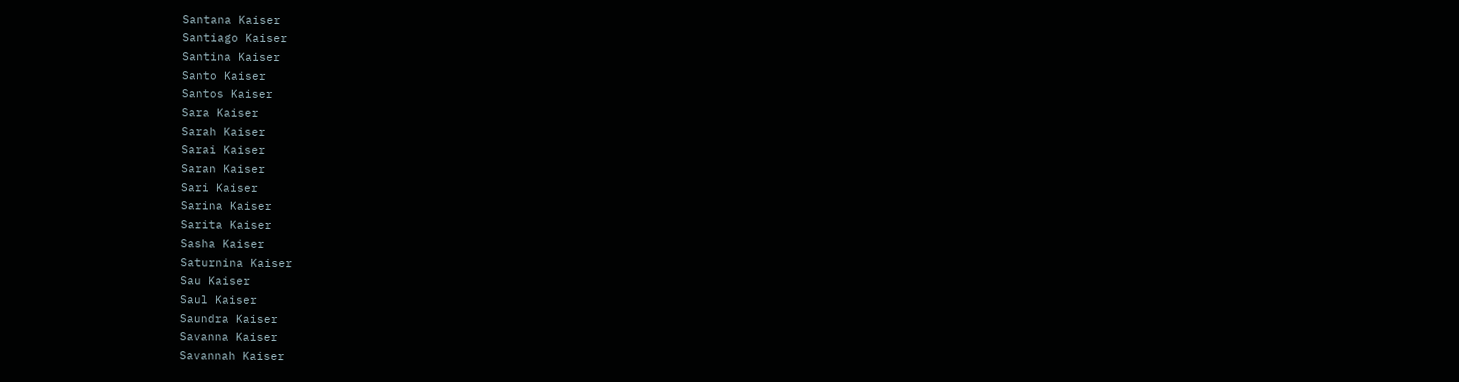Santana Kaiser
Santiago Kaiser
Santina Kaiser
Santo Kaiser
Santos Kaiser
Sara Kaiser
Sarah Kaiser
Sarai Kaiser
Saran Kaiser
Sari Kaiser
Sarina Kaiser
Sarita Kaiser
Sasha Kaiser
Saturnina Kaiser
Sau Kaiser
Saul Kaiser
Saundra Kaiser
Savanna Kaiser
Savannah Kaiser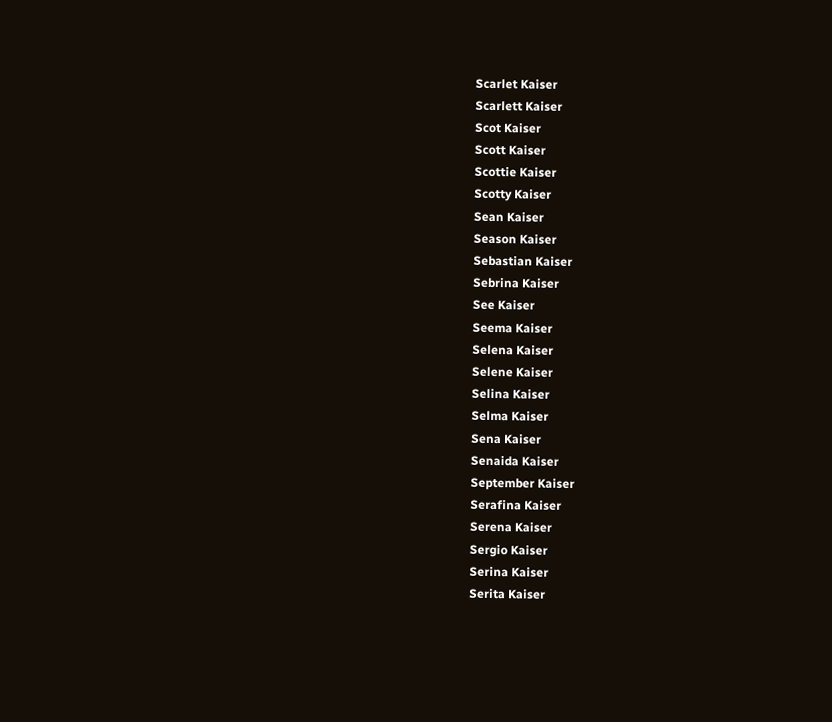Scarlet Kaiser
Scarlett Kaiser
Scot Kaiser
Scott Kaiser
Scottie Kaiser
Scotty Kaiser
Sean Kaiser
Season Kaiser
Sebastian Kaiser
Sebrina Kaiser
See Kaiser
Seema Kaiser
Selena Kaiser
Selene Kaiser
Selina Kaiser
Selma Kaiser
Sena Kaiser
Senaida Kaiser
September Kaiser
Serafina Kaiser
Serena Kaiser
Sergio Kaiser
Serina Kaiser
Serita Kaiser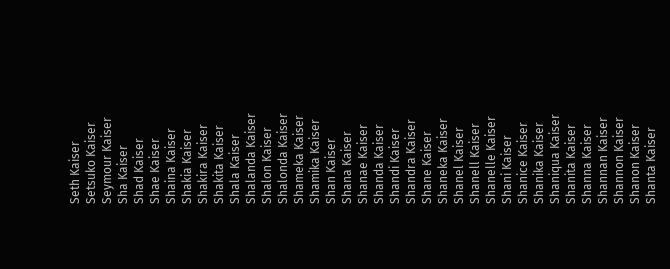Seth Kaiser
Setsuko Kaiser
Seymour Kaiser
Sha Kaiser
Shad Kaiser
Shae Kaiser
Shaina Kaiser
Shakia Kaiser
Shakira Kaiser
Shakita Kaiser
Shala Kaiser
Shalanda Kaiser
Shalon Kaiser
Shalonda Kaiser
Shameka Kaiser
Shamika Kaiser
Shan Kaiser
Shana Kaiser
Shanae Kaiser
Shanda Kaiser
Shandi Kaiser
Shandra Kaiser
Shane Kaiser
Shaneka Kaiser
Shanel Kaiser
Shanell Kaiser
Shanelle Kaiser
Shani Kaiser
Shanice Kaiser
Shanika Kaiser
Shaniqua Kaiser
Shanita Kaiser
Shanna Kaiser
Shannan Kaiser
Shannon Kaiser
Shanon Kaiser
Shanta Kaiser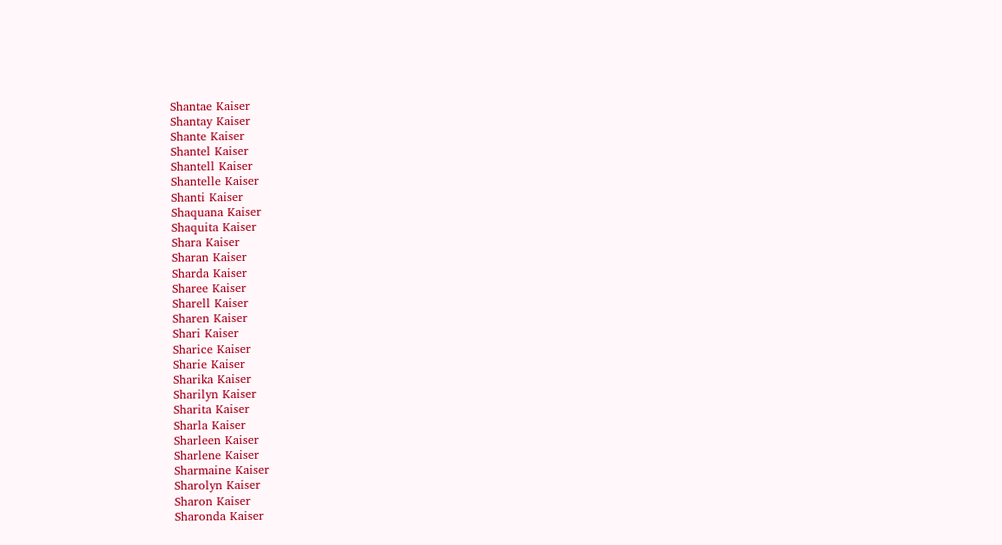Shantae Kaiser
Shantay Kaiser
Shante Kaiser
Shantel Kaiser
Shantell Kaiser
Shantelle Kaiser
Shanti Kaiser
Shaquana Kaiser
Shaquita Kaiser
Shara Kaiser
Sharan Kaiser
Sharda Kaiser
Sharee Kaiser
Sharell Kaiser
Sharen Kaiser
Shari Kaiser
Sharice Kaiser
Sharie Kaiser
Sharika Kaiser
Sharilyn Kaiser
Sharita Kaiser
Sharla Kaiser
Sharleen Kaiser
Sharlene Kaiser
Sharmaine Kaiser
Sharolyn Kaiser
Sharon Kaiser
Sharonda Kaiser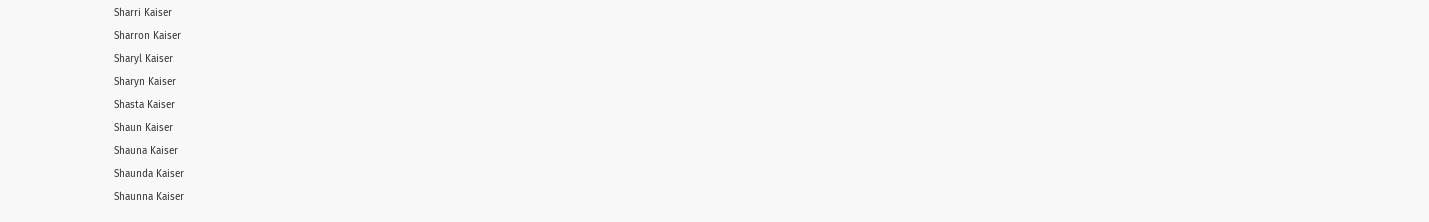Sharri Kaiser
Sharron Kaiser
Sharyl Kaiser
Sharyn Kaiser
Shasta Kaiser
Shaun Kaiser
Shauna Kaiser
Shaunda Kaiser
Shaunna Kaiser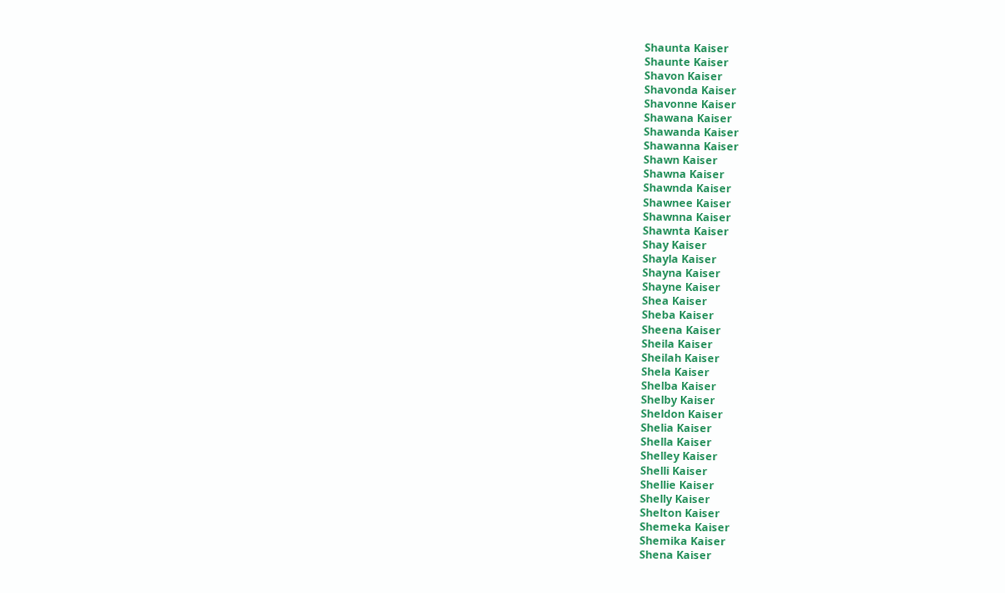Shaunta Kaiser
Shaunte Kaiser
Shavon Kaiser
Shavonda Kaiser
Shavonne Kaiser
Shawana Kaiser
Shawanda Kaiser
Shawanna Kaiser
Shawn Kaiser
Shawna Kaiser
Shawnda Kaiser
Shawnee Kaiser
Shawnna Kaiser
Shawnta Kaiser
Shay Kaiser
Shayla Kaiser
Shayna Kaiser
Shayne Kaiser
Shea Kaiser
Sheba Kaiser
Sheena Kaiser
Sheila Kaiser
Sheilah Kaiser
Shela Kaiser
Shelba Kaiser
Shelby Kaiser
Sheldon Kaiser
Shelia Kaiser
Shella Kaiser
Shelley Kaiser
Shelli Kaiser
Shellie Kaiser
Shelly Kaiser
Shelton Kaiser
Shemeka Kaiser
Shemika Kaiser
Shena Kaiser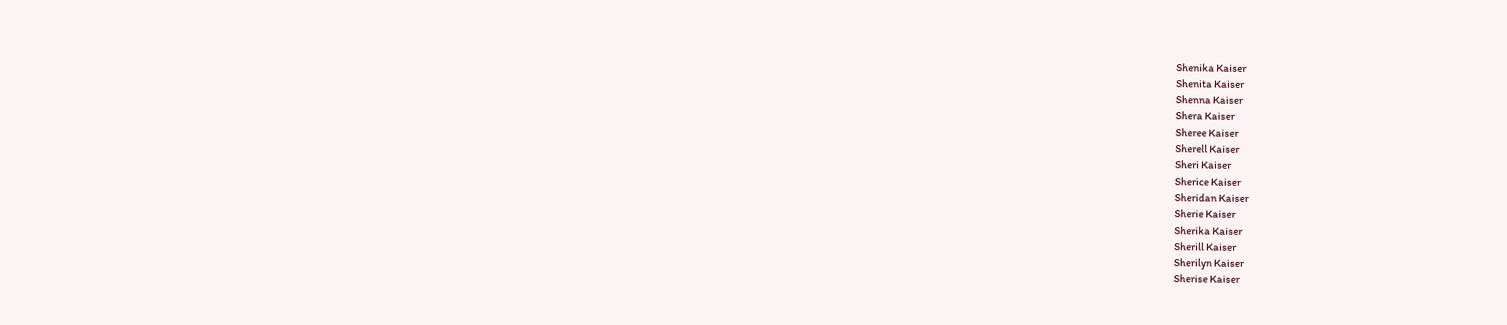Shenika Kaiser
Shenita Kaiser
Shenna Kaiser
Shera Kaiser
Sheree Kaiser
Sherell Kaiser
Sheri Kaiser
Sherice Kaiser
Sheridan Kaiser
Sherie Kaiser
Sherika Kaiser
Sherill Kaiser
Sherilyn Kaiser
Sherise Kaiser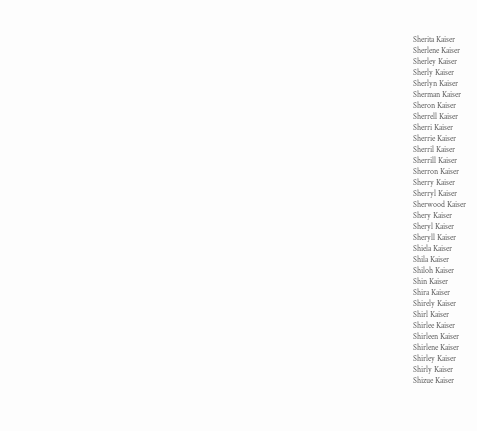Sherita Kaiser
Sherlene Kaiser
Sherley Kaiser
Sherly Kaiser
Sherlyn Kaiser
Sherman Kaiser
Sheron Kaiser
Sherrell Kaiser
Sherri Kaiser
Sherrie Kaiser
Sherril Kaiser
Sherrill Kaiser
Sherron Kaiser
Sherry Kaiser
Sherryl Kaiser
Sherwood Kaiser
Shery Kaiser
Sheryl Kaiser
Sheryll Kaiser
Shiela Kaiser
Shila Kaiser
Shiloh Kaiser
Shin Kaiser
Shira Kaiser
Shirely Kaiser
Shirl Kaiser
Shirlee Kaiser
Shirleen Kaiser
Shirlene Kaiser
Shirley Kaiser
Shirly Kaiser
Shizue Kaiser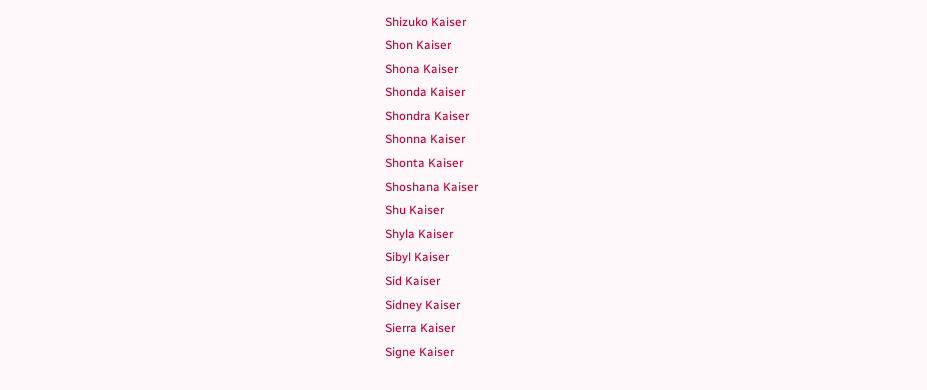Shizuko Kaiser
Shon Kaiser
Shona Kaiser
Shonda Kaiser
Shondra Kaiser
Shonna Kaiser
Shonta Kaiser
Shoshana Kaiser
Shu Kaiser
Shyla Kaiser
Sibyl Kaiser
Sid Kaiser
Sidney Kaiser
Sierra Kaiser
Signe Kaiser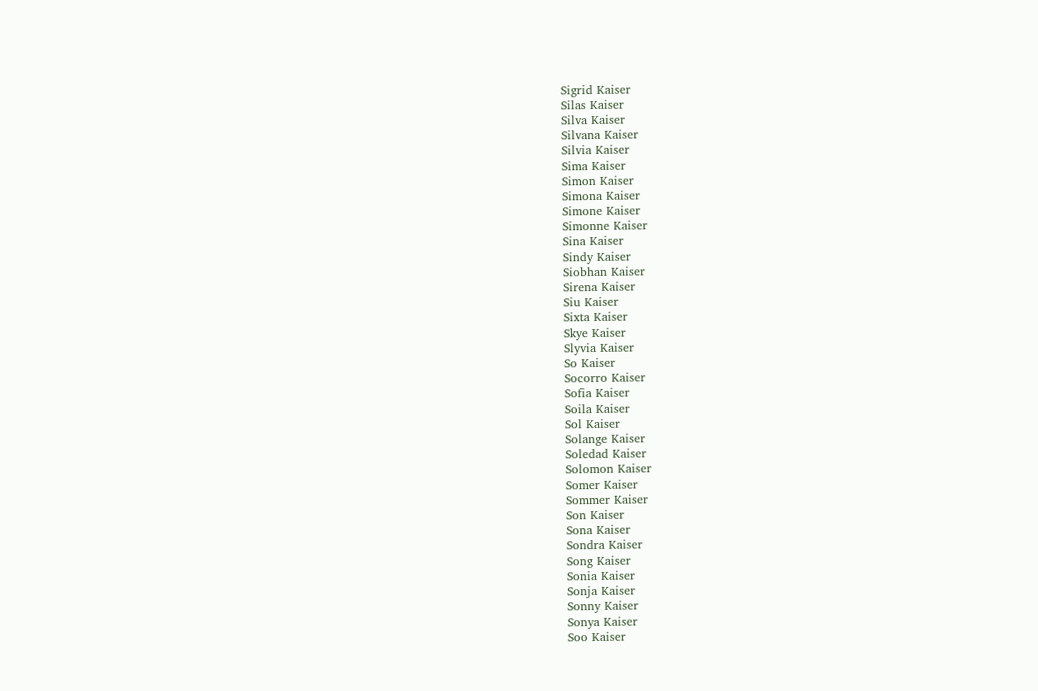Sigrid Kaiser
Silas Kaiser
Silva Kaiser
Silvana Kaiser
Silvia Kaiser
Sima Kaiser
Simon Kaiser
Simona Kaiser
Simone Kaiser
Simonne Kaiser
Sina Kaiser
Sindy Kaiser
Siobhan Kaiser
Sirena Kaiser
Siu Kaiser
Sixta Kaiser
Skye Kaiser
Slyvia Kaiser
So Kaiser
Socorro Kaiser
Sofia Kaiser
Soila Kaiser
Sol Kaiser
Solange Kaiser
Soledad Kaiser
Solomon Kaiser
Somer Kaiser
Sommer Kaiser
Son Kaiser
Sona Kaiser
Sondra Kaiser
Song Kaiser
Sonia Kaiser
Sonja Kaiser
Sonny Kaiser
Sonya Kaiser
Soo Kaiser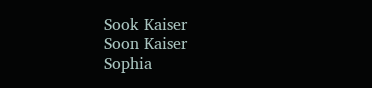Sook Kaiser
Soon Kaiser
Sophia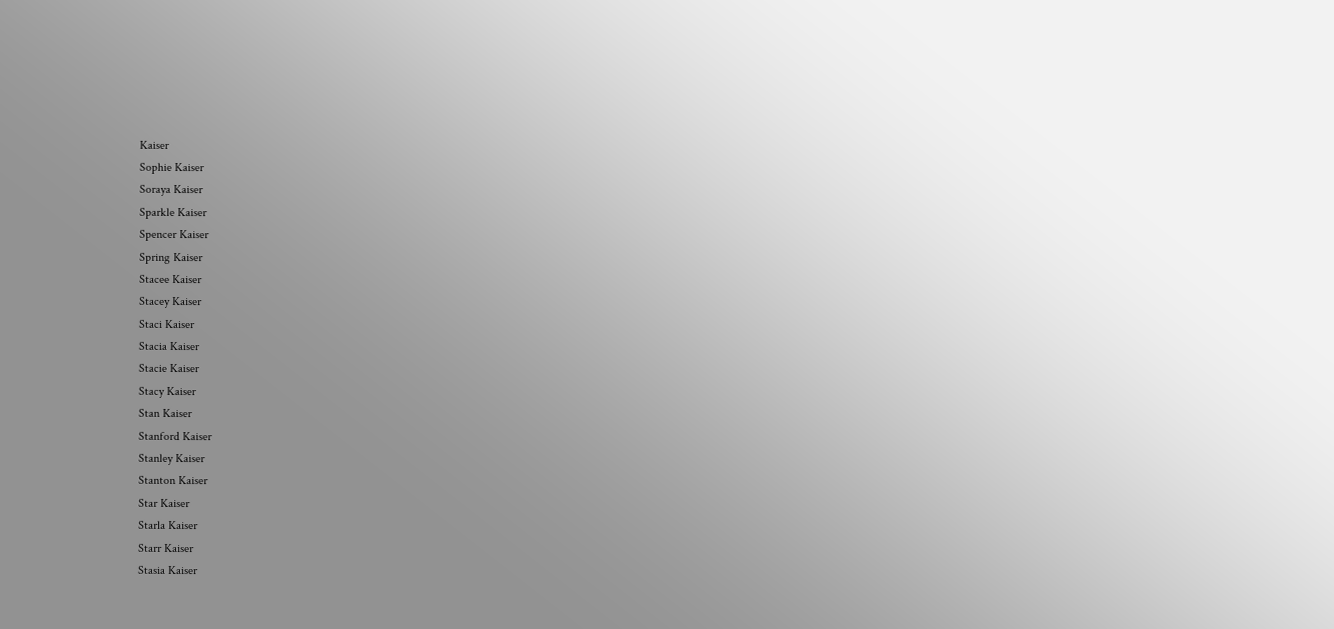Kaiser
Sophie Kaiser
Soraya Kaiser
Sparkle Kaiser
Spencer Kaiser
Spring Kaiser
Stacee Kaiser
Stacey Kaiser
Staci Kaiser
Stacia Kaiser
Stacie Kaiser
Stacy Kaiser
Stan Kaiser
Stanford Kaiser
Stanley Kaiser
Stanton Kaiser
Star Kaiser
Starla Kaiser
Starr Kaiser
Stasia Kaiser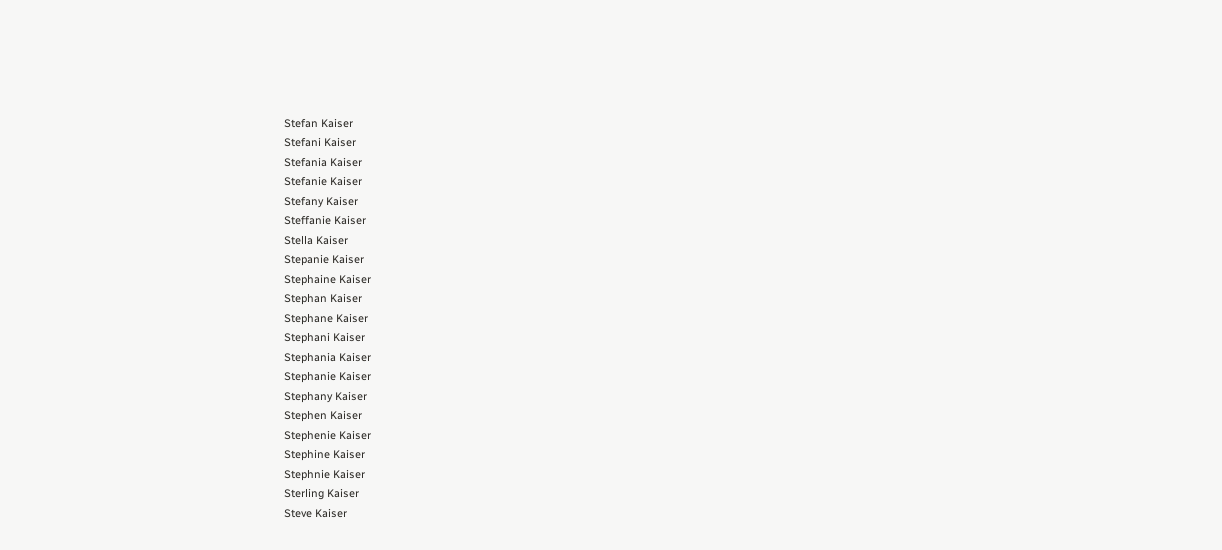Stefan Kaiser
Stefani Kaiser
Stefania Kaiser
Stefanie Kaiser
Stefany Kaiser
Steffanie Kaiser
Stella Kaiser
Stepanie Kaiser
Stephaine Kaiser
Stephan Kaiser
Stephane Kaiser
Stephani Kaiser
Stephania Kaiser
Stephanie Kaiser
Stephany Kaiser
Stephen Kaiser
Stephenie Kaiser
Stephine Kaiser
Stephnie Kaiser
Sterling Kaiser
Steve Kaiser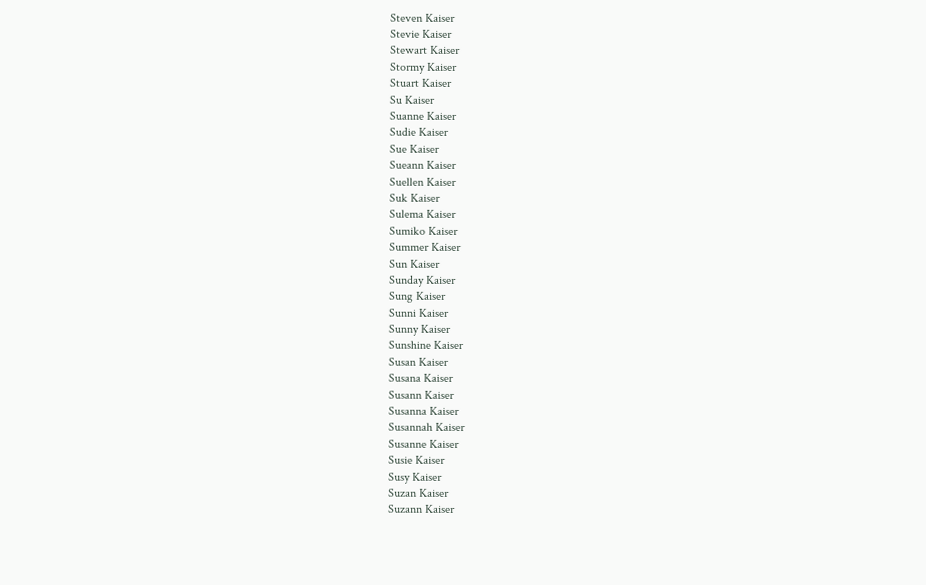Steven Kaiser
Stevie Kaiser
Stewart Kaiser
Stormy Kaiser
Stuart Kaiser
Su Kaiser
Suanne Kaiser
Sudie Kaiser
Sue Kaiser
Sueann Kaiser
Suellen Kaiser
Suk Kaiser
Sulema Kaiser
Sumiko Kaiser
Summer Kaiser
Sun Kaiser
Sunday Kaiser
Sung Kaiser
Sunni Kaiser
Sunny Kaiser
Sunshine Kaiser
Susan Kaiser
Susana Kaiser
Susann Kaiser
Susanna Kaiser
Susannah Kaiser
Susanne Kaiser
Susie Kaiser
Susy Kaiser
Suzan Kaiser
Suzann Kaiser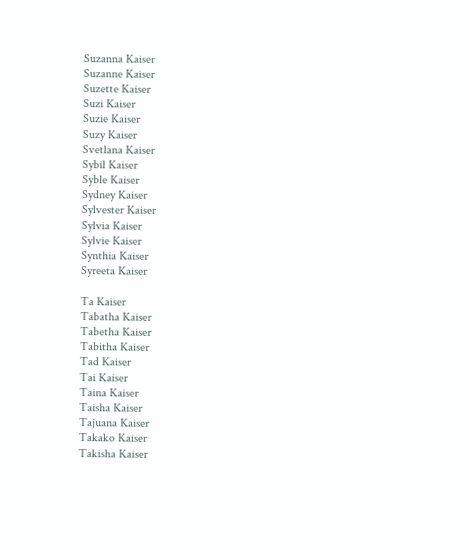Suzanna Kaiser
Suzanne Kaiser
Suzette Kaiser
Suzi Kaiser
Suzie Kaiser
Suzy Kaiser
Svetlana Kaiser
Sybil Kaiser
Syble Kaiser
Sydney Kaiser
Sylvester Kaiser
Sylvia Kaiser
Sylvie Kaiser
Synthia Kaiser
Syreeta Kaiser

Ta Kaiser
Tabatha Kaiser
Tabetha Kaiser
Tabitha Kaiser
Tad Kaiser
Tai Kaiser
Taina Kaiser
Taisha Kaiser
Tajuana Kaiser
Takako Kaiser
Takisha Kaiser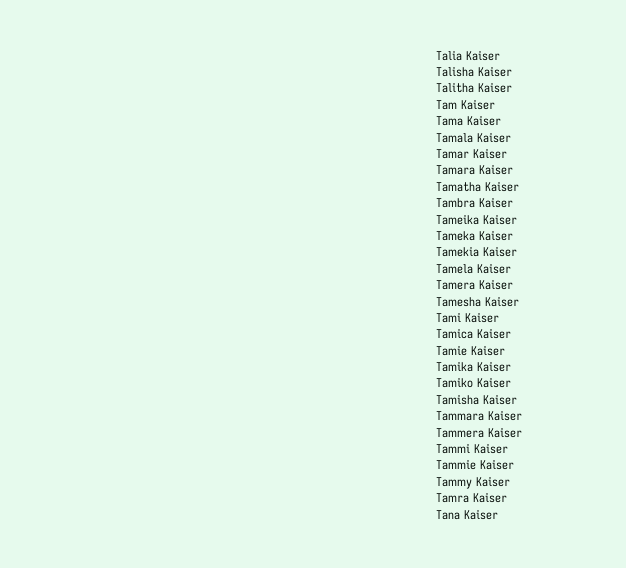Talia Kaiser
Talisha Kaiser
Talitha Kaiser
Tam Kaiser
Tama Kaiser
Tamala Kaiser
Tamar Kaiser
Tamara Kaiser
Tamatha Kaiser
Tambra Kaiser
Tameika Kaiser
Tameka Kaiser
Tamekia Kaiser
Tamela Kaiser
Tamera Kaiser
Tamesha Kaiser
Tami Kaiser
Tamica Kaiser
Tamie Kaiser
Tamika Kaiser
Tamiko Kaiser
Tamisha Kaiser
Tammara Kaiser
Tammera Kaiser
Tammi Kaiser
Tammie Kaiser
Tammy Kaiser
Tamra Kaiser
Tana Kaiser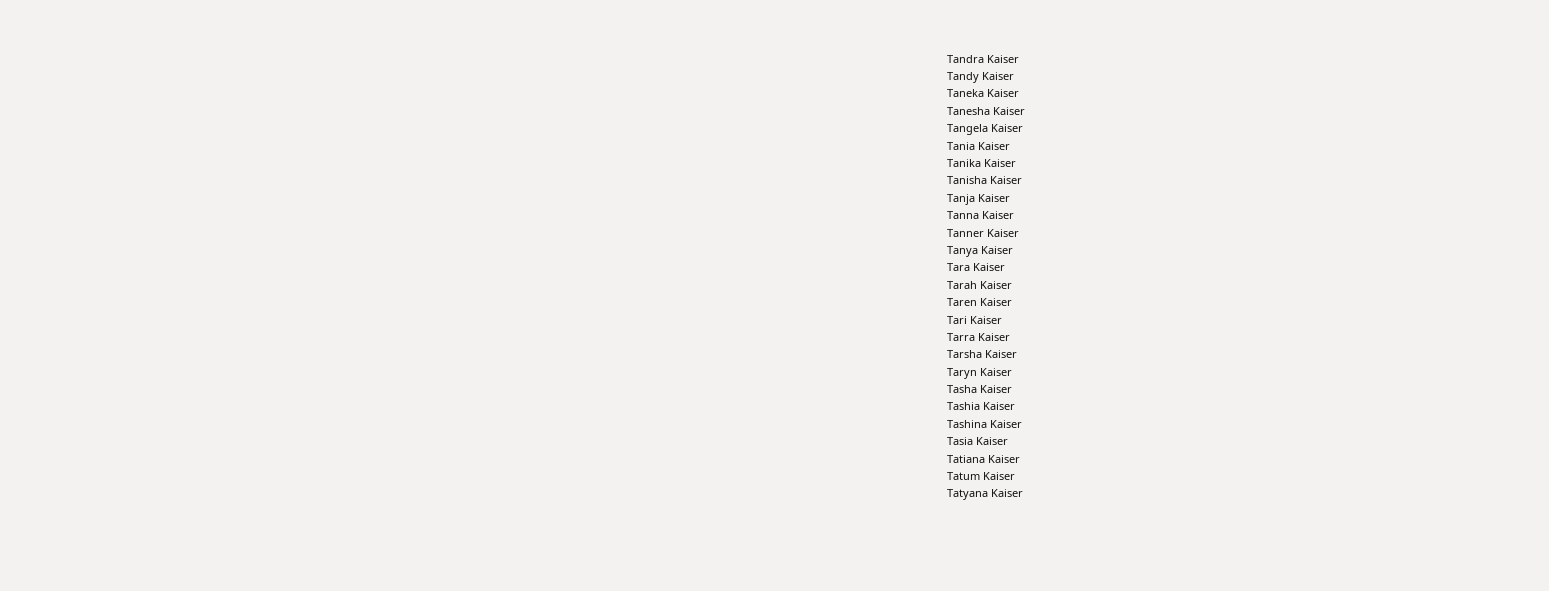Tandra Kaiser
Tandy Kaiser
Taneka Kaiser
Tanesha Kaiser
Tangela Kaiser
Tania Kaiser
Tanika Kaiser
Tanisha Kaiser
Tanja Kaiser
Tanna Kaiser
Tanner Kaiser
Tanya Kaiser
Tara Kaiser
Tarah Kaiser
Taren Kaiser
Tari Kaiser
Tarra Kaiser
Tarsha Kaiser
Taryn Kaiser
Tasha Kaiser
Tashia Kaiser
Tashina Kaiser
Tasia Kaiser
Tatiana Kaiser
Tatum Kaiser
Tatyana Kaiser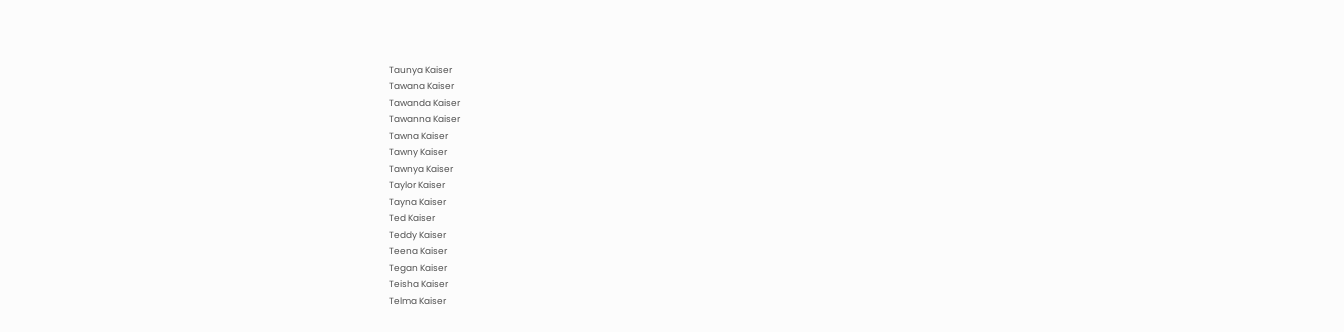Taunya Kaiser
Tawana Kaiser
Tawanda Kaiser
Tawanna Kaiser
Tawna Kaiser
Tawny Kaiser
Tawnya Kaiser
Taylor Kaiser
Tayna Kaiser
Ted Kaiser
Teddy Kaiser
Teena Kaiser
Tegan Kaiser
Teisha Kaiser
Telma Kaiser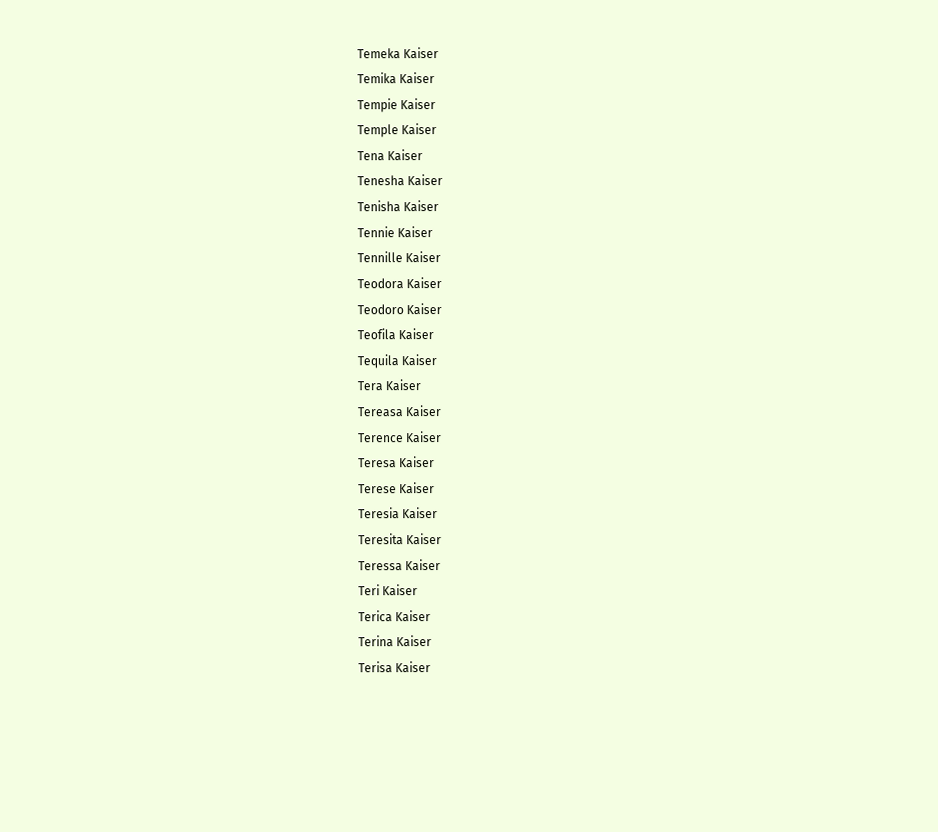Temeka Kaiser
Temika Kaiser
Tempie Kaiser
Temple Kaiser
Tena Kaiser
Tenesha Kaiser
Tenisha Kaiser
Tennie Kaiser
Tennille Kaiser
Teodora Kaiser
Teodoro Kaiser
Teofila Kaiser
Tequila Kaiser
Tera Kaiser
Tereasa Kaiser
Terence Kaiser
Teresa Kaiser
Terese Kaiser
Teresia Kaiser
Teresita Kaiser
Teressa Kaiser
Teri Kaiser
Terica Kaiser
Terina Kaiser
Terisa Kaiser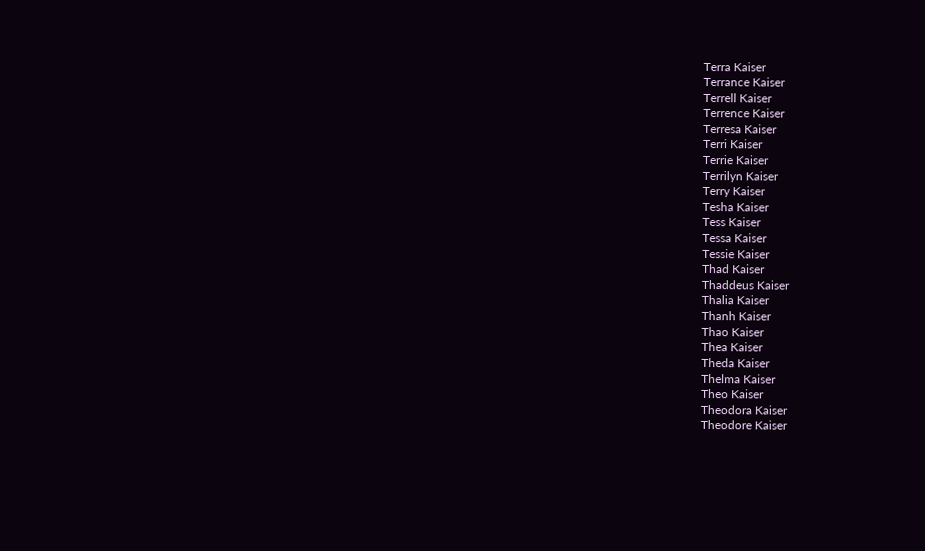Terra Kaiser
Terrance Kaiser
Terrell Kaiser
Terrence Kaiser
Terresa Kaiser
Terri Kaiser
Terrie Kaiser
Terrilyn Kaiser
Terry Kaiser
Tesha Kaiser
Tess Kaiser
Tessa Kaiser
Tessie Kaiser
Thad Kaiser
Thaddeus Kaiser
Thalia Kaiser
Thanh Kaiser
Thao Kaiser
Thea Kaiser
Theda Kaiser
Thelma Kaiser
Theo Kaiser
Theodora Kaiser
Theodore Kaiser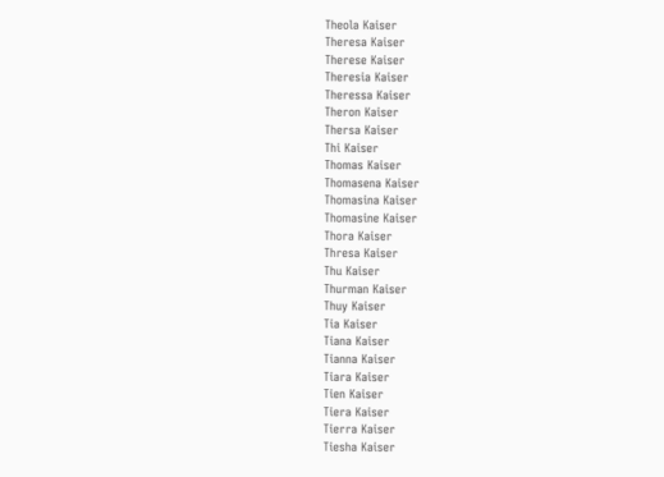Theola Kaiser
Theresa Kaiser
Therese Kaiser
Theresia Kaiser
Theressa Kaiser
Theron Kaiser
Thersa Kaiser
Thi Kaiser
Thomas Kaiser
Thomasena Kaiser
Thomasina Kaiser
Thomasine Kaiser
Thora Kaiser
Thresa Kaiser
Thu Kaiser
Thurman Kaiser
Thuy Kaiser
Tia Kaiser
Tiana Kaiser
Tianna Kaiser
Tiara Kaiser
Tien Kaiser
Tiera Kaiser
Tierra Kaiser
Tiesha Kaiser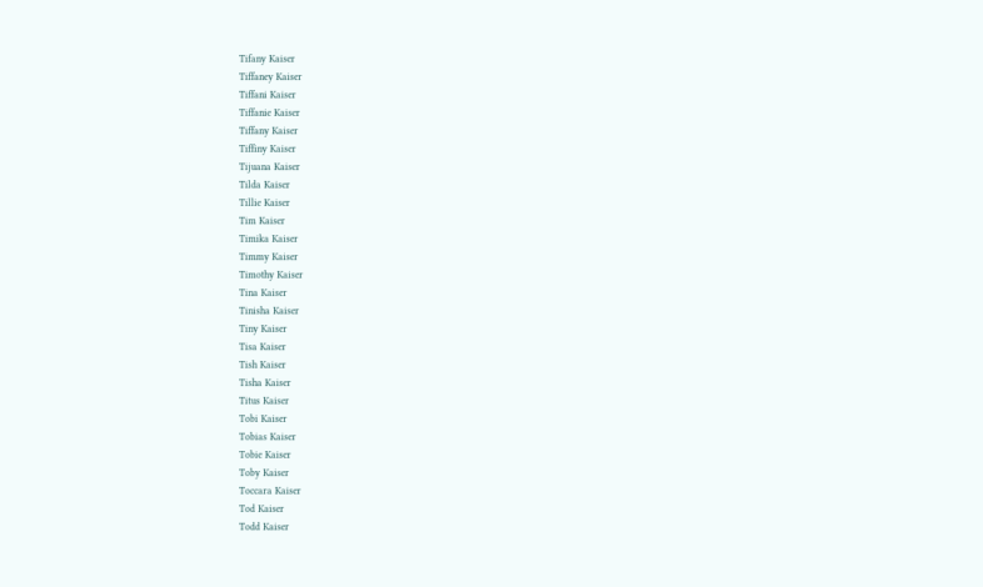Tifany Kaiser
Tiffaney Kaiser
Tiffani Kaiser
Tiffanie Kaiser
Tiffany Kaiser
Tiffiny Kaiser
Tijuana Kaiser
Tilda Kaiser
Tillie Kaiser
Tim Kaiser
Timika Kaiser
Timmy Kaiser
Timothy Kaiser
Tina Kaiser
Tinisha Kaiser
Tiny Kaiser
Tisa Kaiser
Tish Kaiser
Tisha Kaiser
Titus Kaiser
Tobi Kaiser
Tobias Kaiser
Tobie Kaiser
Toby Kaiser
Toccara Kaiser
Tod Kaiser
Todd Kaiser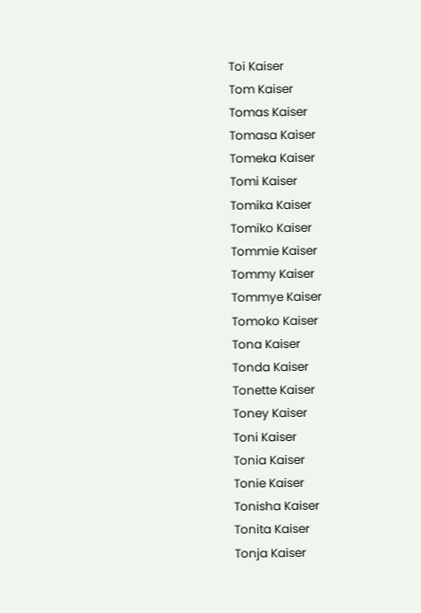Toi Kaiser
Tom Kaiser
Tomas Kaiser
Tomasa Kaiser
Tomeka Kaiser
Tomi Kaiser
Tomika Kaiser
Tomiko Kaiser
Tommie Kaiser
Tommy Kaiser
Tommye Kaiser
Tomoko Kaiser
Tona Kaiser
Tonda Kaiser
Tonette Kaiser
Toney Kaiser
Toni Kaiser
Tonia Kaiser
Tonie Kaiser
Tonisha Kaiser
Tonita Kaiser
Tonja Kaiser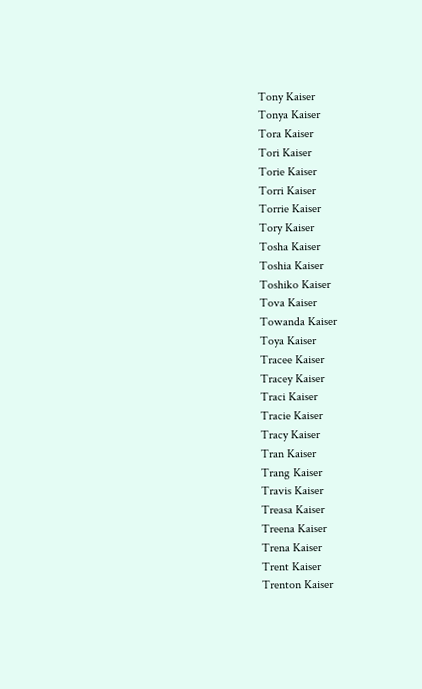Tony Kaiser
Tonya Kaiser
Tora Kaiser
Tori Kaiser
Torie Kaiser
Torri Kaiser
Torrie Kaiser
Tory Kaiser
Tosha Kaiser
Toshia Kaiser
Toshiko Kaiser
Tova Kaiser
Towanda Kaiser
Toya Kaiser
Tracee Kaiser
Tracey Kaiser
Traci Kaiser
Tracie Kaiser
Tracy Kaiser
Tran Kaiser
Trang Kaiser
Travis Kaiser
Treasa Kaiser
Treena Kaiser
Trena Kaiser
Trent Kaiser
Trenton Kaiser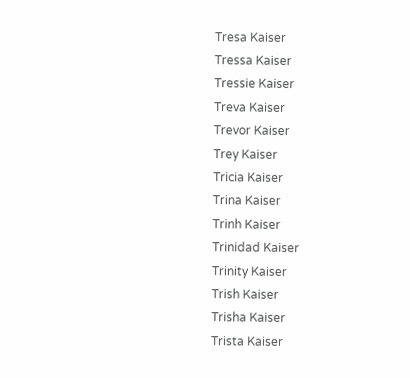Tresa Kaiser
Tressa Kaiser
Tressie Kaiser
Treva Kaiser
Trevor Kaiser
Trey Kaiser
Tricia Kaiser
Trina Kaiser
Trinh Kaiser
Trinidad Kaiser
Trinity Kaiser
Trish Kaiser
Trisha Kaiser
Trista Kaiser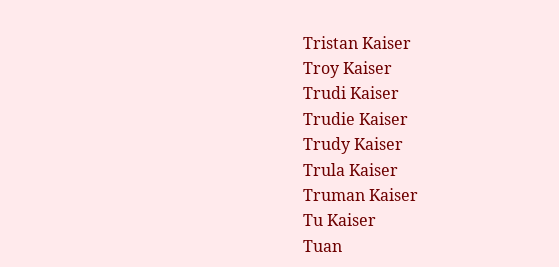Tristan Kaiser
Troy Kaiser
Trudi Kaiser
Trudie Kaiser
Trudy Kaiser
Trula Kaiser
Truman Kaiser
Tu Kaiser
Tuan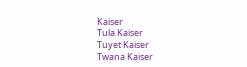Kaiser
Tula Kaiser
Tuyet Kaiser
Twana Kaiser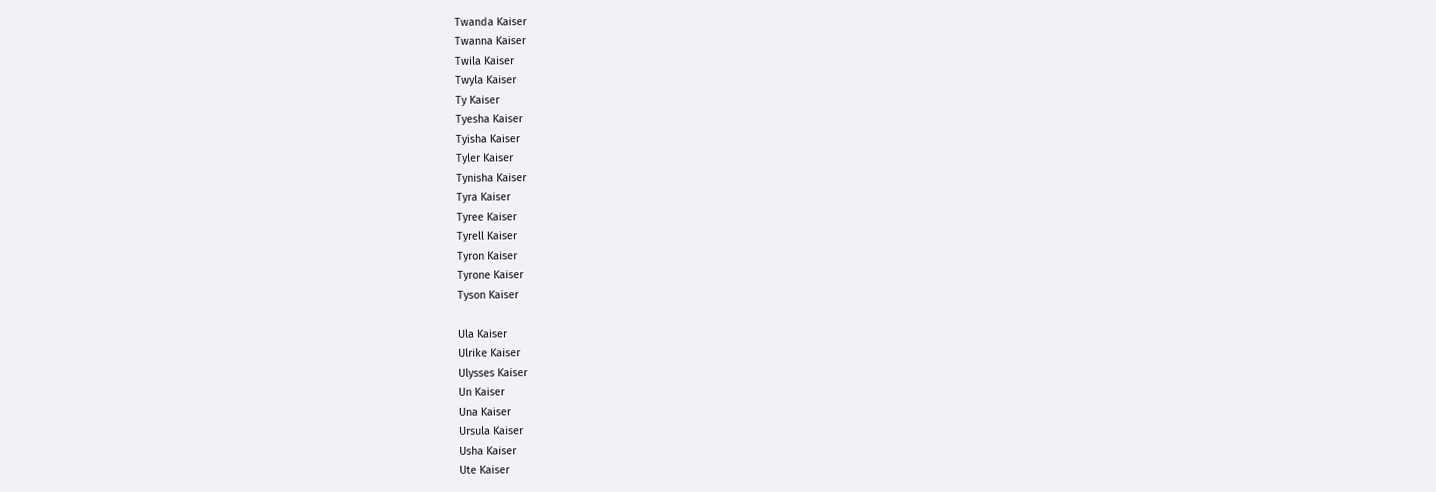Twanda Kaiser
Twanna Kaiser
Twila Kaiser
Twyla Kaiser
Ty Kaiser
Tyesha Kaiser
Tyisha Kaiser
Tyler Kaiser
Tynisha Kaiser
Tyra Kaiser
Tyree Kaiser
Tyrell Kaiser
Tyron Kaiser
Tyrone Kaiser
Tyson Kaiser

Ula Kaiser
Ulrike Kaiser
Ulysses Kaiser
Un Kaiser
Una Kaiser
Ursula Kaiser
Usha Kaiser
Ute Kaiser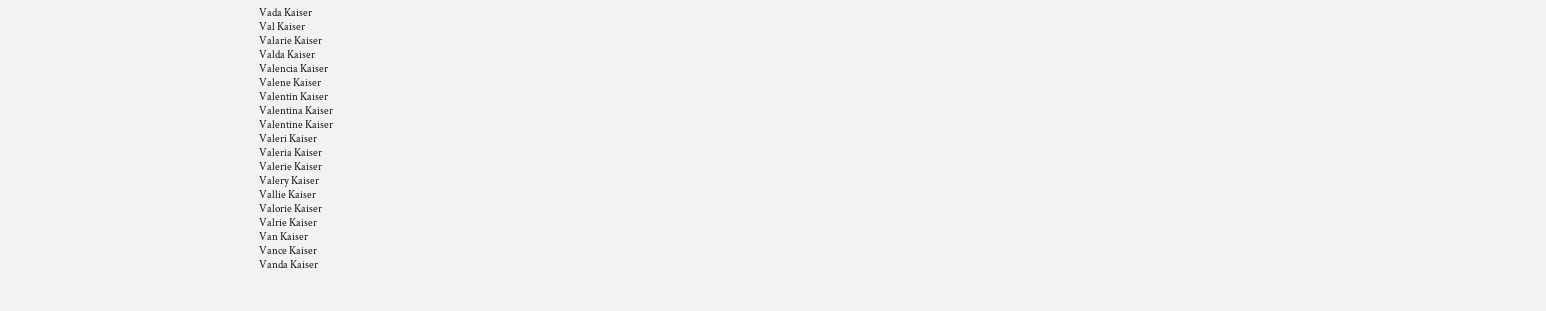Vada Kaiser
Val Kaiser
Valarie Kaiser
Valda Kaiser
Valencia Kaiser
Valene Kaiser
Valentin Kaiser
Valentina Kaiser
Valentine Kaiser
Valeri Kaiser
Valeria Kaiser
Valerie Kaiser
Valery Kaiser
Vallie Kaiser
Valorie Kaiser
Valrie Kaiser
Van Kaiser
Vance Kaiser
Vanda Kaiser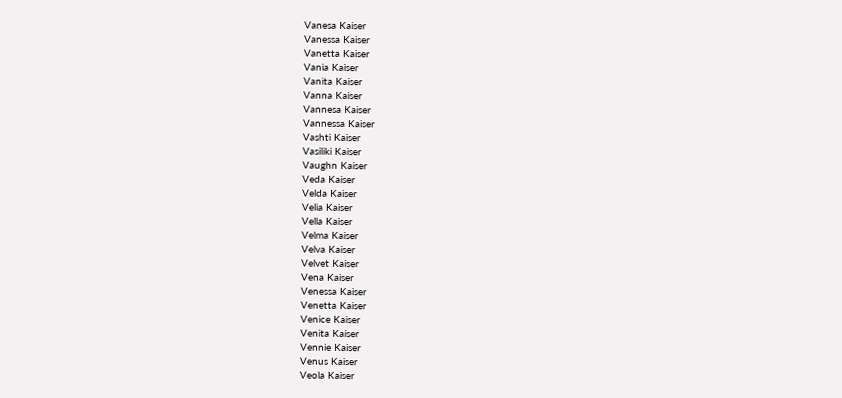Vanesa Kaiser
Vanessa Kaiser
Vanetta Kaiser
Vania Kaiser
Vanita Kaiser
Vanna Kaiser
Vannesa Kaiser
Vannessa Kaiser
Vashti Kaiser
Vasiliki Kaiser
Vaughn Kaiser
Veda Kaiser
Velda Kaiser
Velia Kaiser
Vella Kaiser
Velma Kaiser
Velva Kaiser
Velvet Kaiser
Vena Kaiser
Venessa Kaiser
Venetta Kaiser
Venice Kaiser
Venita Kaiser
Vennie Kaiser
Venus Kaiser
Veola Kaiser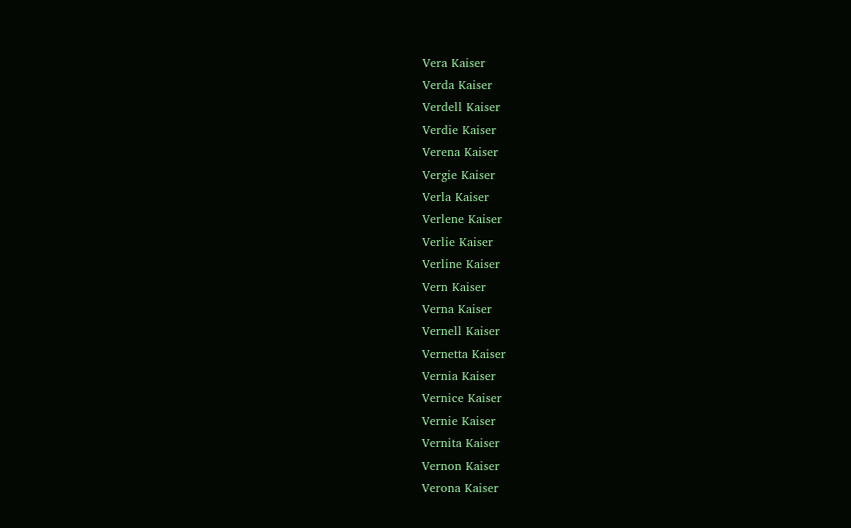Vera Kaiser
Verda Kaiser
Verdell Kaiser
Verdie Kaiser
Verena Kaiser
Vergie Kaiser
Verla Kaiser
Verlene Kaiser
Verlie Kaiser
Verline Kaiser
Vern Kaiser
Verna Kaiser
Vernell Kaiser
Vernetta Kaiser
Vernia Kaiser
Vernice Kaiser
Vernie Kaiser
Vernita Kaiser
Vernon Kaiser
Verona Kaiser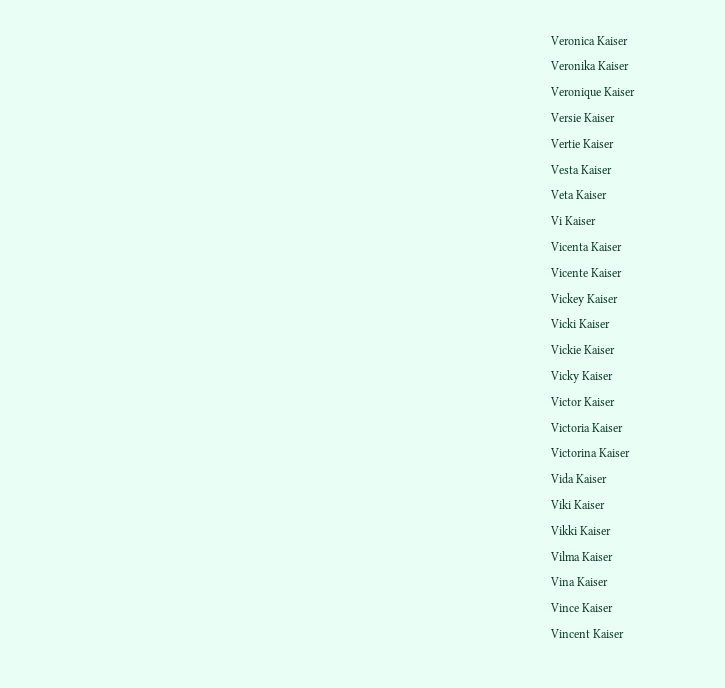Veronica Kaiser
Veronika Kaiser
Veronique Kaiser
Versie Kaiser
Vertie Kaiser
Vesta Kaiser
Veta Kaiser
Vi Kaiser
Vicenta Kaiser
Vicente Kaiser
Vickey Kaiser
Vicki Kaiser
Vickie Kaiser
Vicky Kaiser
Victor Kaiser
Victoria Kaiser
Victorina Kaiser
Vida Kaiser
Viki Kaiser
Vikki Kaiser
Vilma Kaiser
Vina Kaiser
Vince Kaiser
Vincent Kaiser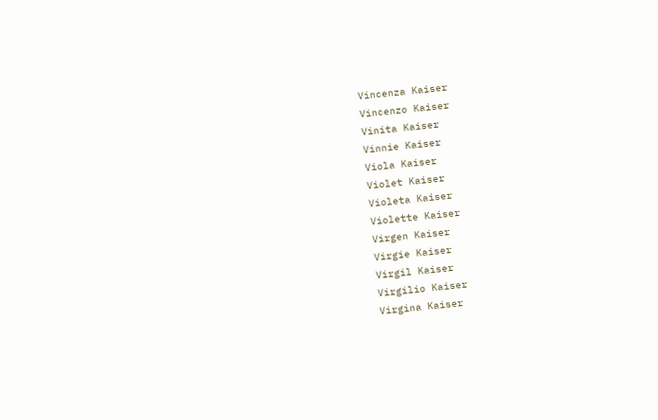Vincenza Kaiser
Vincenzo Kaiser
Vinita Kaiser
Vinnie Kaiser
Viola Kaiser
Violet Kaiser
Violeta Kaiser
Violette Kaiser
Virgen Kaiser
Virgie Kaiser
Virgil Kaiser
Virgilio Kaiser
Virgina Kaiser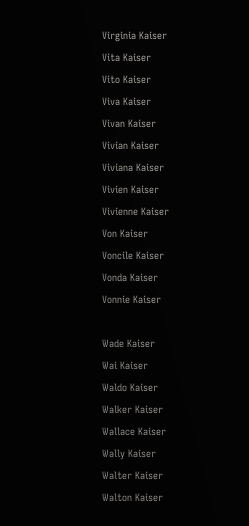Virginia Kaiser
Vita Kaiser
Vito Kaiser
Viva Kaiser
Vivan Kaiser
Vivian Kaiser
Viviana Kaiser
Vivien Kaiser
Vivienne Kaiser
Von Kaiser
Voncile Kaiser
Vonda Kaiser
Vonnie Kaiser

Wade Kaiser
Wai Kaiser
Waldo Kaiser
Walker Kaiser
Wallace Kaiser
Wally Kaiser
Walter Kaiser
Walton Kaiser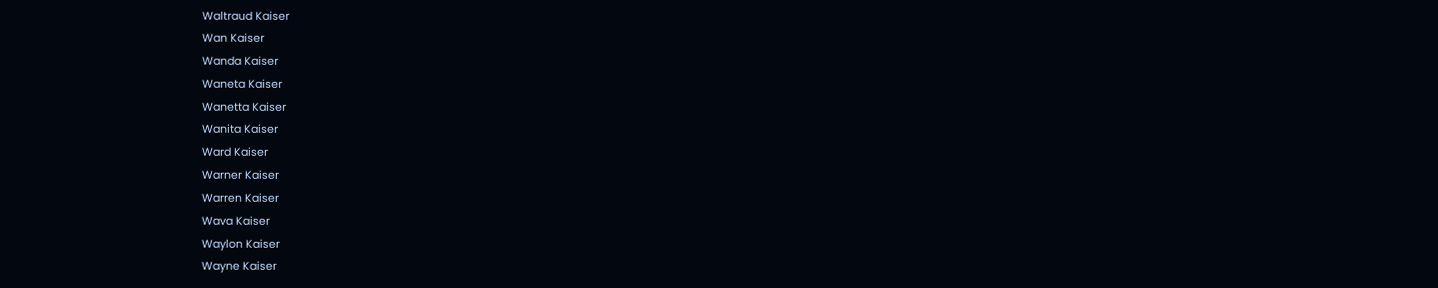Waltraud Kaiser
Wan Kaiser
Wanda Kaiser
Waneta Kaiser
Wanetta Kaiser
Wanita Kaiser
Ward Kaiser
Warner Kaiser
Warren Kaiser
Wava Kaiser
Waylon Kaiser
Wayne Kaiser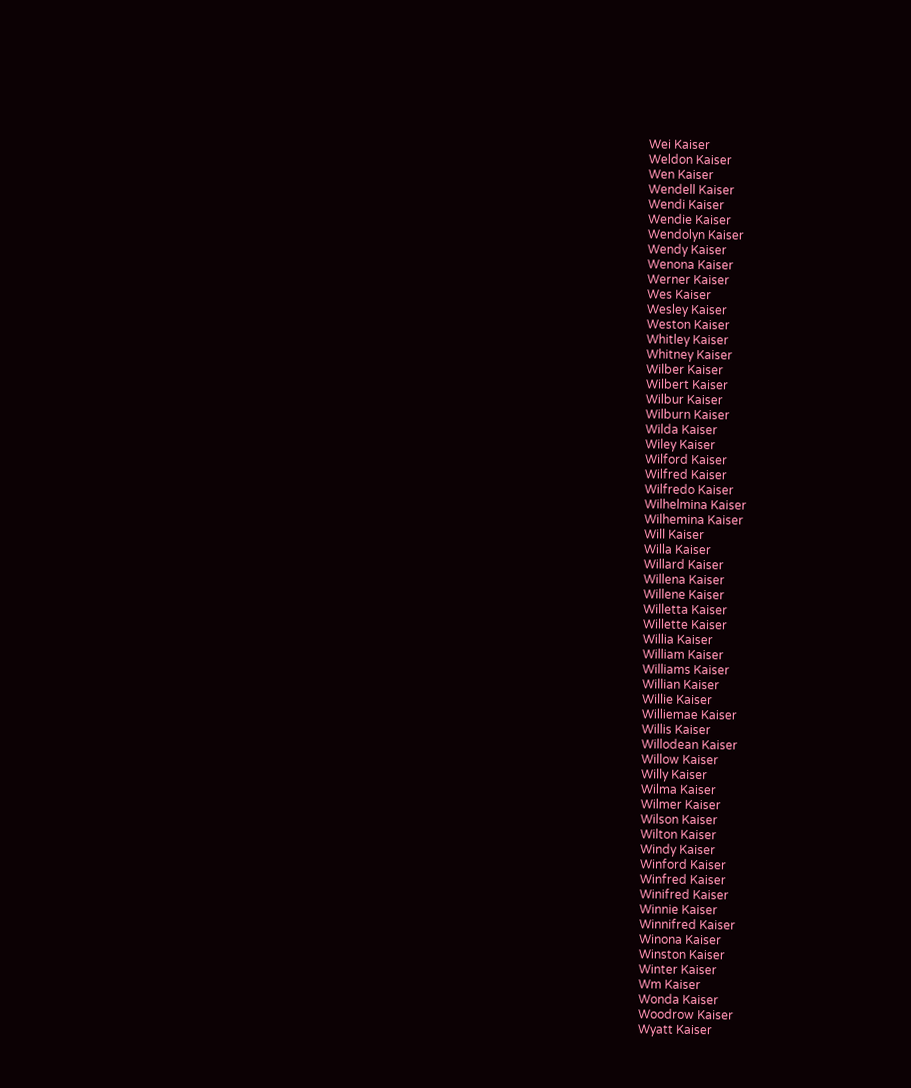Wei Kaiser
Weldon Kaiser
Wen Kaiser
Wendell Kaiser
Wendi Kaiser
Wendie Kaiser
Wendolyn Kaiser
Wendy Kaiser
Wenona Kaiser
Werner Kaiser
Wes Kaiser
Wesley Kaiser
Weston Kaiser
Whitley Kaiser
Whitney Kaiser
Wilber Kaiser
Wilbert Kaiser
Wilbur Kaiser
Wilburn Kaiser
Wilda Kaiser
Wiley Kaiser
Wilford Kaiser
Wilfred Kaiser
Wilfredo Kaiser
Wilhelmina Kaiser
Wilhemina Kaiser
Will Kaiser
Willa Kaiser
Willard Kaiser
Willena Kaiser
Willene Kaiser
Willetta Kaiser
Willette Kaiser
Willia Kaiser
William Kaiser
Williams Kaiser
Willian Kaiser
Willie Kaiser
Williemae Kaiser
Willis Kaiser
Willodean Kaiser
Willow Kaiser
Willy Kaiser
Wilma Kaiser
Wilmer Kaiser
Wilson Kaiser
Wilton Kaiser
Windy Kaiser
Winford Kaiser
Winfred Kaiser
Winifred Kaiser
Winnie Kaiser
Winnifred Kaiser
Winona Kaiser
Winston Kaiser
Winter Kaiser
Wm Kaiser
Wonda Kaiser
Woodrow Kaiser
Wyatt Kaiser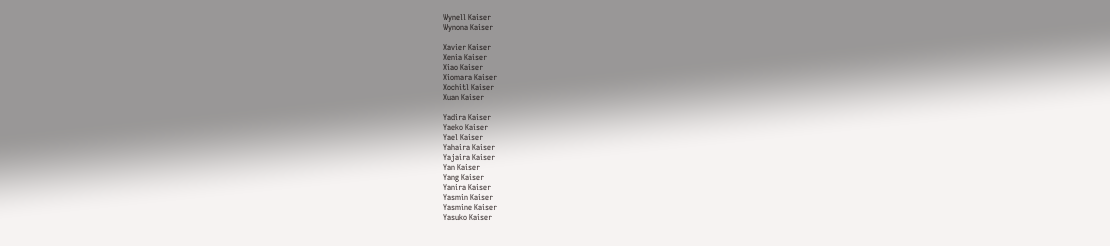Wynell Kaiser
Wynona Kaiser

Xavier Kaiser
Xenia Kaiser
Xiao Kaiser
Xiomara Kaiser
Xochitl Kaiser
Xuan Kaiser

Yadira Kaiser
Yaeko Kaiser
Yael Kaiser
Yahaira Kaiser
Yajaira Kaiser
Yan Kaiser
Yang Kaiser
Yanira Kaiser
Yasmin Kaiser
Yasmine Kaiser
Yasuko Kaiser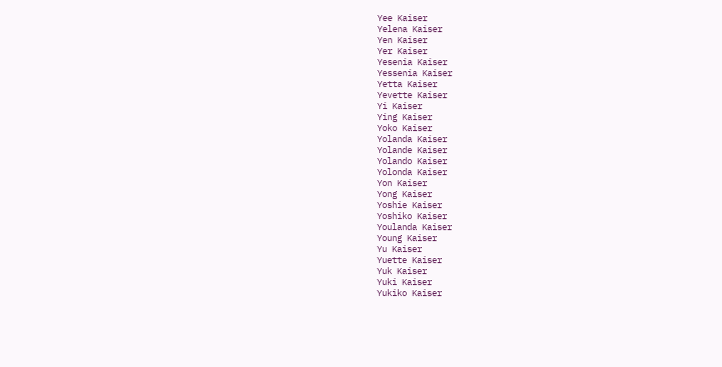Yee Kaiser
Yelena Kaiser
Yen Kaiser
Yer Kaiser
Yesenia Kaiser
Yessenia Kaiser
Yetta Kaiser
Yevette Kaiser
Yi Kaiser
Ying Kaiser
Yoko Kaiser
Yolanda Kaiser
Yolande Kaiser
Yolando Kaiser
Yolonda Kaiser
Yon Kaiser
Yong Kaiser
Yoshie Kaiser
Yoshiko Kaiser
Youlanda Kaiser
Young Kaiser
Yu Kaiser
Yuette Kaiser
Yuk Kaiser
Yuki Kaiser
Yukiko Kaiser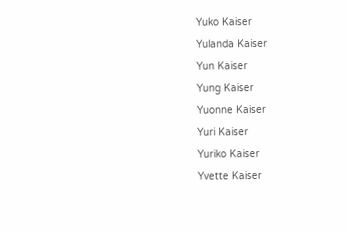Yuko Kaiser
Yulanda Kaiser
Yun Kaiser
Yung Kaiser
Yuonne Kaiser
Yuri Kaiser
Yuriko Kaiser
Yvette Kaiser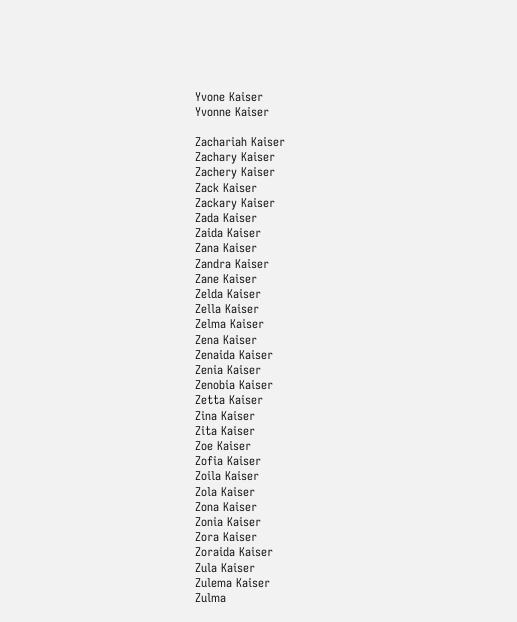Yvone Kaiser
Yvonne Kaiser

Zachariah Kaiser
Zachary Kaiser
Zachery Kaiser
Zack Kaiser
Zackary Kaiser
Zada Kaiser
Zaida Kaiser
Zana Kaiser
Zandra Kaiser
Zane Kaiser
Zelda Kaiser
Zella Kaiser
Zelma Kaiser
Zena Kaiser
Zenaida Kaiser
Zenia Kaiser
Zenobia Kaiser
Zetta Kaiser
Zina Kaiser
Zita Kaiser
Zoe Kaiser
Zofia Kaiser
Zoila Kaiser
Zola Kaiser
Zona Kaiser
Zonia Kaiser
Zora Kaiser
Zoraida Kaiser
Zula Kaiser
Zulema Kaiser
Zulma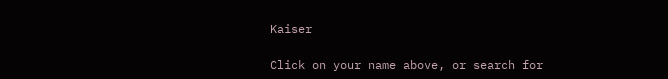Kaiser

Click on your name above, or search for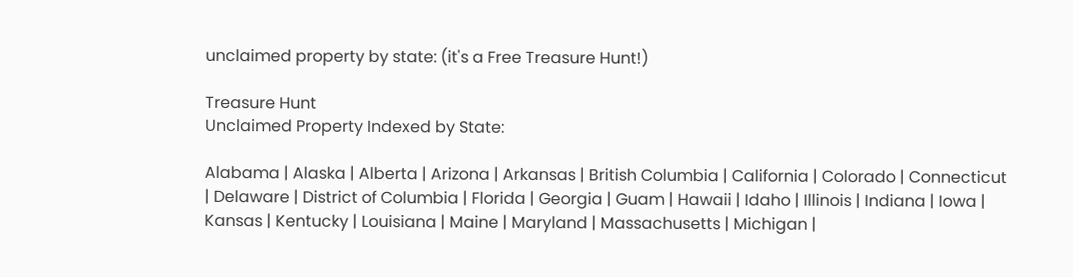unclaimed property by state: (it's a Free Treasure Hunt!)

Treasure Hunt
Unclaimed Property Indexed by State:

Alabama | Alaska | Alberta | Arizona | Arkansas | British Columbia | California | Colorado | Connecticut | Delaware | District of Columbia | Florida | Georgia | Guam | Hawaii | Idaho | Illinois | Indiana | Iowa | Kansas | Kentucky | Louisiana | Maine | Maryland | Massachusetts | Michigan |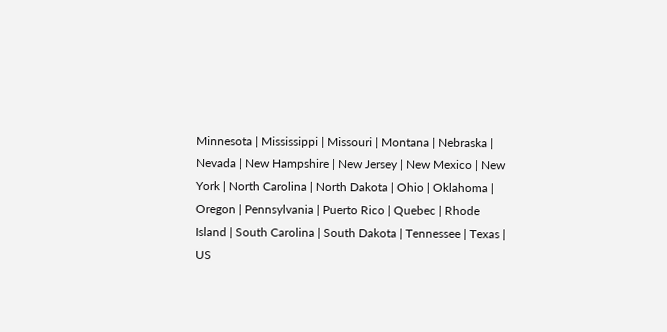Minnesota | Mississippi | Missouri | Montana | Nebraska | Nevada | New Hampshire | New Jersey | New Mexico | New York | North Carolina | North Dakota | Ohio | Oklahoma | Oregon | Pennsylvania | Puerto Rico | Quebec | Rhode Island | South Carolina | South Dakota | Tennessee | Texas | US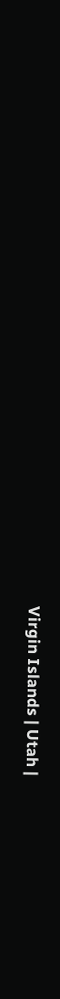Virgin Islands | Utah |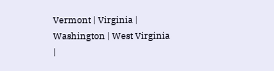Vermont | Virginia | Washington | West Virginia |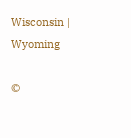Wisconsin | Wyoming

©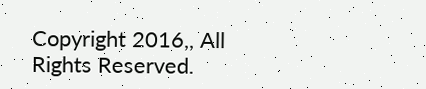Copyright 2016,, All Rights Reserved.